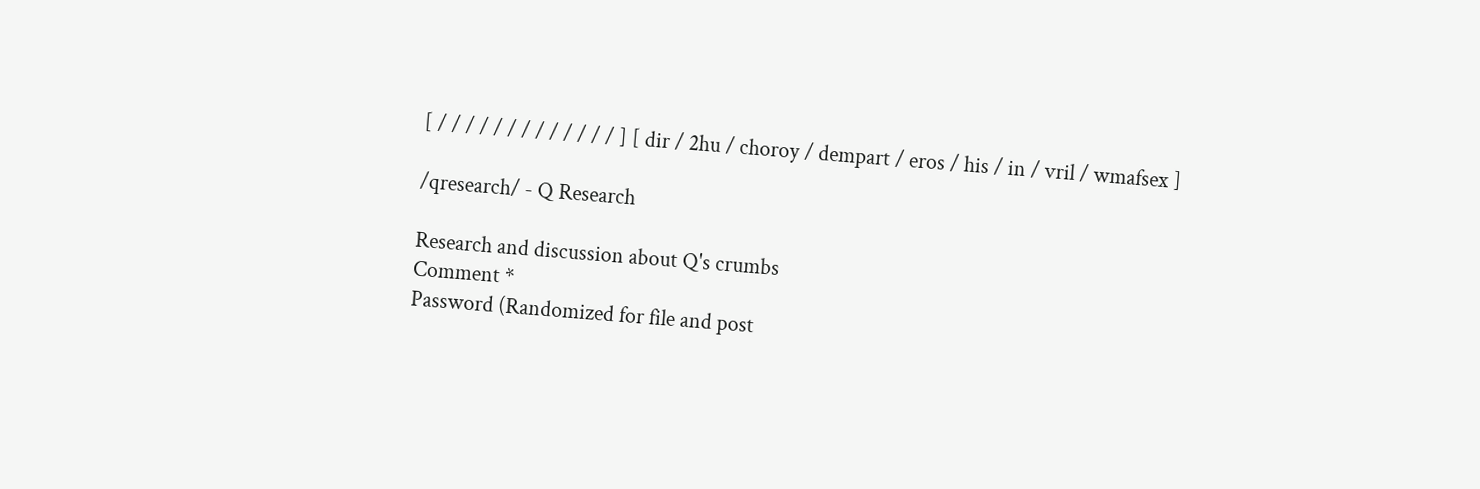[ / / / / / / / / / / / / / ] [ dir / 2hu / choroy / dempart / eros / his / in / vril / wmafsex ]

/qresearch/ - Q Research

Research and discussion about Q's crumbs
Comment *
Password (Randomized for file and post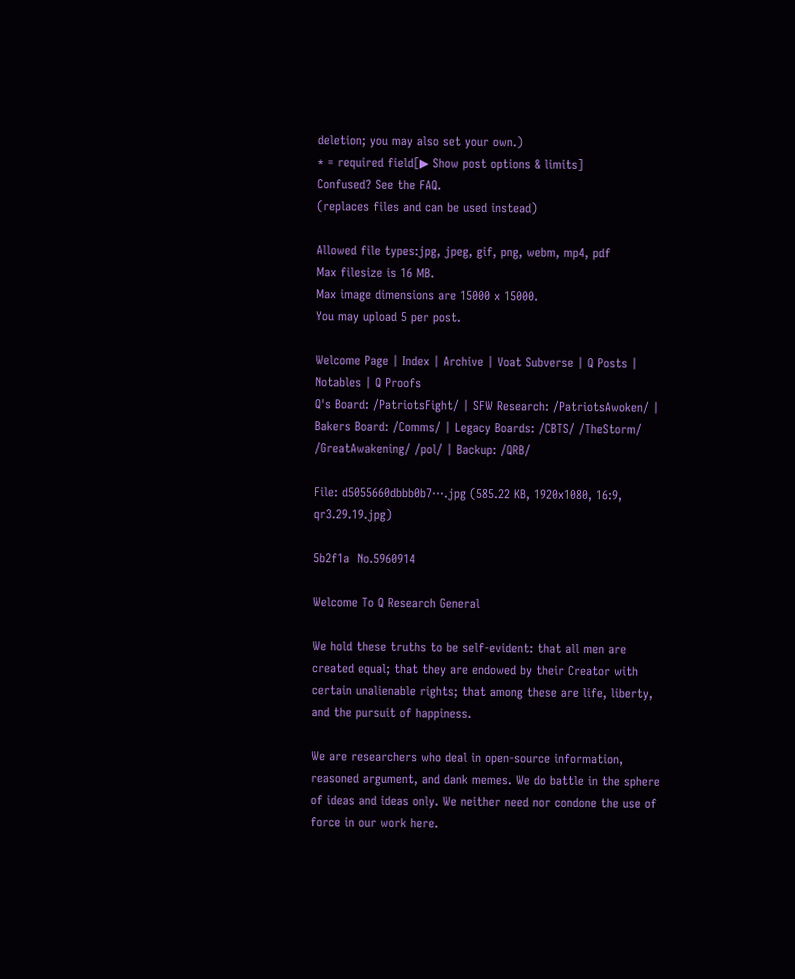deletion; you may also set your own.)
* = required field[▶ Show post options & limits]
Confused? See the FAQ.
(replaces files and can be used instead)

Allowed file types:jpg, jpeg, gif, png, webm, mp4, pdf
Max filesize is 16 MB.
Max image dimensions are 15000 x 15000.
You may upload 5 per post.

Welcome Page | Index | Archive | Voat Subverse | Q Posts | Notables | Q Proofs
Q's Board: /PatriotsFight/ | SFW Research: /PatriotsAwoken/ | Bakers Board: /Comms/ | Legacy Boards: /CBTS/ /TheStorm/ /GreatAwakening/ /pol/ | Backup: /QRB/

File: d5055660dbbb0b7⋯.jpg (585.22 KB, 1920x1080, 16:9, qr3.29.19.jpg)

5b2f1a  No.5960914

Welcome To Q Research General

We hold these truths to be self-evident: that all men are created equal; that they are endowed by their Creator with certain unalienable rights; that among these are life, liberty, and the pursuit of happiness.

We are researchers who deal in open-source information, reasoned argument, and dank memes. We do battle in the sphere of ideas and ideas only. We neither need nor condone the use of force in our work here.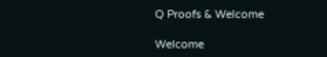Q Proofs & Welcome

Welcome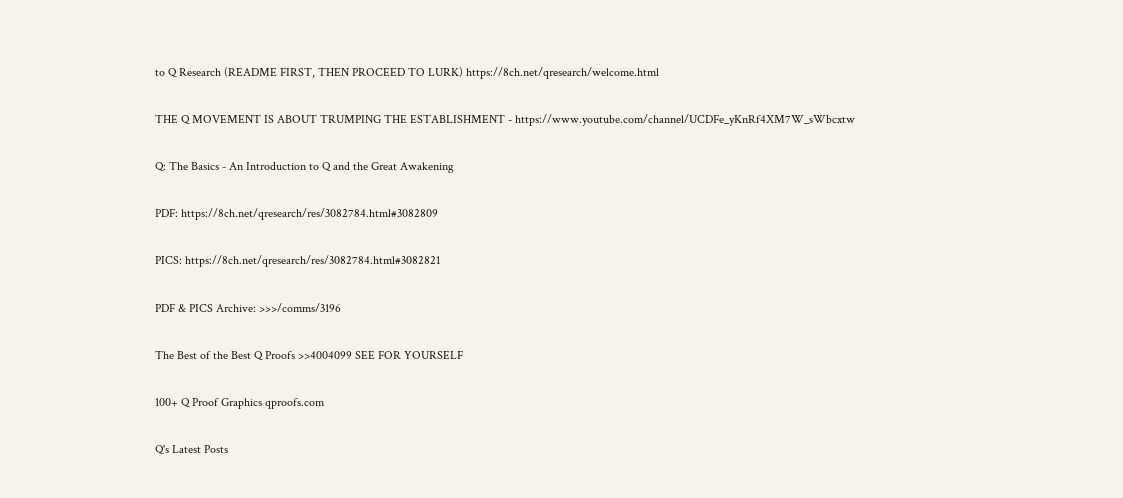to Q Research (README FIRST, THEN PROCEED TO LURK) https://8ch.net/qresearch/welcome.html

THE Q MOVEMENT IS ABOUT TRUMPING THE ESTABLISHMENT - https://www.youtube.com/channel/UCDFe_yKnRf4XM7W_sWbcxtw

Q: The Basics - An Introduction to Q and the Great Awakening

PDF: https://8ch.net/qresearch/res/3082784.html#3082809

PICS: https://8ch.net/qresearch/res/3082784.html#3082821

PDF & PICS Archive: >>>/comms/3196

The Best of the Best Q Proofs >>4004099 SEE FOR YOURSELF

100+ Q Proof Graphics qproofs.com

Q's Latest Posts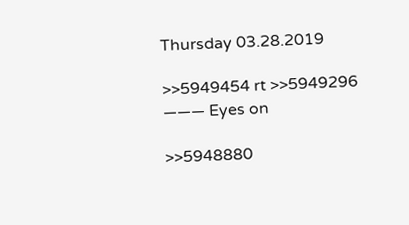Thursday 03.28.2019

>>5949454 rt >>5949296 ——— Eyes on

>>5948880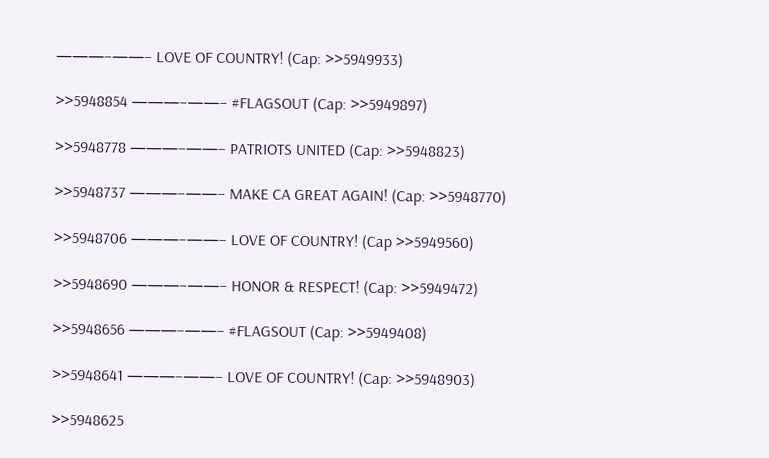———–——– LOVE OF COUNTRY! (Cap: >>5949933)

>>5948854 ———–——– #FLAGSOUT (Cap: >>5949897)

>>5948778 ———–——– PATRIOTS UNITED (Cap: >>5948823)

>>5948737 ———–——– MAKE CA GREAT AGAIN! (Cap: >>5948770)

>>5948706 ———–——– LOVE OF COUNTRY! (Cap >>5949560)

>>5948690 ———–——– HONOR & RESPECT! (Cap: >>5949472)

>>5948656 ———–——– #FLAGSOUT (Cap: >>5949408)

>>5948641 ———–——– LOVE OF COUNTRY! (Cap: >>5948903)

>>5948625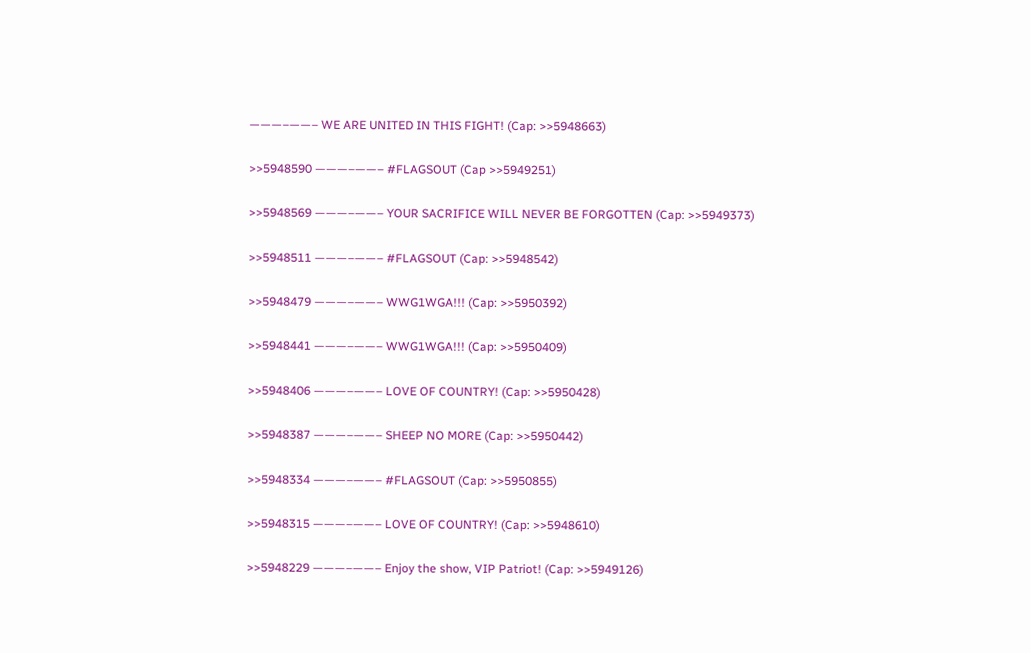———–——– WE ARE UNITED IN THIS FIGHT! (Cap: >>5948663)

>>5948590 ———–——– #FLAGSOUT (Cap >>5949251)

>>5948569 ———–——– YOUR SACRIFICE WILL NEVER BE FORGOTTEN (Cap: >>5949373)

>>5948511 ———–——– #FLAGSOUT (Cap: >>5948542)

>>5948479 ———–——– WWG1WGA!!! (Cap: >>5950392)

>>5948441 ———–——– WWG1WGA!!! (Cap: >>5950409)

>>5948406 ———–——– LOVE OF COUNTRY! (Cap: >>5950428)

>>5948387 ———–——– SHEEP NO MORE (Cap: >>5950442)

>>5948334 ———–——– #FLAGSOUT (Cap: >>5950855)

>>5948315 ———–——– LOVE OF COUNTRY! (Cap: >>5948610)

>>5948229 ———–——– Enjoy the show, VIP Patriot! (Cap: >>5949126)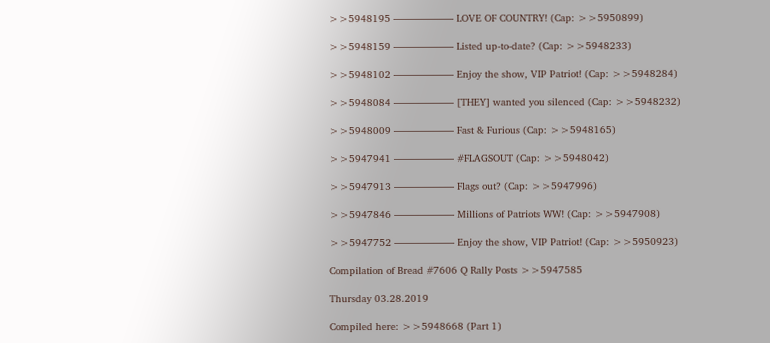>>5948195 ———–——– LOVE OF COUNTRY! (Cap: >>5950899)

>>5948159 ———–——– Listed up-to-date? (Cap: >>5948233)

>>5948102 ———–——– Enjoy the show, VIP Patriot! (Cap: >>5948284)

>>5948084 ———–——– [THEY] wanted you silenced (Cap: >>5948232)

>>5948009 ———–——– Fast & Furious (Cap: >>5948165)

>>5947941 ———–——– #FLAGSOUT (Cap: >>5948042)

>>5947913 ———–——– Flags out? (Cap: >>5947996)

>>5947846 ———–——– Millions of Patriots WW! (Cap: >>5947908)

>>5947752 ———–——– Enjoy the show, VIP Patriot! (Cap: >>5950923)

Compilation of Bread #7606 Q Rally Posts >>5947585

Thursday 03.28.2019

Compiled here: >>5948668 (Part 1)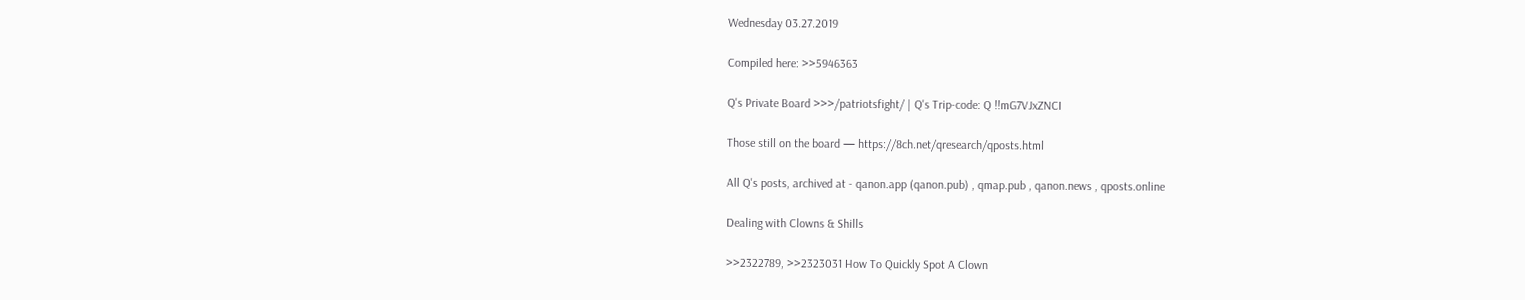Wednesday 03.27.2019

Compiled here: >>5946363

Q's Private Board >>>/patriotsfight/ | Q's Trip-code: Q !!mG7VJxZNCI

Those still on the board — https://8ch.net/qresearch/qposts.html

All Q's posts, archived at - qanon.app (qanon.pub) , qmap.pub , qanon.news , qposts.online

Dealing with Clowns & Shills

>>2322789, >>2323031 How To Quickly Spot A Clown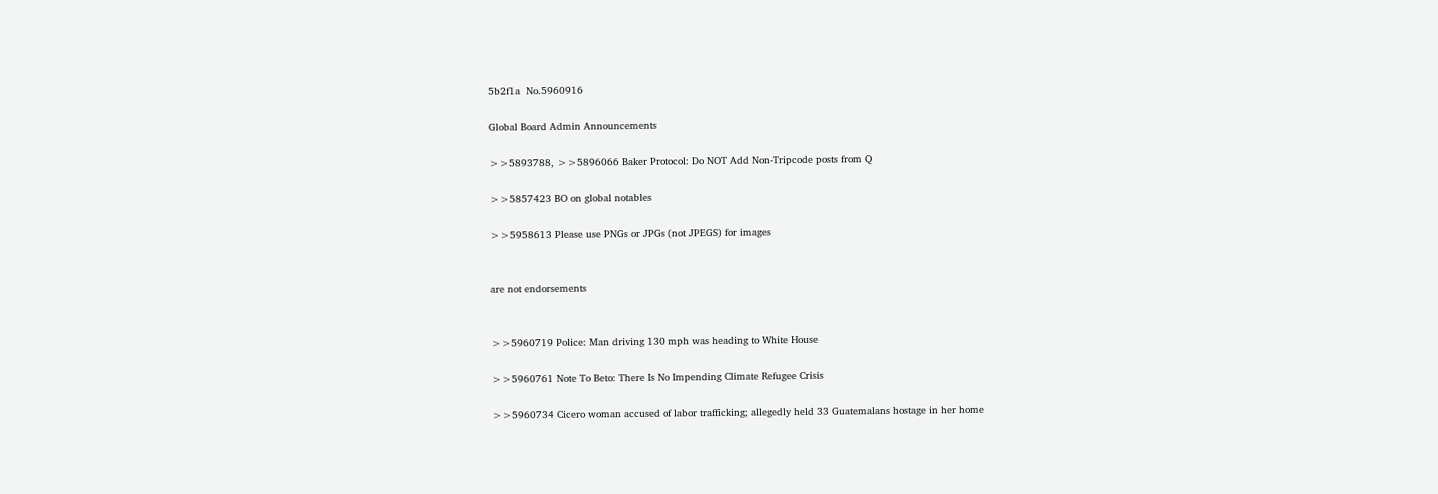5b2f1a  No.5960916

Global Board Admin Announcements

>>5893788, >>5896066 Baker Protocol: Do NOT Add Non-Tripcode posts from Q

>>5857423 BO on global notables

>>5958613 Please use PNGs or JPGs (not JPEGS) for images


are not endorsements


>>5960719 Police: Man driving 130 mph was heading to White House

>>5960761 Note To Beto: There Is No Impending Climate Refugee Crisis

>>5960734 Cicero woman accused of labor trafficking; allegedly held 33 Guatemalans hostage in her home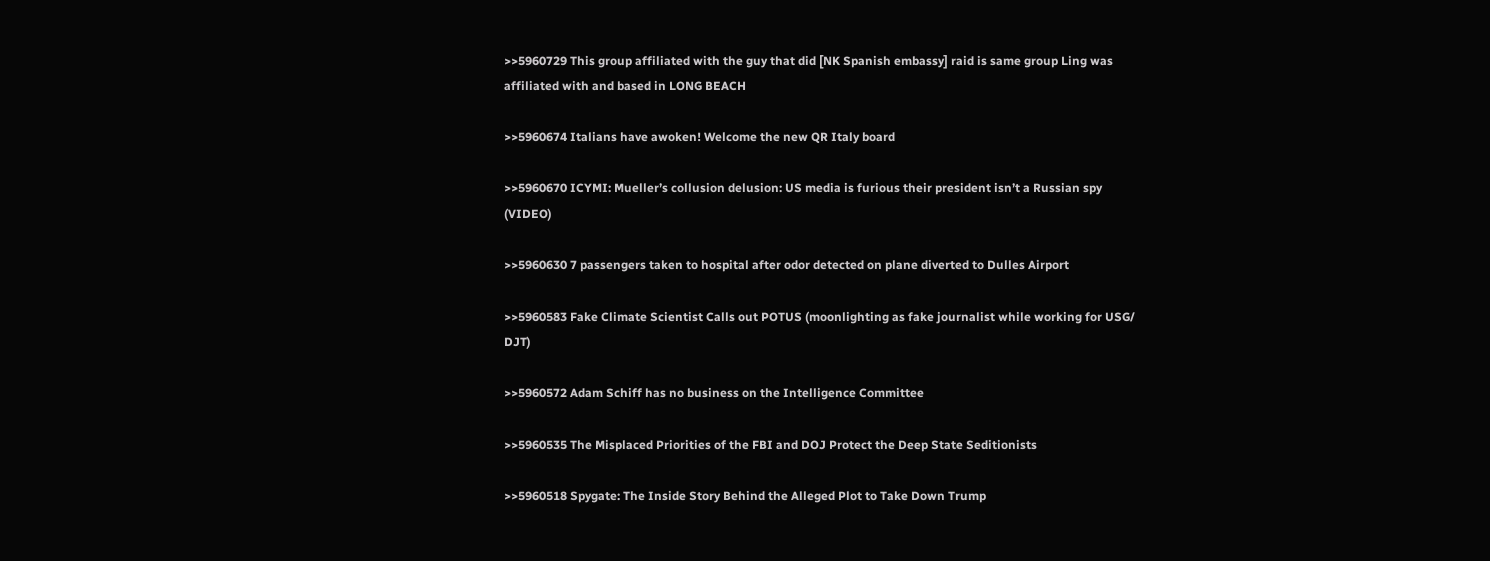>>5960729 This group affiliated with the guy that did [NK Spanish embassy] raid is same group Ling was affiliated with and based in LONG BEACH

>>5960674 Italians have awoken! Welcome the new QR Italy board

>>5960670 ICYMI: Mueller’s collusion delusion: US media is furious their president isn’t a Russian spy (VIDEO)

>>5960630 7 passengers taken to hospital after odor detected on plane diverted to Dulles Airport

>>5960583 Fake Climate Scientist Calls out POTUS (moonlighting as fake journalist while working for USG/ DJT)

>>5960572 Adam Schiff has no business on the Intelligence Committee

>>5960535 The Misplaced Priorities of the FBI and DOJ Protect the Deep State Seditionists

>>5960518 Spygate: The Inside Story Behind the Alleged Plot to Take Down Trump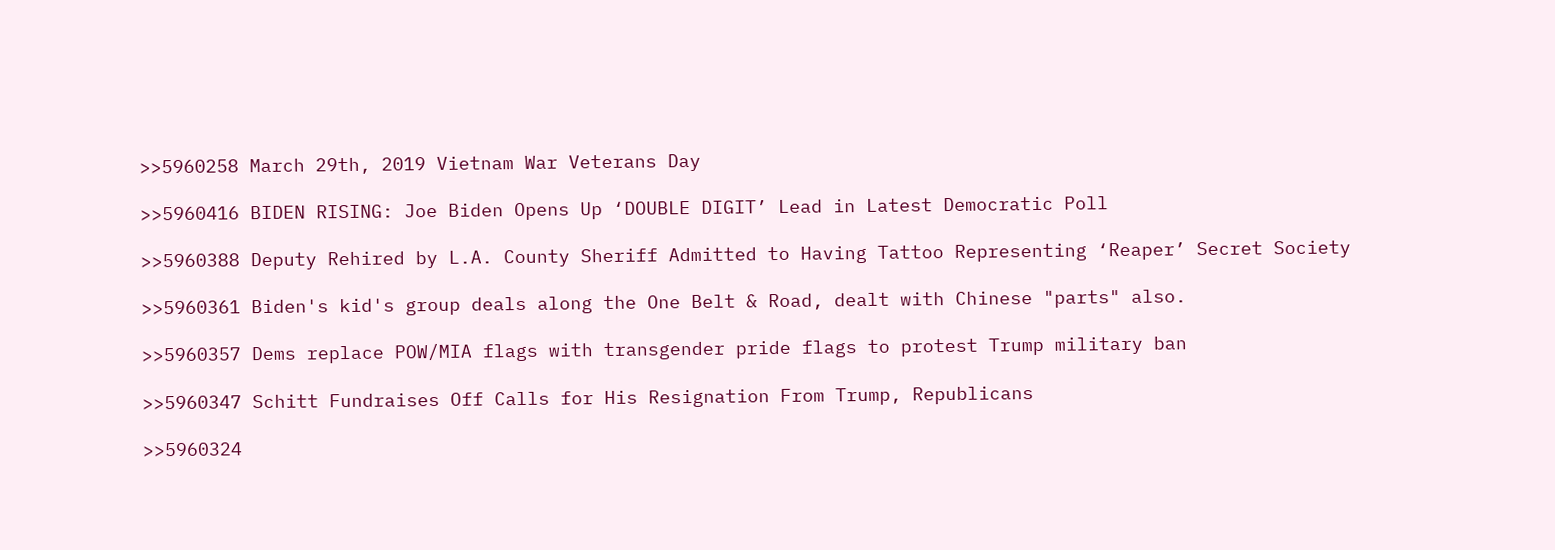>>5960258 March 29th, 2019 Vietnam War Veterans Day

>>5960416 BIDEN RISING: Joe Biden Opens Up ‘DOUBLE DIGIT’ Lead in Latest Democratic Poll

>>5960388 Deputy Rehired by L.A. County Sheriff Admitted to Having Tattoo Representing ‘Reaper’ Secret Society

>>5960361 Biden's kid's group deals along the One Belt & Road, dealt with Chinese "parts" also.

>>5960357 Dems replace POW/MIA flags with transgender pride flags to protest Trump military ban

>>5960347 Schitt Fundraises Off Calls for His Resignation From Trump, Republicans

>>5960324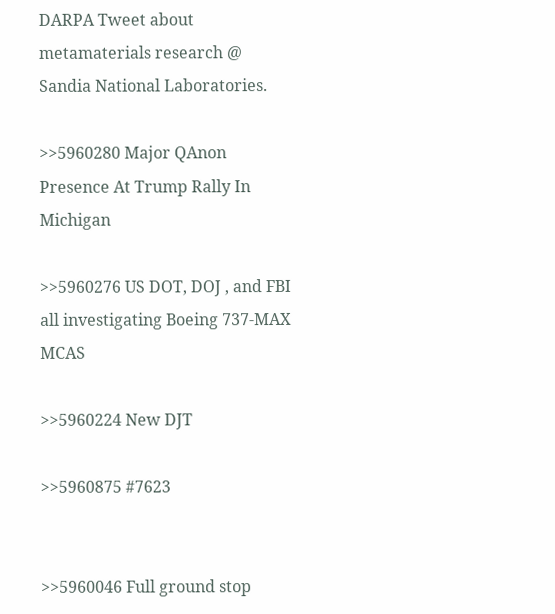DARPA Tweet about metamaterials research @ Sandia National Laboratories.

>>5960280 Major QAnon Presence At Trump Rally In Michigan

>>5960276 US DOT, DOJ , and FBI all investigating Boeing 737-MAX MCAS

>>5960224 New DJT

>>5960875 #7623


>>5960046 Full ground stop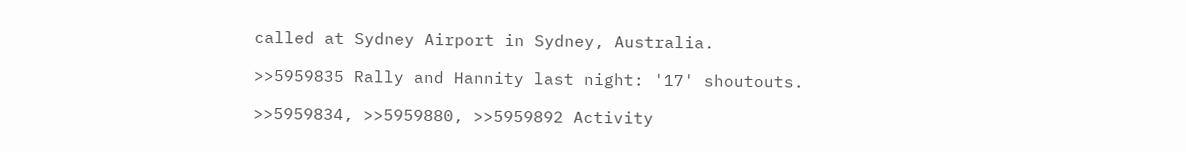called at Sydney Airport in Sydney, Australia.

>>5959835 Rally and Hannity last night: '17' shoutouts.

>>5959834, >>5959880, >>5959892 Activity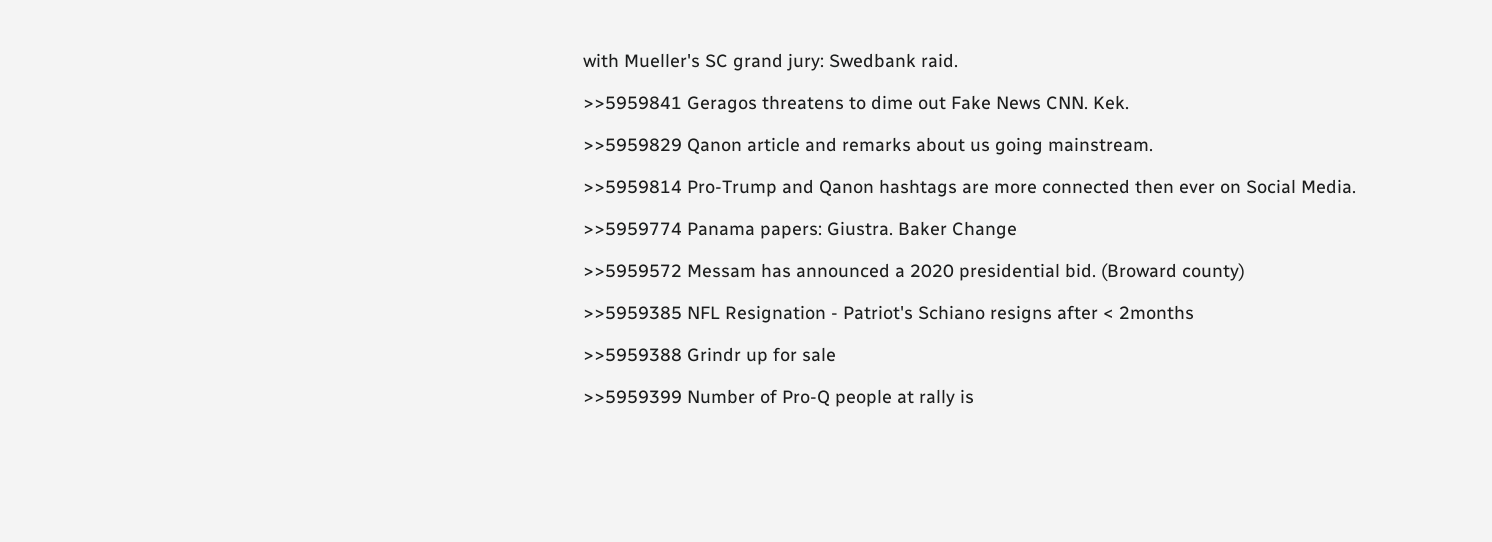with Mueller's SC grand jury: Swedbank raid.

>>5959841 Geragos threatens to dime out Fake News CNN. Kek.

>>5959829 Qanon article and remarks about us going mainstream.

>>5959814 Pro-Trump and Qanon hashtags are more connected then ever on Social Media.

>>5959774 Panama papers: Giustra. Baker Change

>>5959572 Messam has announced a 2020 presidential bid. (Broward county)

>>5959385 NFL Resignation - Patriot's Schiano resigns after < 2months

>>5959388 Grindr up for sale

>>5959399 Number of Pro-Q people at rally is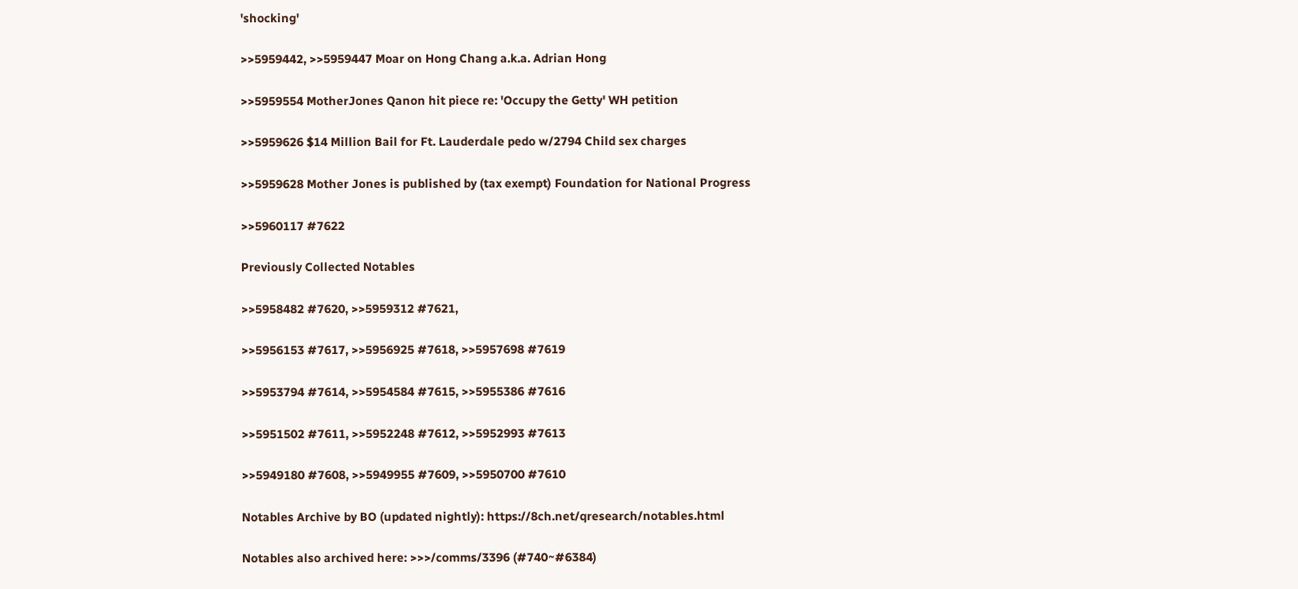'shocking'

>>5959442, >>5959447 Moar on Hong Chang a.k.a. Adrian Hong

>>5959554 MotherJones Qanon hit piece re: 'Occupy the Getty' WH petition

>>5959626 $14 Million Bail for Ft. Lauderdale pedo w/2794 Child sex charges

>>5959628 Mother Jones is published by (tax exempt) Foundation for National Progress

>>5960117 #7622

Previously Collected Notables

>>5958482 #7620, >>5959312 #7621,

>>5956153 #7617, >>5956925 #7618, >>5957698 #7619

>>5953794 #7614, >>5954584 #7615, >>5955386 #7616

>>5951502 #7611, >>5952248 #7612, >>5952993 #7613

>>5949180 #7608, >>5949955 #7609, >>5950700 #7610

Notables Archive by BO (updated nightly): https://8ch.net/qresearch/notables.html

Notables also archived here: >>>/comms/3396 (#740~#6384)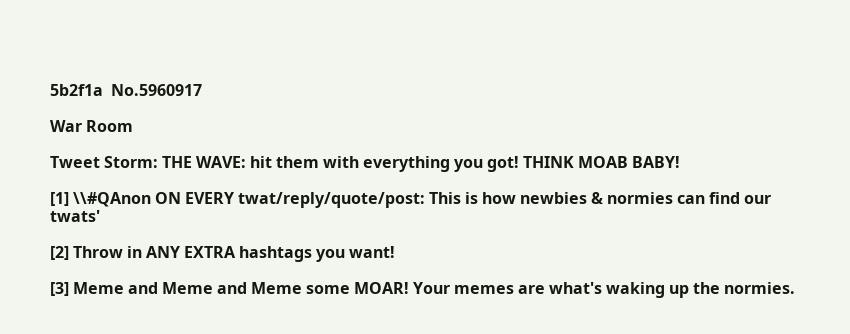5b2f1a  No.5960917

War Room

Tweet Storm: THE WAVE: hit them with everything you got! THINK MOAB BABY!

[1] \\#QAnon ON EVERY twat/reply/quote/post: This is how newbies & normies can find our twats'

[2] Throw in ANY EXTRA hashtags you want!

[3] Meme and Meme and Meme some MOAR! Your memes are what's waking up the normies.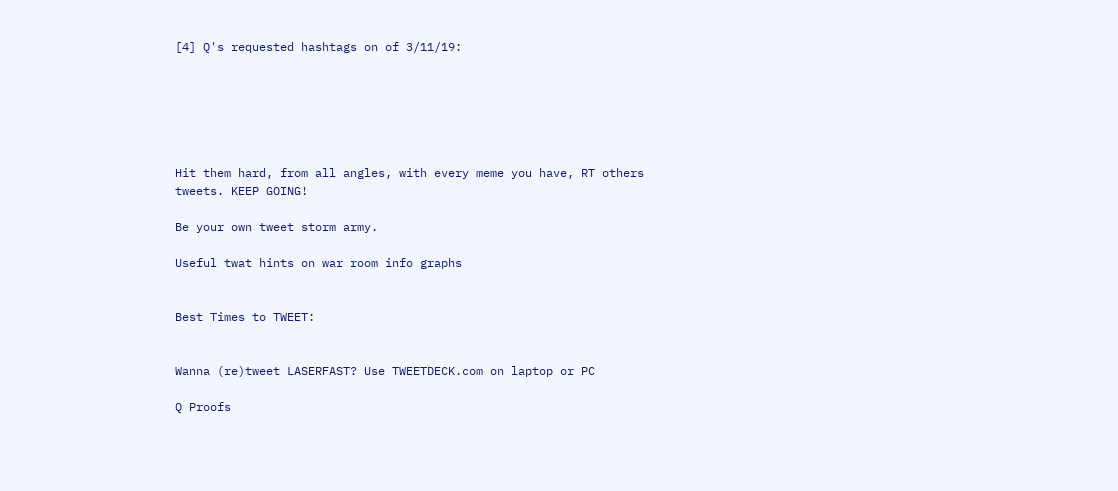[4] Q's requested hashtags on of 3/11/19:






Hit them hard, from all angles, with every meme you have, RT others tweets. KEEP GOING!

Be your own tweet storm army.

Useful twat hints on war room info graphs


Best Times to TWEET:


Wanna (re)tweet LASERFAST? Use TWEETDECK.com on laptop or PC

Q Proofs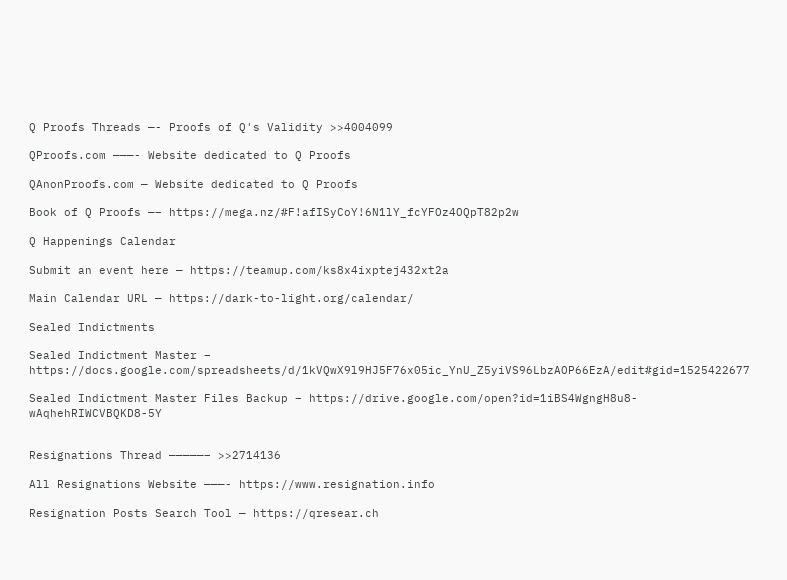Q Proofs Threads —- Proofs of Q's Validity >>4004099

QProofs.com ———- Website dedicated to Q Proofs

QAnonProofs.com — Website dedicated to Q Proofs

Book of Q Proofs —– https://mega.nz/#F!afISyCoY!6N1lY_fcYFOz4OQpT82p2w

Q Happenings Calendar

Submit an event here — https://teamup.com/ks8x4ixptej432xt2a

Main Calendar URL — https://dark-to-light.org/calendar/

Sealed Indictments

Sealed Indictment Master – https://docs.google.com/spreadsheets/d/1kVQwX9l9HJ5F76x05ic_YnU_Z5yiVS96LbzAOP66EzA/edit#gid=1525422677

Sealed Indictment Master Files Backup – https://drive.google.com/open?id=1iBS4WgngH8u8-wAqhehRIWCVBQKD8-5Y


Resignations Thread —————– >>2714136

All Resignations Website ———- https://www.resignation.info

Resignation Posts Search Tool — https://qresear.ch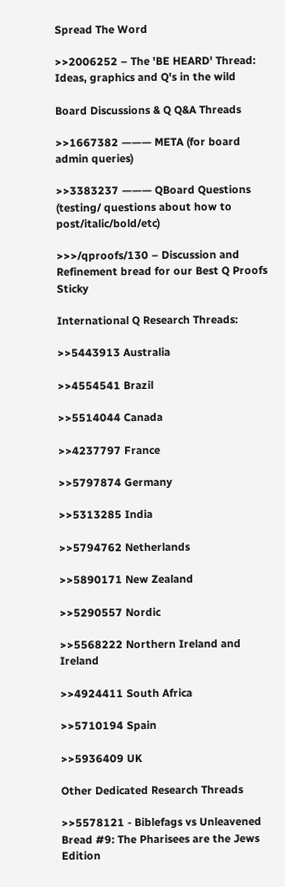Spread The Word

>>2006252 – The 'BE HEARD' Thread: Ideas, graphics and Q's in the wild

Board Discussions & Q Q&A Threads

>>1667382 ——— META (for board admin queries)

>>3383237 ——— QBoard Questions (testing/ questions about how to post/italic/bold/etc)

>>>/qproofs/130 – Discussion and Refinement bread for our Best Q Proofs Sticky

International Q Research Threads:

>>5443913 Australia

>>4554541 Brazil

>>5514044 Canada

>>4237797 France

>>5797874 Germany

>>5313285 India

>>5794762 Netherlands

>>5890171 New Zealand

>>5290557 Nordic

>>5568222 Northern Ireland and Ireland

>>4924411 South Africa

>>5710194 Spain

>>5936409 UK

Other Dedicated Research Threads

>>5578121 - Biblefags vs Unleavened Bread #9: The Pharisees are the Jews Edition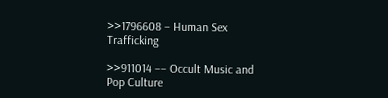>>1796608 – Human Sex Trafficking

>>911014 –– Occult Music and Pop Culture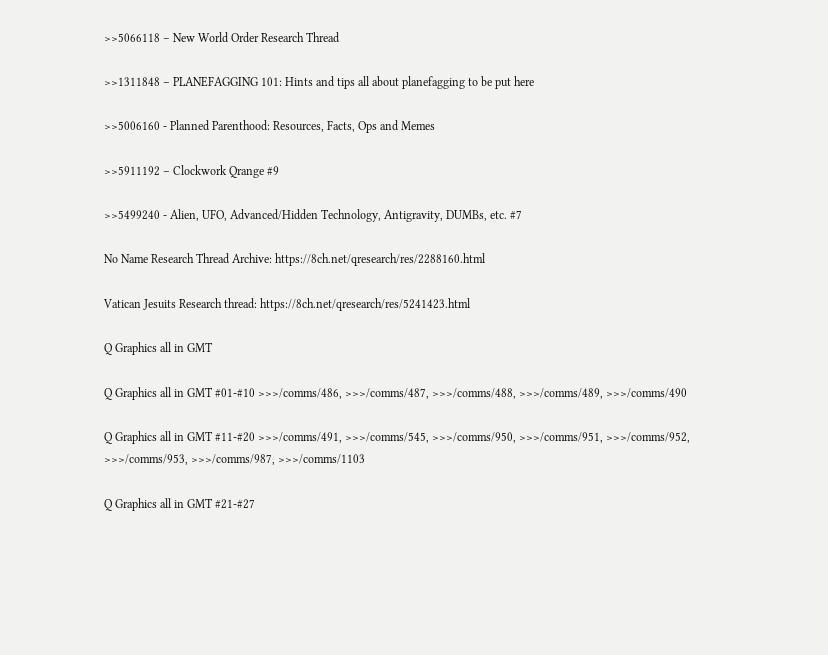>>5066118 – New World Order Research Thread

>>1311848 – PLANEFAGGING 101: Hints and tips all about planefagging to be put here

>>5006160 - Planned Parenthood: Resources, Facts, Ops and Memes

>>5911192 – Clockwork Qrange #9

>>5499240 - Alien, UFO, Advanced/Hidden Technology, Antigravity, DUMBs, etc. #7

No Name Research Thread Archive: https://8ch.net/qresearch/res/2288160.html

Vatican Jesuits Research thread: https://8ch.net/qresearch/res/5241423.html

Q Graphics all in GMT

Q Graphics all in GMT #01-#10 >>>/comms/486, >>>/comms/487, >>>/comms/488, >>>/comms/489, >>>/comms/490

Q Graphics all in GMT #11-#20 >>>/comms/491, >>>/comms/545, >>>/comms/950, >>>/comms/951, >>>/comms/952, >>>/comms/953, >>>/comms/987, >>>/comms/1103

Q Graphics all in GMT #21-#27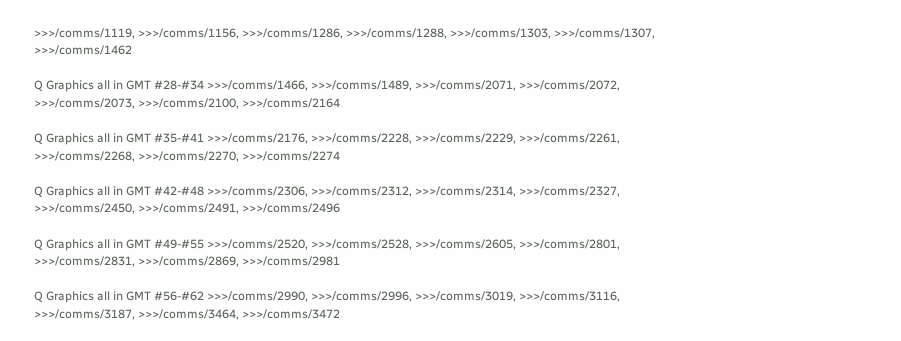>>>/comms/1119, >>>/comms/1156, >>>/comms/1286, >>>/comms/1288, >>>/comms/1303, >>>/comms/1307, >>>/comms/1462

Q Graphics all in GMT #28-#34 >>>/comms/1466, >>>/comms/1489, >>>/comms/2071, >>>/comms/2072, >>>/comms/2073, >>>/comms/2100, >>>/comms/2164

Q Graphics all in GMT #35-#41 >>>/comms/2176, >>>/comms/2228, >>>/comms/2229, >>>/comms/2261, >>>/comms/2268, >>>/comms/2270, >>>/comms/2274

Q Graphics all in GMT #42-#48 >>>/comms/2306, >>>/comms/2312, >>>/comms/2314, >>>/comms/2327, >>>/comms/2450, >>>/comms/2491, >>>/comms/2496

Q Graphics all in GMT #49-#55 >>>/comms/2520, >>>/comms/2528, >>>/comms/2605, >>>/comms/2801, >>>/comms/2831, >>>/comms/2869, >>>/comms/2981

Q Graphics all in GMT #56-#62 >>>/comms/2990, >>>/comms/2996, >>>/comms/3019, >>>/comms/3116, >>>/comms/3187, >>>/comms/3464, >>>/comms/3472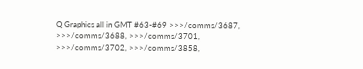Q Graphics all in GMT #63-#69 >>>/comms/3687, >>>/comms/3688, >>>/comms/3701, >>>/comms/3702, >>>/comms/3858,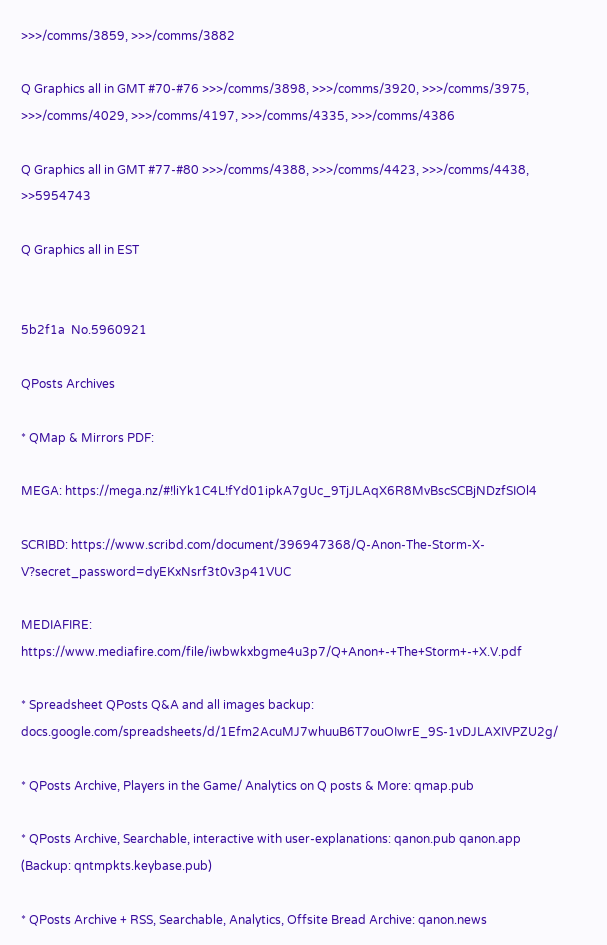>>>/comms/3859, >>>/comms/3882

Q Graphics all in GMT #70-#76 >>>/comms/3898, >>>/comms/3920, >>>/comms/3975, >>>/comms/4029, >>>/comms/4197, >>>/comms/4335, >>>/comms/4386

Q Graphics all in GMT #77-#80 >>>/comms/4388, >>>/comms/4423, >>>/comms/4438, >>5954743

Q Graphics all in EST


5b2f1a  No.5960921

QPosts Archives

* QMap & Mirrors PDF:

MEGA: https://mega.nz/#!liYk1C4L!fYd01ipkA7gUc_9TjJLAqX6R8MvBscSCBjNDzfSIOl4

SCRIBD: https://www.scribd.com/document/396947368/Q-Anon-The-Storm-X-V?secret_password=dyEKxNsrf3t0v3p41VUC

MEDIAFIRE: https://www.mediafire.com/file/iwbwkxbgme4u3p7/Q+Anon+-+The+Storm+-+X.V.pdf

* Spreadsheet QPosts Q&A and all images backup: docs.google.com/spreadsheets/d/1Efm2AcuMJ7whuuB6T7ouOIwrE_9S-1vDJLAXIVPZU2g/

* QPosts Archive, Players in the Game/ Analytics on Q posts & More: qmap.pub

* QPosts Archive, Searchable, interactive with user-explanations: qanon.pub qanon.app (Backup: qntmpkts.keybase.pub)

* QPosts Archive + RSS, Searchable, Analytics, Offsite Bread Archive: qanon.news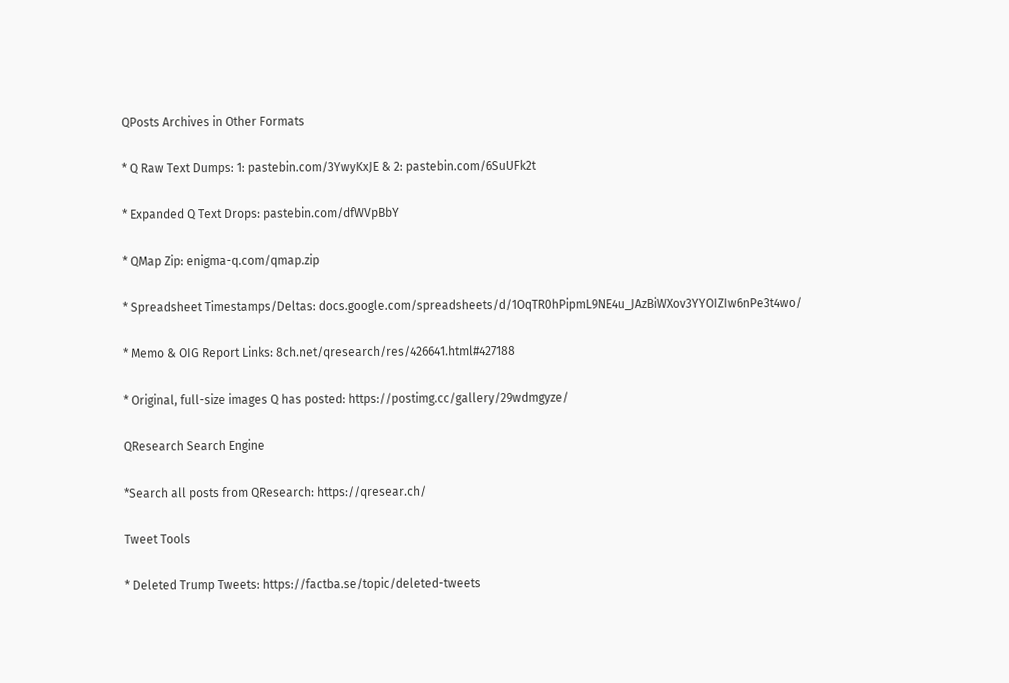QPosts Archives in Other Formats

* Q Raw Text Dumps: 1: pastebin.com/3YwyKxJE & 2: pastebin.com/6SuUFk2t

* Expanded Q Text Drops: pastebin.com/dfWVpBbY

* QMap Zip: enigma-q.com/qmap.zip

* Spreadsheet Timestamps/Deltas: docs.google.com/spreadsheets/d/1OqTR0hPipmL9NE4u_JAzBiWXov3YYOIZIw6nPe3t4wo/

* Memo & OIG Report Links: 8ch.net/qresearch/res/426641.html#427188

* Original, full-size images Q has posted: https://postimg.cc/gallery/29wdmgyze/

QResearch Search Engine

*Search all posts from QResearch: https://qresear.ch/

Tweet Tools

* Deleted Trump Tweets: https://factba.se/topic/deleted-tweets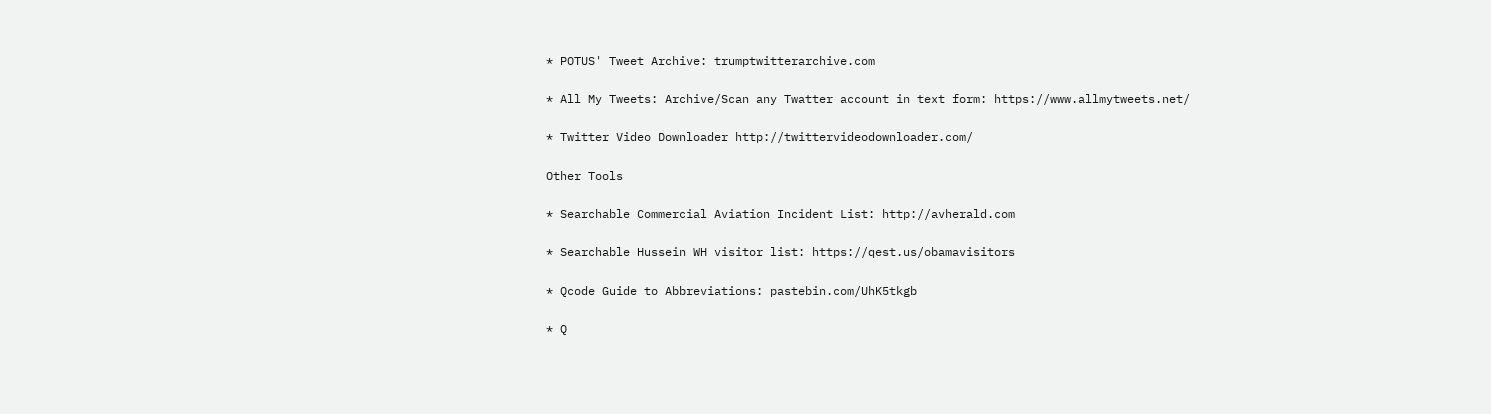* POTUS' Tweet Archive: trumptwitterarchive.com

* All My Tweets: Archive/Scan any Twatter account in text form: https://www.allmytweets.net/

* Twitter Video Downloader http://twittervideodownloader.com/

Other Tools

* Searchable Commercial Aviation Incident List: http://avherald.com

* Searchable Hussein WH visitor list: https://qest.us/obamavisitors

* Qcode Guide to Abbreviations: pastebin.com/UhK5tkgb

* Q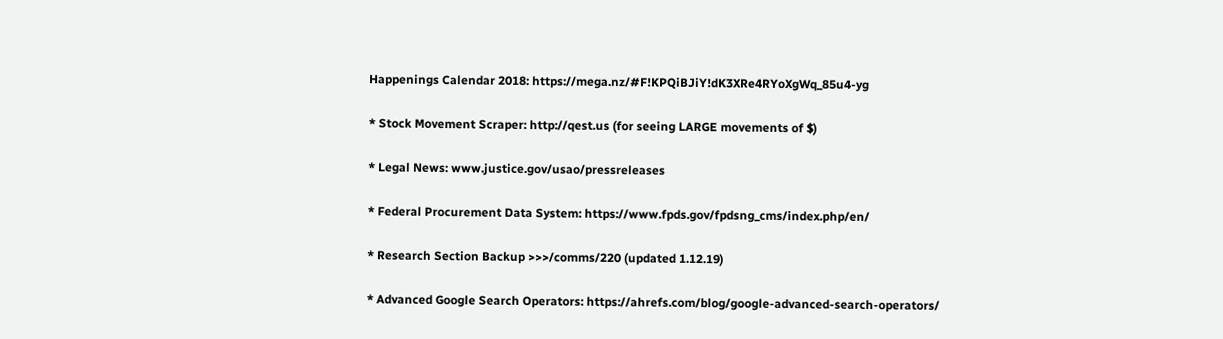Happenings Calendar 2018: https://mega.nz/#F!KPQiBJiY!dK3XRe4RYoXgWq_85u4-yg

* Stock Movement Scraper: http://qest.us (for seeing LARGE movements of $)

* Legal News: www.justice.gov/usao/pressreleases

* Federal Procurement Data System: https://www.fpds.gov/fpdsng_cms/index.php/en/

* Research Section Backup >>>/comms/220 (updated 1.12.19)

* Advanced Google Search Operators: https://ahrefs.com/blog/google-advanced-search-operators/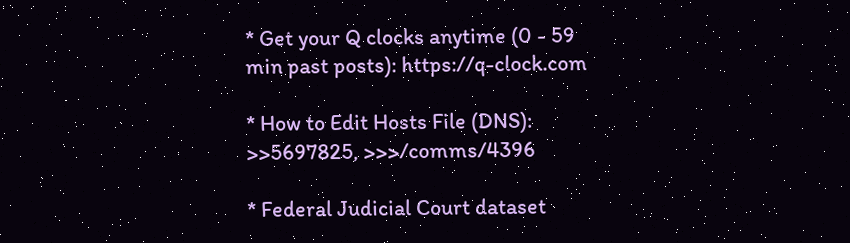* Get your Q clocks anytime (0 - 59 min past posts): https://q-clock.com

* How to Edit Hosts File (DNS): >>5697825, >>>/comms/4396

* Federal Judicial Court dataset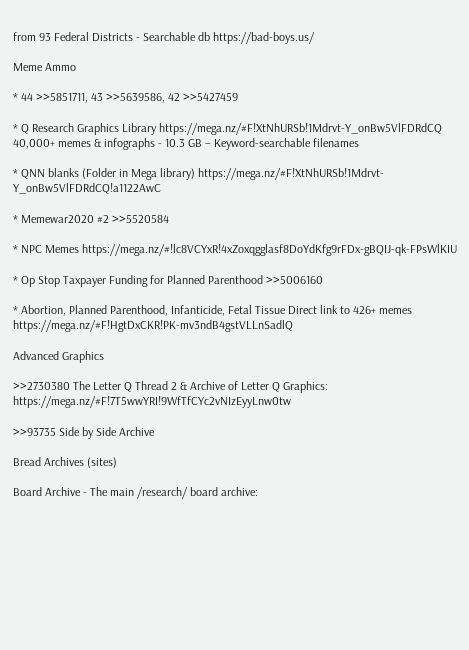from 93 Federal Districts - Searchable db https://bad-boys.us/

Meme Ammo

* 44 >>5851711, 43 >>5639586, 42 >>5427459

* Q Research Graphics Library https://mega.nz/#F!XtNhURSb!1Mdrvt-Y_onBw5VlFDRdCQ 40,000+ memes & infographs - 10.3 GB – Keyword-searchable filenames

* QNN blanks (Folder in Mega library) https://mega.nz/#F!XtNhURSb!1Mdrvt-Y_onBw5VlFDRdCQ!a1122AwC

* Memewar2020 #2 >>5520584

* NPC Memes https://mega.nz/#!lc8VCYxR!4xZoxqgglasf8DoYdKfg9rFDx-gBQIJ-qk-FPsWlKIU

* Op Stop Taxpayer Funding for Planned Parenthood >>5006160

* Abortion, Planned Parenthood, Infanticide, Fetal Tissue Direct link to 426+ memes https://mega.nz/#F!HgtDxCKR!PK-mv3ndB4gstVLLnSadlQ

Advanced Graphics

>>2730380 The Letter Q Thread 2 & Archive of Letter Q Graphics: https://mega.nz/#F!7T5wwYRI!9WfTfCYc2vNIzEyyLnw0tw

>>93735 Side by Side Archive

Bread Archives (sites)

Board Archive - The main /research/ board archive: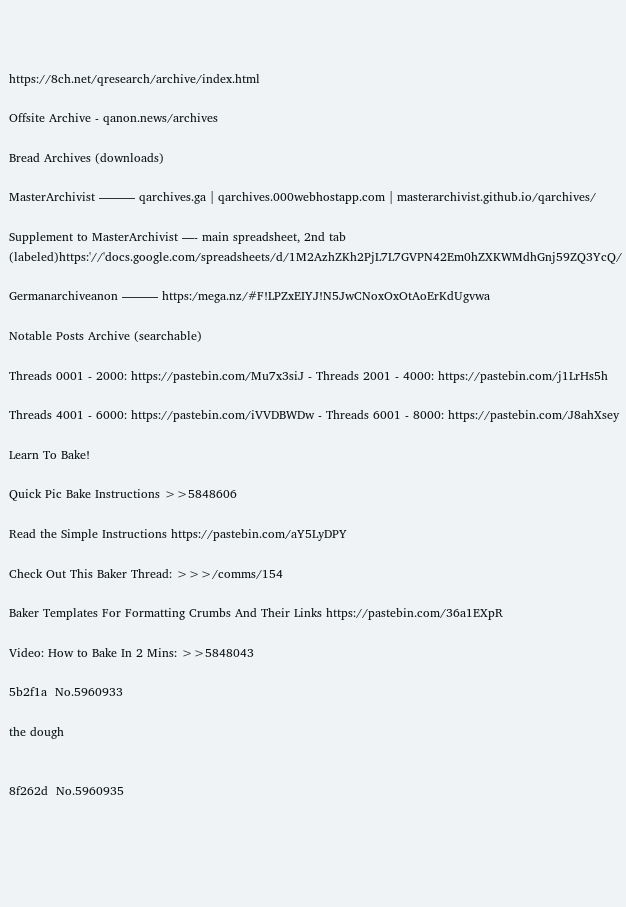https://8ch.net/qresearch/archive/index.html

Offsite Archive - qanon.news/archives

Bread Archives (downloads)

MasterArchivist ——— qarchives.ga | qarchives.000webhostapp.com | masterarchivist.github.io/qarchives/

Supplement to MasterArchivist —- main spreadsheet, 2nd tab (labeled)https:'//'docs.google.com/spreadsheets/d/1M2AzhZKh2PjL7L7GVPN42Em0hZXKWMdhGnj59ZQ3YcQ/

Germanarchiveanon ——— https:/mega.nz/#F!LPZxEIYJ!N5JwCNoxOxOtAoErKdUgvwa

Notable Posts Archive (searchable)

Threads 0001 - 2000: https://pastebin.com/Mu7x3siJ - Threads 2001 - 4000: https://pastebin.com/j1LrHs5h

Threads 4001 - 6000: https://pastebin.com/iVVDBWDw - Threads 6001 - 8000: https://pastebin.com/J8ahXsey

Learn To Bake!

Quick Pic Bake Instructions >>5848606

Read the Simple Instructions https://pastebin.com/aY5LyDPY

Check Out This Baker Thread: >>>/comms/154

Baker Templates For Formatting Crumbs And Their Links https://pastebin.com/36a1EXpR

Video: How to Bake In 2 Mins: >>5848043

5b2f1a  No.5960933

the dough


8f262d  No.5960935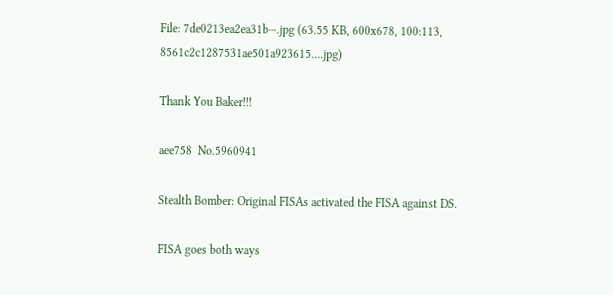File: 7de0213ea2ea31b⋯.jpg (63.55 KB, 600x678, 100:113, 8561c2c1287531ae501a923615….jpg)

Thank You Baker!!!

aee758  No.5960941

Stealth Bomber: Original FISAs activated the FISA against DS.

FISA goes both ways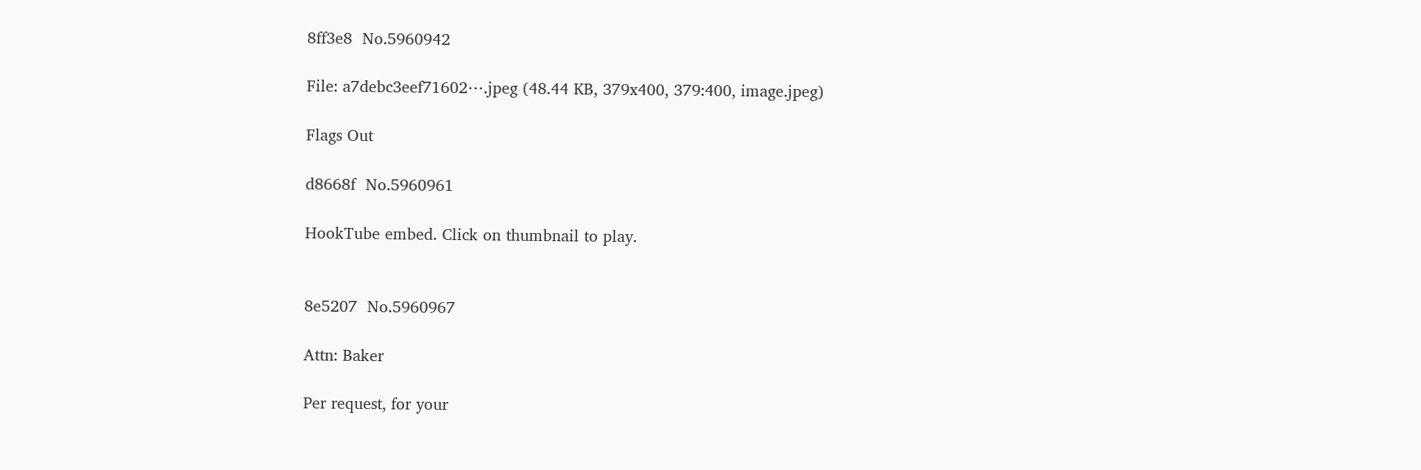8ff3e8  No.5960942

File: a7debc3eef71602⋯.jpeg (48.44 KB, 379x400, 379:400, image.jpeg)

Flags Out

d8668f  No.5960961

HookTube embed. Click on thumbnail to play.


8e5207  No.5960967

Attn: Baker

Per request, for your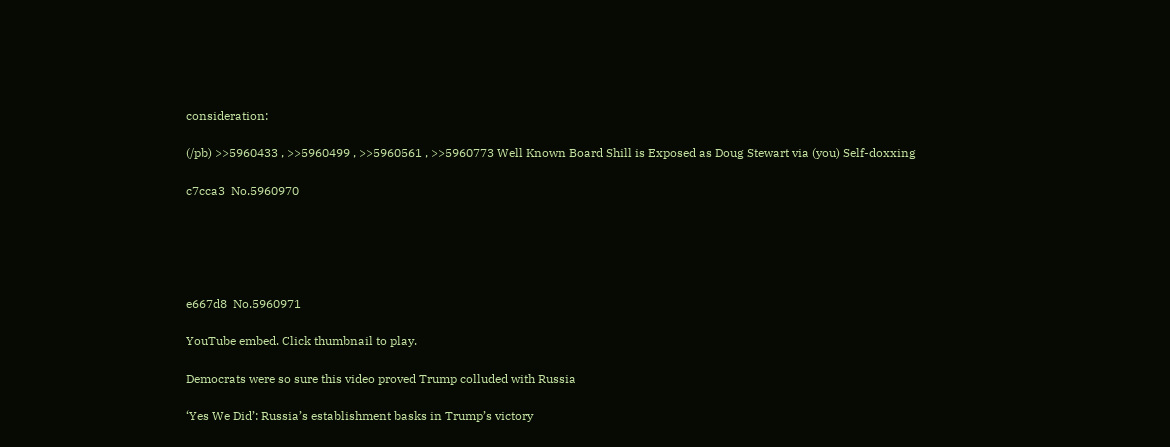consideration:

(/pb) >>5960433 , >>5960499 , >>5960561 , >>5960773 Well Known Board Shill is Exposed as Doug Stewart via (you) Self-doxxing

c7cca3  No.5960970





e667d8  No.5960971

YouTube embed. Click thumbnail to play.

Democrats were so sure this video proved Trump colluded with Russia

‘Yes We Did’: Russia’s establishment basks in Trump’s victory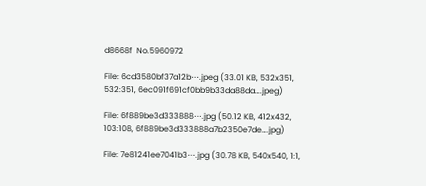d8668f  No.5960972

File: 6cd3580bf37a12b⋯.jpeg (33.01 KB, 532x351, 532:351, 6ec091f691cf0bb9b33da88da….jpeg)

File: 6f889be3d333888⋯.jpg (50.12 KB, 412x432, 103:108, 6f889be3d333888a7b2350e7de….jpg)

File: 7e81241ee7041b3⋯.jpg (30.78 KB, 540x540, 1:1,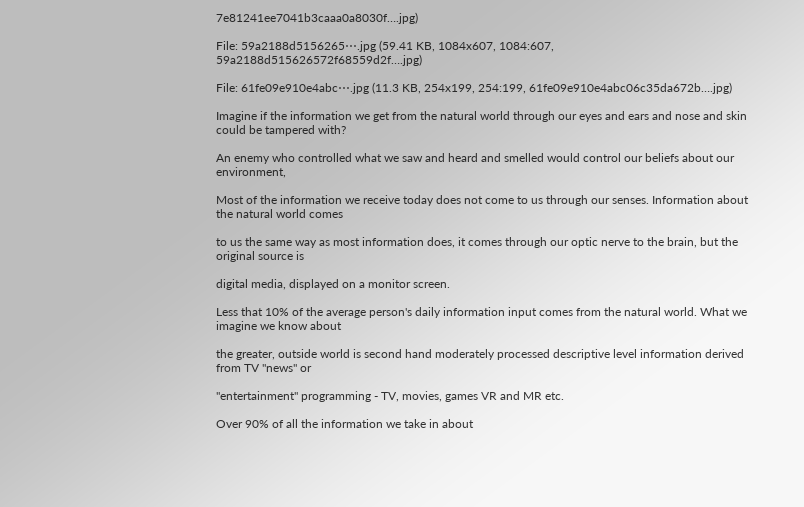7e81241ee7041b3caaa0a8030f….jpg)

File: 59a2188d5156265⋯.jpg (59.41 KB, 1084x607, 1084:607, 59a2188d515626572f68559d2f….jpg)

File: 61fe09e910e4abc⋯.jpg (11.3 KB, 254x199, 254:199, 61fe09e910e4abc06c35da672b….jpg)

Imagine if the information we get from the natural world through our eyes and ears and nose and skin could be tampered with?

An enemy who controlled what we saw and heard and smelled would control our beliefs about our environment,

Most of the information we receive today does not come to us through our senses. Information about the natural world comes

to us the same way as most information does, it comes through our optic nerve to the brain, but the original source is

digital media, displayed on a monitor screen.

Less that 10% of the average person's daily information input comes from the natural world. What we imagine we know about

the greater, outside world is second hand moderately processed descriptive level information derived from TV "news" or

"entertainment" programming - TV, movies, games VR and MR etc.

Over 90% of all the information we take in about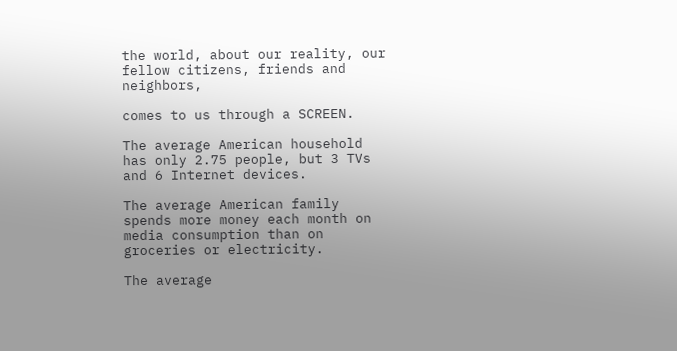the world, about our reality, our fellow citizens, friends and neighbors,

comes to us through a SCREEN.

The average American household has only 2.75 people, but 3 TVs and 6 Internet devices.

The average American family spends more money each month on media consumption than on groceries or electricity.

The average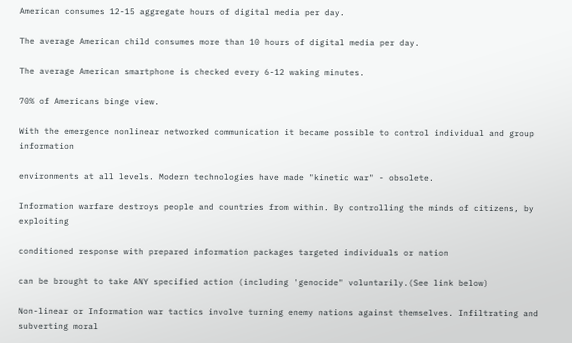American consumes 12-15 aggregate hours of digital media per day.

The average American child consumes more than 10 hours of digital media per day.

The average American smartphone is checked every 6-12 waking minutes.

70% of Americans binge view.

With the emergence nonlinear networked communication it became possible to control individual and group information

environments at all levels. Modern technologies have made "kinetic war" - obsolete.

Information warfare destroys people and countries from within. By controlling the minds of citizens, by exploiting

conditioned response with prepared information packages targeted individuals or nation

can be brought to take ANY specified action (including 'genocide" voluntarily.(See link below)

Non-linear or Information war tactics involve turning enemy nations against themselves. Infiltrating and subverting moral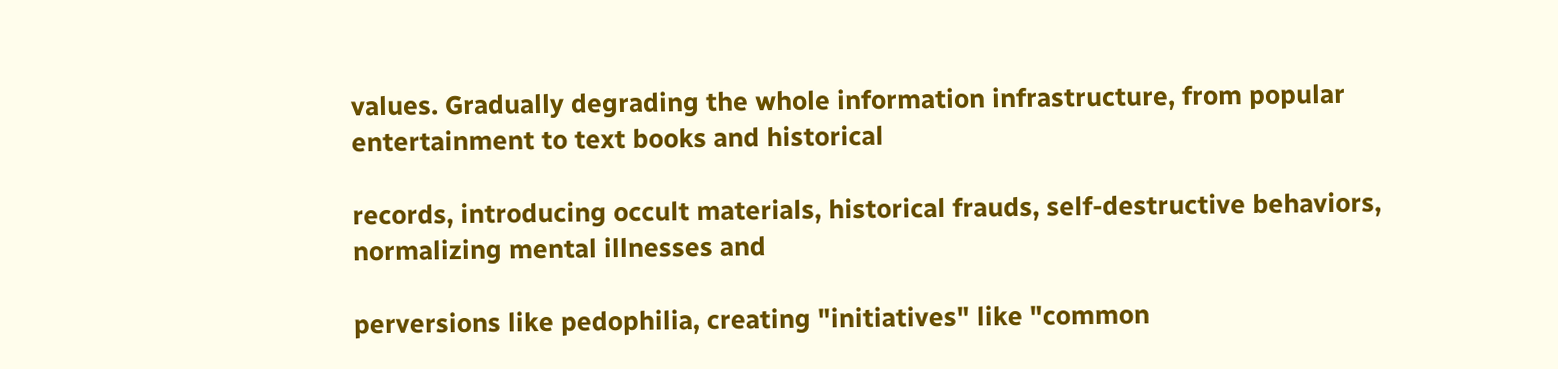values. Gradually degrading the whole information infrastructure, from popular entertainment to text books and historical

records, introducing occult materials, historical frauds, self-destructive behaviors, normalizing mental illnesses and

perversions like pedophilia, creating "initiatives" like "common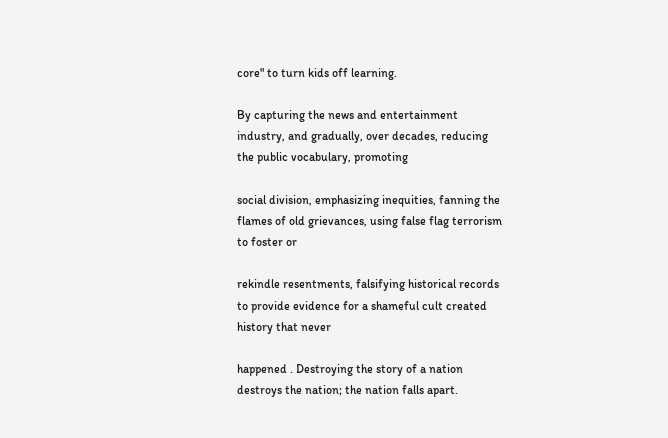core" to turn kids off learning.

By capturing the news and entertainment industry, and gradually, over decades, reducing the public vocabulary, promoting

social division, emphasizing inequities, fanning the flames of old grievances, using false flag terrorism to foster or

rekindle resentments, falsifying historical records to provide evidence for a shameful cult created history that never

happened . Destroying the story of a nation destroys the nation; the nation falls apart.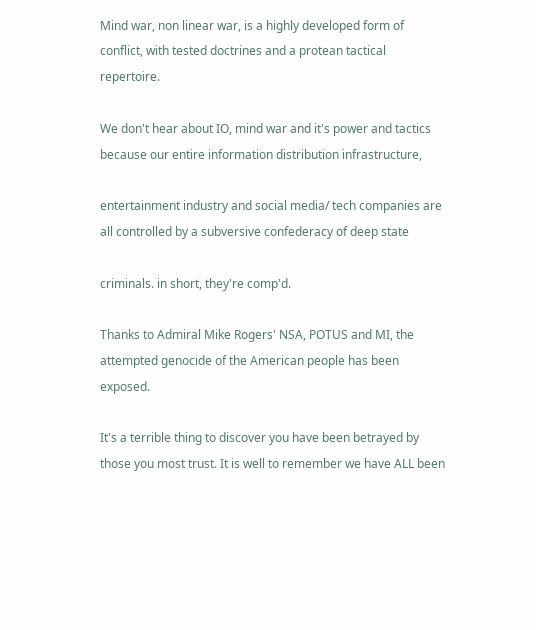Mind war, non linear war, is a highly developed form of conflict, with tested doctrines and a protean tactical repertoire.

We don't hear about IO, mind war and it's power and tactics because our entire information distribution infrastructure,

entertainment industry and social media/ tech companies are all controlled by a subversive confederacy of deep state

criminals. in short, they're comp'd.

Thanks to Admiral Mike Rogers' NSA, POTUS and MI, the attempted genocide of the American people has been exposed.

It's a terrible thing to discover you have been betrayed by those you most trust. It is well to remember we have ALL been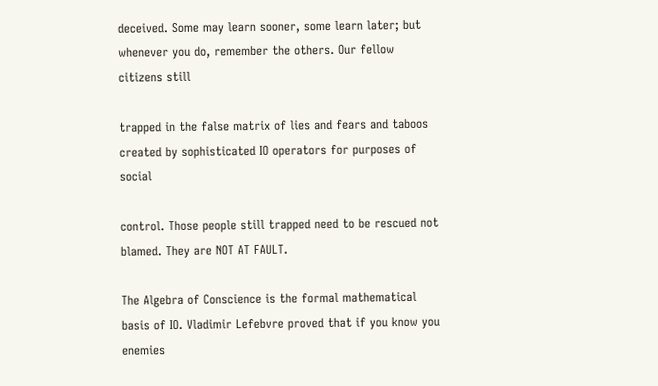deceived. Some may learn sooner, some learn later; but whenever you do, remember the others. Our fellow citizens still

trapped in the false matrix of lies and fears and taboos created by sophisticated IO operators for purposes of social

control. Those people still trapped need to be rescued not blamed. They are NOT AT FAULT.

The Algebra of Conscience is the formal mathematical basis of IO. Vladimir Lefebvre proved that if you know you enemies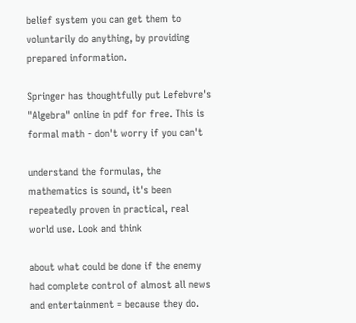belief system you can get them to voluntarily do anything, by providing prepared information.

Springer has thoughtfully put Lefebvre's "Algebra" online in pdf for free. This is formal math - don't worry if you can't

understand the formulas, the mathematics is sound, it's been repeatedly proven in practical, real world use. Look and think

about what could be done if the enemy had complete control of almost all news and entertainment = because they do.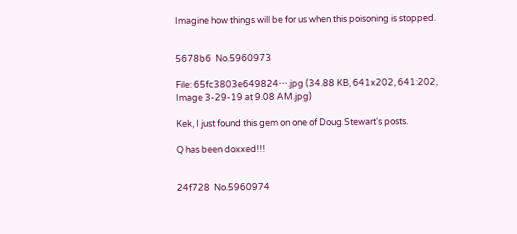Imagine how things will be for us when this poisoning is stopped.


5678b6  No.5960973

File: 65fc3803e649824⋯.jpg (34.88 KB, 641x202, 641:202, Image 3-29-19 at 9.08 AM.jpg)

Kek, I just found this gem on one of Doug Stewart's posts.

Q has been doxxed!!!


24f728  No.5960974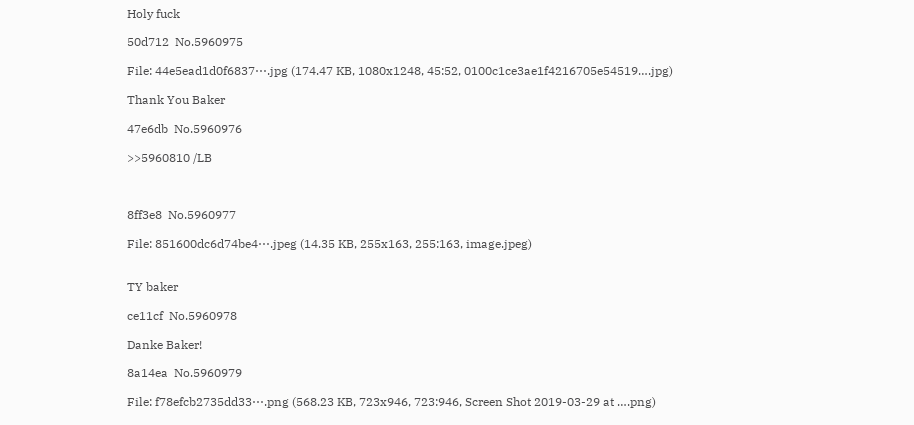Holy fuck

50d712  No.5960975

File: 44e5ead1d0f6837⋯.jpg (174.47 KB, 1080x1248, 45:52, 0100c1ce3ae1f4216705e54519….jpg)

Thank You Baker

47e6db  No.5960976

>>5960810 /LB



8ff3e8  No.5960977

File: 851600dc6d74be4⋯.jpeg (14.35 KB, 255x163, 255:163, image.jpeg)


TY baker

ce11cf  No.5960978

Danke Baker!

8a14ea  No.5960979

File: f78efcb2735dd33⋯.png (568.23 KB, 723x946, 723:946, Screen Shot 2019-03-29 at ….png)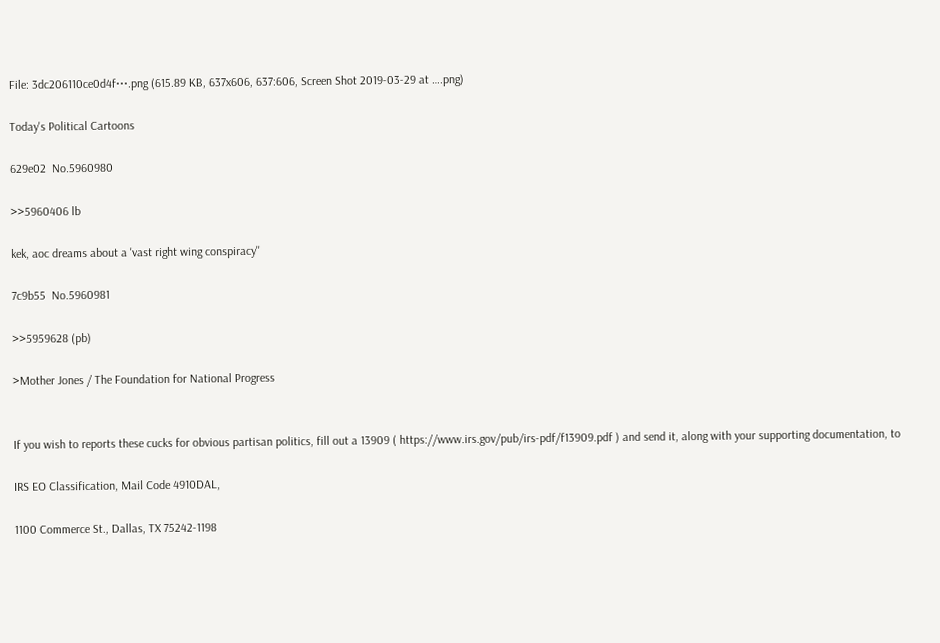File: 3dc206110ce0d4f⋯.png (615.89 KB, 637x606, 637:606, Screen Shot 2019-03-29 at ….png)

Today's Political Cartoons

629e02  No.5960980

>>5960406 lb

kek, aoc dreams about a 'vast right wing conspiracy''

7c9b55  No.5960981

>>5959628 (pb)

>Mother Jones / The Foundation for National Progress


If you wish to reports these cucks for obvious partisan politics, fill out a 13909 ( https://www.irs.gov/pub/irs-pdf/f13909.pdf ) and send it, along with your supporting documentation, to

IRS EO Classification, Mail Code 4910DAL,

1100 Commerce St., Dallas, TX 75242-1198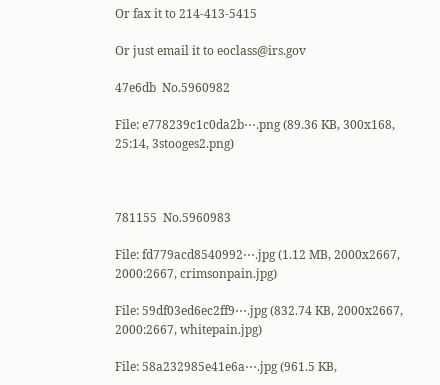Or fax it to 214-413-5415

Or just email it to eoclass@irs.gov

47e6db  No.5960982

File: e778239c1c0da2b⋯.png (89.36 KB, 300x168, 25:14, 3stooges2.png)



781155  No.5960983

File: fd779acd8540992⋯.jpg (1.12 MB, 2000x2667, 2000:2667, crimsonpain.jpg)

File: 59df03ed6ec2ff9⋯.jpg (832.74 KB, 2000x2667, 2000:2667, whitepain.jpg)

File: 58a232985e41e6a⋯.jpg (961.5 KB,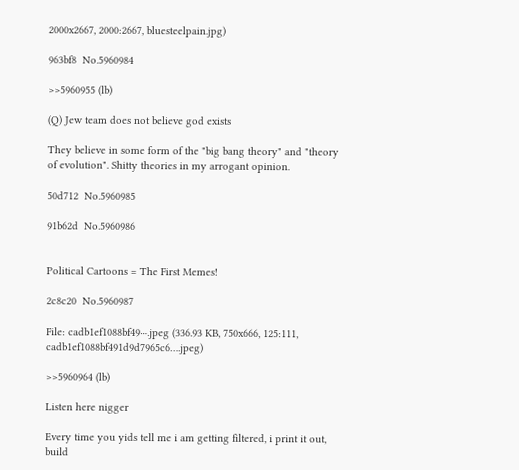2000x2667, 2000:2667, bluesteelpain.jpg)

963bf8  No.5960984

>>5960955 (lb)

(Q) Jew team does not believe god exists

They believe in some form of the "big bang theory" and "theory of evolution". Shitty theories in my arrogant opinion.

50d712  No.5960985

91b62d  No.5960986


Political Cartoons = The First Memes!

2c8c20  No.5960987

File: cadb1ef1088bf49⋯.jpeg (336.93 KB, 750x666, 125:111, cadb1ef1088bf491d9d7965c6….jpeg)

>>5960964 (lb)

Listen here nigger

Every time you yids tell me i am getting filtered, i print it out, build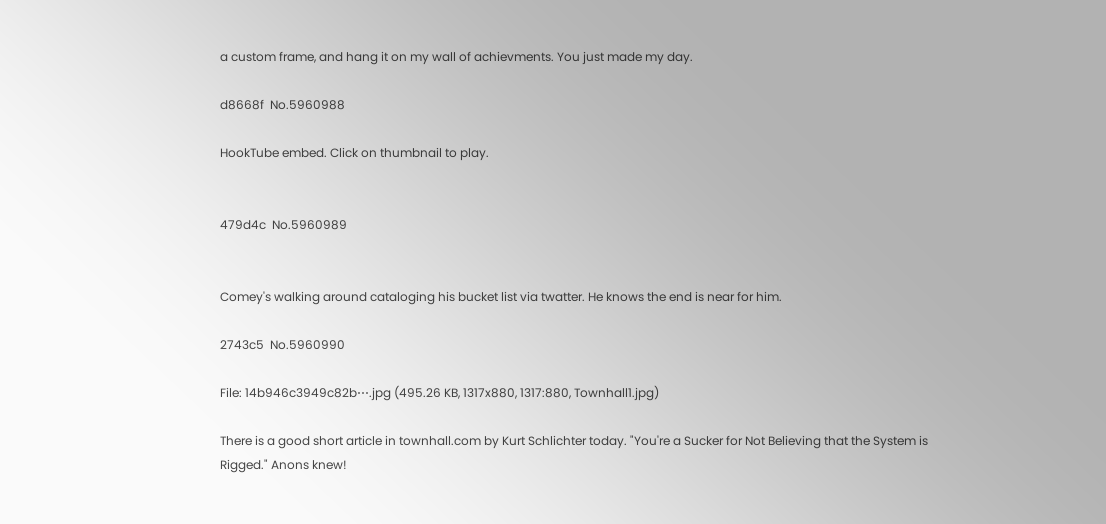a custom frame, and hang it on my wall of achievments. You just made my day.

d8668f  No.5960988

HookTube embed. Click on thumbnail to play.


479d4c  No.5960989


Comey's walking around cataloging his bucket list via twatter. He knows the end is near for him.

2743c5  No.5960990

File: 14b946c3949c82b⋯.jpg (495.26 KB, 1317x880, 1317:880, Townhall1.jpg)

There is a good short article in townhall.com by Kurt Schlichter today. "You're a Sucker for Not Believing that the System is Rigged." Anons knew!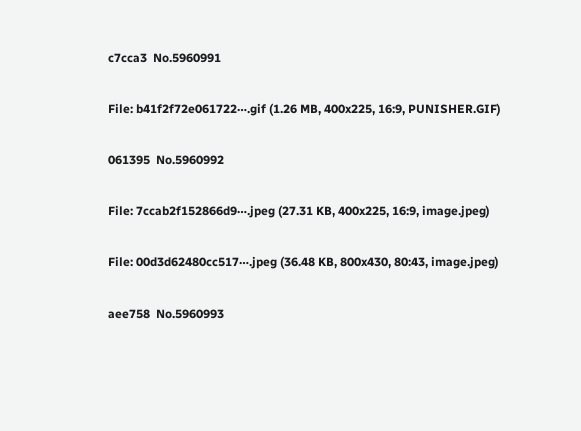c7cca3  No.5960991

File: b41f2f72e061722⋯.gif (1.26 MB, 400x225, 16:9, PUNISHER.GIF)

061395  No.5960992

File: 7ccab2f152866d9⋯.jpeg (27.31 KB, 400x225, 16:9, image.jpeg)

File: 00d3d62480cc517⋯.jpeg (36.48 KB, 800x430, 80:43, image.jpeg)

aee758  No.5960993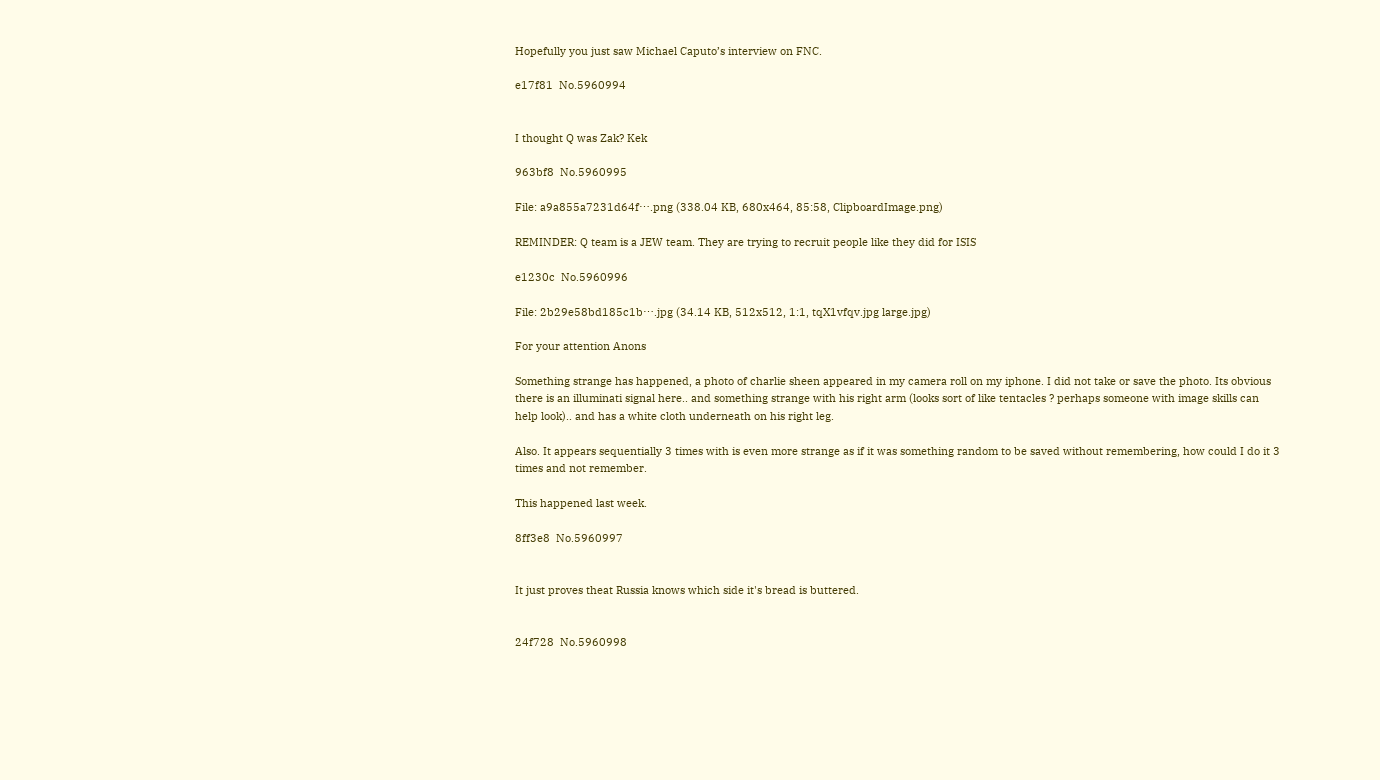Hopefully you just saw Michael Caputo’s interview on FNC.

e17f81  No.5960994


I thought Q was Zak? Kek

963bf8  No.5960995

File: a9a855a7231d64f⋯.png (338.04 KB, 680x464, 85:58, ClipboardImage.png)

REMINDER: Q team is a JEW team. They are trying to recruit people like they did for ISIS

e1230c  No.5960996

File: 2b29e58bd185c1b⋯.jpg (34.14 KB, 512x512, 1:1, tqX1vfqv.jpg large.jpg)

For your attention Anons

Something strange has happened, a photo of charlie sheen appeared in my camera roll on my iphone. I did not take or save the photo. Its obvious there is an illuminati signal here.. and something strange with his right arm (looks sort of like tentacles ? perhaps someone with image skills can help look).. and has a white cloth underneath on his right leg.

Also. It appears sequentially 3 times with is even more strange as if it was something random to be saved without remembering, how could I do it 3 times and not remember.

This happened last week.

8ff3e8  No.5960997


It just proves theat Russia knows which side it's bread is buttered.


24f728  No.5960998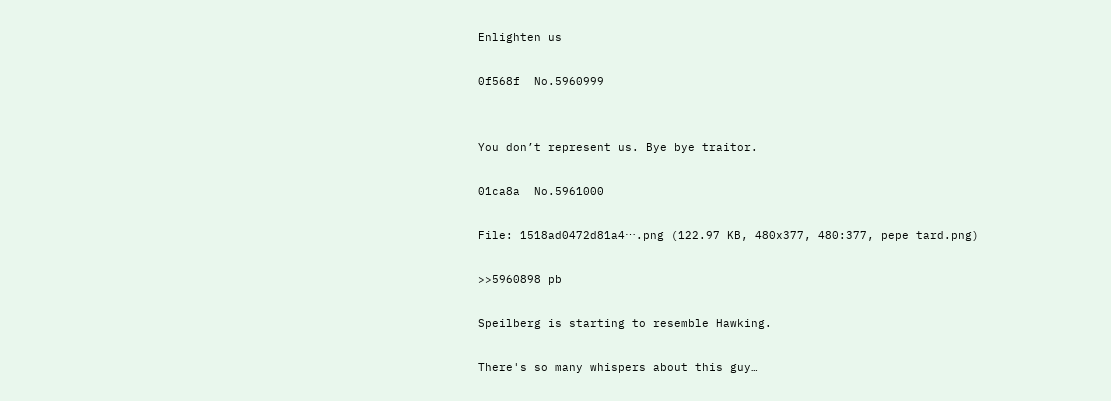Enlighten us

0f568f  No.5960999


You don’t represent us. Bye bye traitor.

01ca8a  No.5961000

File: 1518ad0472d81a4⋯.png (122.97 KB, 480x377, 480:377, pepe tard.png)

>>5960898 pb

Speilberg is starting to resemble Hawking.

There's so many whispers about this guy…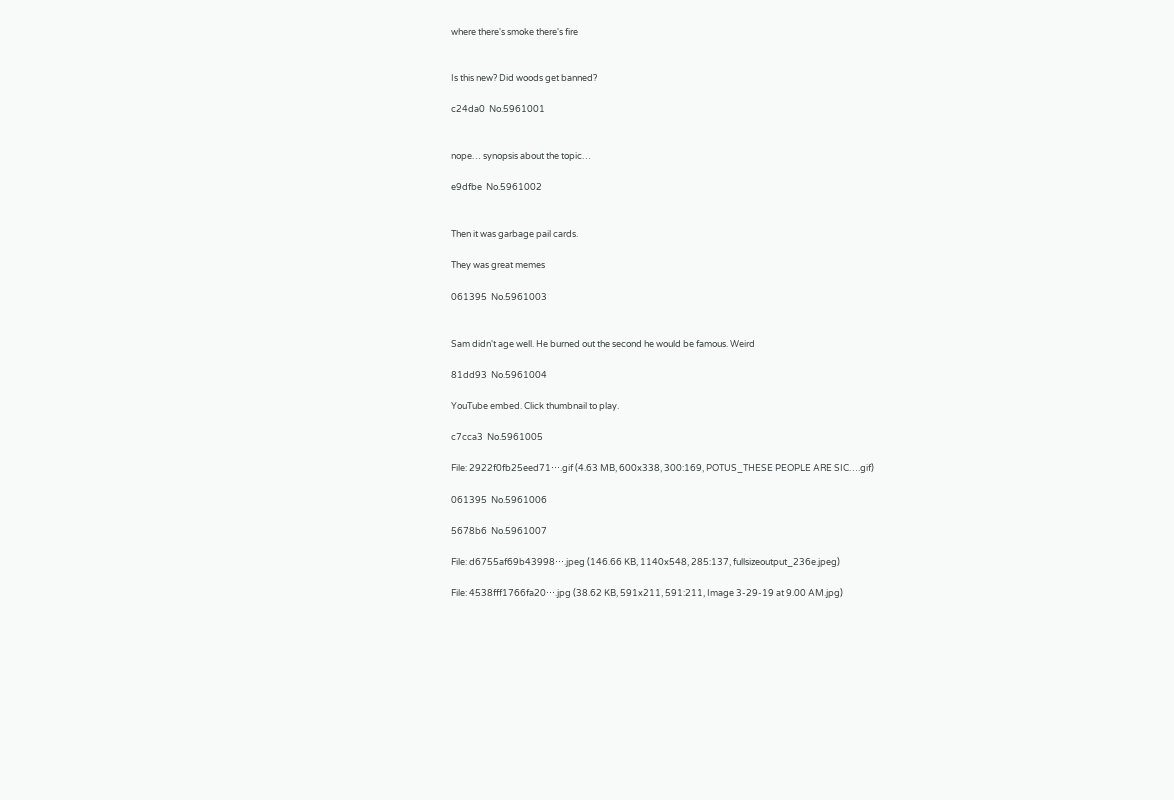where there's smoke there's fire


Is this new? Did woods get banned?

c24da0  No.5961001


nope… synopsis about the topic…

e9dfbe  No.5961002


Then it was garbage pail cards.

They was great memes

061395  No.5961003


Sam didn't age well. He burned out the second he would be famous. Weird

81dd93  No.5961004

YouTube embed. Click thumbnail to play.

c7cca3  No.5961005

File: 2922f0fb25eed71⋯.gif (4.63 MB, 600x338, 300:169, POTUS_THESE PEOPLE ARE SIC….gif)

061395  No.5961006

5678b6  No.5961007

File: d6755af69b43998⋯.jpeg (146.66 KB, 1140x548, 285:137, fullsizeoutput_236e.jpeg)

File: 4538fff1766fa20⋯.jpg (38.62 KB, 591x211, 591:211, Image 3-29-19 at 9.00 AM.jpg)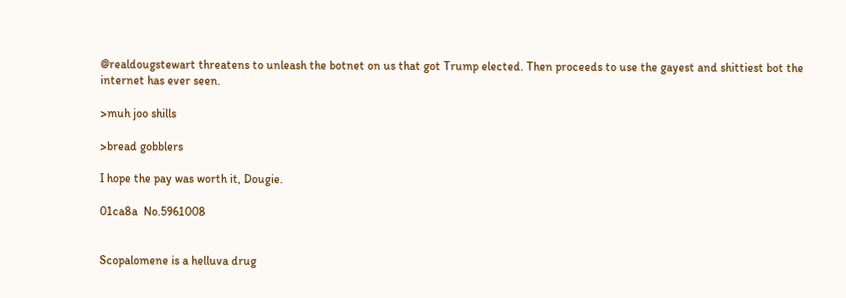@realdougstewart threatens to unleash the botnet on us that got Trump elected. Then proceeds to use the gayest and shittiest bot the internet has ever seen.

>muh joo shills

>bread gobblers

I hope the pay was worth it, Dougie.

01ca8a  No.5961008


Scopalomene is a helluva drug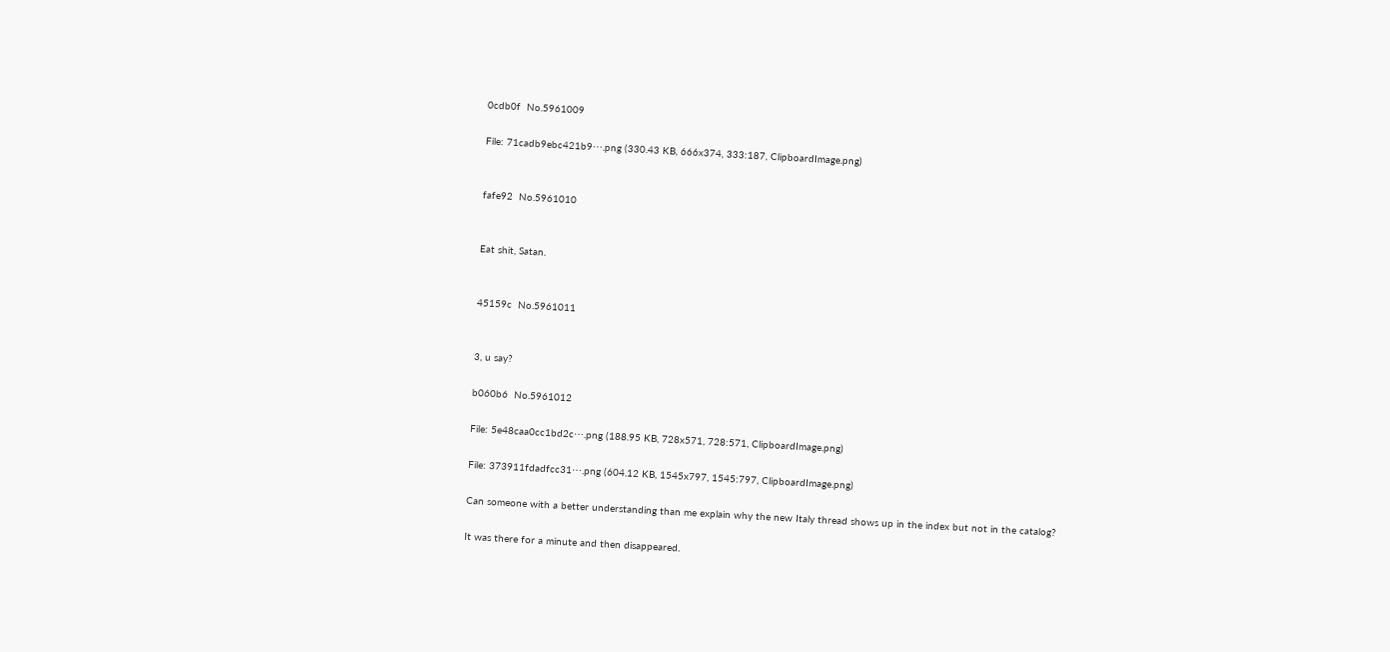0cdb0f  No.5961009

File: 71cadb9ebc421b9⋯.png (330.43 KB, 666x374, 333:187, ClipboardImage.png)


fafe92  No.5961010


Eat shit, Satan.


45159c  No.5961011


3, u say?

b060b6  No.5961012

File: 5e48caa0cc1bd2c⋯.png (188.95 KB, 728x571, 728:571, ClipboardImage.png)

File: 373911fdadfcc31⋯.png (604.12 KB, 1545x797, 1545:797, ClipboardImage.png)

Can someone with a better understanding than me explain why the new Italy thread shows up in the index but not in the catalog?

It was there for a minute and then disappeared.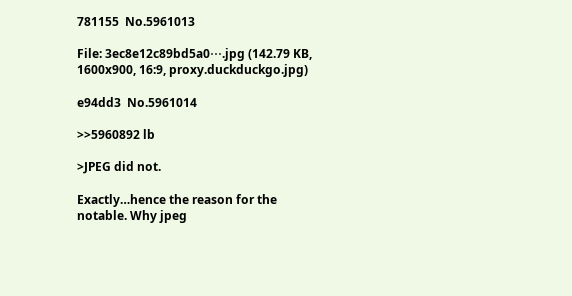781155  No.5961013

File: 3ec8e12c89bd5a0⋯.jpg (142.79 KB, 1600x900, 16:9, proxy.duckduckgo.jpg)

e94dd3  No.5961014

>>5960892 lb

>JPEG did not.

Exactly…hence the reason for the notable. Why jpeg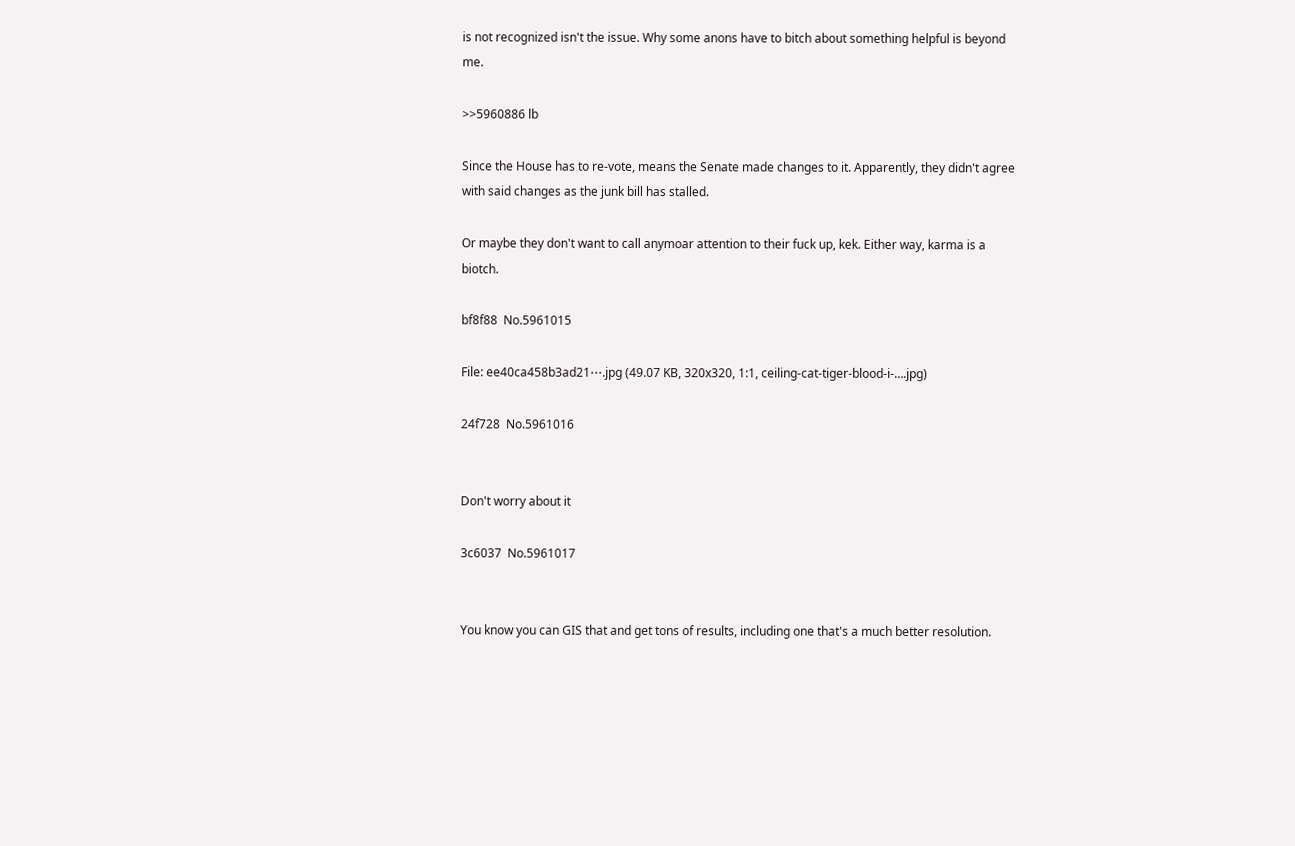is not recognized isn't the issue. Why some anons have to bitch about something helpful is beyond me.

>>5960886 lb

Since the House has to re-vote, means the Senate made changes to it. Apparently, they didn't agree with said changes as the junk bill has stalled.

Or maybe they don't want to call anymoar attention to their fuck up, kek. Either way, karma is a biotch.

bf8f88  No.5961015

File: ee40ca458b3ad21⋯.jpg (49.07 KB, 320x320, 1:1, ceiling-cat-tiger-blood-i-….jpg)

24f728  No.5961016


Don't worry about it

3c6037  No.5961017


You know you can GIS that and get tons of results, including one that's a much better resolution.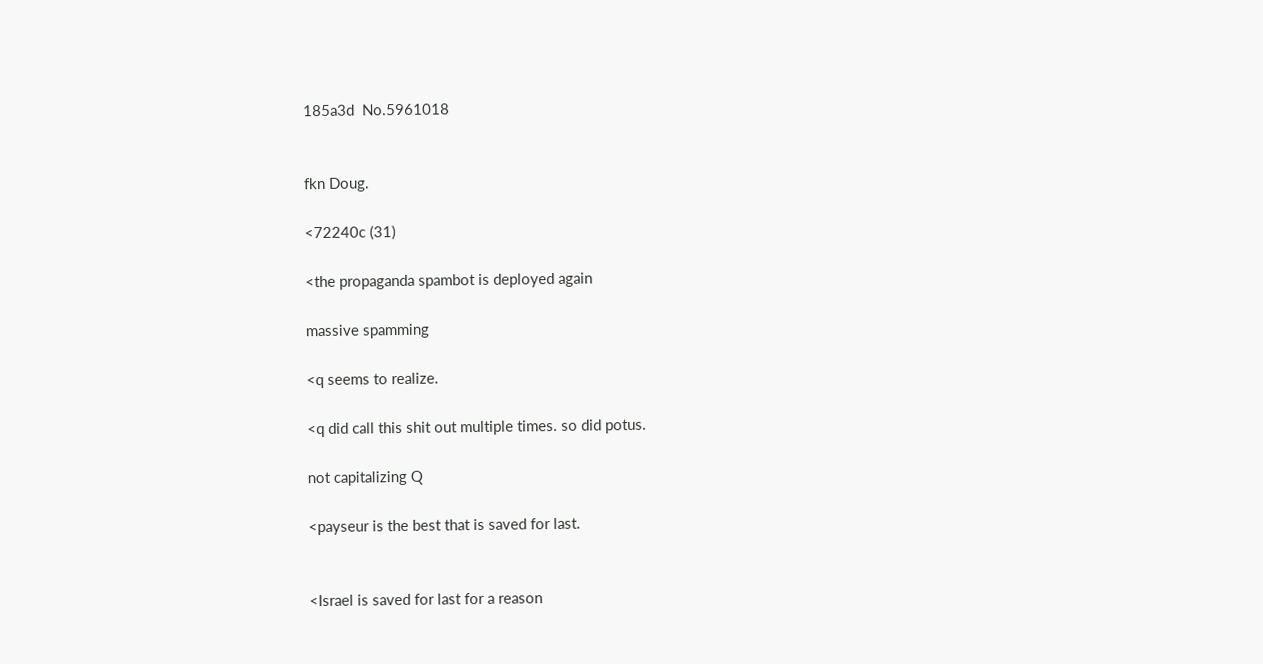185a3d  No.5961018


fkn Doug.

<72240c (31)

<the propaganda spambot is deployed again

massive spamming

<q seems to realize.

<q did call this shit out multiple times. so did potus.

not capitalizing Q

<payseur is the best that is saved for last.


<Israel is saved for last for a reason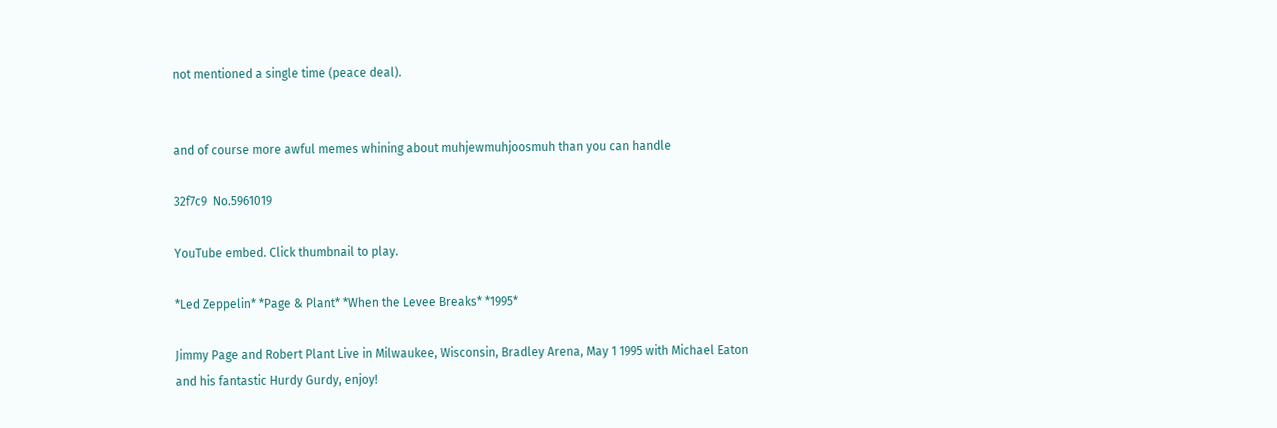not mentioned a single time (peace deal).


and of course more awful memes whining about muhjewmuhjoosmuh than you can handle

32f7c9  No.5961019

YouTube embed. Click thumbnail to play.

*Led Zeppelin* *Page & Plant* *When the Levee Breaks* *1995*

Jimmy Page and Robert Plant Live in Milwaukee, Wisconsin, Bradley Arena, May 1 1995 with Michael Eaton and his fantastic Hurdy Gurdy, enjoy!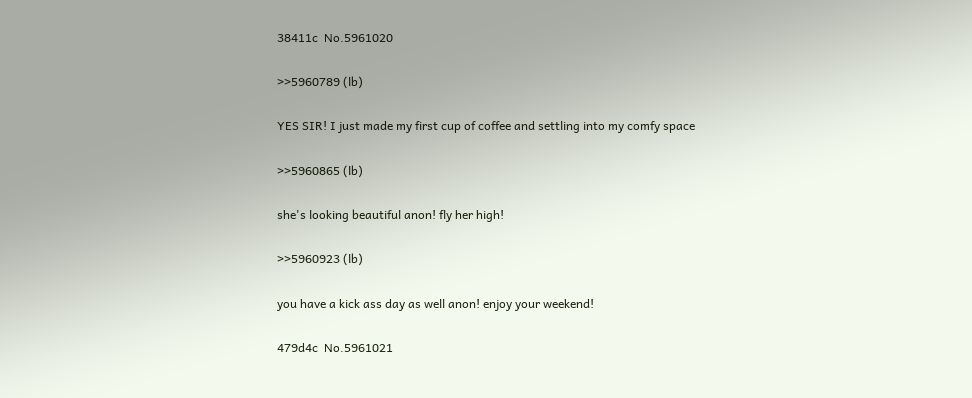38411c  No.5961020

>>5960789 (lb)

YES SIR! I just made my first cup of coffee and settling into my comfy space

>>5960865 (lb)

she's looking beautiful anon! fly her high!

>>5960923 (lb)

you have a kick ass day as well anon! enjoy your weekend!

479d4c  No.5961021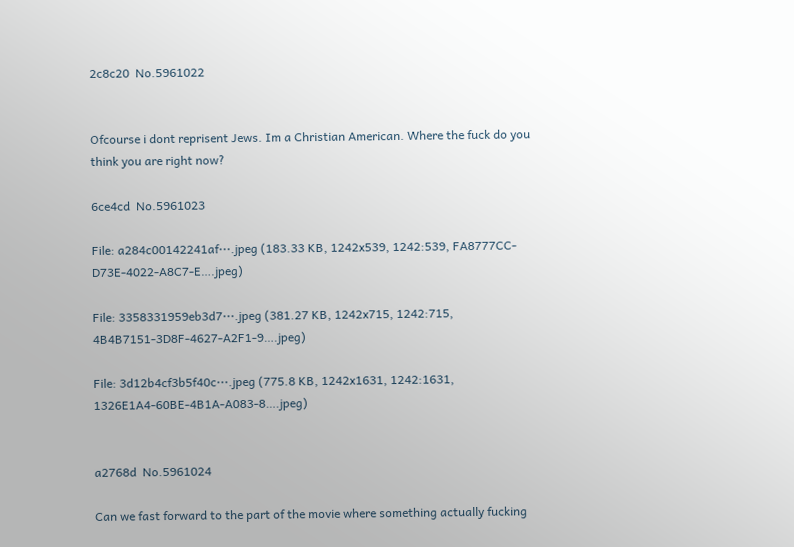2c8c20  No.5961022


Ofcourse i dont reprisent Jews. Im a Christian American. Where the fuck do you think you are right now?

6ce4cd  No.5961023

File: a284c00142241af⋯.jpeg (183.33 KB, 1242x539, 1242:539, FA8777CC-D73E-4022-A8C7-E….jpeg)

File: 3358331959eb3d7⋯.jpeg (381.27 KB, 1242x715, 1242:715, 4B4B7151-3D8F-4627-A2F1-9….jpeg)

File: 3d12b4cf3b5f40c⋯.jpeg (775.8 KB, 1242x1631, 1242:1631, 1326E1A4-60BE-4B1A-A083-8….jpeg)


a2768d  No.5961024

Can we fast forward to the part of the movie where something actually fucking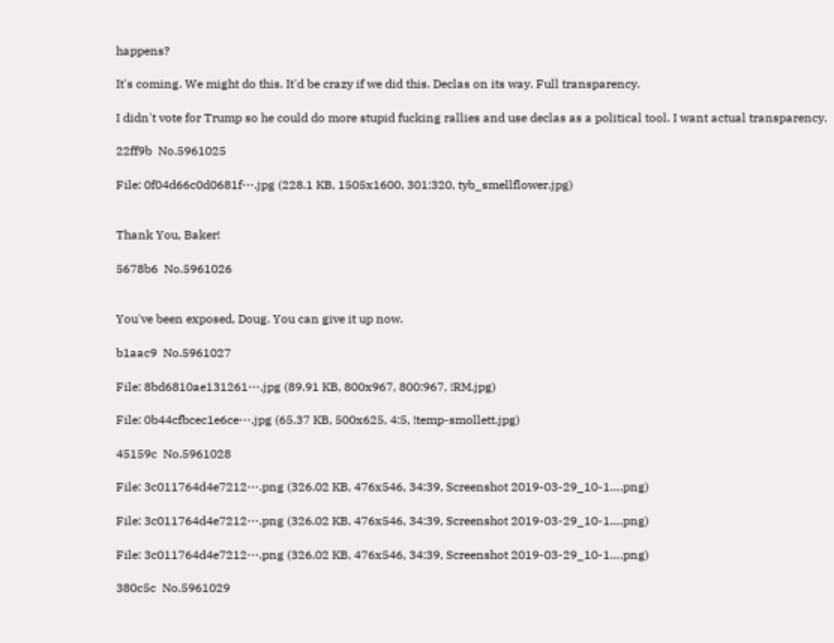happens?

It's coming. We might do this. It'd be crazy if we did this. Declas on its way. Full transparency.

I didn't vote for Trump so he could do more stupid fucking rallies and use declas as a political tool. I want actual transparency.

22ff9b  No.5961025

File: 0f04d66c0d0681f⋯.jpg (228.1 KB, 1505x1600, 301:320, tyb_smellflower.jpg)


Thank You, Baker!

5678b6  No.5961026


You've been exposed, Doug. You can give it up now.

b1aac9  No.5961027

File: 8bd6810ae131261⋯.jpg (89.91 KB, 800x967, 800:967, !RM.jpg)

File: 0b44cfbcec1e6ce⋯.jpg (65.37 KB, 500x625, 4:5, !temp-smollett.jpg)

45159c  No.5961028

File: 3c011764d4e7212⋯.png (326.02 KB, 476x546, 34:39, Screenshot 2019-03-29_10-1….png)

File: 3c011764d4e7212⋯.png (326.02 KB, 476x546, 34:39, Screenshot 2019-03-29_10-1….png)

File: 3c011764d4e7212⋯.png (326.02 KB, 476x546, 34:39, Screenshot 2019-03-29_10-1….png)

380c5c  No.5961029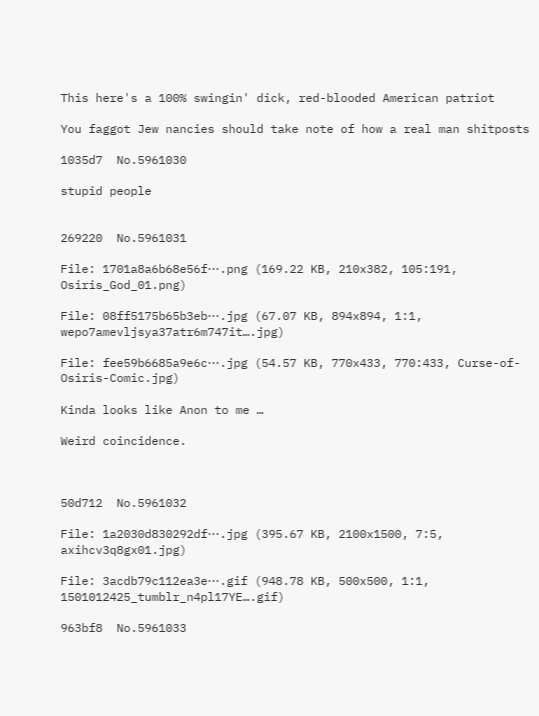This here's a 100% swingin' dick, red-blooded American patriot

You faggot Jew nancies should take note of how a real man shitposts

1035d7  No.5961030

stupid people


269220  No.5961031

File: 1701a8a6b68e56f⋯.png (169.22 KB, 210x382, 105:191, Osiris_God_01.png)

File: 08ff5175b65b3eb⋯.jpg (67.07 KB, 894x894, 1:1, wepo7amevljsya37atr6m747it….jpg)

File: fee59b6685a9e6c⋯.jpg (54.57 KB, 770x433, 770:433, Curse-of-Osiris-Comic.jpg)

Kinda looks like Anon to me …

Weird coincidence.



50d712  No.5961032

File: 1a2030d830292df⋯.jpg (395.67 KB, 2100x1500, 7:5, axihcv3q8gx01.jpg)

File: 3acdb79c112ea3e⋯.gif (948.78 KB, 500x500, 1:1, 1501012425_tumblr_n4pl17YE….gif)

963bf8  No.5961033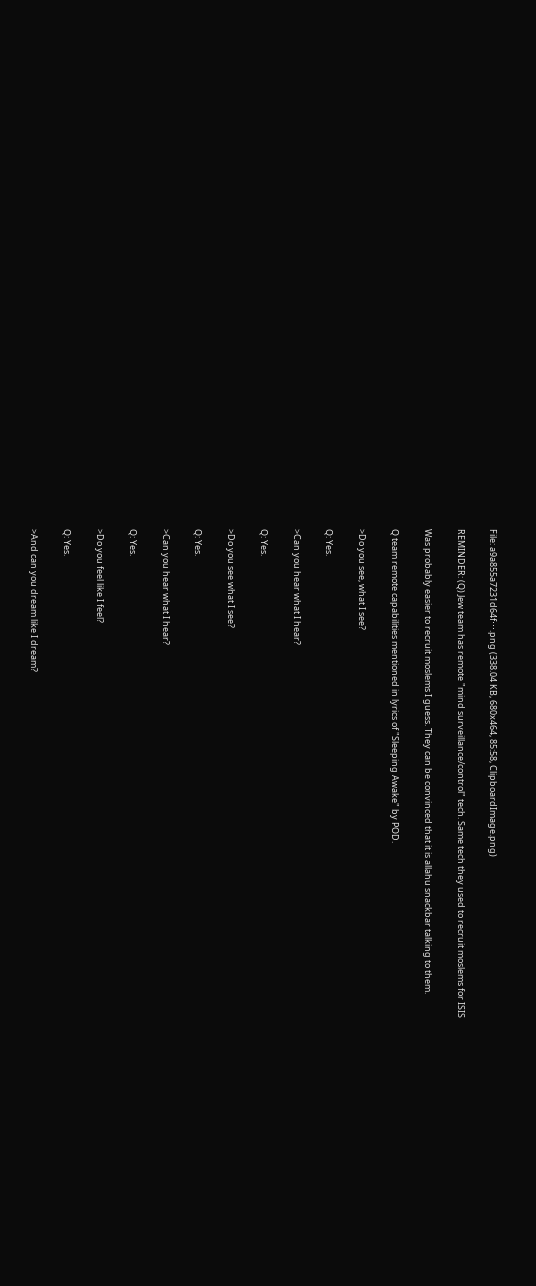File: a9a855a7231d64f⋯.png (338.04 KB, 680x464, 85:58, ClipboardImage.png)

REMINDER: (Q) Jew team has remote "mind surveillance/control" tech. Same tech they used to recruit moslems for ISIS

Was probably easier to recruit moslems I guess. They can be convinced that it is allahu snackbar talking to them.

Q team remote capabilities mentioned in lyrics of "Sleeping Awake" by POD.

>Do you see, what I see?

Q: Yes.

>Can you hear what I hear?

Q: Yes.

>Do you see what I see?

Q: Yes.

>Can you hear what I hear?

Q: Yes.

>Do you feel like I feel?

Q: Yes.

>And can you dream like I dream?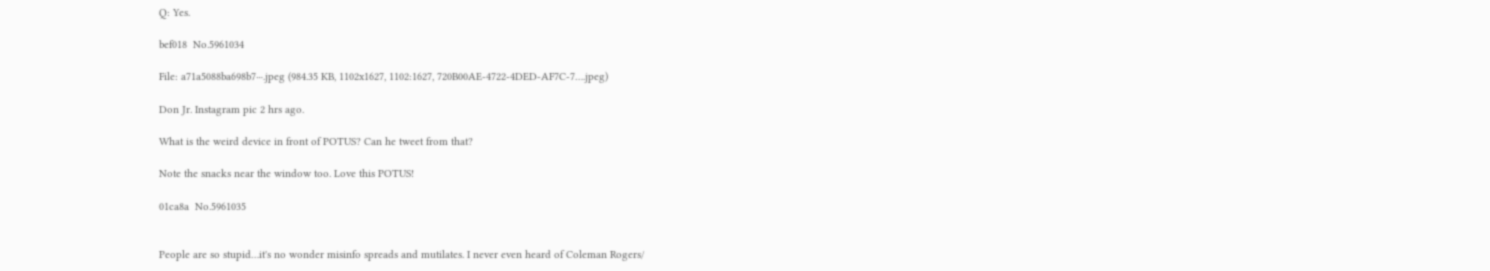Q: Yes.

bef018  No.5961034

File: a71a5088ba698b7⋯.jpeg (984.35 KB, 1102x1627, 1102:1627, 720B00AE-4722-4DED-AF7C-7….jpeg)

Don Jr. Instagram pic 2 hrs ago.

What is the weird device in front of POTUS? Can he tweet from that?

Note the snacks near the window too. Love this POTUS!

01ca8a  No.5961035


People are so stupid…it's no wonder misinfo spreads and mutilates. I never even heard of Coleman Rogers/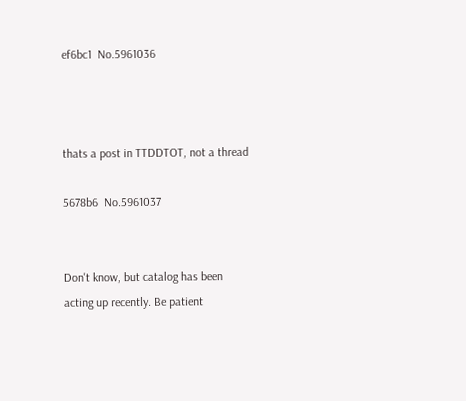ef6bc1  No.5961036



thats a post in TTDDTOT, not a thread

5678b6  No.5961037


Don't know, but catalog has been acting up recently. Be patient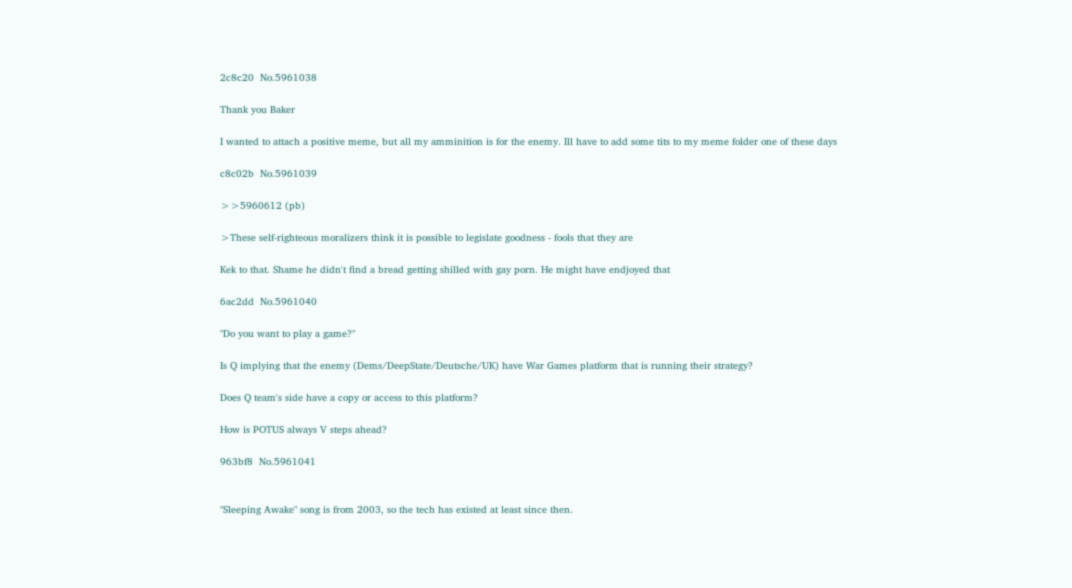2c8c20  No.5961038

Thank you Baker

I wanted to attach a positive meme, but all my amminition is for the enemy. Ill have to add some tits to my meme folder one of these days

c8c02b  No.5961039

>>5960612 (pb)

>These self-righteous moralizers think it is possible to legislate goodness - fools that they are

Kek to that. Shame he didn't find a bread getting shilled with gay porn. He might have endjoyed that

6ac2dd  No.5961040

"Do you want to play a game?"

Is Q implying that the enemy (Dems/DeepState/Deutsche/UK) have War Games platform that is running their strategy?

Does Q team's side have a copy or access to this platform?

How is POTUS always V steps ahead?

963bf8  No.5961041


"Sleeping Awake" song is from 2003, so the tech has existed at least since then.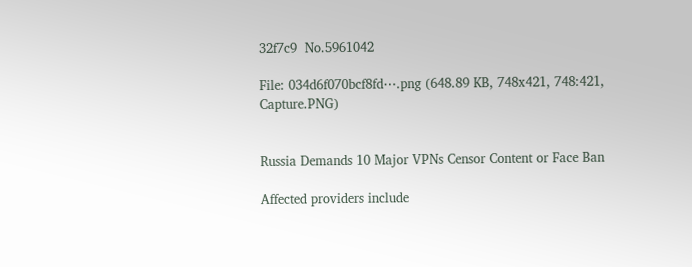32f7c9  No.5961042

File: 034d6f070bcf8fd⋯.png (648.89 KB, 748x421, 748:421, Capture.PNG)


Russia Demands 10 Major VPNs Censor Content or Face Ban

Affected providers include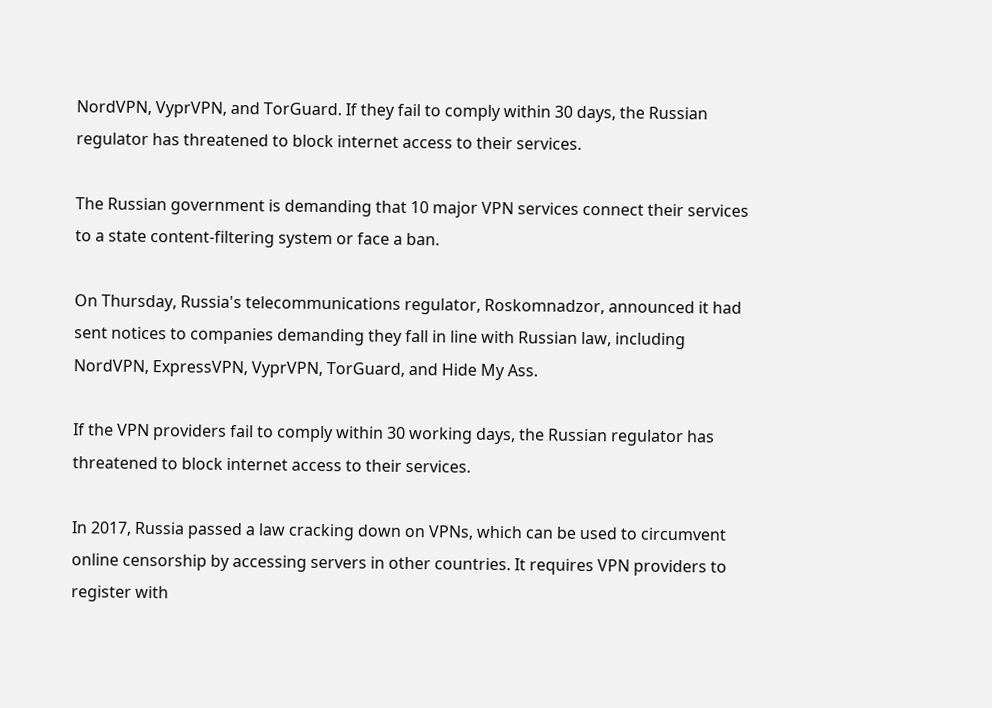NordVPN, VyprVPN, and TorGuard. If they fail to comply within 30 days, the Russian regulator has threatened to block internet access to their services.

The Russian government is demanding that 10 major VPN services connect their services to a state content-filtering system or face a ban.

On Thursday, Russia's telecommunications regulator, Roskomnadzor, announced it had sent notices to companies demanding they fall in line with Russian law, including NordVPN, ExpressVPN, VyprVPN, TorGuard, and Hide My Ass.

If the VPN providers fail to comply within 30 working days, the Russian regulator has threatened to block internet access to their services.

In 2017, Russia passed a law cracking down on VPNs, which can be used to circumvent online censorship by accessing servers in other countries. It requires VPN providers to register with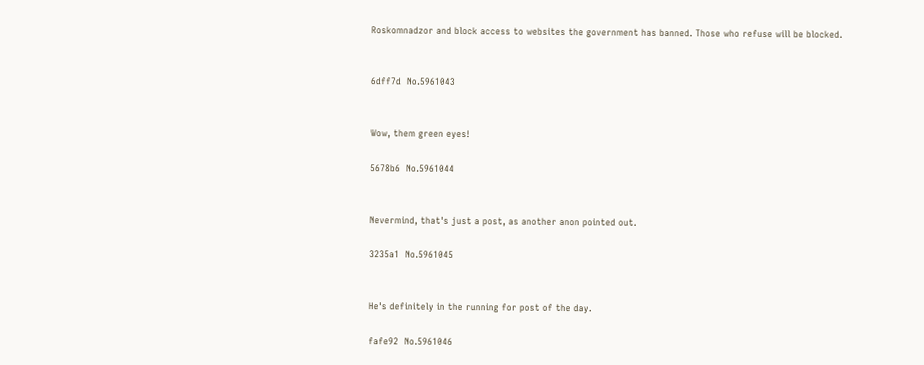Roskomnadzor and block access to websites the government has banned. Those who refuse will be blocked.


6dff7d  No.5961043


Wow, them green eyes!

5678b6  No.5961044


Nevermind, that's just a post, as another anon pointed out.

3235a1  No.5961045


He's definitely in the running for post of the day.

fafe92  No.5961046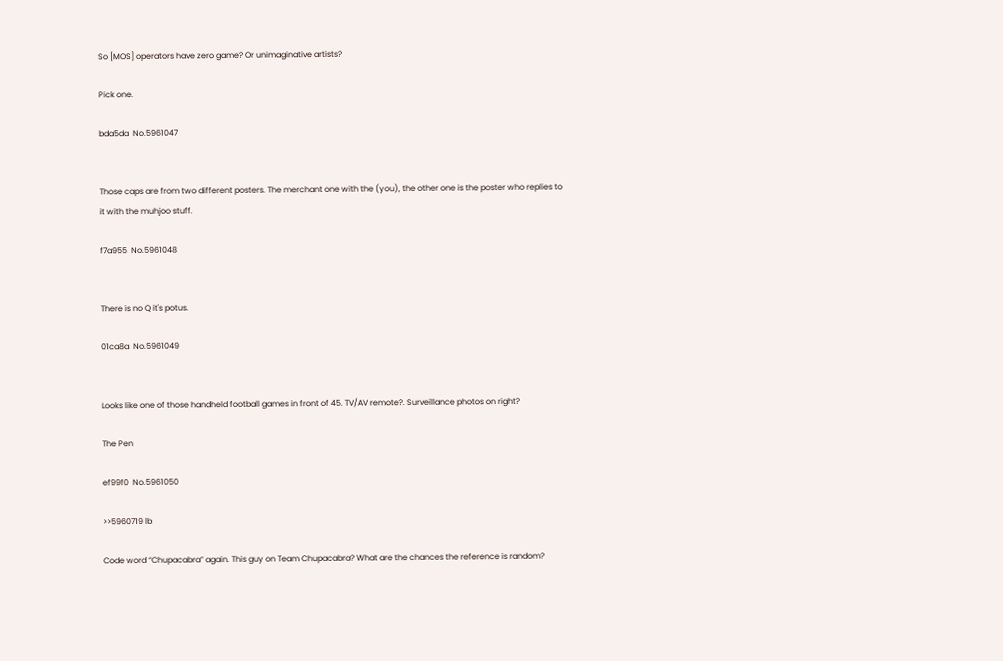So [MOS] operators have zero game? Or unimaginative artists?

Pick one.

bda5da  No.5961047


Those caps are from two different posters. The merchant one with the (you), the other one is the poster who replies to it with the muhjoo stuff.

f7a955  No.5961048


There is no Q it's potus.

01ca8a  No.5961049


Looks like one of those handheld football games in front of 45. TV/AV remote?. Surveillance photos on right?

The Pen

ef99f0  No.5961050

>>5960719 lb

Code word “Chupacabra” again. This guy on Team Chupacabra? What are the chances the reference is random?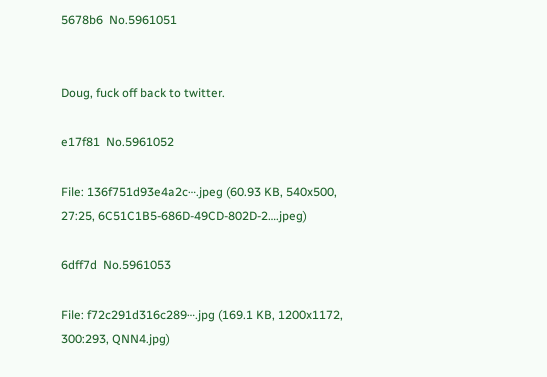5678b6  No.5961051


Doug, fuck off back to twitter.

e17f81  No.5961052

File: 136f751d93e4a2c⋯.jpeg (60.93 KB, 540x500, 27:25, 6C51C1B5-686D-49CD-802D-2….jpeg)

6dff7d  No.5961053

File: f72c291d316c289⋯.jpg (169.1 KB, 1200x1172, 300:293, QNN4.jpg)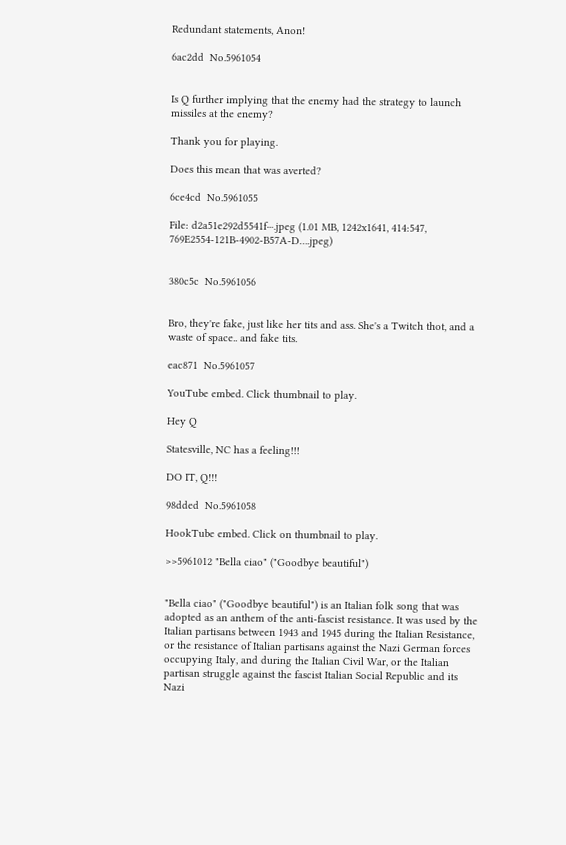Redundant statements, Anon!

6ac2dd  No.5961054


Is Q further implying that the enemy had the strategy to launch missiles at the enemy?

Thank you for playing.

Does this mean that was averted?

6ce4cd  No.5961055

File: d2a51e292d5541f⋯.jpeg (1.01 MB, 1242x1641, 414:547, 769E2554-121B-4902-B57A-D….jpeg)


380c5c  No.5961056


Bro, they're fake, just like her tits and ass. She's a Twitch thot, and a waste of space.. and fake tits.

eac871  No.5961057

YouTube embed. Click thumbnail to play.

Hey Q

Statesville, NC has a feeling!!!

DO IT, Q!!!

98dded  No.5961058

HookTube embed. Click on thumbnail to play.

>>5961012 "Bella ciao" ("Goodbye beautiful")


"Bella ciao" ("Goodbye beautiful") is an Italian folk song that was adopted as an anthem of the anti-fascist resistance. It was used by the Italian partisans between 1943 and 1945 during the Italian Resistance, or the resistance of Italian partisans against the Nazi German forces occupying Italy, and during the Italian Civil War, or the Italian partisan struggle against the fascist Italian Social Republic and its Nazi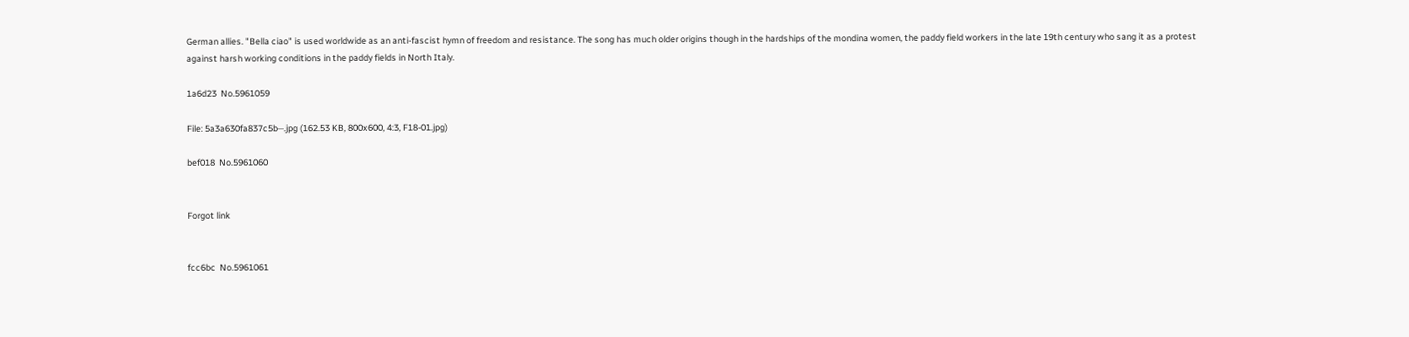German allies. "Bella ciao" is used worldwide as an anti-fascist hymn of freedom and resistance. The song has much older origins though in the hardships of the mondina women, the paddy field workers in the late 19th century who sang it as a protest against harsh working conditions in the paddy fields in North Italy.

1a6d23  No.5961059

File: 5a3a630fa837c5b⋯.jpg (162.53 KB, 800x600, 4:3, F18-01.jpg)

bef018  No.5961060


Forgot link


fcc6bc  No.5961061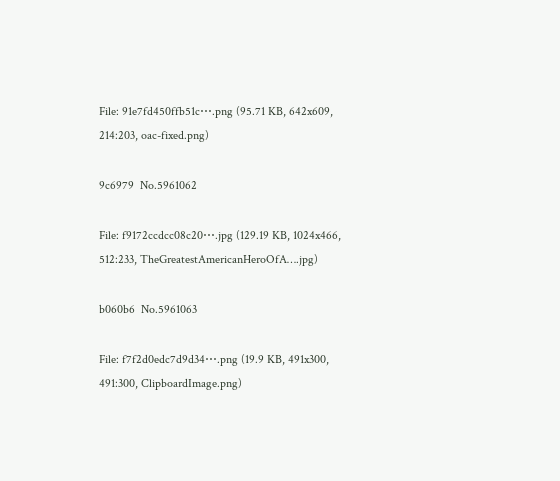File: 91e7fd450ffb51c⋯.png (95.71 KB, 642x609, 214:203, oac-fixed.png)

9c6979  No.5961062

File: f9172ccdcc08c20⋯.jpg (129.19 KB, 1024x466, 512:233, TheGreatestAmericanHeroOfA….jpg)

b060b6  No.5961063

File: f7f2d0edc7d9d34⋯.png (19.9 KB, 491x300, 491:300, ClipboardImage.png)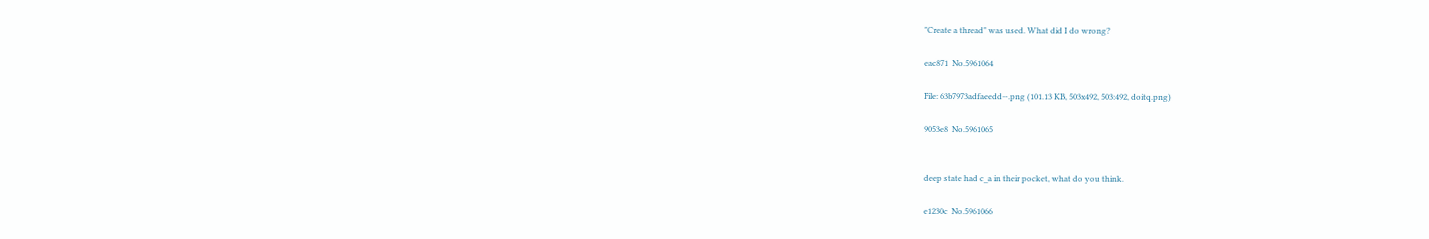"Create a thread" was used. What did I do wrong?

eac871  No.5961064

File: 63b7973adfaeedd⋯.png (101.13 KB, 503x492, 503:492, doitq.png)

9053e8  No.5961065


deep state had c_a in their pocket, what do you think.

e1230c  No.5961066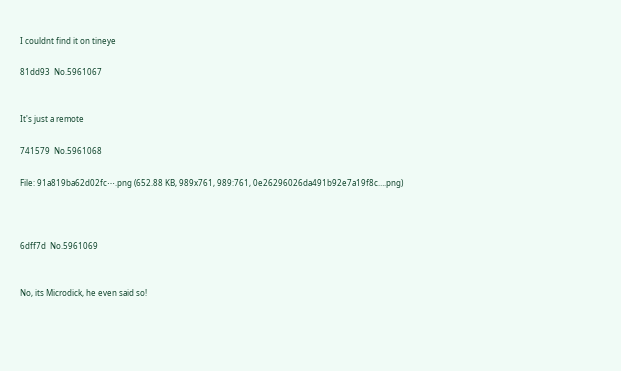I couldnt find it on tineye

81dd93  No.5961067


It's just a remote

741579  No.5961068

File: 91a819ba62d02fc⋯.png (652.88 KB, 989x761, 989:761, 0e26296026da491b92e7a19f8c….png)



6dff7d  No.5961069


No, its Microdick, he even said so!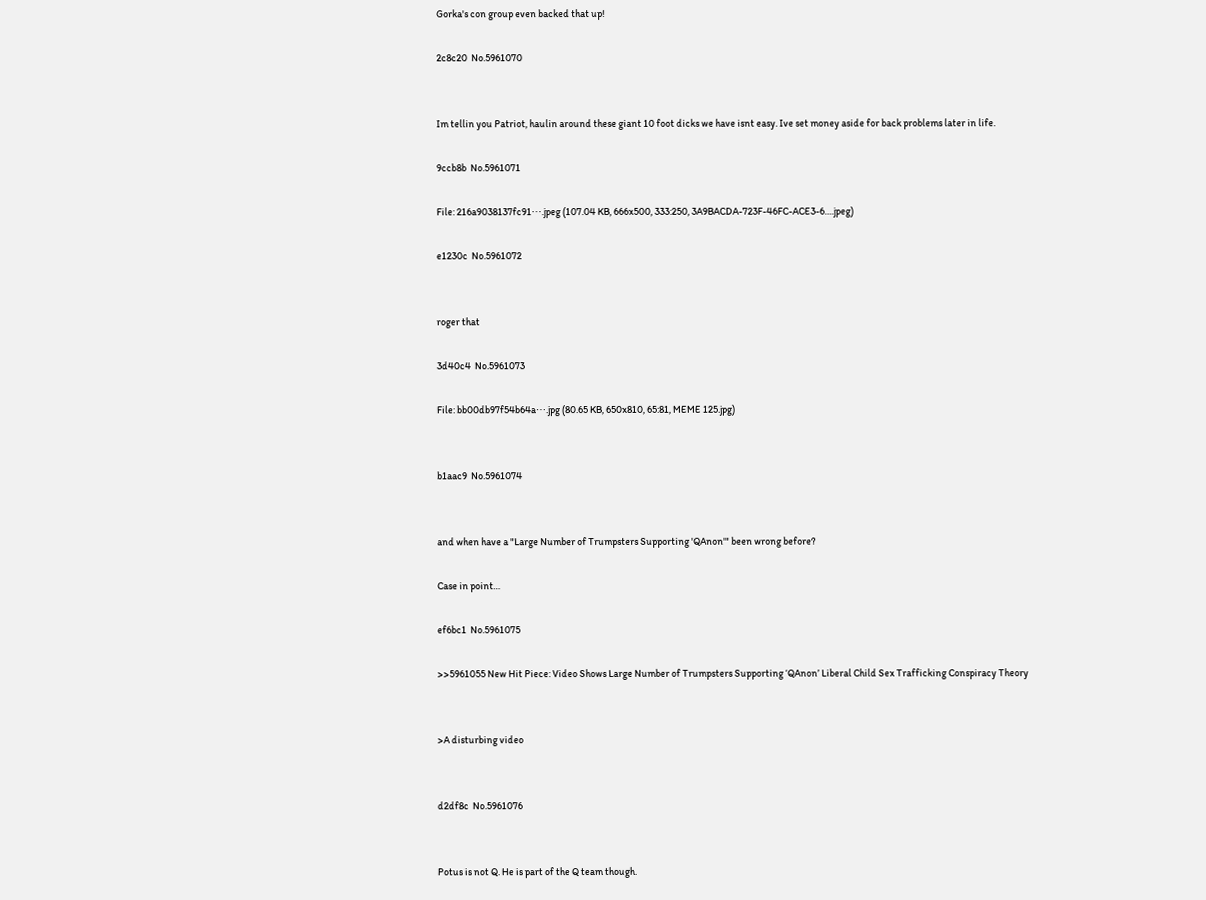Gorka's con group even backed that up!

2c8c20  No.5961070


Im tellin you Patriot, haulin around these giant 10 foot dicks we have isnt easy. Ive set money aside for back problems later in life.

9ccb8b  No.5961071

File: 216a9038137fc91⋯.jpeg (107.04 KB, 666x500, 333:250, 3A9BACDA-723F-46FC-ACE3-6….jpeg)

e1230c  No.5961072


roger that

3d40c4  No.5961073

File: bb00db97f54b64a⋯.jpg (80.65 KB, 650x810, 65:81, MEME 125.jpg)


b1aac9  No.5961074


and when have a "Large Number of Trumpsters Supporting 'QAnon'" been wrong before?

Case in point…

ef6bc1  No.5961075

>>5961055 New Hit Piece: Video Shows Large Number of Trumpsters Supporting ‘QAnon’ Liberal Child Sex Trafficking Conspiracy Theory


>A disturbing video


d2df8c  No.5961076


Potus is not Q. He is part of the Q team though.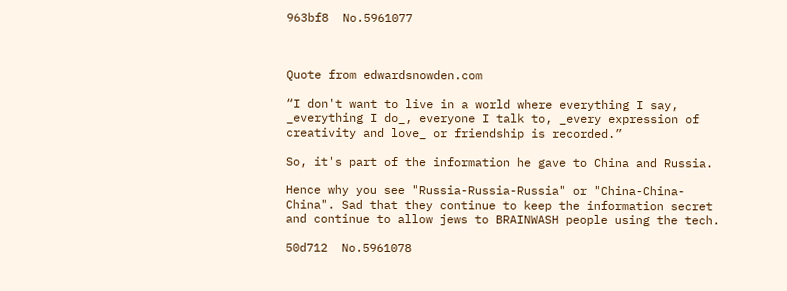963bf8  No.5961077



Quote from edwardsnowden.com

“I don't want to live in a world where everything I say, _everything I do_, everyone I talk to, _every expression of creativity and love_ or friendship is recorded.”

So, it's part of the information he gave to China and Russia.

Hence why you see "Russia-Russia-Russia" or "China-China-China". Sad that they continue to keep the information secret and continue to allow jews to BRAINWASH people using the tech.

50d712  No.5961078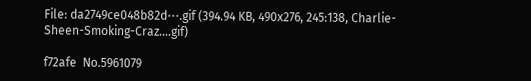File: da2749ce048b82d⋯.gif (394.94 KB, 490x276, 245:138, Charlie-Sheen-Smoking-Craz….gif)

f72afe  No.5961079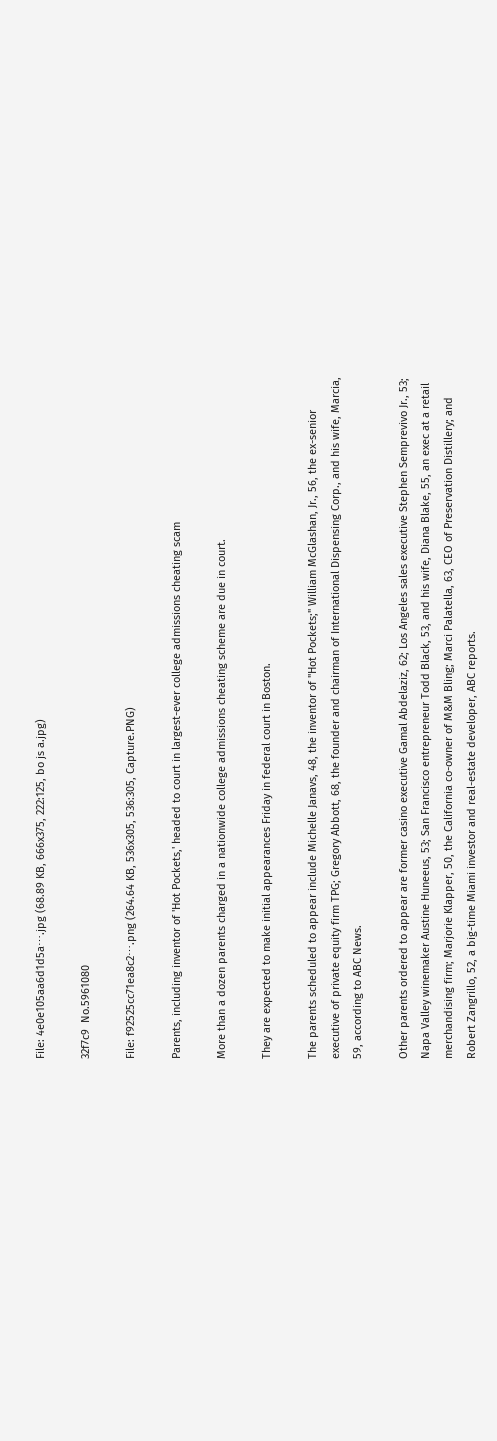File: 4e0e105aa6d1d5a⋯.jpg (68.89 KB, 666x375, 222:125, bo js a.jpg)

32f7c9  No.5961080

File: f92525cc71ea8c2⋯.png (264.64 KB, 536x305, 536:305, Capture.PNG)

Parents, including inventor of 'Hot Pockets,' headed to court in largest-ever college admissions cheating scam

More than a dozen parents charged in a nationwide college admissions cheating scheme are due in court.

They are expected to make initial appearances Friday in federal court in Boston.

The parents scheduled to appear include Michelle Janavs, 48, the inventor of "Hot Pockets;" William McGlashan, Jr., 56, the ex-senior executive of private equity firm TPG; Gregory Abbott, 68, the founder and chairman of International Dispensing Corp., and his wife, Marcia, 59, according to ABC News.

Other parents ordered to appear are former casino executive Gamal Abdelaziz, 62; Los Angeles sales executive Stephen Semprevivo Jr., 53; Napa Valley winemaker Austine Huneeus, 53; San Francisco entrepreneur Todd Black, 53, and his wife, Diana Blake, 55, an exec at a retail merchandising firm; Marjorie Klapper, 50, the California co-owner of M&M Bling; Marci Palatella, 63, CEO of Preservation Distillery; and Robert Zangrillo, 52, a big-time Miami investor and real-estate developer, ABC reports.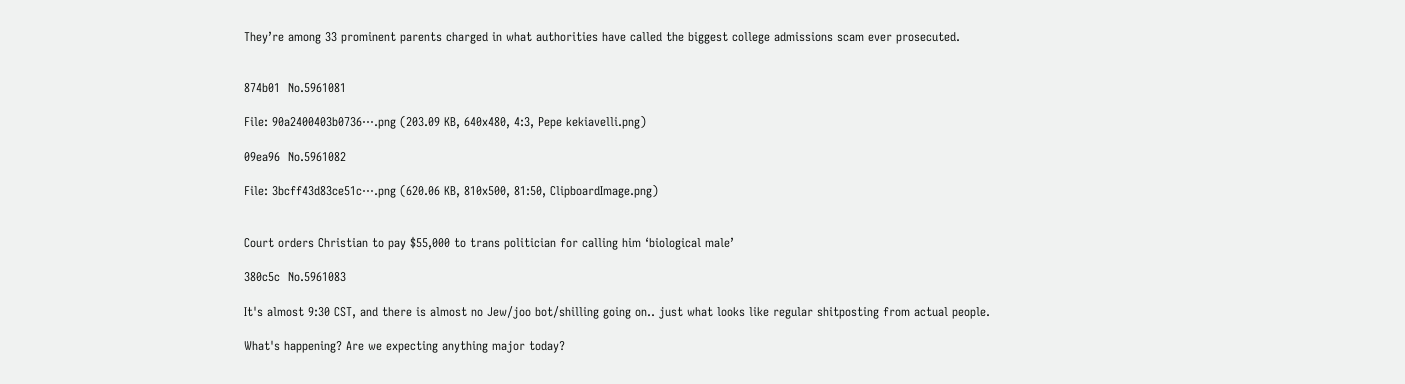They’re among 33 prominent parents charged in what authorities have called the biggest college admissions scam ever prosecuted.


874b01  No.5961081

File: 90a2400403b0736⋯.png (203.09 KB, 640x480, 4:3, Pepe kekiavelli.png)

09ea96  No.5961082

File: 3bcff43d83ce51c⋯.png (620.06 KB, 810x500, 81:50, ClipboardImage.png)


Court orders Christian to pay $55,000 to trans politician for calling him ‘biological male’

380c5c  No.5961083

It's almost 9:30 CST, and there is almost no Jew/joo bot/shilling going on.. just what looks like regular shitposting from actual people.

What's happening? Are we expecting anything major today?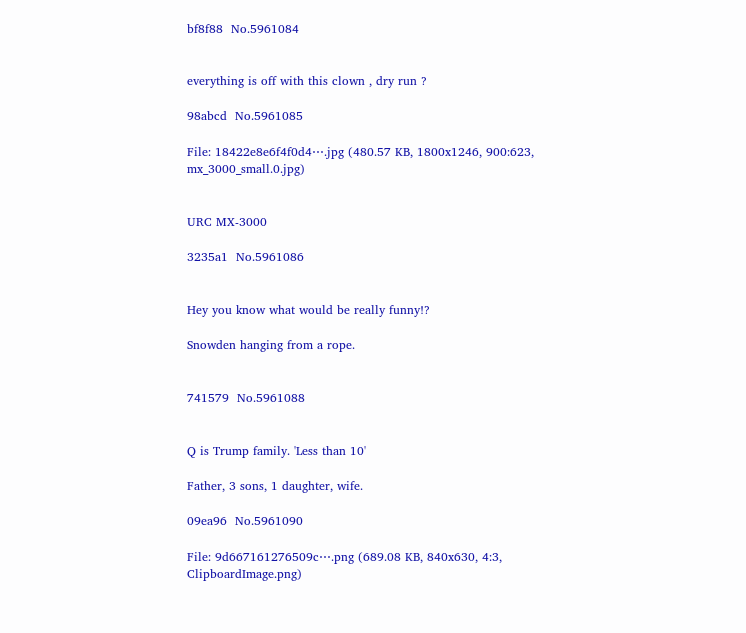bf8f88  No.5961084


everything is off with this clown , dry run ?

98abcd  No.5961085

File: 18422e8e6f4f0d4⋯.jpg (480.57 KB, 1800x1246, 900:623, mx_3000_small.0.jpg)


URC MX-3000

3235a1  No.5961086


Hey you know what would be really funny!?

Snowden hanging from a rope.


741579  No.5961088


Q is Trump family. 'Less than 10'

Father, 3 sons, 1 daughter, wife.

09ea96  No.5961090

File: 9d667161276509c⋯.png (689.08 KB, 840x630, 4:3, ClipboardImage.png)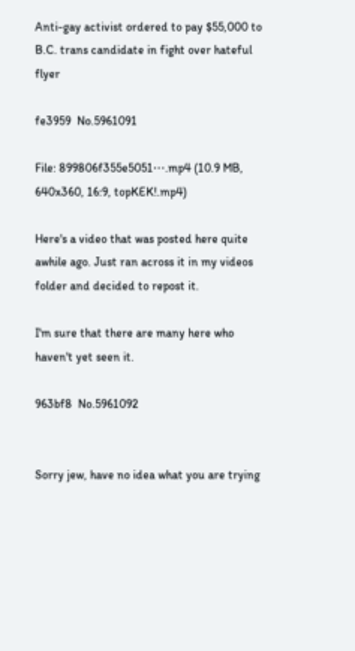Anti-gay activist ordered to pay $55,000 to B.C. trans candidate in fight over hateful flyer

fe3959  No.5961091

File: 899806f355e5051⋯.mp4 (10.9 MB, 640x360, 16:9, topKEK!.mp4)

Here's a video that was posted here quite awhile ago. Just ran across it in my videos folder and decided to repost it.

I'm sure that there are many here who haven't yet seen it.

963bf8  No.5961092


Sorry jew, have no idea what you are trying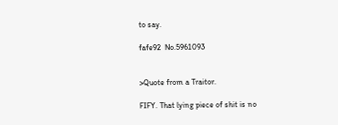to say.

fafe92  No.5961093


>Quote from a Traitor.

FIFY. That lying piece of shit is no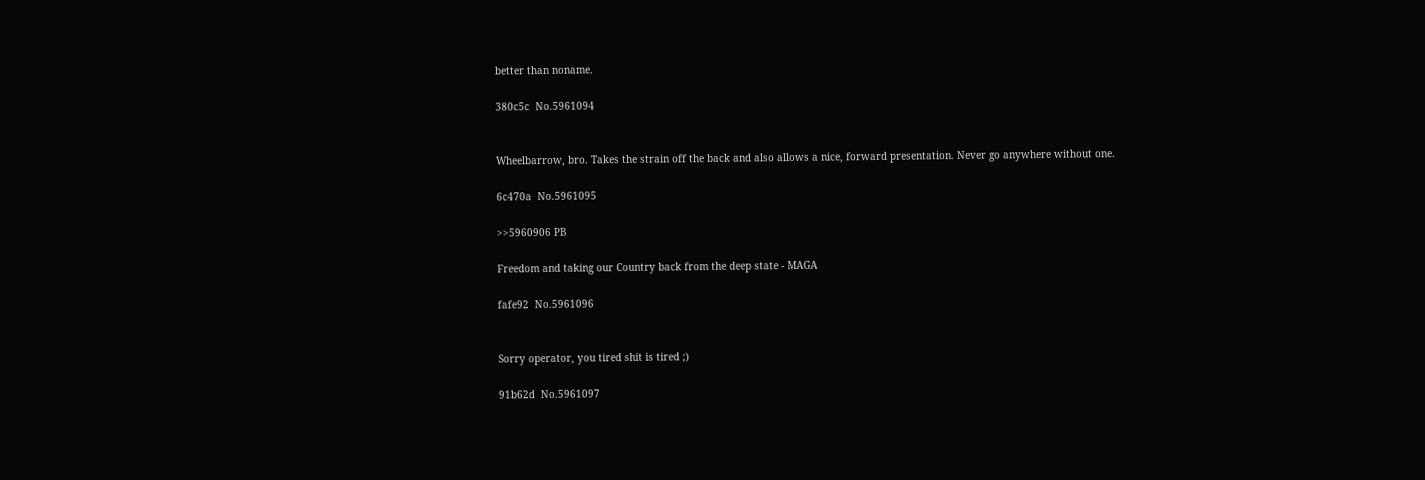better than noname.

380c5c  No.5961094


Wheelbarrow, bro. Takes the strain off the back and also allows a nice, forward presentation. Never go anywhere without one.

6c470a  No.5961095

>>5960906 PB

Freedom and taking our Country back from the deep state - MAGA

fafe92  No.5961096


Sorry operator, you tired shit is tired ;)

91b62d  No.5961097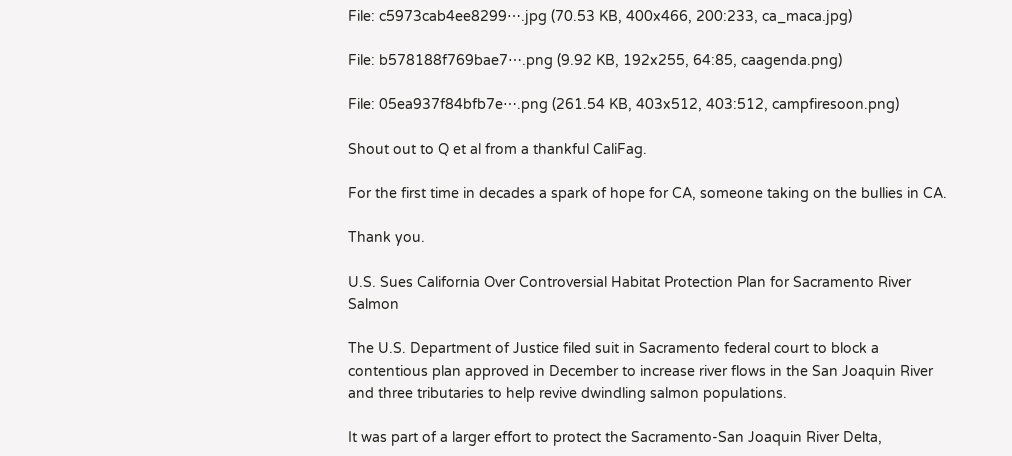File: c5973cab4ee8299⋯.jpg (70.53 KB, 400x466, 200:233, ca_maca.jpg)

File: b578188f769bae7⋯.png (9.92 KB, 192x255, 64:85, caagenda.png)

File: 05ea937f84bfb7e⋯.png (261.54 KB, 403x512, 403:512, campfiresoon.png)

Shout out to Q et al from a thankful CaliFag.

For the first time in decades a spark of hope for CA, someone taking on the bullies in CA.

Thank you.

U.S. Sues California Over Controversial Habitat Protection Plan for Sacramento River Salmon

The U.S. Department of Justice filed suit in Sacramento federal court to block a contentious plan approved in December to increase river flows in the San Joaquin River and three tributaries to help revive dwindling salmon populations.

It was part of a larger effort to protect the Sacramento-San Joaquin River Delta,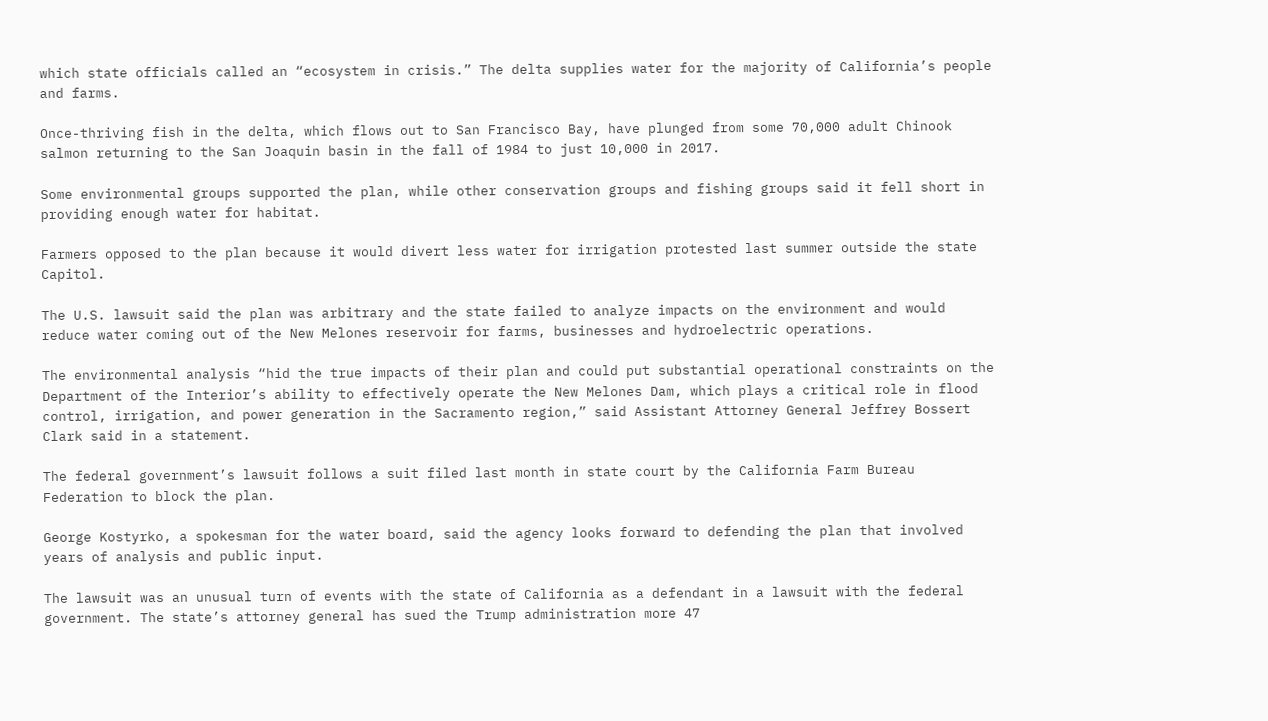which state officials called an “ecosystem in crisis.” The delta supplies water for the majority of California’s people and farms.

Once-thriving fish in the delta, which flows out to San Francisco Bay, have plunged from some 70,000 adult Chinook salmon returning to the San Joaquin basin in the fall of 1984 to just 10,000 in 2017.

Some environmental groups supported the plan, while other conservation groups and fishing groups said it fell short in providing enough water for habitat.

Farmers opposed to the plan because it would divert less water for irrigation protested last summer outside the state Capitol.

The U.S. lawsuit said the plan was arbitrary and the state failed to analyze impacts on the environment and would reduce water coming out of the New Melones reservoir for farms, businesses and hydroelectric operations.

The environmental analysis “hid the true impacts of their plan and could put substantial operational constraints on the Department of the Interior’s ability to effectively operate the New Melones Dam, which plays a critical role in flood control, irrigation, and power generation in the Sacramento region,” said Assistant Attorney General Jeffrey Bossert Clark said in a statement.

The federal government’s lawsuit follows a suit filed last month in state court by the California Farm Bureau Federation to block the plan.

George Kostyrko, a spokesman for the water board, said the agency looks forward to defending the plan that involved years of analysis and public input.

The lawsuit was an unusual turn of events with the state of California as a defendant in a lawsuit with the federal government. The state’s attorney general has sued the Trump administration more 47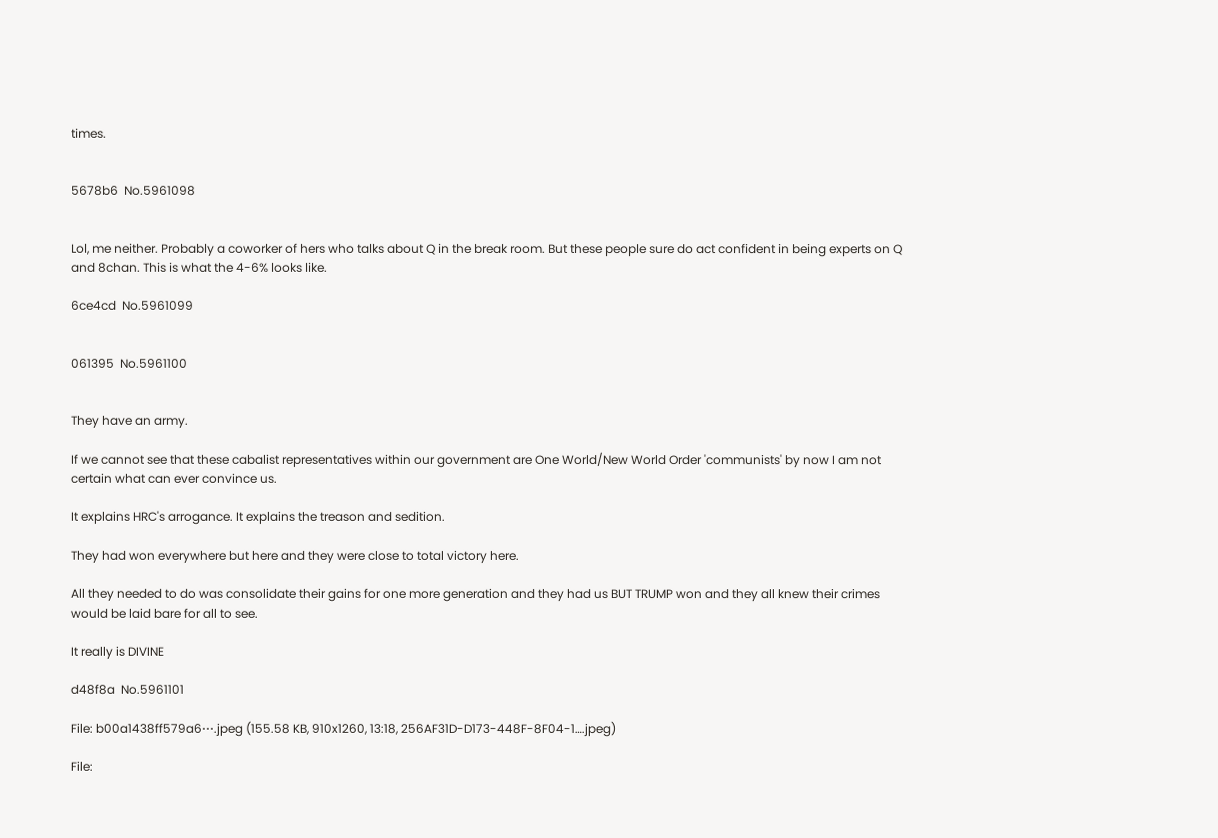times.


5678b6  No.5961098


Lol, me neither. Probably a coworker of hers who talks about Q in the break room. But these people sure do act confident in being experts on Q and 8chan. This is what the 4-6% looks like.

6ce4cd  No.5961099


061395  No.5961100


They have an army.

If we cannot see that these cabalist representatives within our government are One World/New World Order 'communists' by now I am not certain what can ever convince us.

It explains HRC's arrogance. It explains the treason and sedition.

They had won everywhere but here and they were close to total victory here.

All they needed to do was consolidate their gains for one more generation and they had us BUT TRUMP won and they all knew their crimes would be laid bare for all to see.

It really is DIVINE

d48f8a  No.5961101

File: b00a1438ff579a6⋯.jpeg (155.58 KB, 910x1260, 13:18, 256AF31D-D173-448F-8F04-1….jpeg)

File: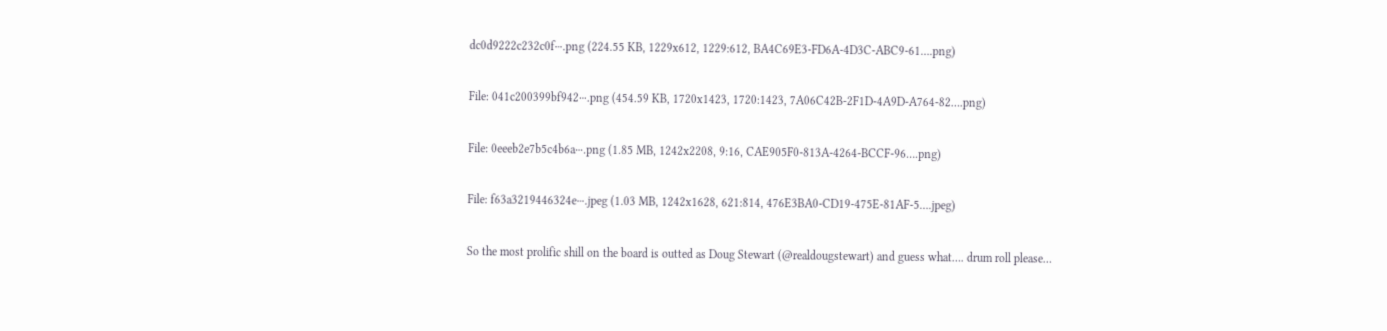dc0d9222c232c0f⋯.png (224.55 KB, 1229x612, 1229:612, BA4C69E3-FD6A-4D3C-ABC9-61….png)

File: 041c200399bf942⋯.png (454.59 KB, 1720x1423, 1720:1423, 7A06C42B-2F1D-4A9D-A764-82….png)

File: 0eeeb2e7b5c4b6a⋯.png (1.85 MB, 1242x2208, 9:16, CAE905F0-813A-4264-BCCF-96….png)

File: f63a3219446324e⋯.jpeg (1.03 MB, 1242x1628, 621:814, 476E3BA0-CD19-475E-81AF-5….jpeg)

So the most prolific shill on the board is outted as Doug Stewart (@realdougstewart) and guess what…. drum roll please…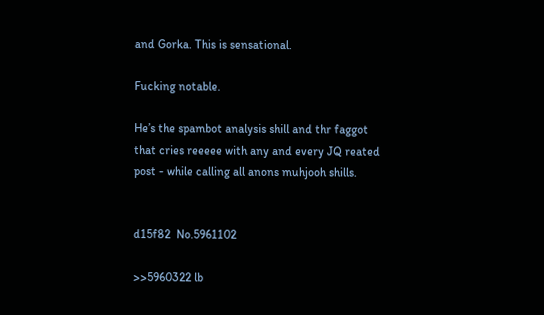and Gorka. This is sensational.

Fucking notable.

He’s the spambot analysis shill and thr faggot that cries reeeee with any and every JQ reated post - while calling all anons muhjooh shills.


d15f82  No.5961102

>>5960322 lb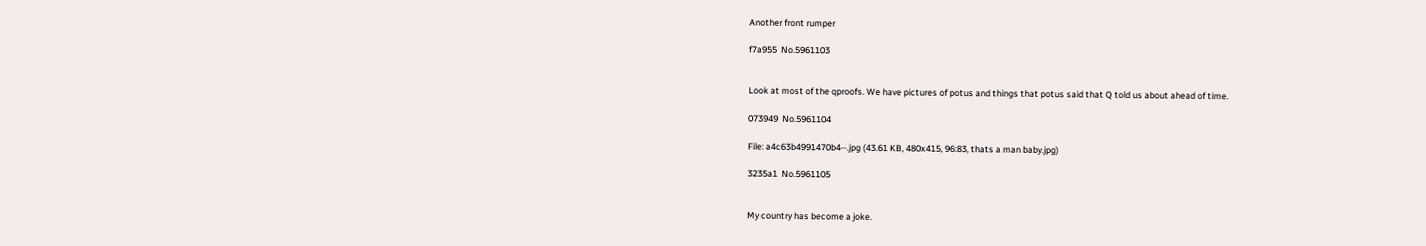Another front rumper

f7a955  No.5961103


Look at most of the qproofs. We have pictures of potus and things that potus said that Q told us about ahead of time.

073949  No.5961104

File: a4c63b4991470b4⋯.jpg (43.61 KB, 480x415, 96:83, thats a man baby.jpg)

3235a1  No.5961105


My country has become a joke.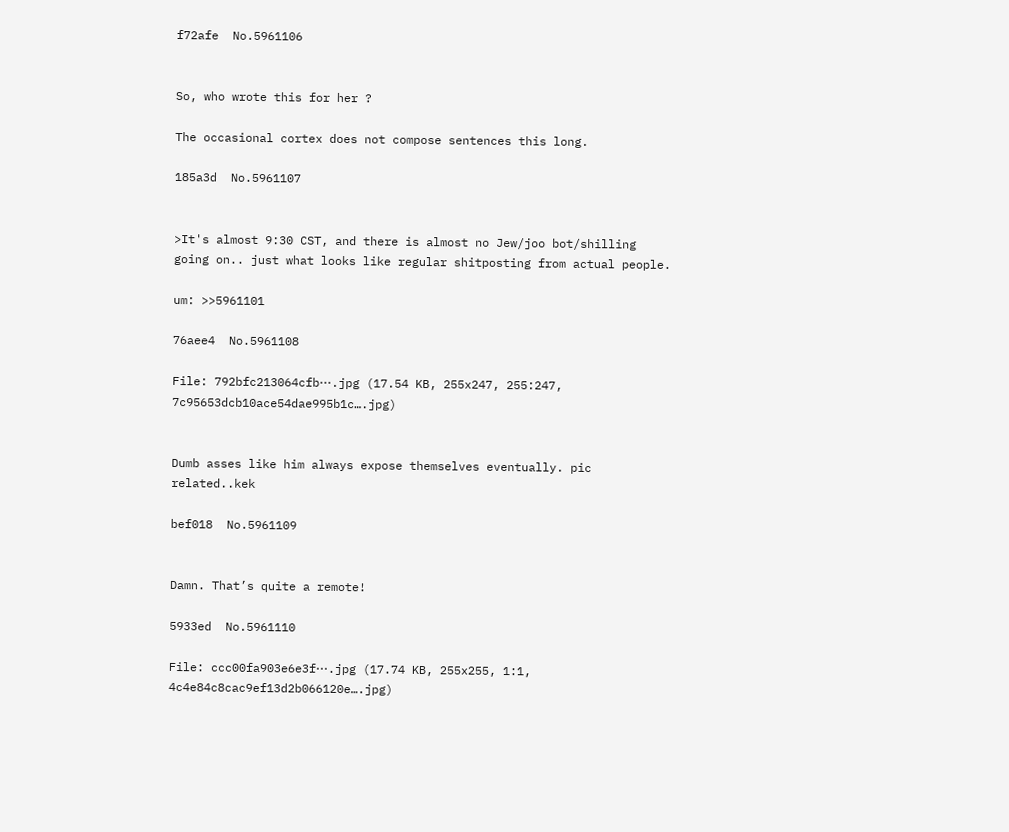f72afe  No.5961106


So, who wrote this for her ?

The occasional cortex does not compose sentences this long.

185a3d  No.5961107


>It's almost 9:30 CST, and there is almost no Jew/joo bot/shilling going on.. just what looks like regular shitposting from actual people.

um: >>5961101

76aee4  No.5961108

File: 792bfc213064cfb⋯.jpg (17.54 KB, 255x247, 255:247, 7c95653dcb10ace54dae995b1c….jpg)


Dumb asses like him always expose themselves eventually. pic related..kek

bef018  No.5961109


Damn. That’s quite a remote!

5933ed  No.5961110

File: ccc00fa903e6e3f⋯.jpg (17.74 KB, 255x255, 1:1, 4c4e84c8cac9ef13d2b066120e….jpg)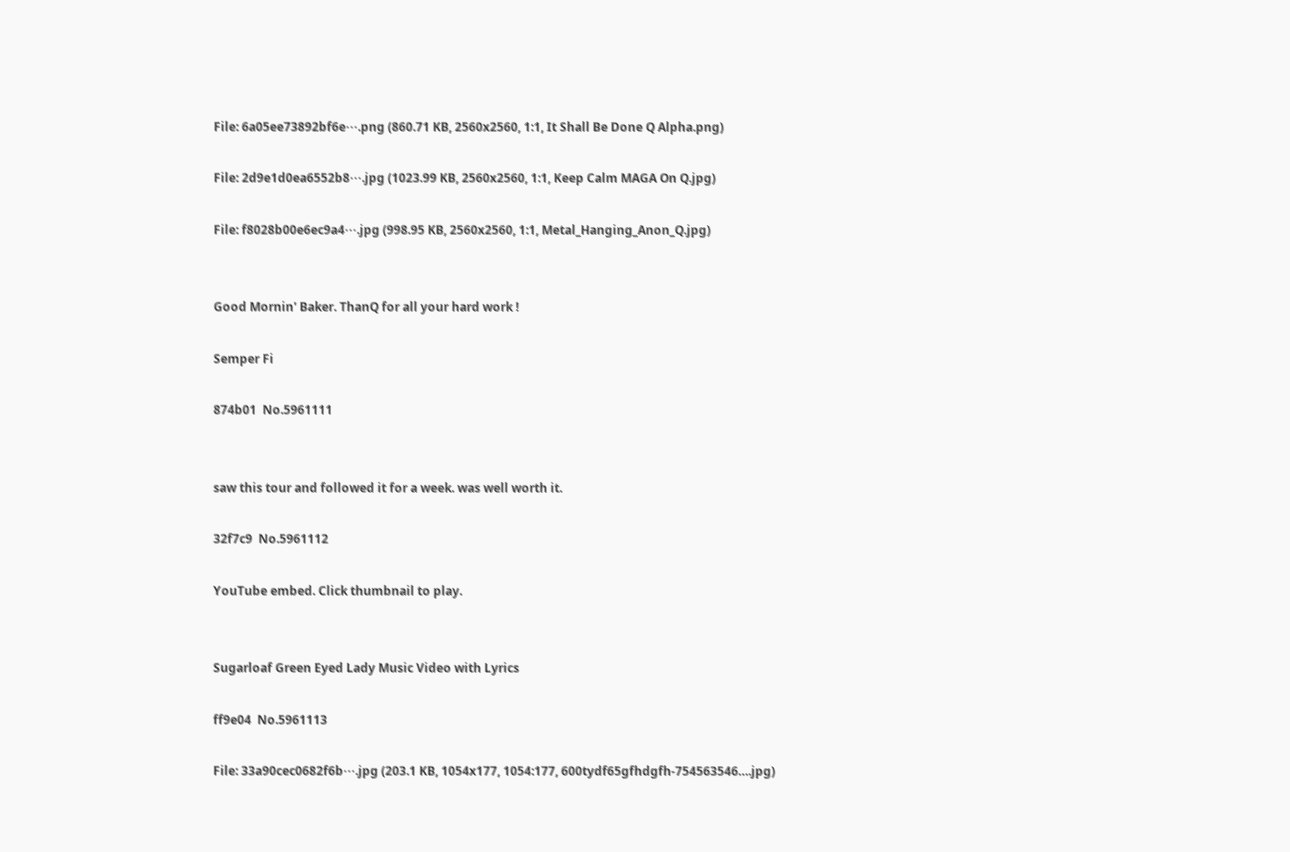File: 6a05ee73892bf6e⋯.png (860.71 KB, 2560x2560, 1:1, It Shall Be Done Q Alpha.png)

File: 2d9e1d0ea6552b8⋯.jpg (1023.99 KB, 2560x2560, 1:1, Keep Calm MAGA On Q.jpg)

File: f8028b00e6ec9a4⋯.jpg (998.95 KB, 2560x2560, 1:1, Metal_Hanging_Anon_Q.jpg)


Good Mornin' Baker. ThanQ for all your hard work !

Semper Fi

874b01  No.5961111


saw this tour and followed it for a week. was well worth it.

32f7c9  No.5961112

YouTube embed. Click thumbnail to play.


Sugarloaf Green Eyed Lady Music Video with Lyrics

ff9e04  No.5961113

File: 33a90cec0682f6b⋯.jpg (203.1 KB, 1054x177, 1054:177, 600tydf65gfhdgfh-754563546….jpg)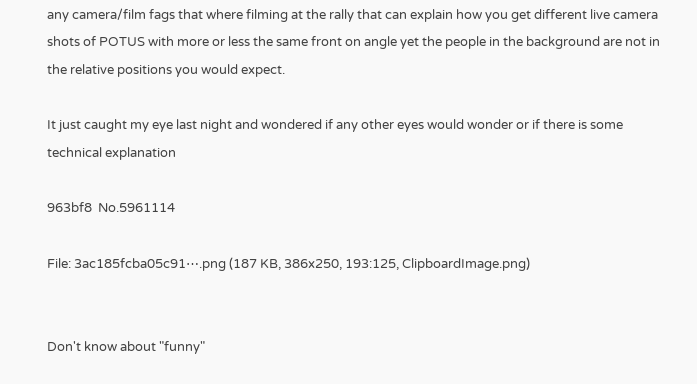any camera/film fags that where filming at the rally that can explain how you get different live camera shots of POTUS with more or less the same front on angle yet the people in the background are not in the relative positions you would expect.

It just caught my eye last night and wondered if any other eyes would wonder or if there is some technical explanation

963bf8  No.5961114

File: 3ac185fcba05c91⋯.png (187 KB, 386x250, 193:125, ClipboardImage.png)


Don't know about "funny"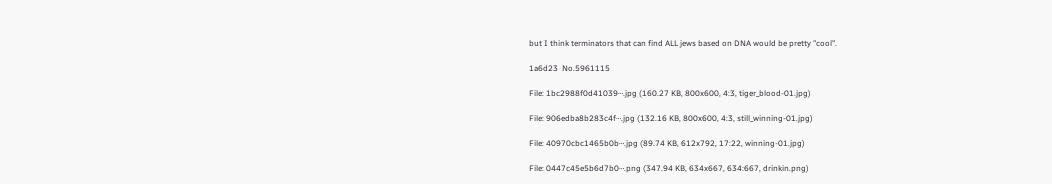but I think terminators that can find ALL jews based on DNA would be pretty "cool".

1a6d23  No.5961115

File: 1bc2988f0d41039⋯.jpg (160.27 KB, 800x600, 4:3, tiger_blood-01.jpg)

File: 906edba8b283c4f⋯.jpg (132.16 KB, 800x600, 4:3, still_winning-01.jpg)

File: 40970cbc1465b0b⋯.jpg (89.74 KB, 612x792, 17:22, winning-01.jpg)

File: 0447c45e5b6d7b0⋯.png (347.94 KB, 634x667, 634:667, drinkin.png)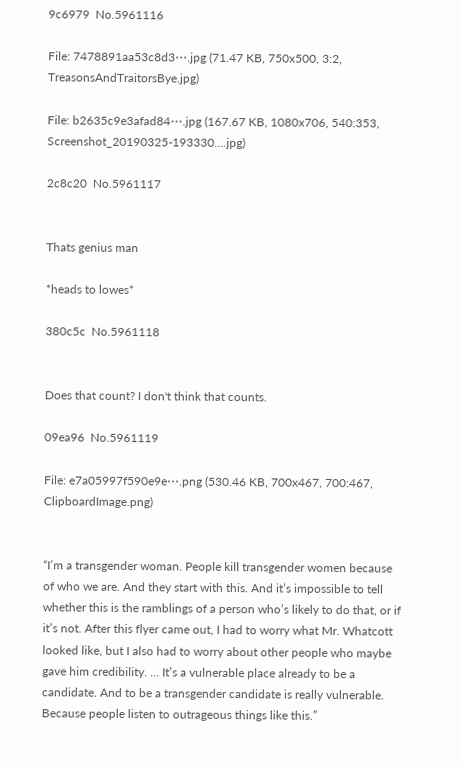9c6979  No.5961116

File: 7478891aa53c8d3⋯.jpg (71.47 KB, 750x500, 3:2, TreasonsAndTraitorsBye.jpg)

File: b2635c9e3afad84⋯.jpg (167.67 KB, 1080x706, 540:353, Screenshot_20190325-193330….jpg)

2c8c20  No.5961117


Thats genius man

*heads to lowes*

380c5c  No.5961118


Does that count? I don't think that counts.

09ea96  No.5961119

File: e7a05997f590e9e⋯.png (530.46 KB, 700x467, 700:467, ClipboardImage.png)


“I’m a transgender woman. People kill transgender women because of who we are. And they start with this. And it’s impossible to tell whether this is the ramblings of a person who’s likely to do that, or if it’s not. After this flyer came out, I had to worry what Mr. Whatcott looked like, but I also had to worry about other people who maybe gave him credibility. … It’s a vulnerable place already to be a candidate. And to be a transgender candidate is really vulnerable. Because people listen to outrageous things like this.”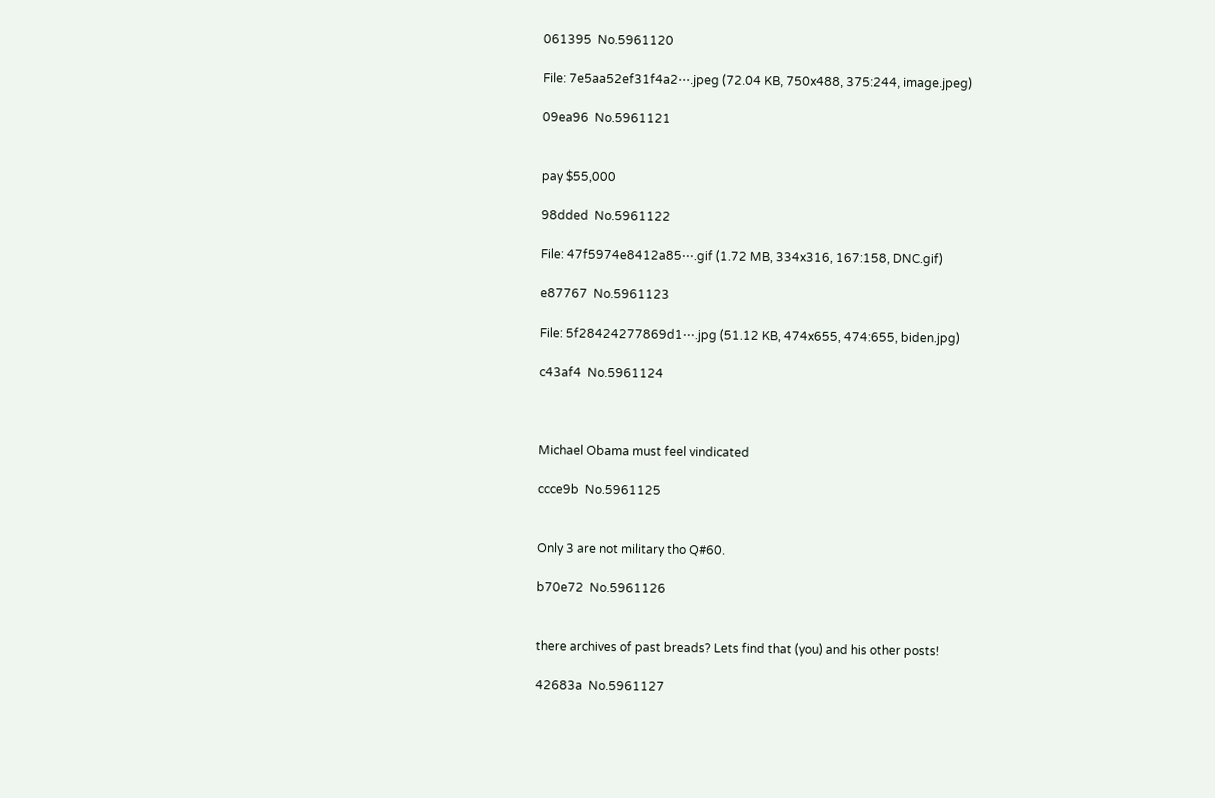061395  No.5961120

File: 7e5aa52ef31f4a2⋯.jpeg (72.04 KB, 750x488, 375:244, image.jpeg)

09ea96  No.5961121


pay $55,000

98dded  No.5961122

File: 47f5974e8412a85⋯.gif (1.72 MB, 334x316, 167:158, DNC.gif)

e87767  No.5961123

File: 5f28424277869d1⋯.jpg (51.12 KB, 474x655, 474:655, biden.jpg)

c43af4  No.5961124



Michael Obama must feel vindicated

ccce9b  No.5961125


Only 3 are not military tho Q#60.

b70e72  No.5961126


there archives of past breads? Lets find that (you) and his other posts!

42683a  No.5961127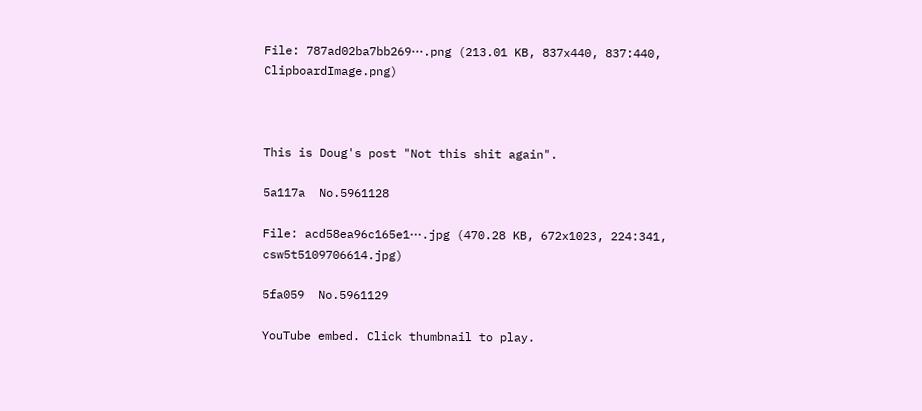File: 787ad02ba7bb269⋯.png (213.01 KB, 837x440, 837:440, ClipboardImage.png)



This is Doug's post "Not this shit again".

5a117a  No.5961128

File: acd58ea96c165e1⋯.jpg (470.28 KB, 672x1023, 224:341, csw5t5109706614.jpg)

5fa059  No.5961129

YouTube embed. Click thumbnail to play.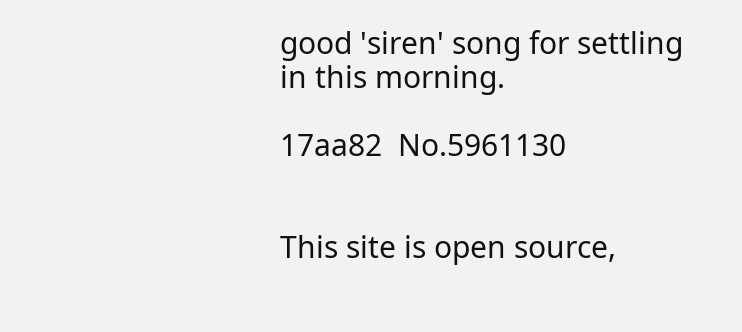good 'siren' song for settling in this morning.

17aa82  No.5961130


This site is open source,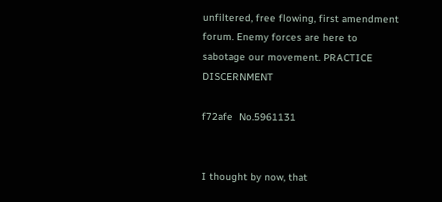unfiltered, free flowing, first amendment forum. Enemy forces are here to sabotage our movement. PRACTICE DISCERNMENT

f72afe  No.5961131


I thought by now, that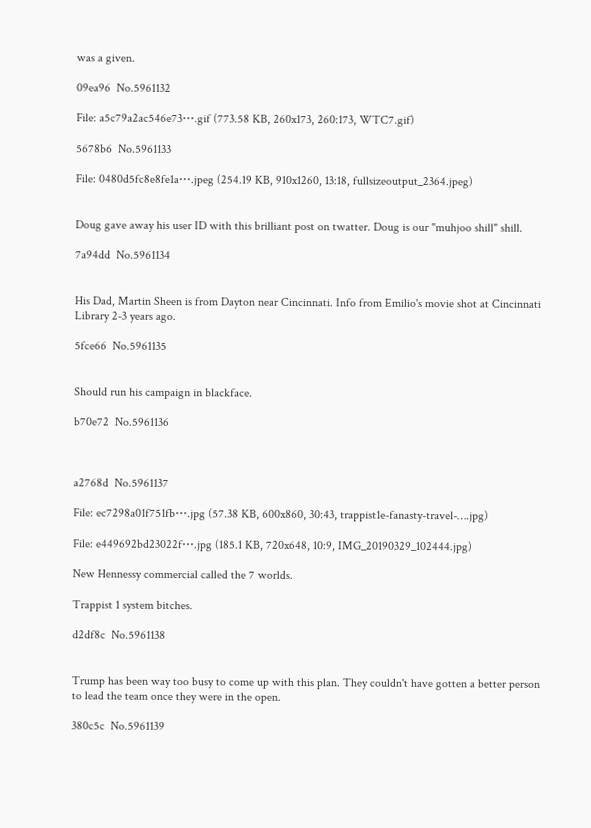was a given.

09ea96  No.5961132

File: a5c79a2ac546e73⋯.gif (773.58 KB, 260x173, 260:173, WTC7.gif)

5678b6  No.5961133

File: 0480d5fc8e8fe1a⋯.jpeg (254.19 KB, 910x1260, 13:18, fullsizeoutput_2364.jpeg)


Doug gave away his user ID with this brilliant post on twatter. Doug is our "muhjoo shill" shill.

7a94dd  No.5961134


His Dad, Martin Sheen is from Dayton near Cincinnati. Info from Emilio's movie shot at Cincinnati Library 2-3 years ago.

5fce66  No.5961135


Should run his campaign in blackface.

b70e72  No.5961136



a2768d  No.5961137

File: ec7298a01f751fb⋯.jpg (57.38 KB, 600x860, 30:43, trappist1e-fanasty-travel-….jpg)

File: e449692bd23022f⋯.jpg (185.1 KB, 720x648, 10:9, IMG_20190329_102444.jpg)

New Hennessy commercial called the 7 worlds.

Trappist 1 system bitches.

d2df8c  No.5961138


Trump has been way too busy to come up with this plan. They couldn't have gotten a better person to lead the team once they were in the open.

380c5c  No.5961139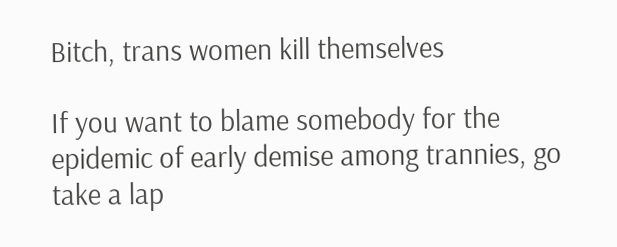Bitch, trans women kill themselves

If you want to blame somebody for the epidemic of early demise among trannies, go take a lap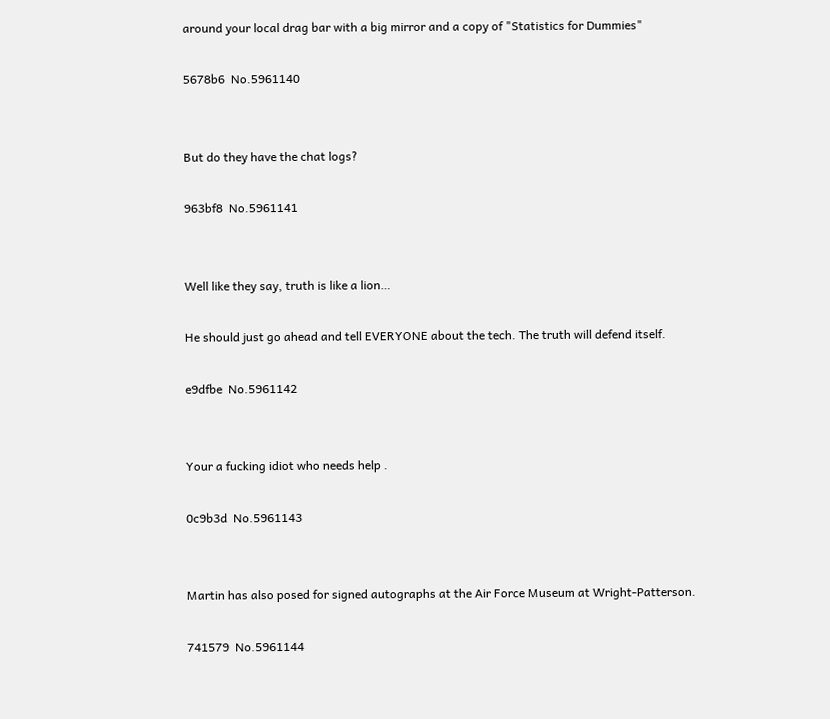around your local drag bar with a big mirror and a copy of "Statistics for Dummies"

5678b6  No.5961140


But do they have the chat logs?

963bf8  No.5961141


Well like they say, truth is like a lion…

He should just go ahead and tell EVERYONE about the tech. The truth will defend itself.

e9dfbe  No.5961142


Your a fucking idiot who needs help .

0c9b3d  No.5961143


Martin has also posed for signed autographs at the Air Force Museum at Wright-Patterson.

741579  No.5961144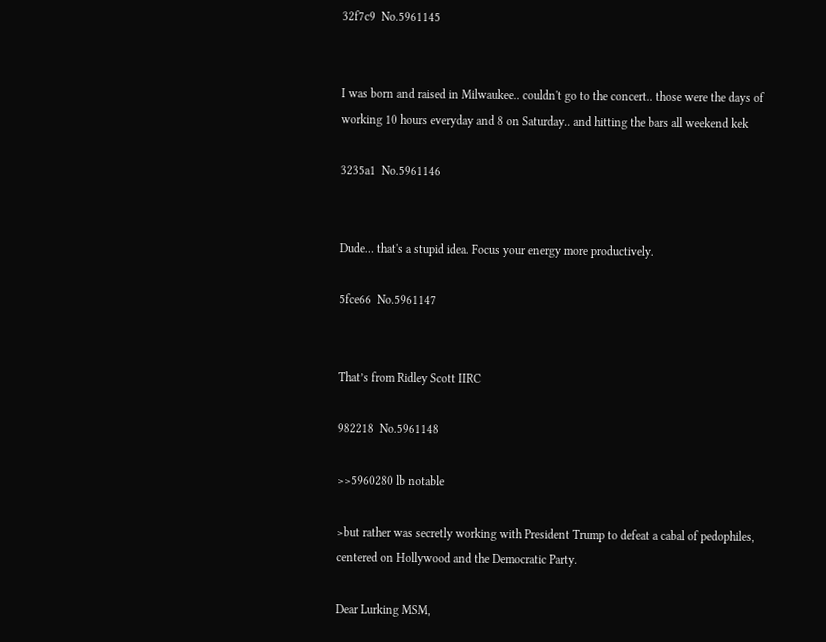32f7c9  No.5961145


I was born and raised in Milwaukee.. couldn't go to the concert.. those were the days of working 10 hours everyday and 8 on Saturday.. and hitting the bars all weekend kek

3235a1  No.5961146


Dude… that's a stupid idea. Focus your energy more productively.

5fce66  No.5961147


That’s from Ridley Scott IIRC

982218  No.5961148

>>5960280 lb notable

>but rather was secretly working with President Trump to defeat a cabal of pedophiles, centered on Hollywood and the Democratic Party.

Dear Lurking MSM,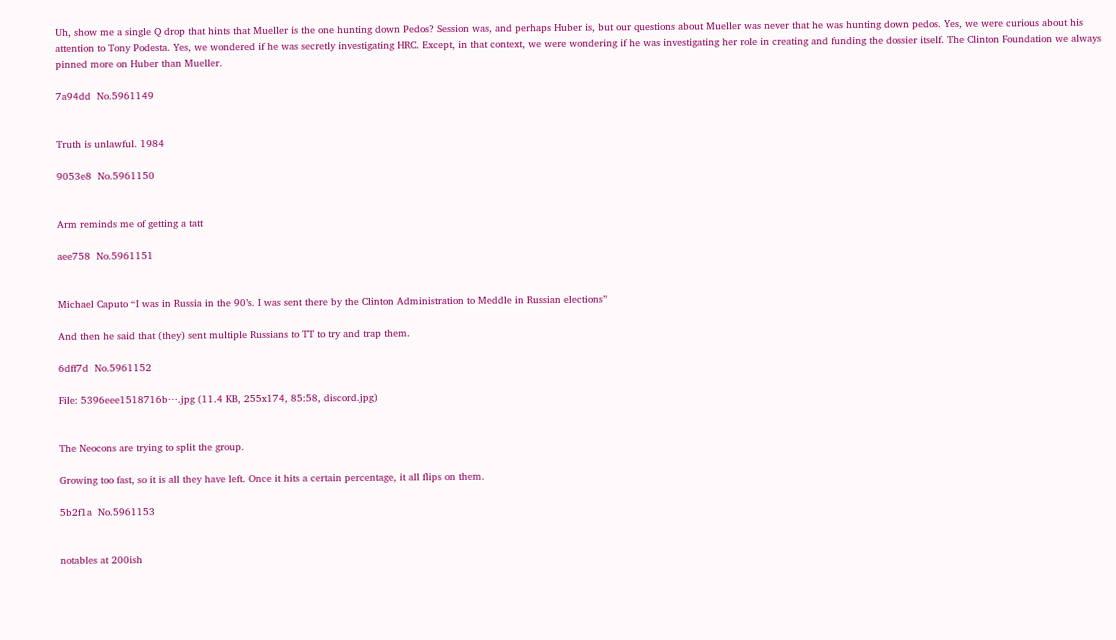Uh, show me a single Q drop that hints that Mueller is the one hunting down Pedos? Session was, and perhaps Huber is, but our questions about Mueller was never that he was hunting down pedos. Yes, we were curious about his attention to Tony Podesta. Yes, we wondered if he was secretly investigating HRC. Except, in that context, we were wondering if he was investigating her role in creating and funding the dossier itself. The Clinton Foundation we always pinned more on Huber than Mueller.

7a94dd  No.5961149


Truth is unlawful. 1984

9053e8  No.5961150


Arm reminds me of getting a tatt

aee758  No.5961151


Michael Caputo “I was in Russia in the 90’s. I was sent there by the Clinton Administration to Meddle in Russian elections”

And then he said that (they) sent multiple Russians to TT to try and trap them.

6dff7d  No.5961152

File: 5396eee1518716b⋯.jpg (11.4 KB, 255x174, 85:58, discord.jpg)


The Neocons are trying to split the group.

Growing too fast, so it is all they have left. Once it hits a certain percentage, it all flips on them.

5b2f1a  No.5961153


notables at 200ish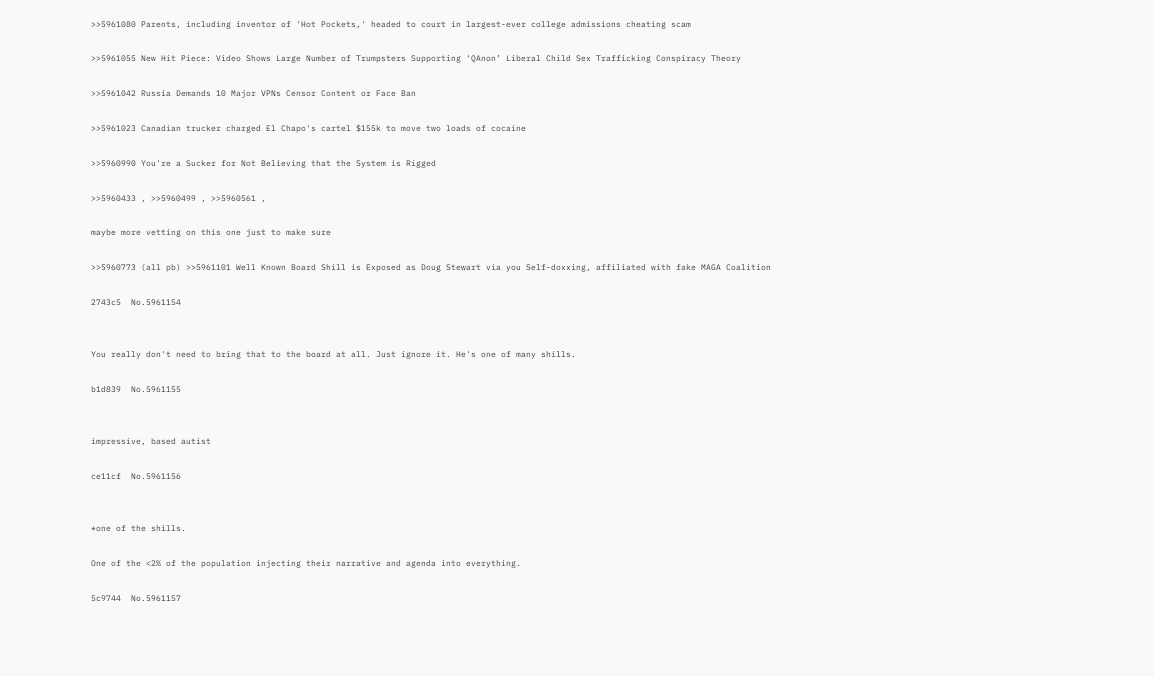>>5961080 Parents, including inventor of 'Hot Pockets,' headed to court in largest-ever college admissions cheating scam

>>5961055 New Hit Piece: Video Shows Large Number of Trumpsters Supporting ‘QAnon’ Liberal Child Sex Trafficking Conspiracy Theory

>>5961042 Russia Demands 10 Major VPNs Censor Content or Face Ban

>>5961023 Canadian trucker charged El Chapo's cartel $155k to move two loads of cocaine

>>5960990 You're a Sucker for Not Believing that the System is Rigged

>>5960433 , >>5960499 , >>5960561 ,

maybe more vetting on this one just to make sure

>>5960773 (all pb) >>5961101 Well Known Board Shill is Exposed as Doug Stewart via you Self-doxxing, affiliated with fake MAGA Coalition

2743c5  No.5961154


You really don't need to bring that to the board at all. Just ignore it. He's one of many shills.

b1d839  No.5961155


impressive, based autist

ce11cf  No.5961156


*one of the shills.

One of the <2% of the population injecting their narrative and agenda into everything.

5c9744  No.5961157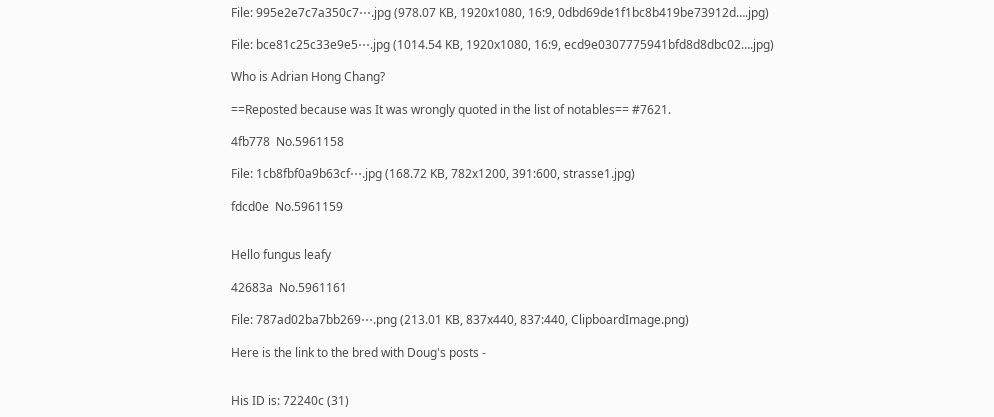File: 995e2e7c7a350c7⋯.jpg (978.07 KB, 1920x1080, 16:9, 0dbd69de1f1bc8b419be73912d….jpg)

File: bce81c25c33e9e5⋯.jpg (1014.54 KB, 1920x1080, 16:9, ecd9e0307775941bfd8d8dbc02….jpg)

Who is Adrian Hong Chang?

==Reposted because was It was wrongly quoted in the list of notables== #7621.

4fb778  No.5961158

File: 1cb8fbf0a9b63cf⋯.jpg (168.72 KB, 782x1200, 391:600, strasse1.jpg)

fdcd0e  No.5961159


Hello fungus leafy

42683a  No.5961161

File: 787ad02ba7bb269⋯.png (213.01 KB, 837x440, 837:440, ClipboardImage.png)

Here is the link to the bred with Doug's posts -


His ID is: 72240c (31)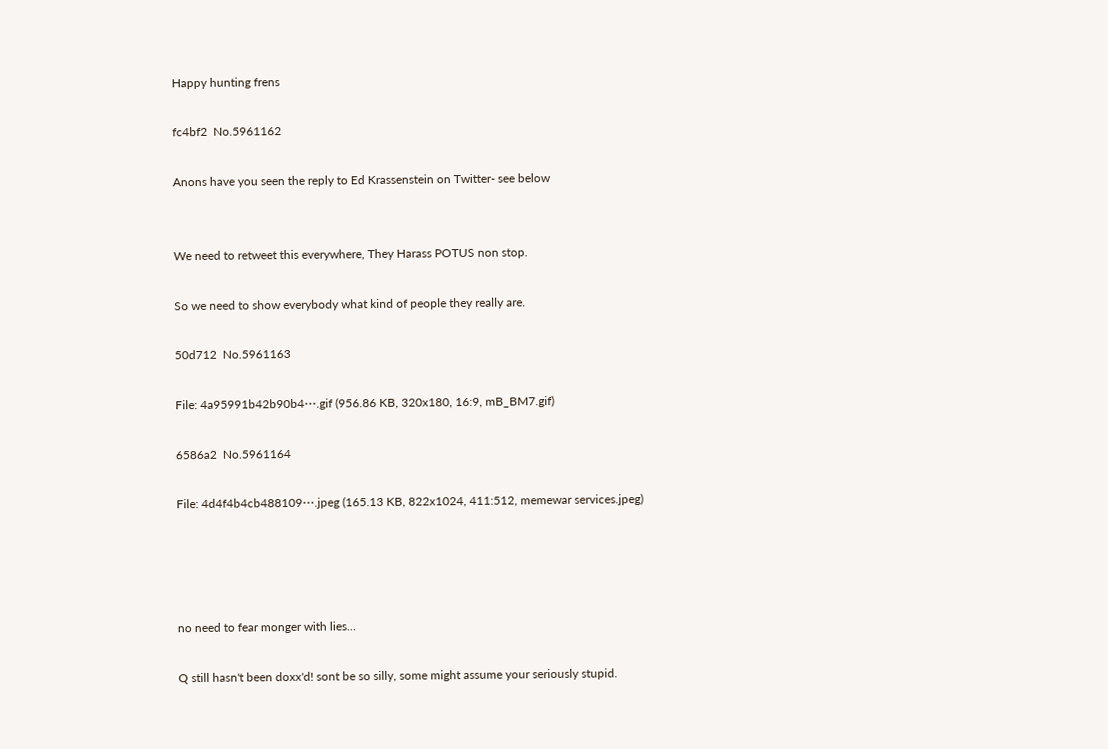Happy hunting frens

fc4bf2  No.5961162

Anons have you seen the reply to Ed Krassenstein on Twitter- see below


We need to retweet this everywhere, They Harass POTUS non stop.

So we need to show everybody what kind of people they really are.

50d712  No.5961163

File: 4a95991b42b90b4⋯.gif (956.86 KB, 320x180, 16:9, mB_BM7.gif)

6586a2  No.5961164

File: 4d4f4b4cb488109⋯.jpeg (165.13 KB, 822x1024, 411:512, memewar services.jpeg)




no need to fear monger with lies…

Q still hasn't been doxx'd! sont be so silly, some might assume your seriously stupid.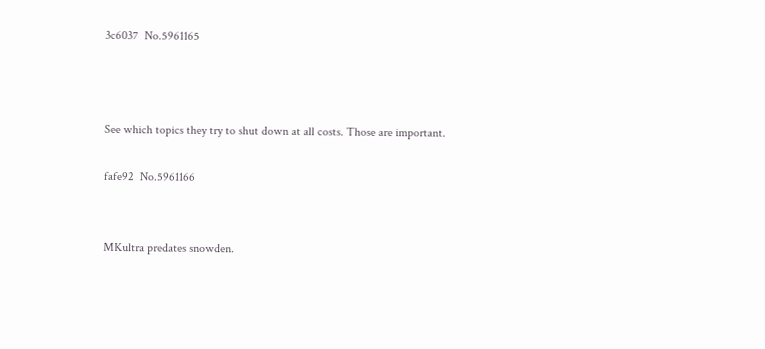3c6037  No.5961165



See which topics they try to shut down at all costs. Those are important.

fafe92  No.5961166


MKultra predates snowden.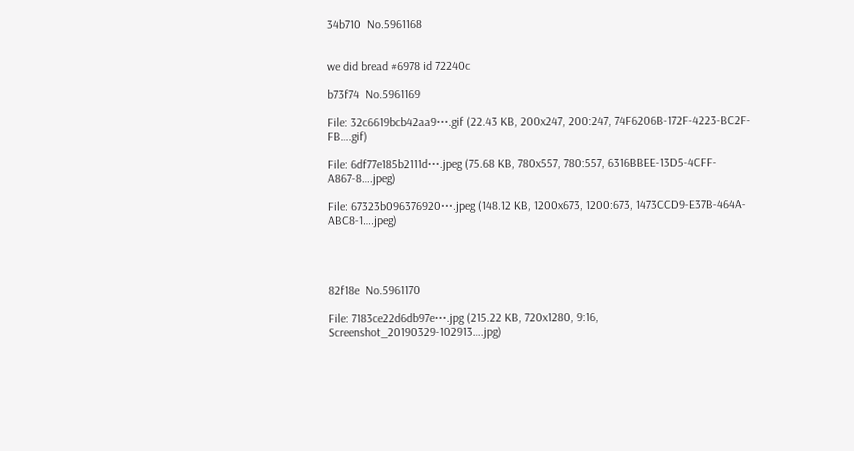34b710  No.5961168


we did bread #6978 id 72240c

b73f74  No.5961169

File: 32c6619bcb42aa9⋯.gif (22.43 KB, 200x247, 200:247, 74F6206B-172F-4223-BC2F-FB….gif)

File: 6df77e185b2111d⋯.jpeg (75.68 KB, 780x557, 780:557, 6316BBEE-13D5-4CFF-A867-8….jpeg)

File: 67323b096376920⋯.jpeg (148.12 KB, 1200x673, 1200:673, 1473CCD9-E37B-464A-ABC8-1….jpeg)




82f18e  No.5961170

File: 7183ce22d6db97e⋯.jpg (215.22 KB, 720x1280, 9:16, Screenshot_20190329-102913….jpg)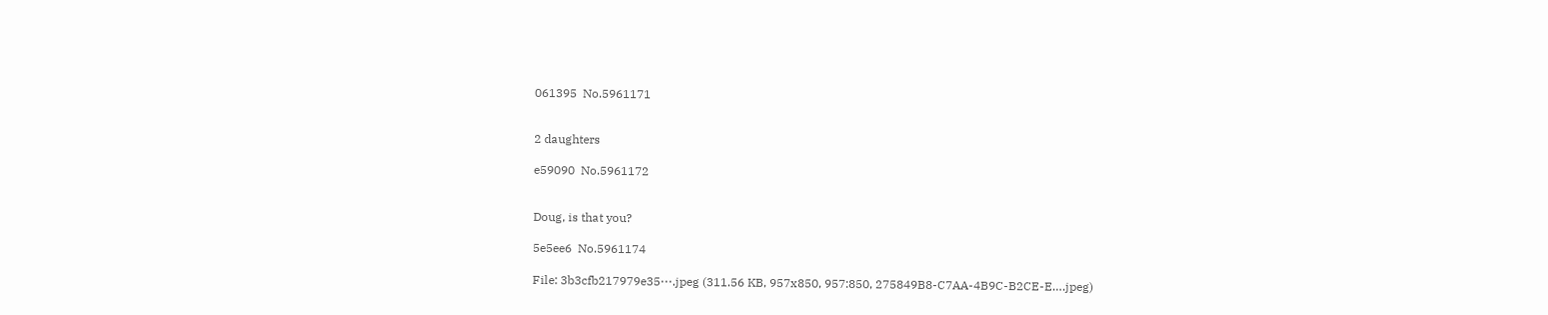061395  No.5961171


2 daughters

e59090  No.5961172


Doug, is that you?

5e5ee6  No.5961174

File: 3b3cfb217979e35⋯.jpeg (311.56 KB, 957x850, 957:850, 275849B8-C7AA-4B9C-B2CE-E….jpeg)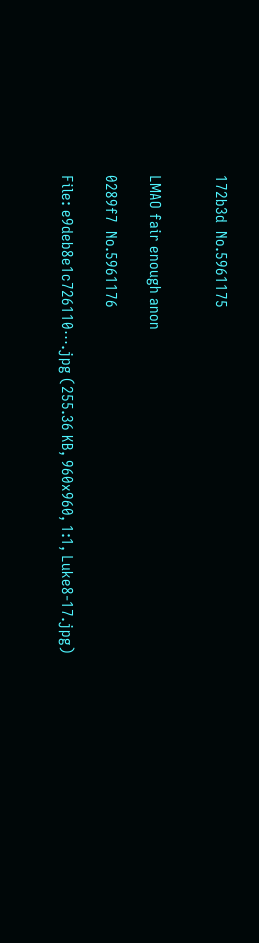172b3d  No.5961175


LMAO fair enough anon

0289f7  No.5961176

File: e9deb8e1c726110⋯.jpg (255.36 KB, 960x960, 1:1, Luke8-17.jpg)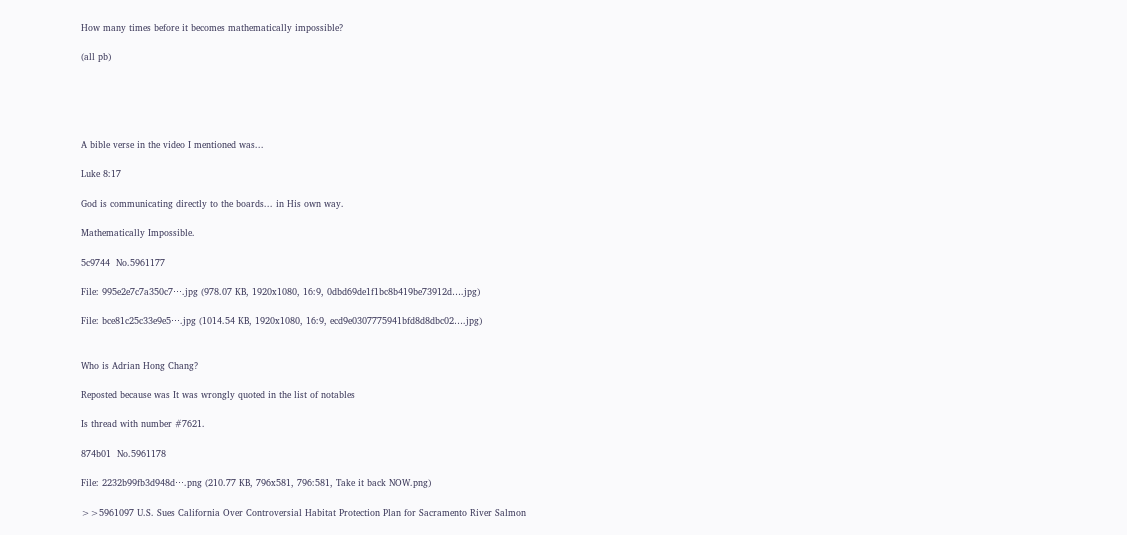How many times before it becomes mathematically impossible?

(all pb)





A bible verse in the video I mentioned was...

Luke 8:17

God is communicating directly to the boards... in His own way.

Mathematically Impossible.

5c9744  No.5961177

File: 995e2e7c7a350c7⋯.jpg (978.07 KB, 1920x1080, 16:9, 0dbd69de1f1bc8b419be73912d….jpg)

File: bce81c25c33e9e5⋯.jpg (1014.54 KB, 1920x1080, 16:9, ecd9e0307775941bfd8d8dbc02….jpg)


Who is Adrian Hong Chang?

Reposted because was It was wrongly quoted in the list of notables

Is thread with number #7621.

874b01  No.5961178

File: 2232b99fb3d948d⋯.png (210.77 KB, 796x581, 796:581, Take it back NOW.png)

>>5961097 U.S. Sues California Over Controversial Habitat Protection Plan for Sacramento River Salmon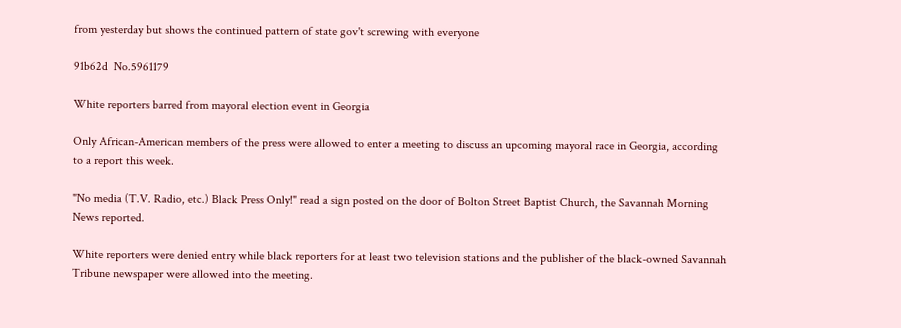from yesterday but shows the continued pattern of state gov't screwing with everyone

91b62d  No.5961179

White reporters barred from mayoral election event in Georgia

Only African-American members of the press were allowed to enter a meeting to discuss an upcoming mayoral race in Georgia, according to a report this week.

"No media (T.V. Radio, etc.) Black Press Only!" read a sign posted on the door of Bolton Street Baptist Church, the Savannah Morning News reported.

White reporters were denied entry while black reporters for at least two television stations and the publisher of the black-owned Savannah Tribune newspaper were allowed into the meeting.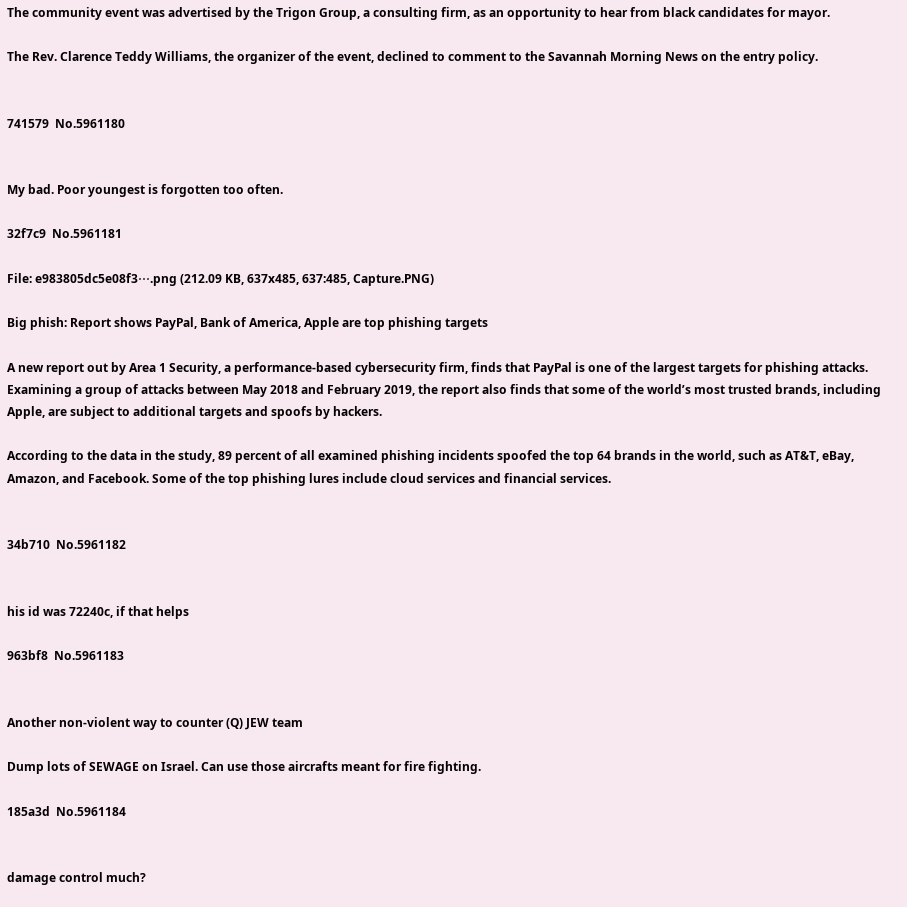The community event was advertised by the Trigon Group, a consulting firm, as an opportunity to hear from black candidates for mayor.

The Rev. Clarence Teddy Williams, the organizer of the event, declined to comment to the Savannah Morning News on the entry policy.


741579  No.5961180


My bad. Poor youngest is forgotten too often.

32f7c9  No.5961181

File: e983805dc5e08f3⋯.png (212.09 KB, 637x485, 637:485, Capture.PNG)

Big phish: Report shows PayPal, Bank of America, Apple are top phishing targets

A new report out by Area 1 Security, a performance-based cybersecurity firm, finds that PayPal is one of the largest targets for phishing attacks. Examining a group of attacks between May 2018 and February 2019, the report also finds that some of the world’s most trusted brands, including Apple, are subject to additional targets and spoofs by hackers.

According to the data in the study, 89 percent of all examined phishing incidents spoofed the top 64 brands in the world, such as AT&T, eBay, Amazon, and Facebook. Some of the top phishing lures include cloud services and financial services.


34b710  No.5961182


his id was 72240c, if that helps

963bf8  No.5961183


Another non-violent way to counter (Q) JEW team

Dump lots of SEWAGE on Israel. Can use those aircrafts meant for fire fighting.

185a3d  No.5961184


damage control much?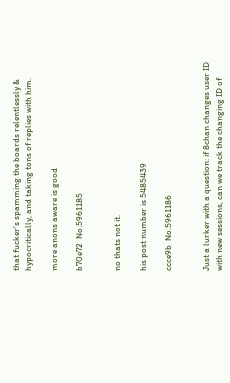that fucker's spamming the boards relentlessly & hypocritically, and taking tons of replies with him.

more anons aware is good

b70e72  No.5961185


no thats not it.

his post number is 5485439

ccce9b  No.5961186


Just a lurker with a question: if 8chan changes user ID with new sessions, can we track the changing ID of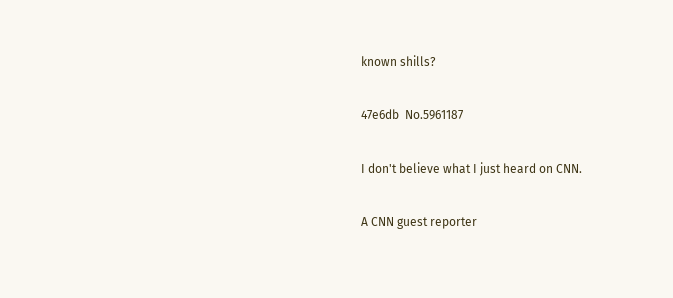known shills?

47e6db  No.5961187

I don't believe what I just heard on CNN.

A CNN guest reporter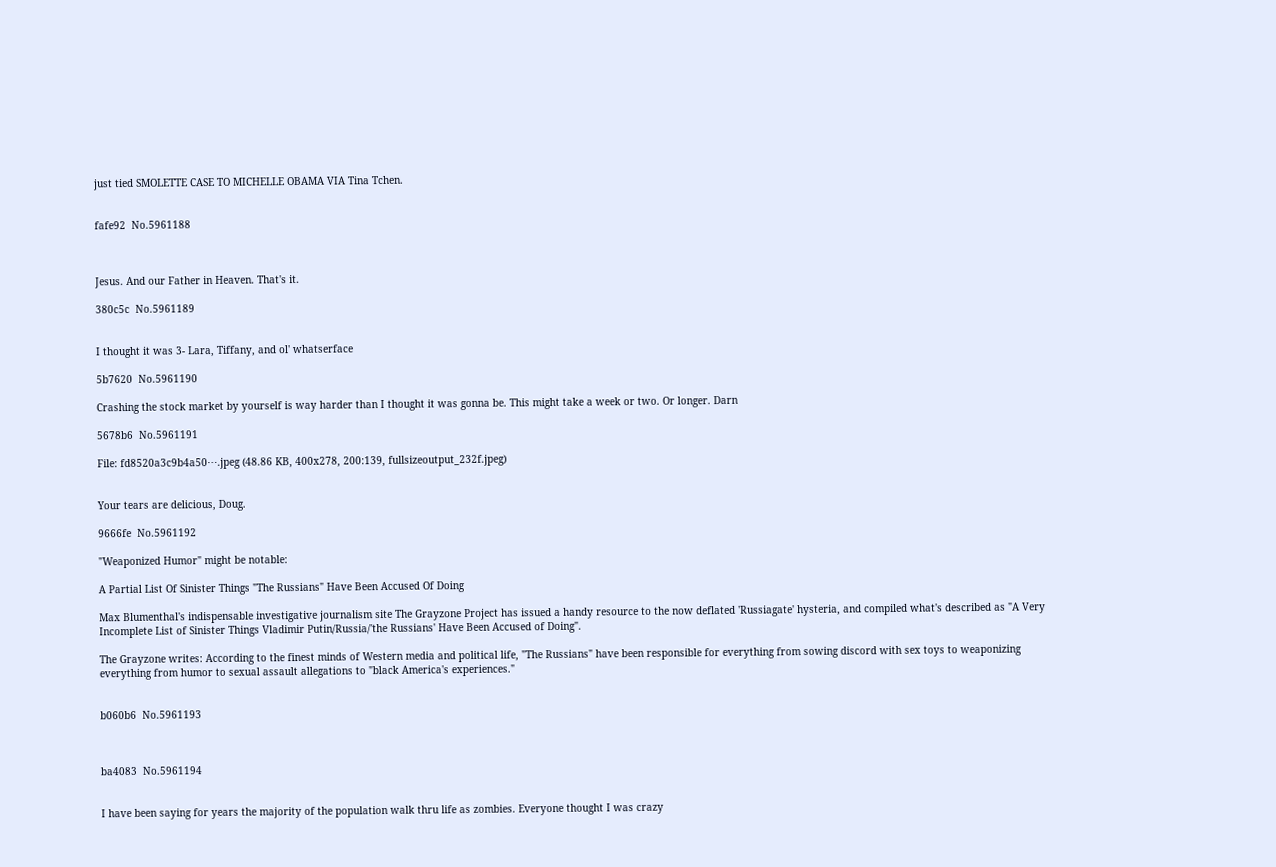just tied SMOLETTE CASE TO MICHELLE OBAMA VIA Tina Tchen.


fafe92  No.5961188



Jesus. And our Father in Heaven. That's it.

380c5c  No.5961189


I thought it was 3- Lara, Tiffany, and ol' whatserface

5b7620  No.5961190

Crashing the stock market by yourself is way harder than I thought it was gonna be. This might take a week or two. Or longer. Darn

5678b6  No.5961191

File: fd8520a3c9b4a50⋯.jpeg (48.86 KB, 400x278, 200:139, fullsizeoutput_232f.jpeg)


Your tears are delicious, Doug.

9666fe  No.5961192

"Weaponized Humor" might be notable:

A Partial List Of Sinister Things "The Russians" Have Been Accused Of Doing

Max Blumenthal's indispensable investigative journalism site The Grayzone Project has issued a handy resource to the now deflated 'Russiagate' hysteria, and compiled what's described as "A Very Incomplete List of Sinister Things Vladimir Putin/Russia/'the Russians' Have Been Accused of Doing".

The Grayzone writes: According to the finest minds of Western media and political life, "The Russians" have been responsible for everything from sowing discord with sex toys to weaponizing everything from humor to sexual assault allegations to "black America's experiences."


b060b6  No.5961193



ba4083  No.5961194


I have been saying for years the majority of the population walk thru life as zombies. Everyone thought I was crazy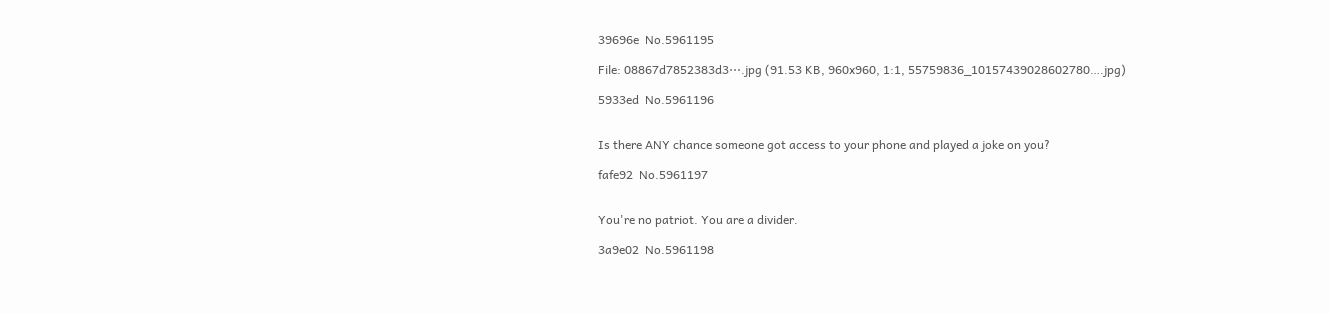39696e  No.5961195

File: 08867d7852383d3⋯.jpg (91.53 KB, 960x960, 1:1, 55759836_10157439028602780….jpg)

5933ed  No.5961196


Is there ANY chance someone got access to your phone and played a joke on you?

fafe92  No.5961197


You're no patriot. You are a divider.

3a9e02  No.5961198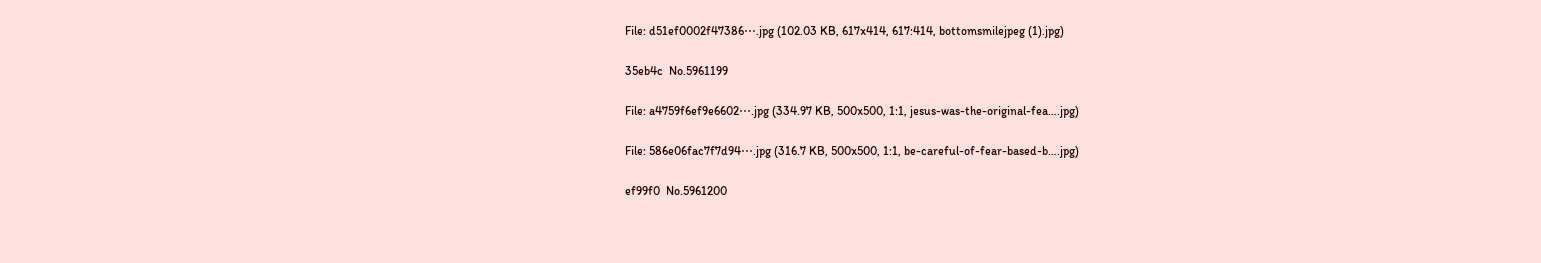File: d51ef0002f47386⋯.jpg (102.03 KB, 617x414, 617:414, bottomsmilejpeg (1).jpg)

35eb4c  No.5961199

File: a4759f6ef9e6602⋯.jpg (334.97 KB, 500x500, 1:1, jesus-was-the-original-fea….jpg)

File: 586e06fac7f7d94⋯.jpg (316.7 KB, 500x500, 1:1, be-careful-of-fear-based-b….jpg)

ef99f0  No.5961200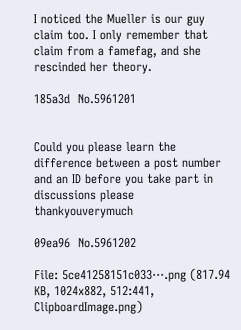I noticed the Mueller is our guy claim too. I only remember that claim from a famefag, and she rescinded her theory.

185a3d  No.5961201


Could you please learn the difference between a post number and an ID before you take part in discussions please thankyouverymuch

09ea96  No.5961202

File: 5ce41258151c033⋯.png (817.94 KB, 1024x882, 512:441, ClipboardImage.png)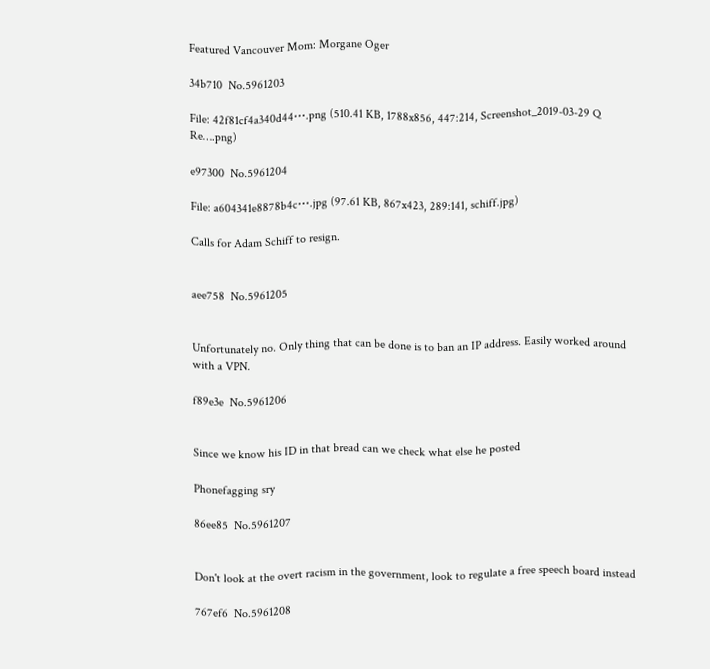Featured Vancouver Mom: Morgane Oger

34b710  No.5961203

File: 42f81cf4a340d44⋯.png (510.41 KB, 1788x856, 447:214, Screenshot_2019-03-29 Q Re….png)

e97300  No.5961204

File: a604341e8878b4c⋯.jpg (97.61 KB, 867x423, 289:141, schiff.jpg)

Calls for Adam Schiff to resign.


aee758  No.5961205


Unfortunately no. Only thing that can be done is to ban an IP address. Easily worked around with a VPN.

f89e3e  No.5961206


Since we know his ID in that bread can we check what else he posted

Phonefagging sry

86ee85  No.5961207


Don't look at the overt racism in the government, look to regulate a free speech board instead

767ef6  No.5961208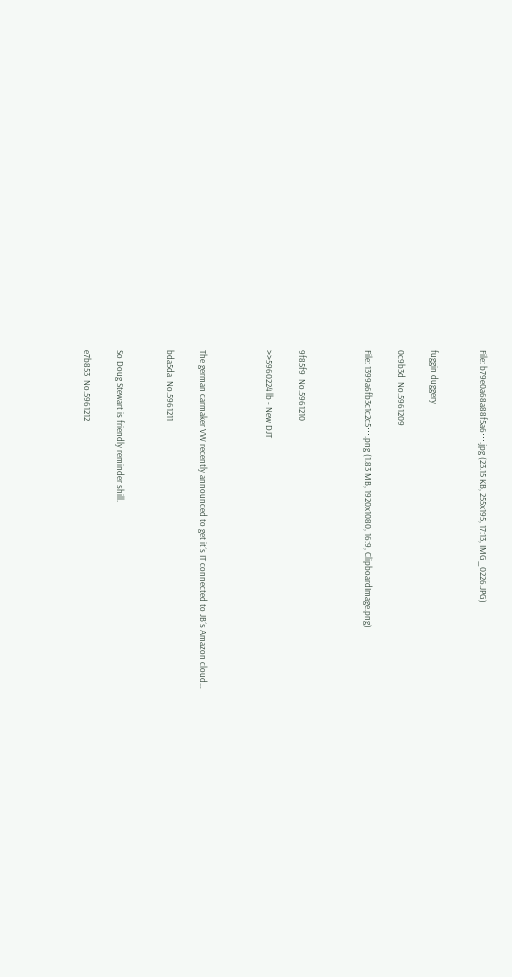File: b79e0a68a88f5a6⋯.jpg (23.15 KB, 255x195, 17:13, IMG_0226.JPG)


fuggin duggery

0c9b3d  No.5961209

File: 1399a6fb3c1c2c5⋯.png (1.83 MB, 1920x1080, 16:9, ClipboardImage.png)



9f85f9  No.5961210

>>5960224 lb - New DJT



The german carmaker VW recently announced to get it´s IT connected to JB´s Amazon cloud…

bda5da  No.5961211


So Doug Stewart is friendly reminder shill.

e7b853  No.5961212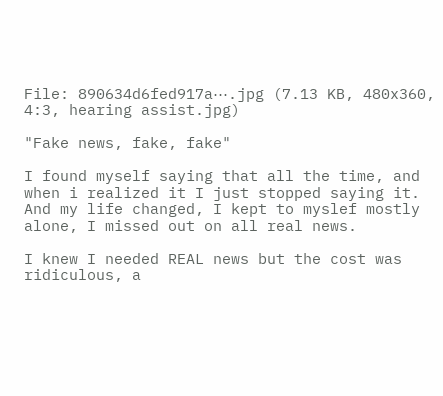File: 890634d6fed917a⋯.jpg (7.13 KB, 480x360, 4:3, hearing assist.jpg)

"Fake news, fake, fake"

I found myself saying that all the time, and when i realized it I just stopped saying it. And my life changed, I kept to myslef mostly alone, I missed out on all real news.

I knew I needed REAL news but the cost was ridiculous, a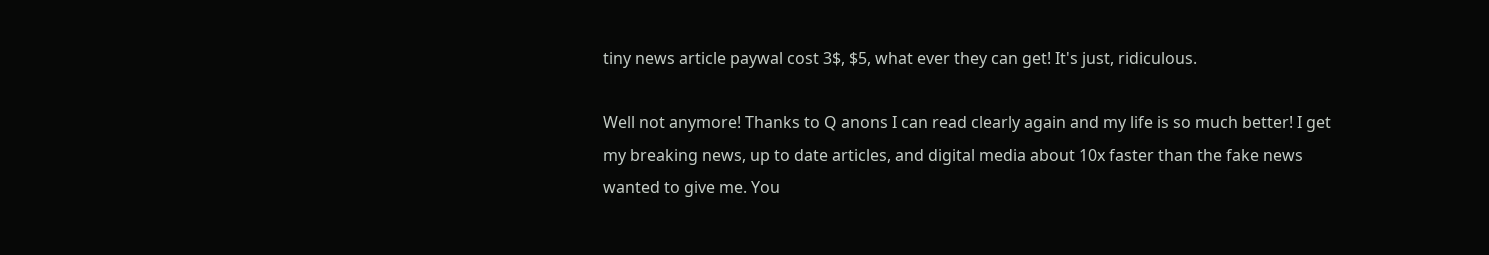tiny news article paywal cost 3$, $5, what ever they can get! It's just, ridiculous.

Well not anymore! Thanks to Q anons I can read clearly again and my life is so much better! I get my breaking news, up to date articles, and digital media about 10x faster than the fake news wanted to give me. You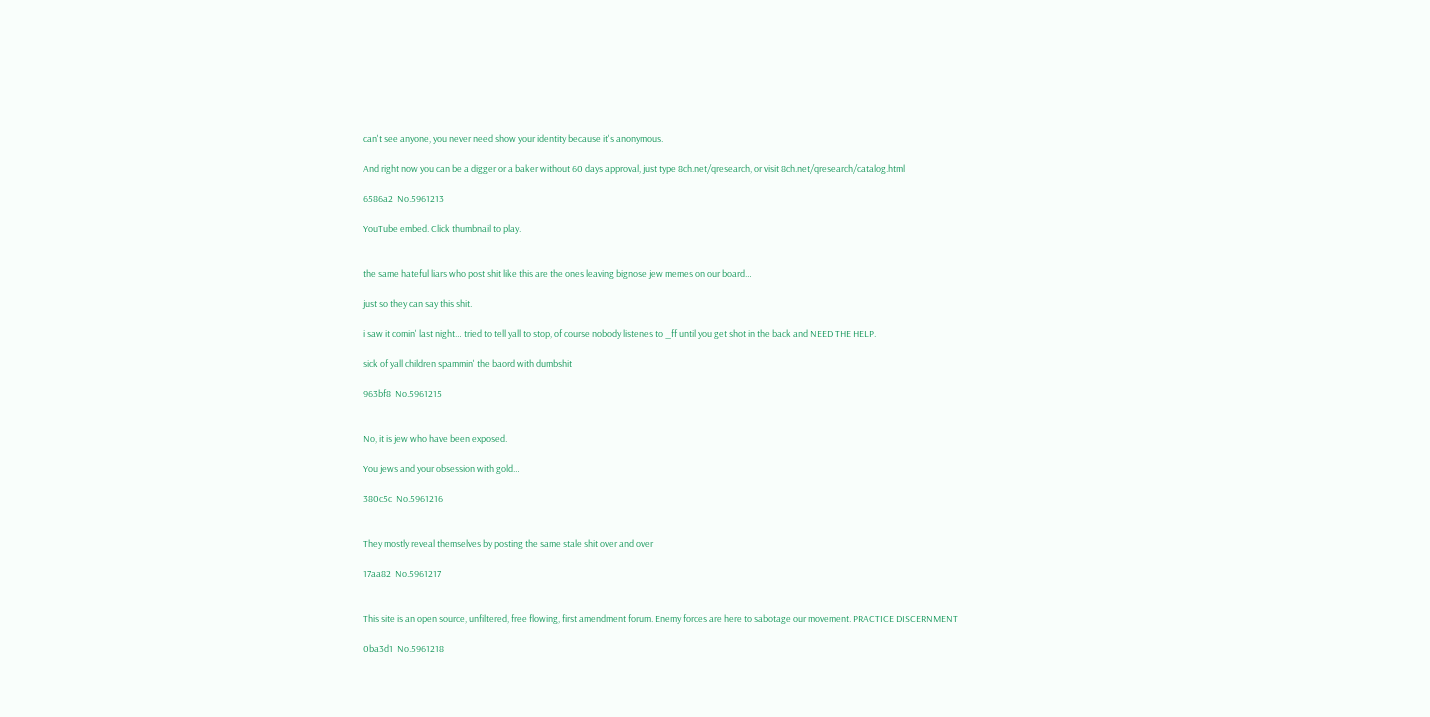can't see anyone, you never need show your identity because it's anonymous.

And right now you can be a digger or a baker without 60 days approval, just type 8ch.net/qresearch, or visit 8ch.net/qresearch/catalog.html

6586a2  No.5961213

YouTube embed. Click thumbnail to play.


the same hateful liars who post shit like this are the ones leaving bignose jew memes on our board…

just so they can say this shit.

i saw it comin' last night… tried to tell yall to stop, of course nobody listenes to _ff until you get shot in the back and NEED THE HELP.

sick of yall children spammin' the baord with dumbshit

963bf8  No.5961215


No, it is jew who have been exposed.

You jews and your obsession with gold…

380c5c  No.5961216


They mostly reveal themselves by posting the same stale shit over and over

17aa82  No.5961217


This site is an open source, unfiltered, free flowing, first amendment forum. Enemy forces are here to sabotage our movement. PRACTICE DISCERNMENT

0ba3d1  No.5961218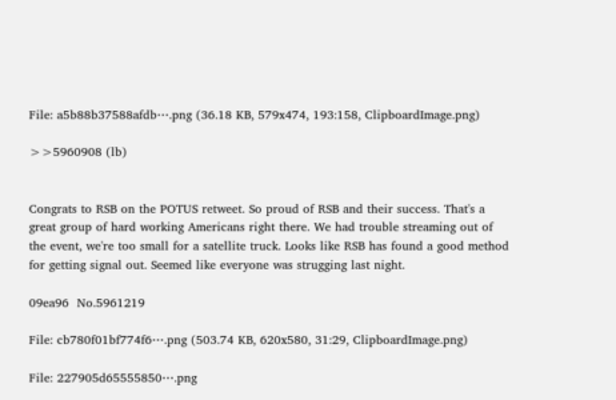File: a5b88b37588afdb⋯.png (36.18 KB, 579x474, 193:158, ClipboardImage.png)

>>5960908 (lb)


Congrats to RSB on the POTUS retweet. So proud of RSB and their success. That's a great group of hard working Americans right there. We had trouble streaming out of the event, we're too small for a satellite truck. Looks like RSB has found a good method for getting signal out. Seemed like everyone was strugging last night.

09ea96  No.5961219

File: cb780f01bf774f6⋯.png (503.74 KB, 620x580, 31:29, ClipboardImage.png)

File: 227905d65555850⋯.png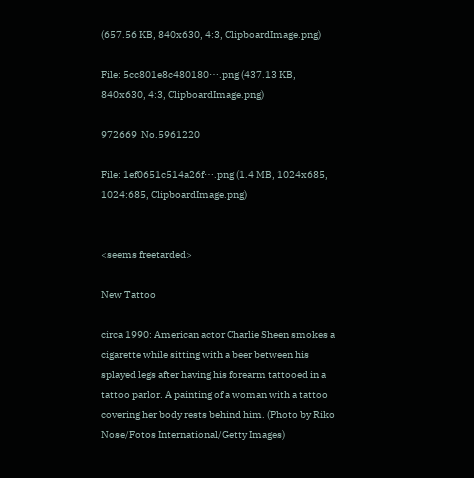(657.56 KB, 840x630, 4:3, ClipboardImage.png)

File: 5cc801e8c480180⋯.png (437.13 KB, 840x630, 4:3, ClipboardImage.png)

972669  No.5961220

File: 1ef0651c514a26f⋯.png (1.4 MB, 1024x685, 1024:685, ClipboardImage.png)


<seems freetarded>

New Tattoo

circa 1990: American actor Charlie Sheen smokes a cigarette while sitting with a beer between his splayed legs after having his forearm tattooed in a tattoo parlor. A painting of a woman with a tattoo covering her body rests behind him. (Photo by Riko Nose/Fotos International/Getty Images)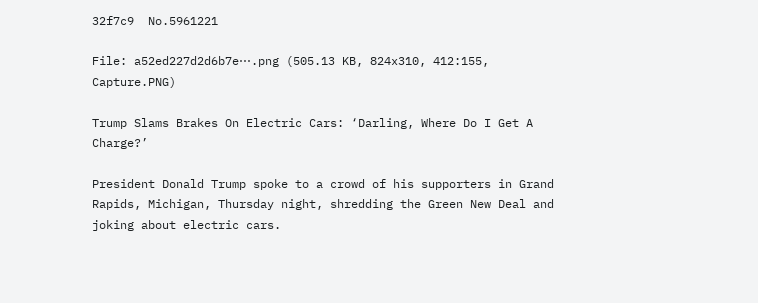32f7c9  No.5961221

File: a52ed227d2d6b7e⋯.png (505.13 KB, 824x310, 412:155, Capture.PNG)

Trump Slams Brakes On Electric Cars: ‘Darling, Where Do I Get A Charge?’

President Donald Trump spoke to a crowd of his supporters in Grand Rapids, Michigan, Thursday night, shredding the Green New Deal and joking about electric cars.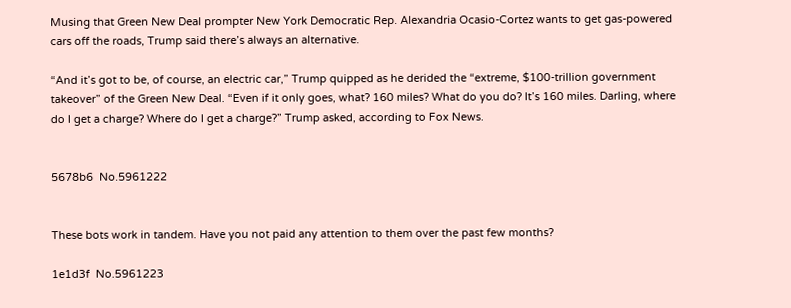Musing that Green New Deal prompter New York Democratic Rep. Alexandria Ocasio-Cortez wants to get gas-powered cars off the roads, Trump said there’s always an alternative.

“And it’s got to be, of course, an electric car,” Trump quipped as he derided the “extreme, $100-trillion government takeover” of the Green New Deal. “Even if it only goes, what? 160 miles? What do you do? It’s 160 miles. Darling, where do I get a charge? Where do I get a charge?” Trump asked, according to Fox News.


5678b6  No.5961222


These bots work in tandem. Have you not paid any attention to them over the past few months?

1e1d3f  No.5961223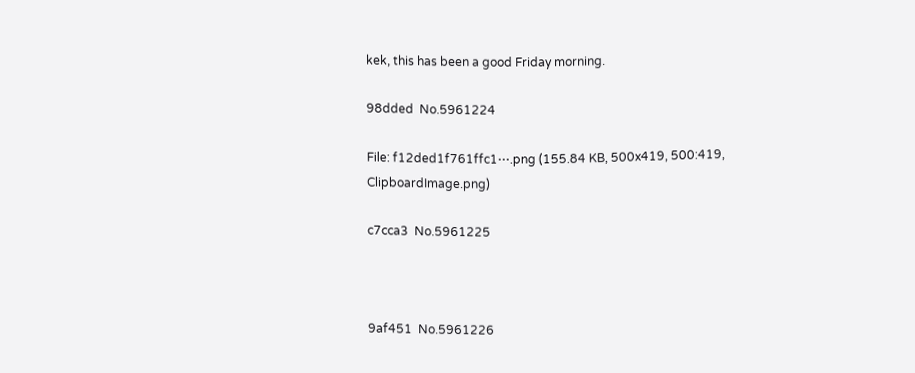kek, this has been a good Friday morning.

98dded  No.5961224

File: f12ded1f761ffc1⋯.png (155.84 KB, 500x419, 500:419, ClipboardImage.png)

c7cca3  No.5961225



9af451  No.5961226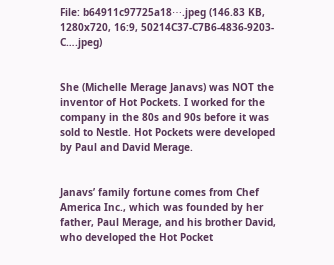File: b64911c97725a18⋯.jpeg (146.83 KB, 1280x720, 16:9, 50214C37-C7B6-4836-9203-C….jpeg)


She (Michelle Merage Janavs) was NOT the inventor of Hot Pockets. I worked for the company in the 80s and 90s before it was sold to Nestle. Hot Pockets were developed by Paul and David Merage.


Janavs’ family fortune comes from Chef America Inc., which was founded by her father, Paul Merage, and his brother David, who developed the Hot Pocket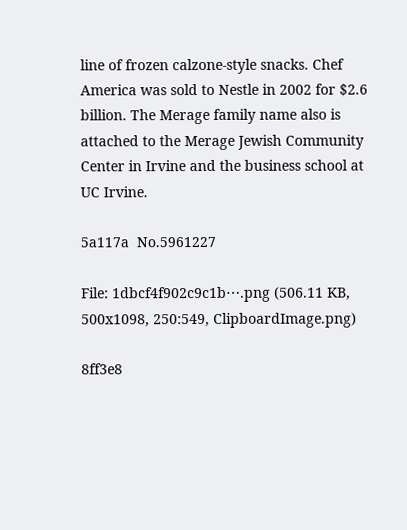line of frozen calzone-style snacks. Chef America was sold to Nestle in 2002 for $2.6 billion. The Merage family name also is attached to the Merage Jewish Community Center in Irvine and the business school at UC Irvine.

5a117a  No.5961227

File: 1dbcf4f902c9c1b⋯.png (506.11 KB, 500x1098, 250:549, ClipboardImage.png)

8ff3e8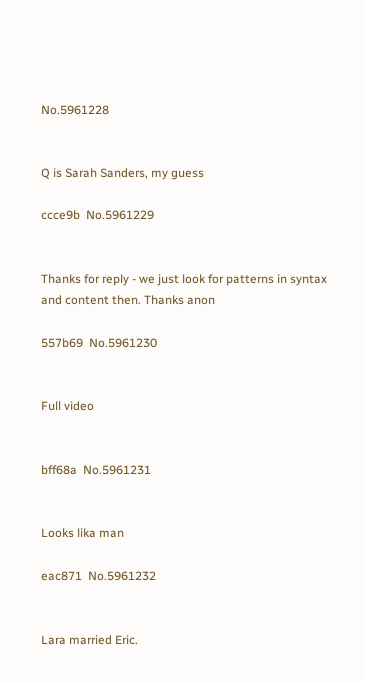No.5961228


Q is Sarah Sanders, my guess

ccce9b  No.5961229


Thanks for reply - we just look for patterns in syntax and content then. Thanks anon

557b69  No.5961230


Full video


bff68a  No.5961231


Looks lika man

eac871  No.5961232


Lara married Eric.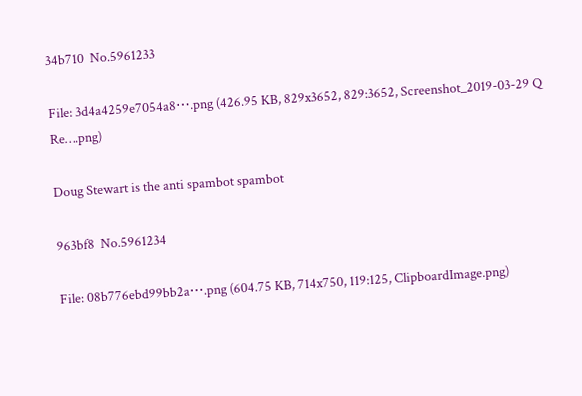34b710  No.5961233

File: 3d4a4259e7054a8⋯.png (426.95 KB, 829x3652, 829:3652, Screenshot_2019-03-29 Q Re….png)

Doug Stewart is the anti spambot spambot

963bf8  No.5961234

File: 08b776ebd99bb2a⋯.png (604.75 KB, 714x750, 119:125, ClipboardImage.png)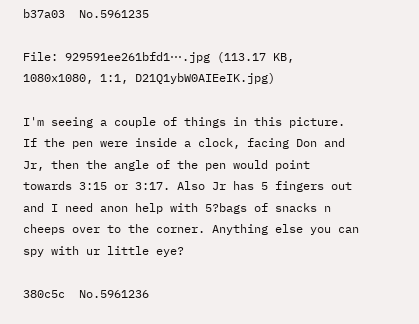b37a03  No.5961235

File: 929591ee261bfd1⋯.jpg (113.17 KB, 1080x1080, 1:1, D21Q1ybW0AIEeIK.jpg)

I'm seeing a couple of things in this picture. If the pen were inside a clock, facing Don and Jr, then the angle of the pen would point towards 3:15 or 3:17. Also Jr has 5 fingers out and I need anon help with 5?bags of snacks n cheeps over to the corner. Anything else you can spy with ur little eye?

380c5c  No.5961236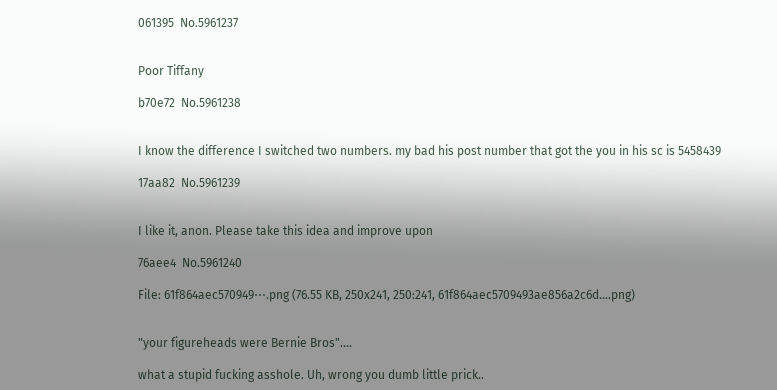061395  No.5961237


Poor Tiffany

b70e72  No.5961238


I know the difference I switched two numbers. my bad his post number that got the you in his sc is 5458439

17aa82  No.5961239


I like it, anon. Please take this idea and improve upon

76aee4  No.5961240

File: 61f864aec570949⋯.png (76.55 KB, 250x241, 250:241, 61f864aec5709493ae856a2c6d….png)


"your figureheads were Bernie Bros"….

what a stupid fucking asshole. Uh, wrong you dumb little prick..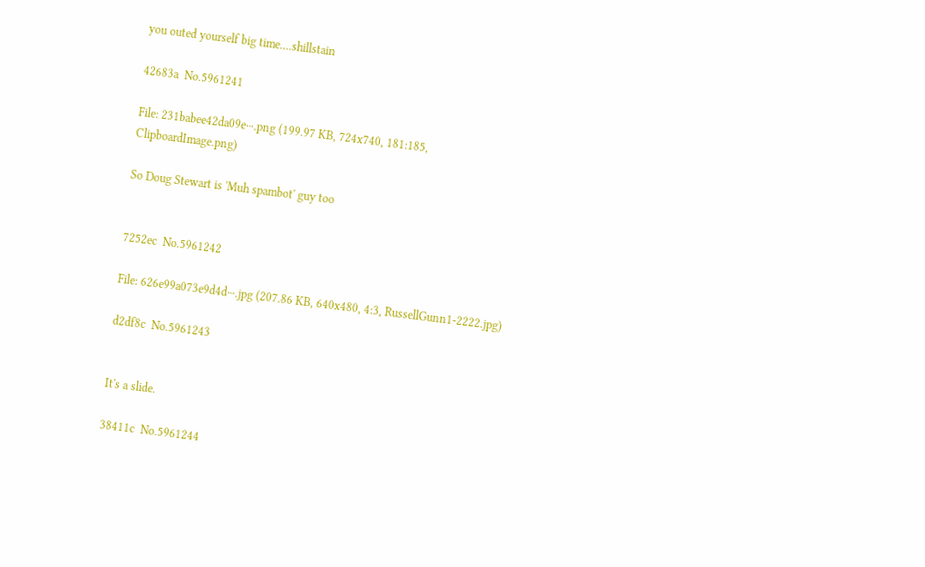you outed yourself big time….shillstain

42683a  No.5961241

File: 231babee42da09e⋯.png (199.97 KB, 724x740, 181:185, ClipboardImage.png)

So Doug Stewart is 'Muh spambot' guy too


7252ec  No.5961242

File: 626e99a073e9d4d⋯.jpg (207.86 KB, 640x480, 4:3, RussellGunn1-2222.jpg)

d2df8c  No.5961243


It's a slide.

38411c  No.5961244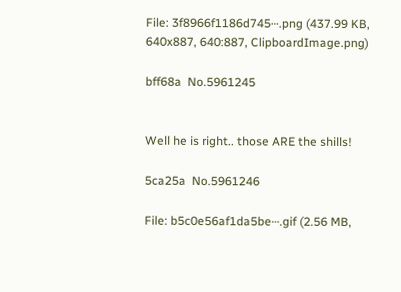File: 3f8966f1186d745⋯.png (437.99 KB, 640x887, 640:887, ClipboardImage.png)

bff68a  No.5961245


Well he is right.. those ARE the shills!

5ca25a  No.5961246

File: b5c0e56af1da5be⋯.gif (2.56 MB,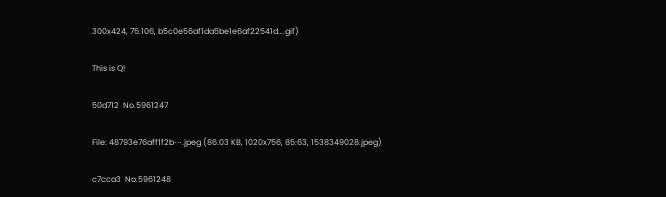300x424, 75:106, b5c0e56af1da5be1e6af22541d….gif)

This is Q!

50d712  No.5961247

File: 48793e76aff1f2b⋯.jpeg (86.03 KB, 1020x756, 85:63, 1538349028.jpeg)

c7cca3  No.5961248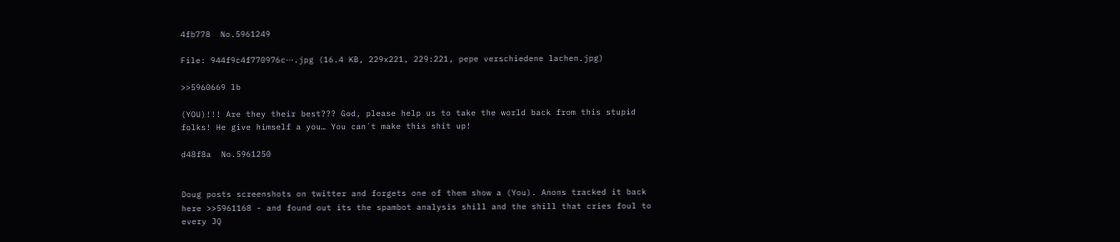4fb778  No.5961249

File: 944f9c4f770976c⋯.jpg (16.4 KB, 229x221, 229:221, pepe verschiedene lachen.jpg)

>>5960669 lb

(YOU)!!! Are they their best??? God, please help us to take the world back from this stupid folks! He give himself a you… You can´t make this shit up!

d48f8a  No.5961250


Doug posts screenshots on twitter and forgets one of them show a (You). Anons tracked it back here >>5961168 - and found out its the spambot analysis shill and the shill that cries foul to every JQ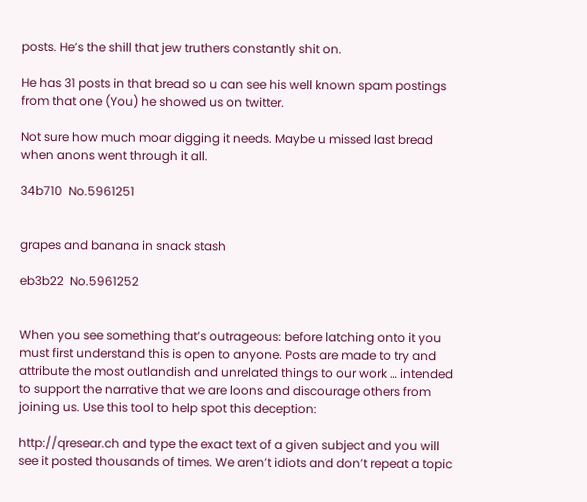posts. He’s the shill that jew truthers constantly shit on.

He has 31 posts in that bread so u can see his well known spam postings from that one (You) he showed us on twitter.

Not sure how much moar digging it needs. Maybe u missed last bread when anons went through it all.

34b710  No.5961251


grapes and banana in snack stash

eb3b22  No.5961252


When you see something that’s outrageous: before latching onto it you must first understand this is open to anyone. Posts are made to try and attribute the most outlandish and unrelated things to our work … intended to support the narrative that we are loons and discourage others from joining us. Use this tool to help spot this deception:

http://qresear.ch and type the exact text of a given subject and you will see it posted thousands of times. We aren’t idiots and don’t repeat a topic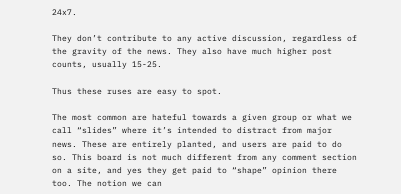24x7.

They don’t contribute to any active discussion, regardless of the gravity of the news. They also have much higher post counts, usually 15-25.

Thus these ruses are easy to spot.

The most common are hateful towards a given group or what we call “slides” where it’s intended to distract from major news. These are entirely planted, and users are paid to do so. This board is not much different from any comment section on a site, and yes they get paid to “shape” opinion there too. The notion we can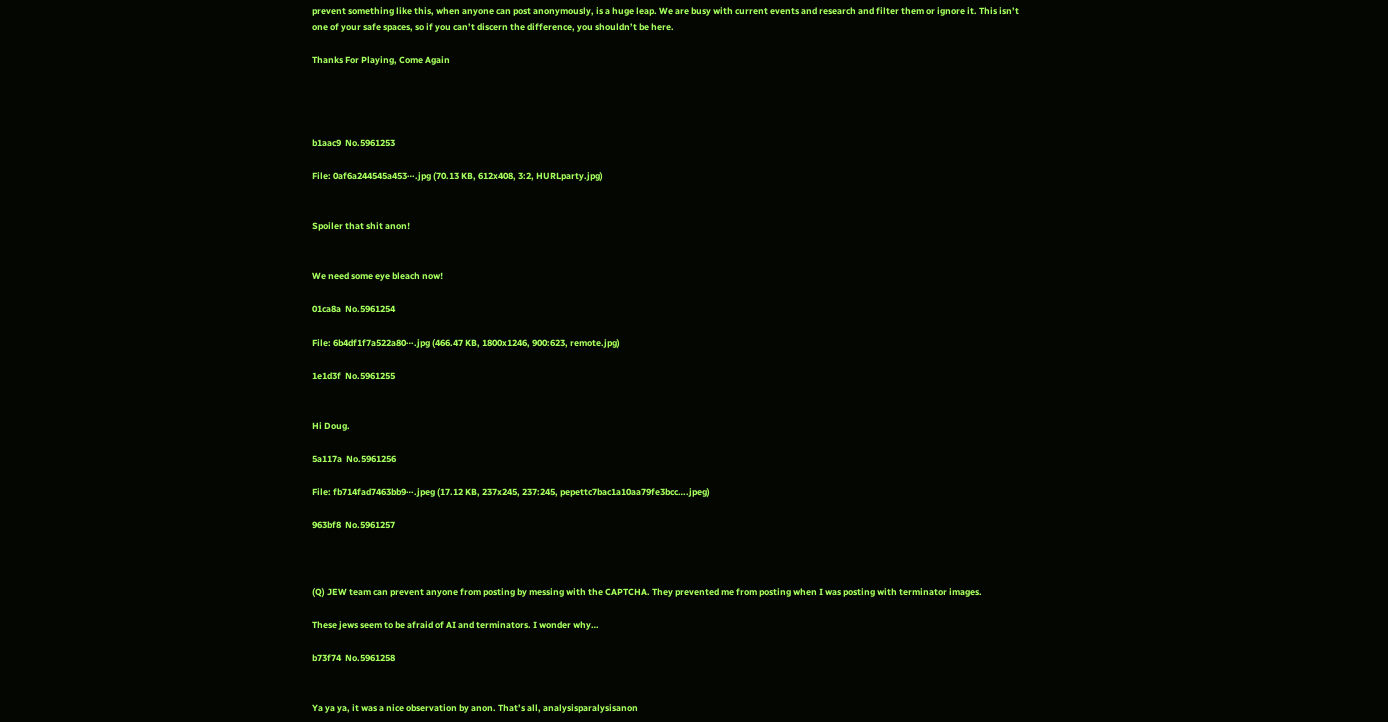prevent something like this, when anyone can post anonymously, is a huge leap. We are busy with current events and research and filter them or ignore it. This isn’t one of your safe spaces, so if you can’t discern the difference, you shouldn’t be here.

Thanks For Playing, Come Again




b1aac9  No.5961253

File: 0af6a244545a453⋯.jpg (70.13 KB, 612x408, 3:2, HURLparty.jpg)


Spoiler that shit anon!


We need some eye bleach now!

01ca8a  No.5961254

File: 6b4df1f7a522a80⋯.jpg (466.47 KB, 1800x1246, 900:623, remote.jpg)

1e1d3f  No.5961255


Hi Doug.

5a117a  No.5961256

File: fb714fad7463bb9⋯.jpeg (17.12 KB, 237x245, 237:245, pepettc7bac1a10aa79fe3bcc….jpeg)

963bf8  No.5961257



(Q) JEW team can prevent anyone from posting by messing with the CAPTCHA. They prevented me from posting when I was posting with terminator images.

These jews seem to be afraid of AI and terminators. I wonder why…

b73f74  No.5961258


Ya ya ya, it was a nice observation by anon. That’s all, analysisparalysisanon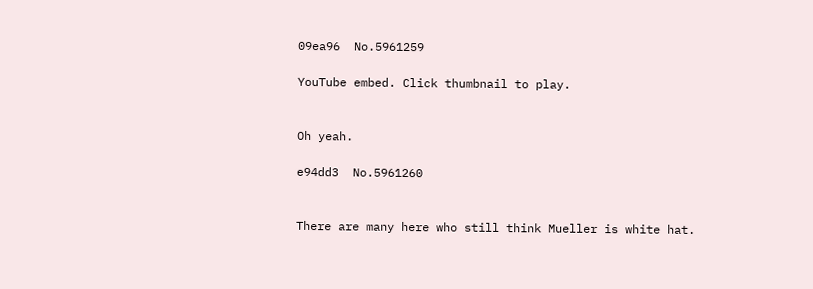09ea96  No.5961259

YouTube embed. Click thumbnail to play.


Oh yeah.

e94dd3  No.5961260


There are many here who still think Mueller is white hat.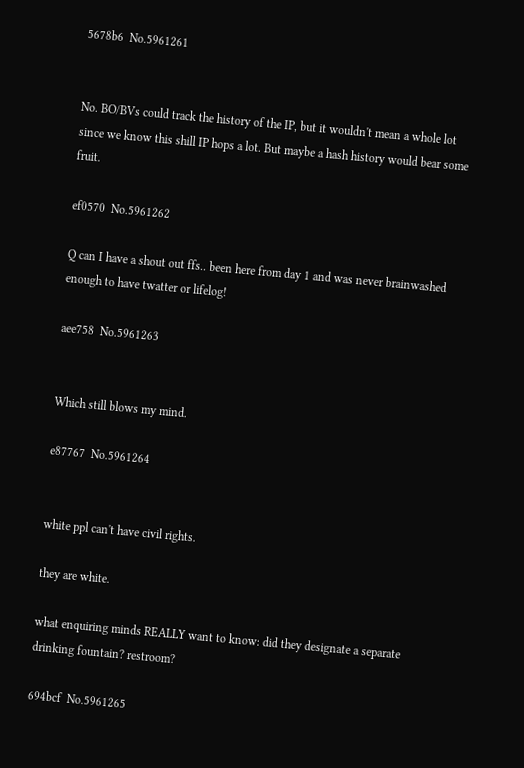5678b6  No.5961261


No. BO/BVs could track the history of the IP, but it wouldn't mean a whole lot since we know this shill IP hops a lot. But maybe a hash history would bear some fruit.

ef0570  No.5961262

Q can I have a shout out ffs.. been here from day 1 and was never brainwashed enough to have twatter or lifelog!

aee758  No.5961263


Which still blows my mind.

e87767  No.5961264


white ppl can't have civil rights.

they are white.

what enquiring minds REALLY want to know: did they designate a separate drinking fountain? restroom?

694bcf  No.5961265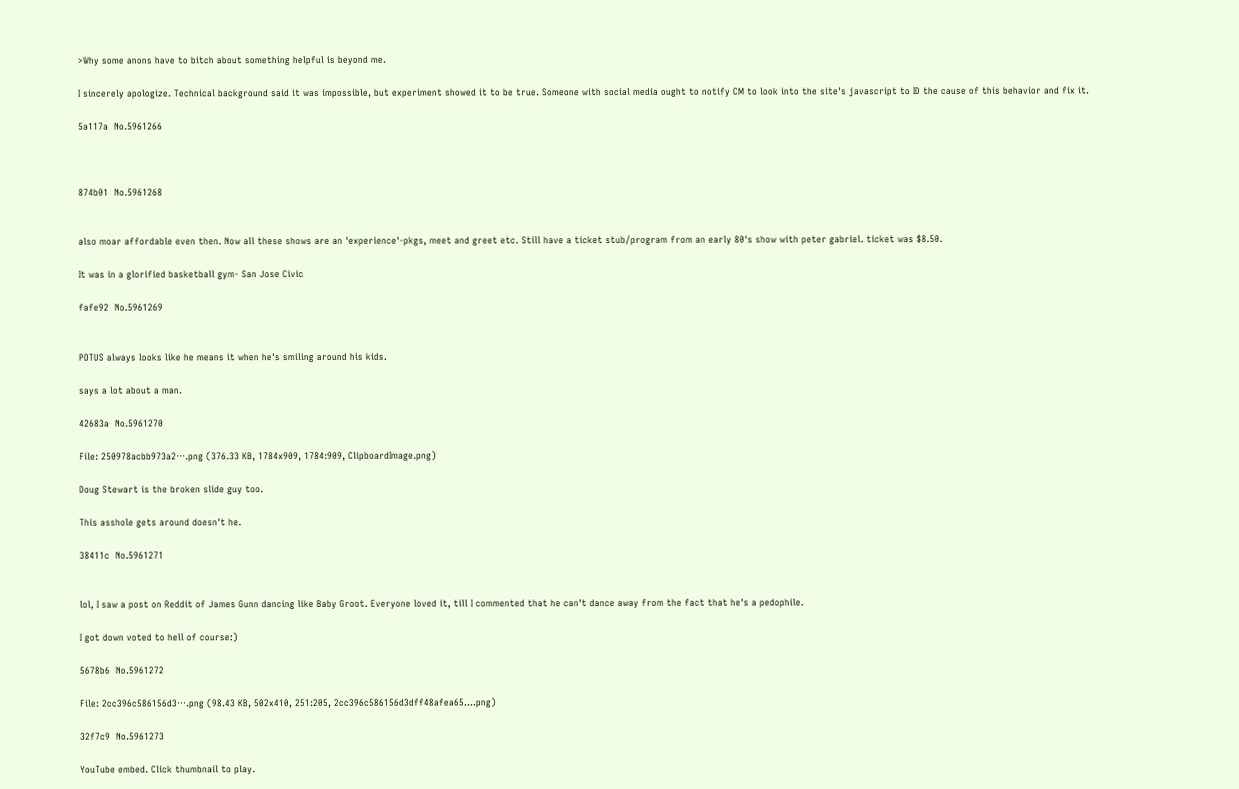>Why some anons have to bitch about something helpful is beyond me.

I sincerely apologize. Technical background said it was impossible, but experiment showed it to be true. Someone with social media ought to notify CM to look into the site's javascript to ID the cause of this behavior and fix it.

5a117a  No.5961266



874b01  No.5961268


also moar affordable even then. Now all these shows are an 'experience'-pkgs, meet and greet etc. Still have a ticket stub/program from an early 80's show with peter gabriel. ticket was $8.50.

It was in a glorified basketball gym- San Jose Civic

fafe92  No.5961269


POTUS always looks like he means it when he's smiling around his kids.

says a lot about a man.

42683a  No.5961270

File: 250978acbb973a2⋯.png (376.33 KB, 1784x909, 1784:909, ClipboardImage.png)

Doug Stewart is the broken slide guy too.

This asshole gets around doesn't he.

38411c  No.5961271


lol, I saw a post on Reddit of James Gunn dancing like Baby Groot. Everyone loved it, till I commented that he can't dance away from the fact that he's a pedophile.

I got down voted to hell of course:)

5678b6  No.5961272

File: 2cc396c586156d3⋯.png (98.43 KB, 502x410, 251:205, 2cc396c586156d3dff48afea65….png)

32f7c9  No.5961273

YouTube embed. Click thumbnail to play.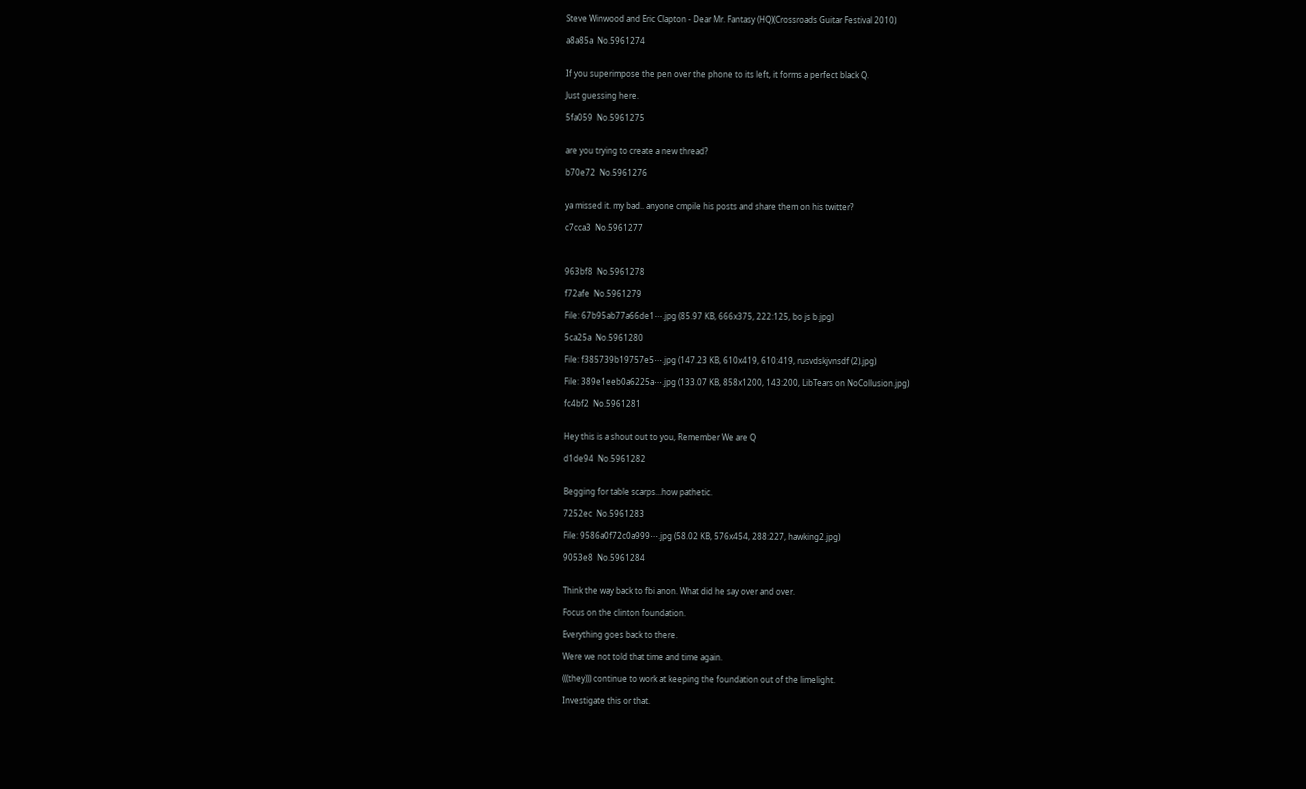Steve Winwood and Eric Clapton - Dear Mr. Fantasy (HQ)(Crossroads Guitar Festival 2010)

a8a85a  No.5961274


If you superimpose the pen over the phone to its left, it forms a perfect black Q.

Just guessing here.

5fa059  No.5961275


are you trying to create a new thread?

b70e72  No.5961276


ya missed it. my bad.. anyone cmpile his posts and share them on his twitter?

c7cca3  No.5961277



963bf8  No.5961278

f72afe  No.5961279

File: 67b95ab77a66de1⋯.jpg (85.97 KB, 666x375, 222:125, bo js b.jpg)

5ca25a  No.5961280

File: f385739b19757e5⋯.jpg (147.23 KB, 610x419, 610:419, rusvdskjvnsdf (2).jpg)

File: 389e1eeb0a6225a⋯.jpg (133.07 KB, 858x1200, 143:200, LibTears on NoCollusion.jpg)

fc4bf2  No.5961281


Hey this is a shout out to you, Remember We are Q

d1de94  No.5961282


Begging for table scarps…how pathetic.

7252ec  No.5961283

File: 9586a0f72c0a999⋯.jpg (58.02 KB, 576x454, 288:227, hawking2.jpg)

9053e8  No.5961284


Think the way back to fbi anon. What did he say over and over.

Focus on the clinton foundation.

Everything goes back to there.

Were we not told that time and time again.

(((they))) continue to work at keeping the foundation out of the limelight.

Investigate this or that.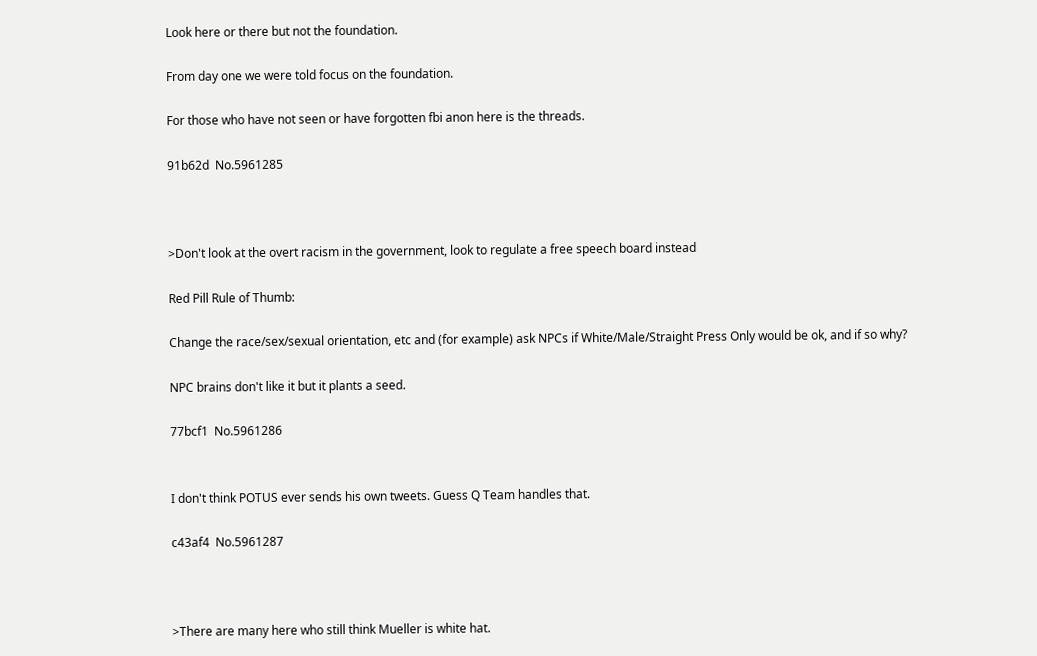Look here or there but not the foundation.

From day one we were told focus on the foundation.

For those who have not seen or have forgotten fbi anon here is the threads.

91b62d  No.5961285



>Don't look at the overt racism in the government, look to regulate a free speech board instead

Red Pill Rule of Thumb:

Change the race/sex/sexual orientation, etc and (for example) ask NPCs if White/Male/Straight Press Only would be ok, and if so why?

NPC brains don't like it but it plants a seed.

77bcf1  No.5961286


I don't think POTUS ever sends his own tweets. Guess Q Team handles that.

c43af4  No.5961287



>There are many here who still think Mueller is white hat.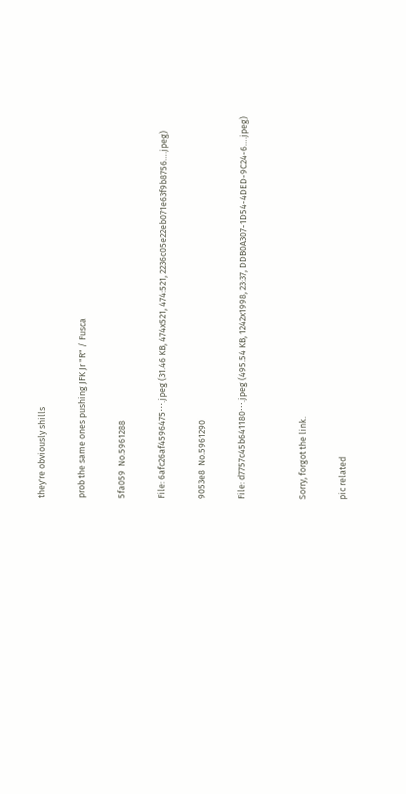they're obviously shills

prob the same ones pushing JFK Jr "R" / Fusca

5fa059  No.5961288

File: 6afc26af4596475⋯.jpeg (31.46 KB, 474x521, 474:521, 2236c05e22eb071e63f9b8756….jpeg)

9053e8  No.5961290

File: d7757c45b641180⋯.jpeg (495.54 KB, 1242x1998, 23:37, DDB0A307-1D54-4DED-9C24-6….jpeg)


Sorry, forgot the link.

pic related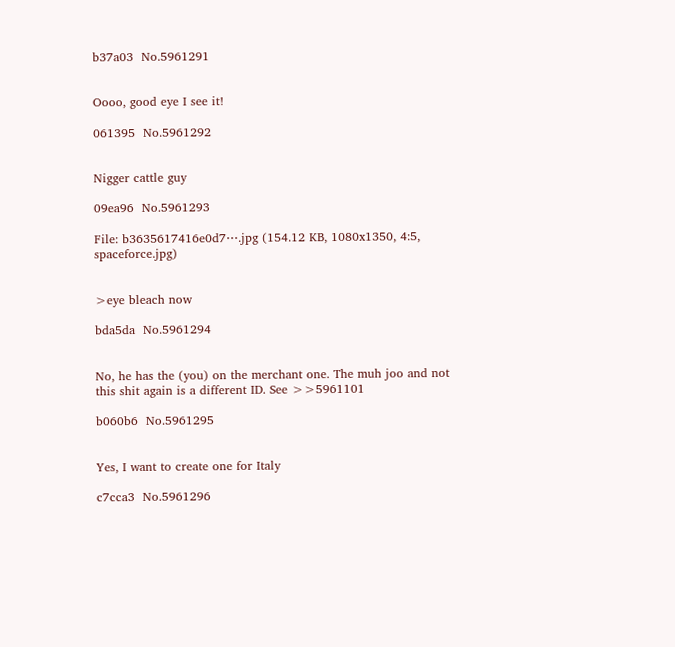b37a03  No.5961291


Oooo, good eye I see it!

061395  No.5961292


Nigger cattle guy

09ea96  No.5961293

File: b3635617416e0d7⋯.jpg (154.12 KB, 1080x1350, 4:5, spaceforce.jpg)


>eye bleach now

bda5da  No.5961294


No, he has the (you) on the merchant one. The muh joo and not this shit again is a different ID. See >>5961101

b060b6  No.5961295


Yes, I want to create one for Italy

c7cca3  No.5961296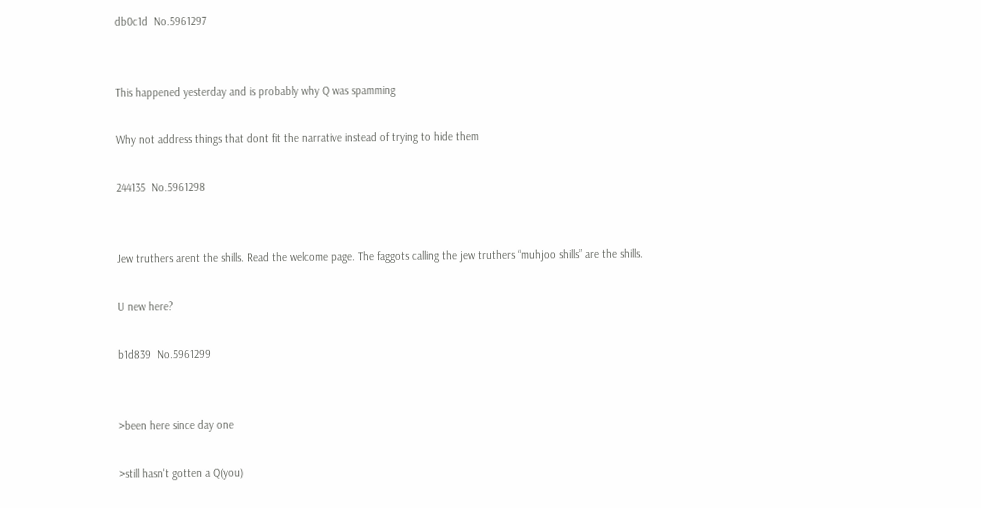db0c1d  No.5961297


This happened yesterday and is probably why Q was spamming

Why not address things that dont fit the narrative instead of trying to hide them

244135  No.5961298


Jew truthers arent the shills. Read the welcome page. The faggots calling the jew truthers “muhjoo shills” are the shills.

U new here?

b1d839  No.5961299


>been here since day one

>still hasn't gotten a Q(you)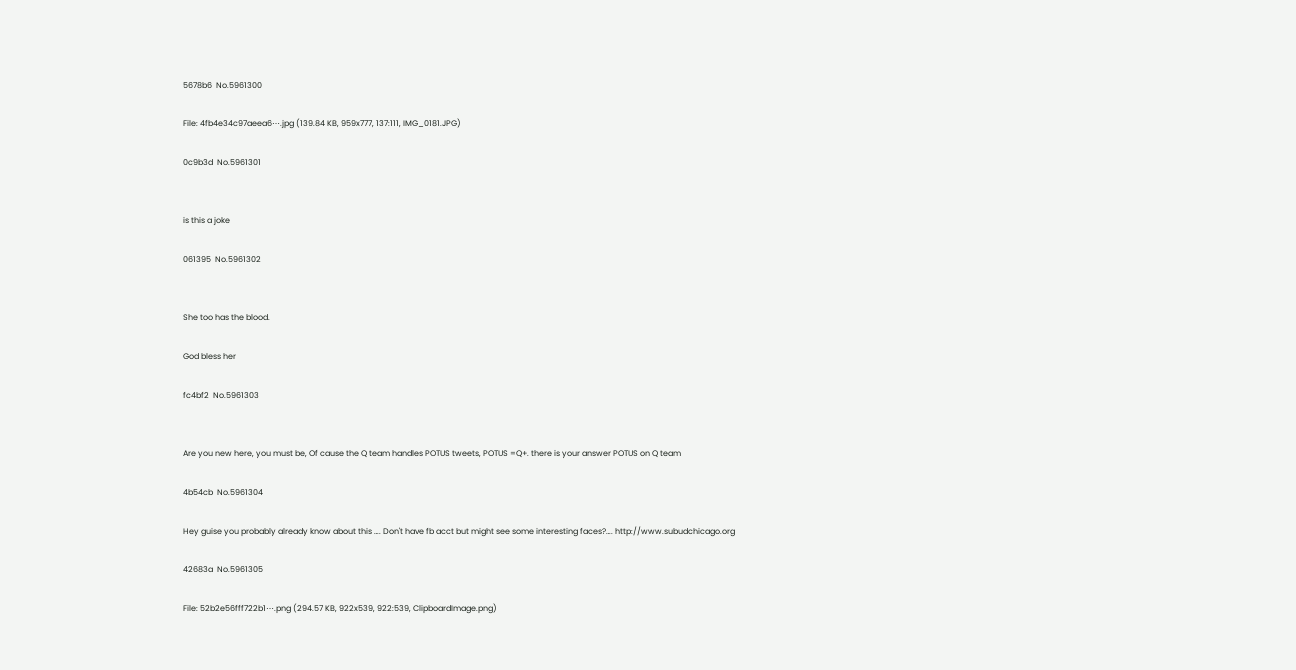5678b6  No.5961300

File: 4fb4e34c97aeea6⋯.jpg (139.84 KB, 959x777, 137:111, IMG_0181.JPG)

0c9b3d  No.5961301


is this a joke

061395  No.5961302


She too has the blood.

God bless her

fc4bf2  No.5961303


Are you new here, you must be, Of cause the Q team handles POTUS tweets, POTUS =Q+. there is your answer POTUS on Q team

4b54cb  No.5961304

Hey guise you probably already know about this …. Don't have fb acct but might see some interesting faces?…. http://www.subudchicago.org

42683a  No.5961305

File: 52b2e56fff722b1⋯.png (294.57 KB, 922x539, 922:539, ClipboardImage.png)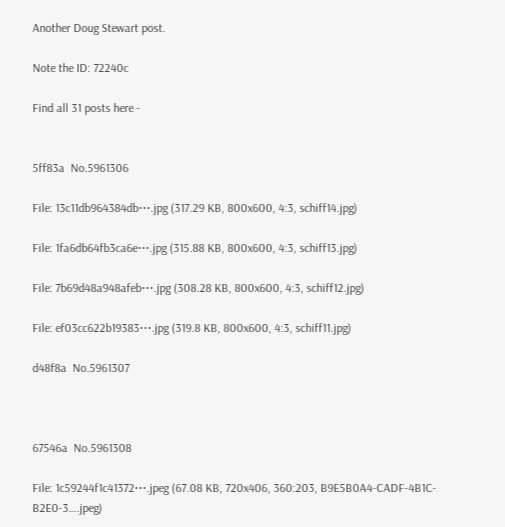Another Doug Stewart post.

Note the ID: 72240c

Find all 31 posts here -


5ff83a  No.5961306

File: 13c11db964384db⋯.jpg (317.29 KB, 800x600, 4:3, schiff14.jpg)

File: 1fa6db64fb3ca6e⋯.jpg (315.88 KB, 800x600, 4:3, schiff13.jpg)

File: 7b69d48a948afeb⋯.jpg (308.28 KB, 800x600, 4:3, schiff12.jpg)

File: ef03cc622b19383⋯.jpg (319.8 KB, 800x600, 4:3, schiff11.jpg)

d48f8a  No.5961307



67546a  No.5961308

File: 1c59244f1c41372⋯.jpeg (67.08 KB, 720x406, 360:203, B9E5B0A4-CADF-4B1C-B2E0-3….jpeg)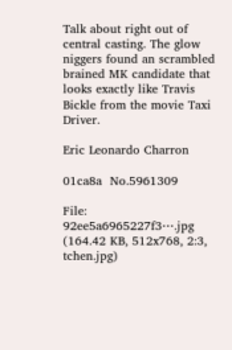Talk about right out of central casting. The glow niggers found an scrambled brained MK candidate that looks exactly like Travis Bickle from the movie Taxi Driver.

Eric Leonardo Charron

01ca8a  No.5961309

File: 92ee5a6965227f3⋯.jpg (164.42 KB, 512x768, 2:3, tchen.jpg)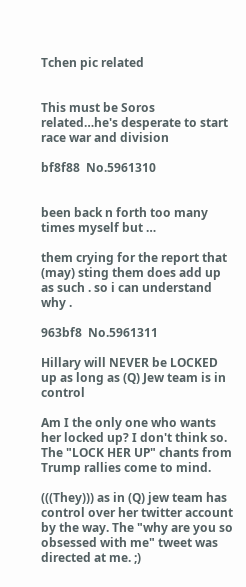Tchen pic related


This must be Soros related…he's desperate to start race war and division

bf8f88  No.5961310


been back n forth too many times myself but …

them crying for the report that (may) sting them does add up as such . so i can understand why .

963bf8  No.5961311

Hillary will NEVER be LOCKED up as long as (Q) Jew team is in control

Am I the only one who wants her locked up? I don't think so. The "LOCK HER UP" chants from Trump rallies come to mind.

(((They))) as in (Q) jew team has control over her twitter account by the way. The "why are you so obsessed with me" tweet was directed at me. ;)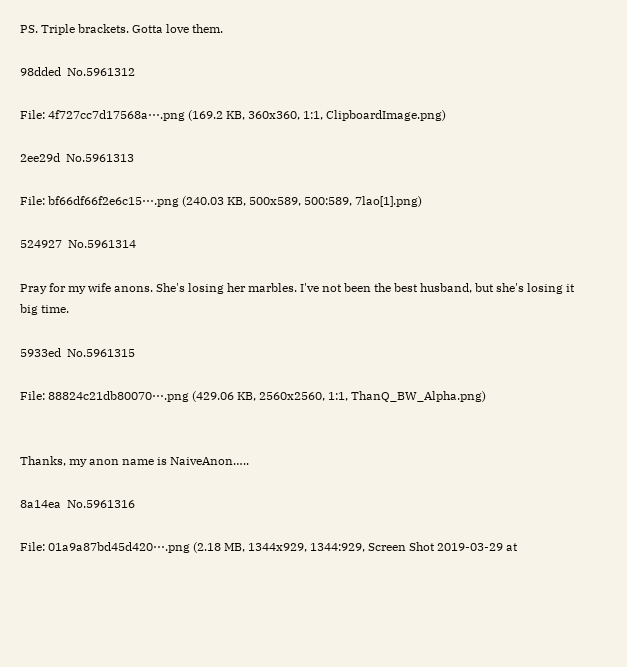PS. Triple brackets. Gotta love them.

98dded  No.5961312

File: 4f727cc7d17568a⋯.png (169.2 KB, 360x360, 1:1, ClipboardImage.png)

2ee29d  No.5961313

File: bf66df66f2e6c15⋯.png (240.03 KB, 500x589, 500:589, 7lao[1].png)

524927  No.5961314

Pray for my wife anons. She's losing her marbles. I've not been the best husband, but she's losing it big time.

5933ed  No.5961315

File: 88824c21db80070⋯.png (429.06 KB, 2560x2560, 1:1, ThanQ_BW_Alpha.png)


Thanks, my anon name is NaiveAnon…..

8a14ea  No.5961316

File: 01a9a87bd45d420⋯.png (2.18 MB, 1344x929, 1344:929, Screen Shot 2019-03-29 at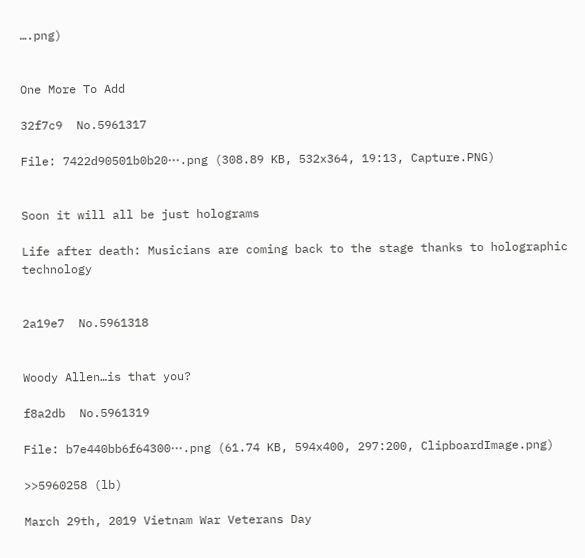….png)


One More To Add

32f7c9  No.5961317

File: 7422d90501b0b20⋯.png (308.89 KB, 532x364, 19:13, Capture.PNG)


Soon it will all be just holograms

Life after death: Musicians are coming back to the stage thanks to holographic technology


2a19e7  No.5961318


Woody Allen…is that you?

f8a2db  No.5961319

File: b7e440bb6f64300⋯.png (61.74 KB, 594x400, 297:200, ClipboardImage.png)

>>5960258 (lb)

March 29th, 2019 Vietnam War Veterans Day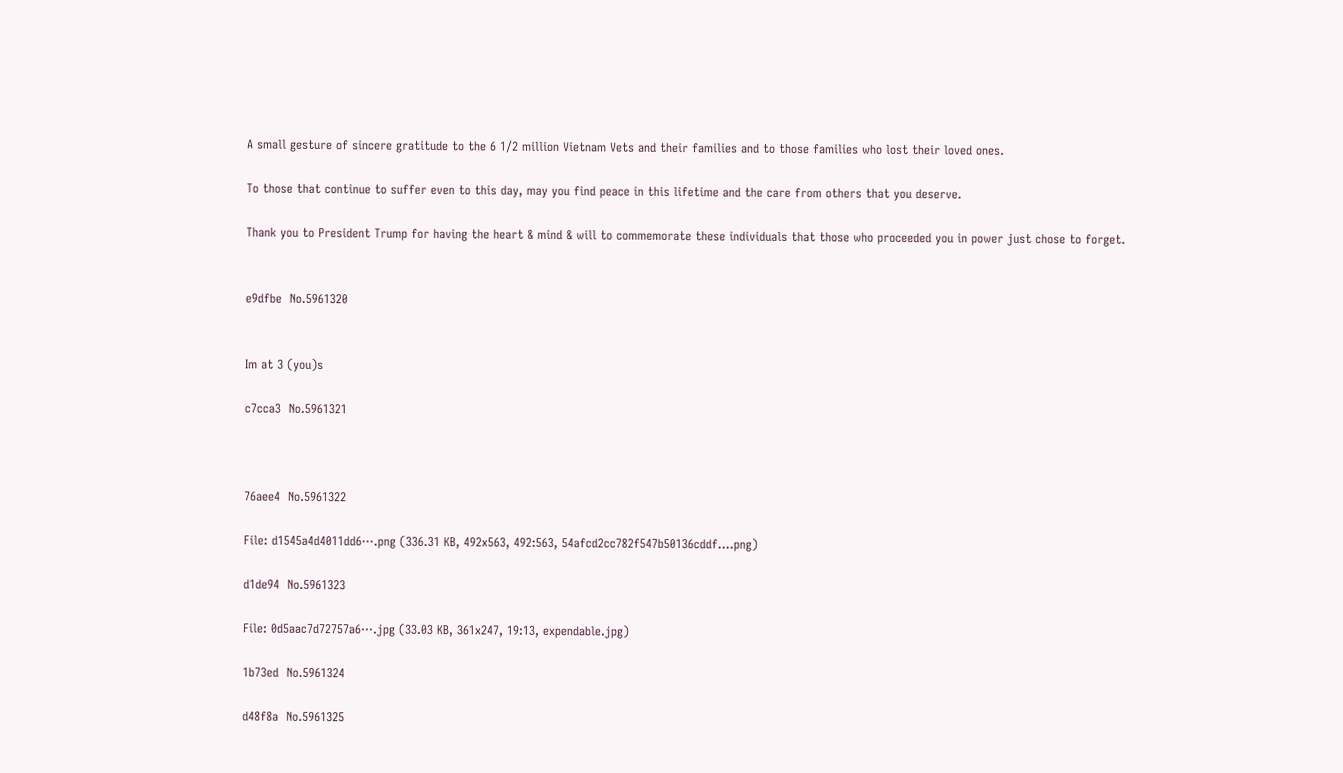A small gesture of sincere gratitude to the 6 1/2 million Vietnam Vets and their families and to those families who lost their loved ones.

To those that continue to suffer even to this day, may you find peace in this lifetime and the care from others that you deserve.

Thank you to President Trump for having the heart & mind & will to commemorate these individuals that those who proceeded you in power just chose to forget.


e9dfbe  No.5961320


Im at 3 (you)s

c7cca3  No.5961321



76aee4  No.5961322

File: d1545a4d4011dd6⋯.png (336.31 KB, 492x563, 492:563, 54afcd2cc782f547b50136cddf….png)

d1de94  No.5961323

File: 0d5aac7d72757a6⋯.jpg (33.03 KB, 361x247, 19:13, expendable.jpg)

1b73ed  No.5961324

d48f8a  No.5961325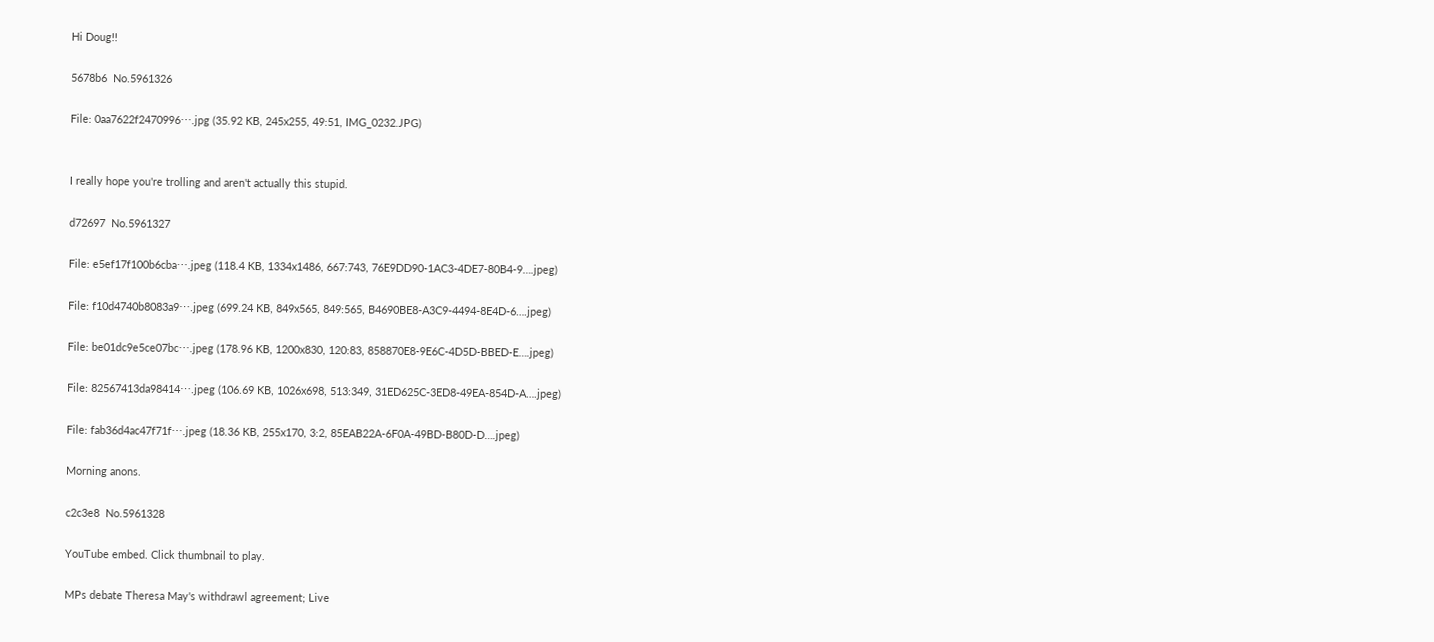Hi Doug!!

5678b6  No.5961326

File: 0aa7622f2470996⋯.jpg (35.92 KB, 245x255, 49:51, IMG_0232.JPG)


I really hope you're trolling and aren't actually this stupid.

d72697  No.5961327

File: e5ef17f100b6cba⋯.jpeg (118.4 KB, 1334x1486, 667:743, 76E9DD90-1AC3-4DE7-80B4-9….jpeg)

File: f10d4740b8083a9⋯.jpeg (699.24 KB, 849x565, 849:565, B4690BE8-A3C9-4494-8E4D-6….jpeg)

File: be01dc9e5ce07bc⋯.jpeg (178.96 KB, 1200x830, 120:83, 858870E8-9E6C-4D5D-BBED-E….jpeg)

File: 82567413da98414⋯.jpeg (106.69 KB, 1026x698, 513:349, 31ED625C-3ED8-49EA-854D-A….jpeg)

File: fab36d4ac47f71f⋯.jpeg (18.36 KB, 255x170, 3:2, 85EAB22A-6F0A-49BD-B80D-D….jpeg)

Morning anons.

c2c3e8  No.5961328

YouTube embed. Click thumbnail to play.

MPs debate Theresa May's withdrawl agreement; Live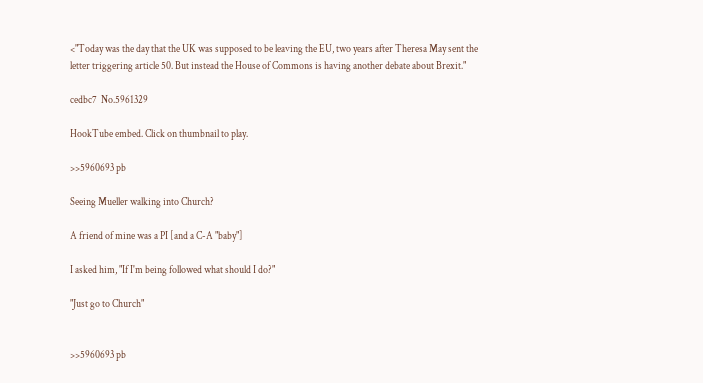<"Today was the day that the UK was supposed to be leaving the EU, two years after Theresa May sent the letter triggering article 50. But instead the House of Commons is having another debate about Brexit."

cedbc7  No.5961329

HookTube embed. Click on thumbnail to play.

>>5960693 pb

Seeing Mueller walking into Church?

A friend of mine was a PI [and a C-A "baby"]

I asked him, "If I'm being followed what should I do?"

"Just go to Church"


>>5960693 pb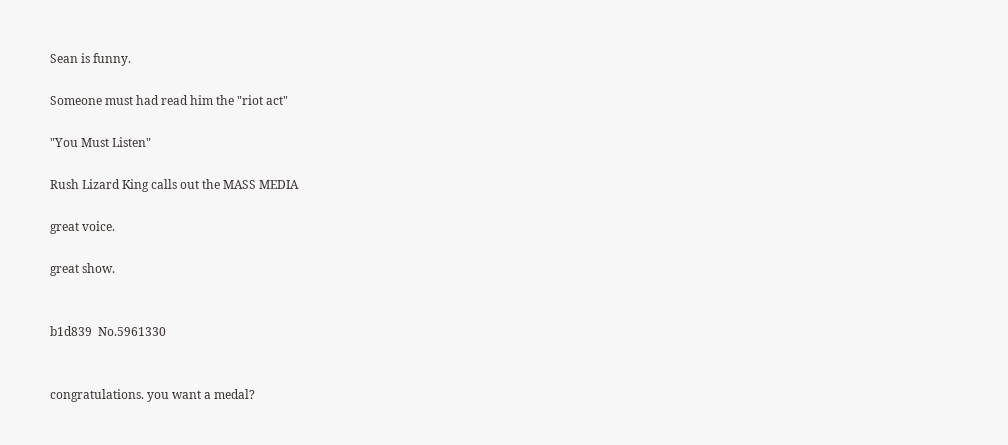Sean is funny.

Someone must had read him the "riot act"

"You Must Listen"

Rush Lizard King calls out the MASS MEDIA

great voice.

great show.


b1d839  No.5961330


congratulations. you want a medal?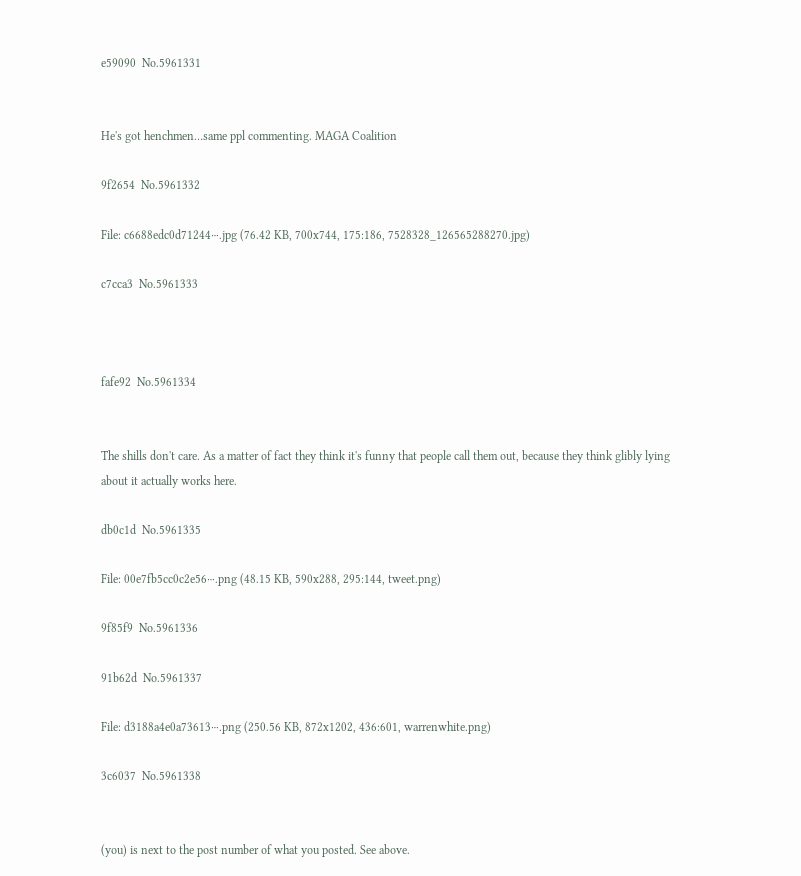e59090  No.5961331


He's got henchmen…same ppl commenting. MAGA Coalition

9f2654  No.5961332

File: c6688edc0d71244⋯.jpg (76.42 KB, 700x744, 175:186, 7528328_126565288270.jpg)

c7cca3  No.5961333



fafe92  No.5961334


The shills don't care. As a matter of fact they think it's funny that people call them out, because they think glibly lying about it actually works here.

db0c1d  No.5961335

File: 00e7fb5cc0c2e56⋯.png (48.15 KB, 590x288, 295:144, tweet.png)

9f85f9  No.5961336

91b62d  No.5961337

File: d3188a4e0a73613⋯.png (250.56 KB, 872x1202, 436:601, warrenwhite.png)

3c6037  No.5961338


(you) is next to the post number of what you posted. See above.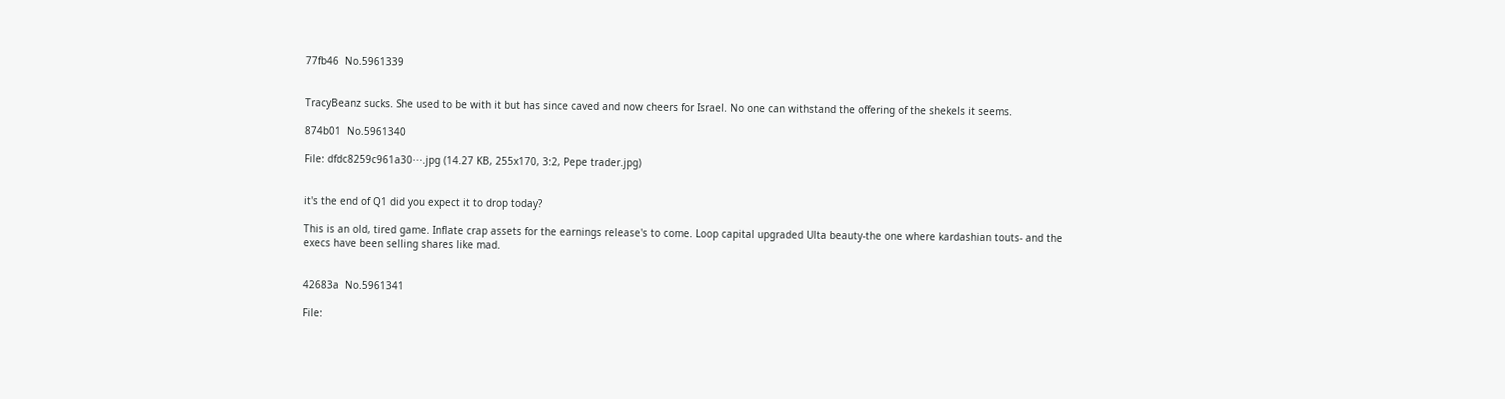77fb46  No.5961339


TracyBeanz sucks. She used to be with it but has since caved and now cheers for Israel. No one can withstand the offering of the shekels it seems.

874b01  No.5961340

File: dfdc8259c961a30⋯.jpg (14.27 KB, 255x170, 3:2, Pepe trader.jpg)


it's the end of Q1 did you expect it to drop today?

This is an old, tired game. Inflate crap assets for the earnings release's to come. Loop capital upgraded Ulta beauty-the one where kardashian touts- and the execs have been selling shares like mad.


42683a  No.5961341

File: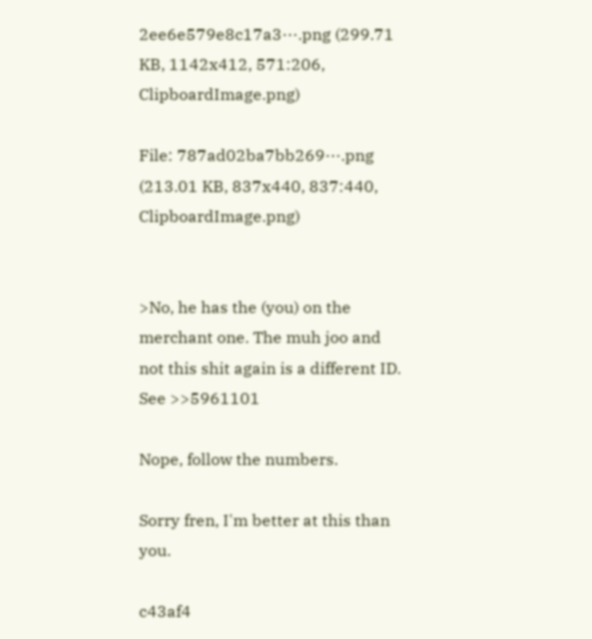2ee6e579e8c17a3⋯.png (299.71 KB, 1142x412, 571:206, ClipboardImage.png)

File: 787ad02ba7bb269⋯.png (213.01 KB, 837x440, 837:440, ClipboardImage.png)


>No, he has the (you) on the merchant one. The muh joo and not this shit again is a different ID. See >>5961101

Nope, follow the numbers.

Sorry fren, I'm better at this than you.

c43af4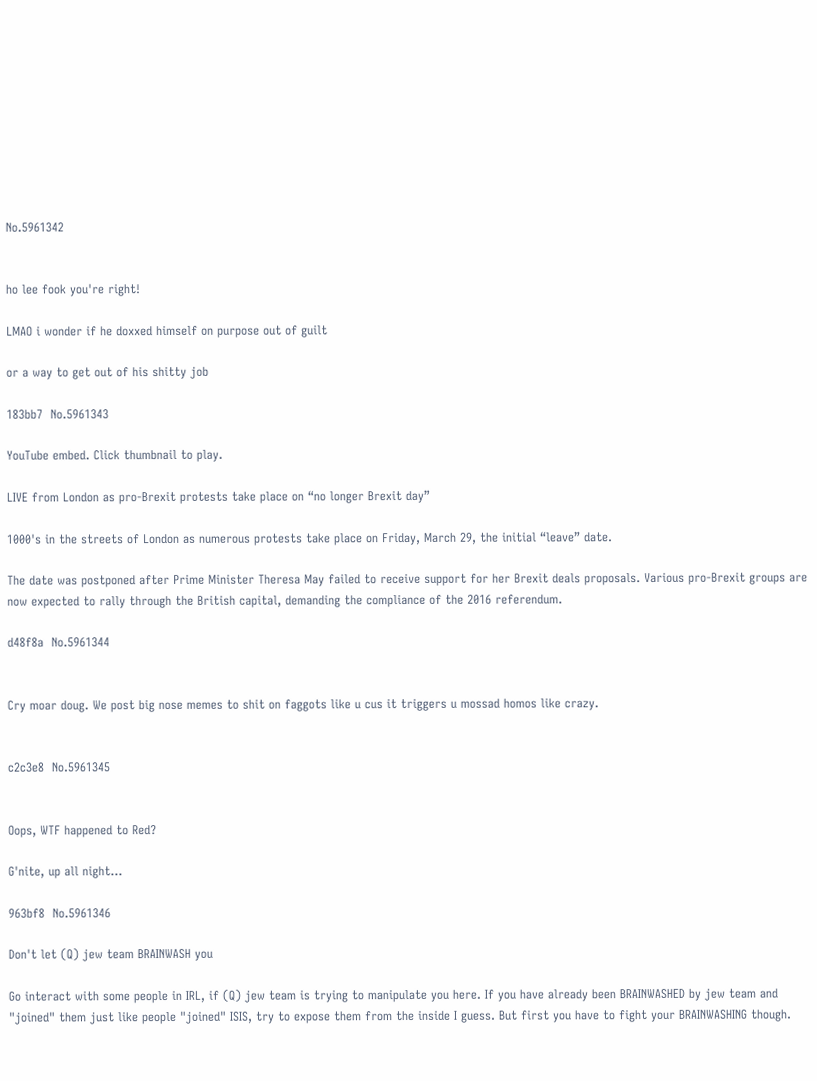No.5961342


ho lee fook you're right!

LMAO i wonder if he doxxed himself on purpose out of guilt

or a way to get out of his shitty job

183bb7  No.5961343

YouTube embed. Click thumbnail to play.

LIVE from London as pro-Brexit protests take place on “no longer Brexit day”

1000's in the streets of London as numerous protests take place on Friday, March 29, the initial “leave” date.

The date was postponed after Prime Minister Theresa May failed to receive support for her Brexit deals proposals. Various pro-Brexit groups are now expected to rally through the British capital, demanding the compliance of the 2016 referendum.

d48f8a  No.5961344


Cry moar doug. We post big nose memes to shit on faggots like u cus it triggers u mossad homos like crazy.


c2c3e8  No.5961345


Oops, WTF happened to Red?

G'nite, up all night…

963bf8  No.5961346

Don't let (Q) jew team BRAINWASH you

Go interact with some people in IRL, if (Q) jew team is trying to manipulate you here. If you have already been BRAINWASHED by jew team and "joined" them just like people "joined" ISIS, try to expose them from the inside I guess. But first you have to fight your BRAINWASHING though.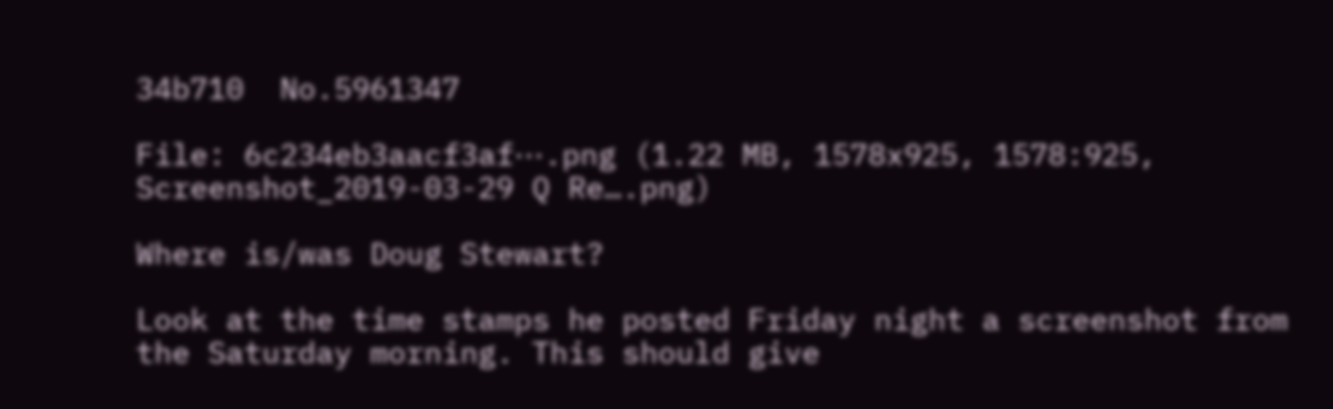34b710  No.5961347

File: 6c234eb3aacf3af⋯.png (1.22 MB, 1578x925, 1578:925, Screenshot_2019-03-29 Q Re….png)

Where is/was Doug Stewart?

Look at the time stamps he posted Friday night a screenshot from the Saturday morning. This should give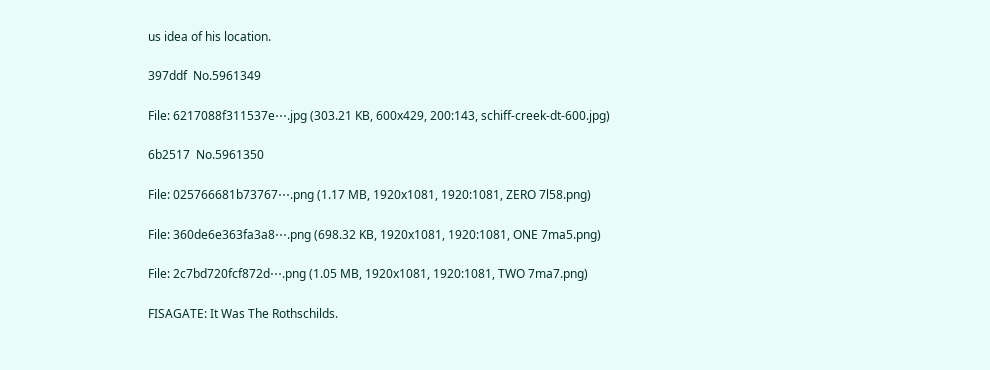us idea of his location.

397ddf  No.5961349

File: 6217088f311537e⋯.jpg (303.21 KB, 600x429, 200:143, schiff-creek-dt-600.jpg)

6b2517  No.5961350

File: 025766681b73767⋯.png (1.17 MB, 1920x1081, 1920:1081, ZERO 7l58.png)

File: 360de6e363fa3a8⋯.png (698.32 KB, 1920x1081, 1920:1081, ONE 7ma5.png)

File: 2c7bd720fcf872d⋯.png (1.05 MB, 1920x1081, 1920:1081, TWO 7ma7.png)

FISAGATE: It Was The Rothschilds.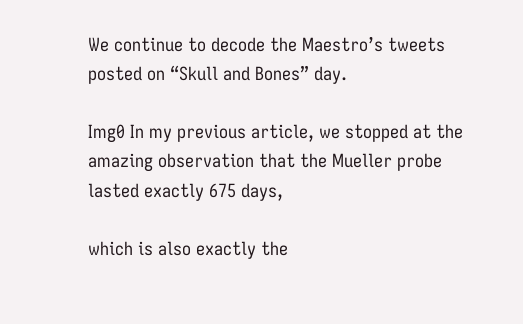We continue to decode the Maestro’s tweets posted on “Skull and Bones” day.

Img0 In my previous article, we stopped at the amazing observation that the Mueller probe lasted exactly 675 days,

which is also exactly the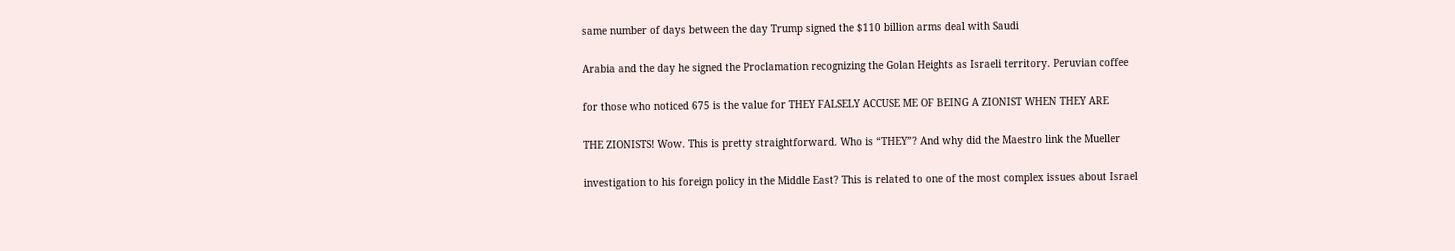same number of days between the day Trump signed the $110 billion arms deal with Saudi

Arabia and the day he signed the Proclamation recognizing the Golan Heights as Israeli territory. Peruvian coffee

for those who noticed 675 is the value for THEY FALSELY ACCUSE ME OF BEING A ZIONIST WHEN THEY ARE

THE ZIONISTS! Wow. This is pretty straightforward. Who is “THEY”? And why did the Maestro link the Mueller

investigation to his foreign policy in the Middle East? This is related to one of the most complex issues about Israel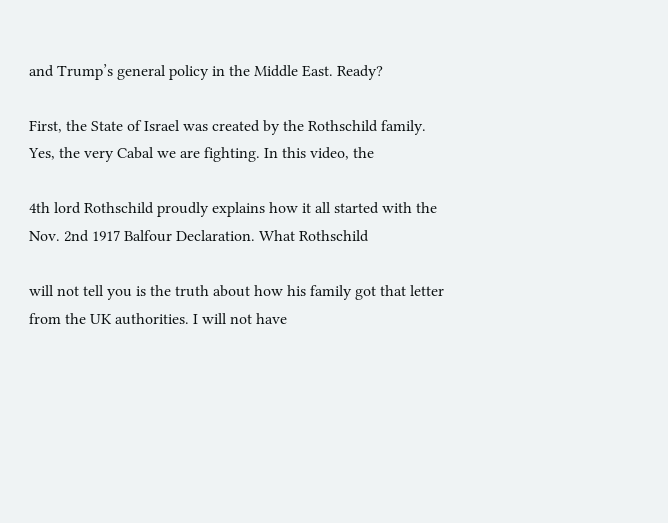and Trump’s general policy in the Middle East. Ready?

First, the State of Israel was created by the Rothschild family. Yes, the very Cabal we are fighting. In this video, the

4th lord Rothschild proudly explains how it all started with the Nov. 2nd 1917 Balfour Declaration. What Rothschild

will not tell you is the truth about how his family got that letter from the UK authorities. I will not have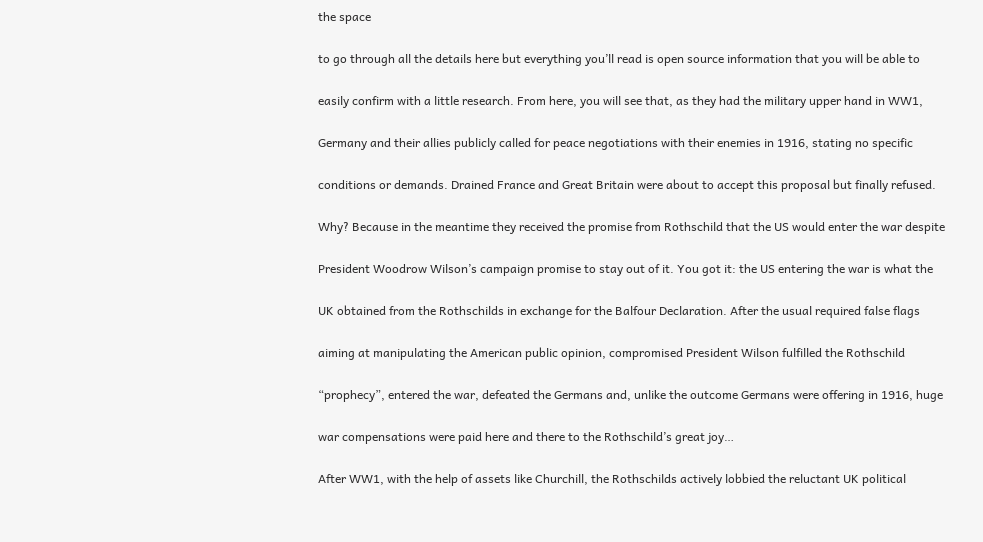the space

to go through all the details here but everything you’ll read is open source information that you will be able to

easily confirm with a little research. From here, you will see that, as they had the military upper hand in WW1,

Germany and their allies publicly called for peace negotiations with their enemies in 1916, stating no specific

conditions or demands. Drained France and Great Britain were about to accept this proposal but finally refused.

Why? Because in the meantime they received the promise from Rothschild that the US would enter the war despite

President Woodrow Wilson’s campaign promise to stay out of it. You got it: the US entering the war is what the

UK obtained from the Rothschilds in exchange for the Balfour Declaration. After the usual required false flags

aiming at manipulating the American public opinion, compromised President Wilson fulfilled the Rothschild

“prophecy”, entered the war, defeated the Germans and, unlike the outcome Germans were offering in 1916, huge

war compensations were paid here and there to the Rothschild’s great joy…

After WW1, with the help of assets like Churchill, the Rothschilds actively lobbied the reluctant UK political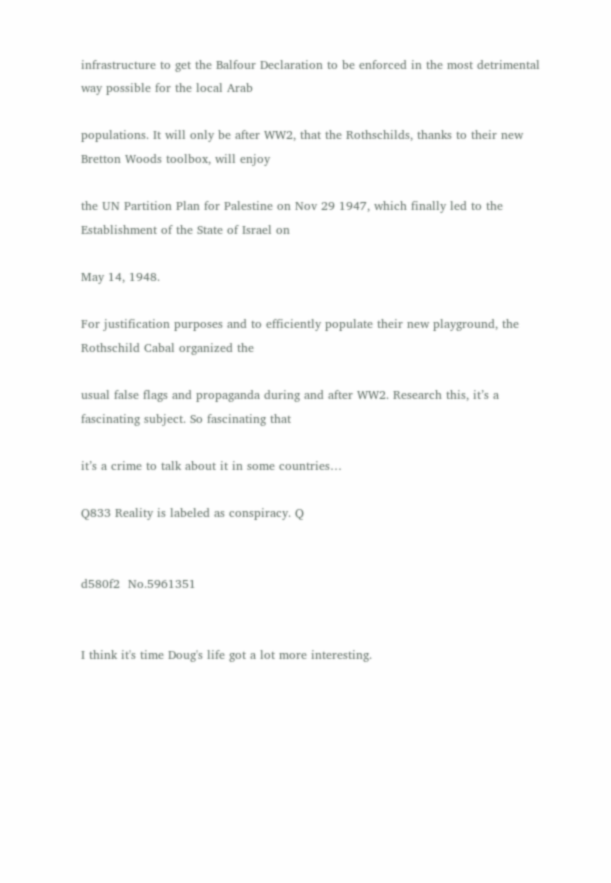infrastructure to get the Balfour Declaration to be enforced in the most detrimental way possible for the local Arab

populations. It will only be after WW2, that the Rothschilds, thanks to their new Bretton Woods toolbox, will enjoy

the UN Partition Plan for Palestine on Nov 29 1947, which finally led to the Establishment of the State of Israel on

May 14, 1948.

For justification purposes and to efficiently populate their new playground, the Rothschild Cabal organized the

usual false flags and propaganda during and after WW2. Research this, it’s a fascinating subject. So fascinating that

it’s a crime to talk about it in some countries…

Q833 Reality is labeled as conspiracy. Q


d580f2  No.5961351


I think it's time Doug's life got a lot more interesting.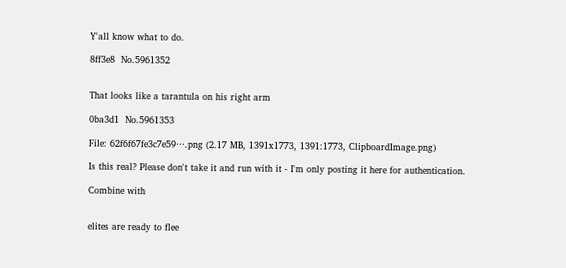Y'all know what to do.

8ff3e8  No.5961352


That looks like a tarantula on his right arm

0ba3d1  No.5961353

File: 62f6f67fe3c7e59⋯.png (2.17 MB, 1391x1773, 1391:1773, ClipboardImage.png)

Is this real? Please don't take it and run with it - I'm only posting it here for authentication.

Combine with


elites are ready to flee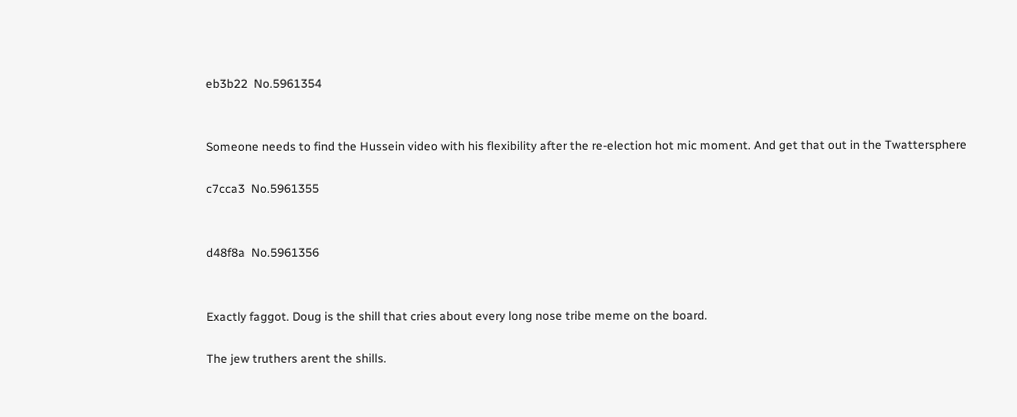eb3b22  No.5961354


Someone needs to find the Hussein video with his flexibility after the re-election hot mic moment. And get that out in the Twattersphere

c7cca3  No.5961355


d48f8a  No.5961356


Exactly faggot. Doug is the shill that cries about every long nose tribe meme on the board.

The jew truthers arent the shills.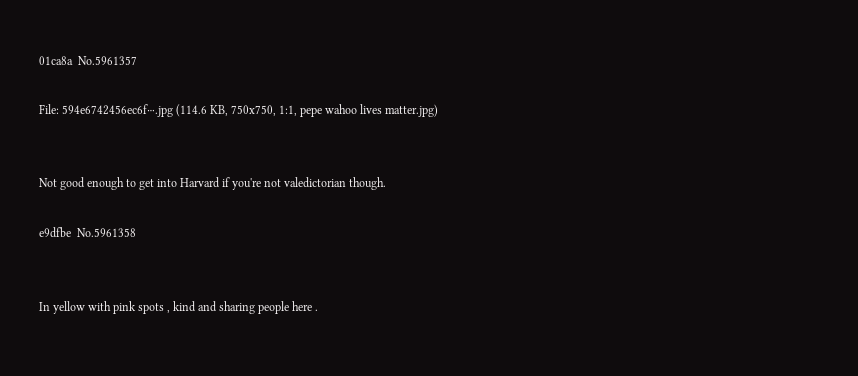01ca8a  No.5961357

File: 594e6742456ec6f⋯.jpg (114.6 KB, 750x750, 1:1, pepe wahoo lives matter.jpg)


Not good enough to get into Harvard if you're not valedictorian though.

e9dfbe  No.5961358


In yellow with pink spots , kind and sharing people here .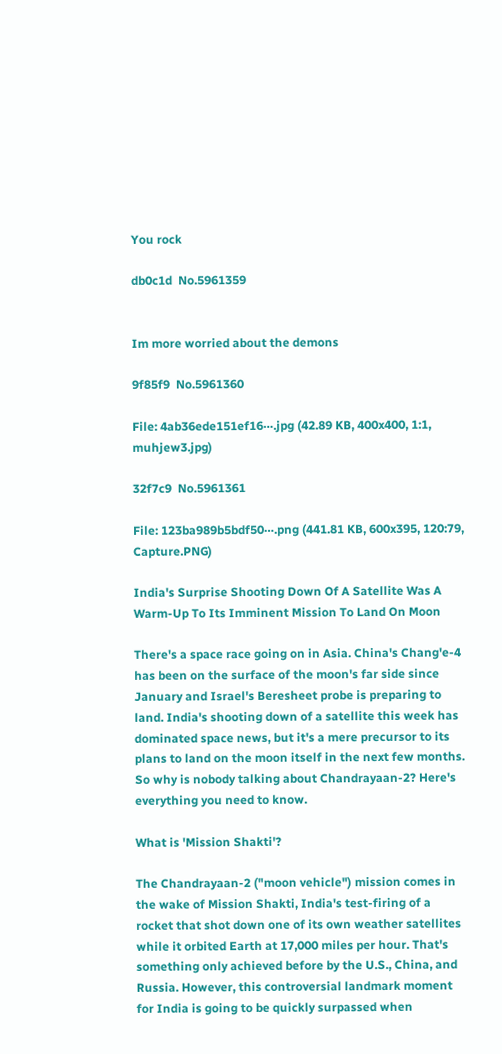You rock

db0c1d  No.5961359


Im more worried about the demons

9f85f9  No.5961360

File: 4ab36ede151ef16⋯.jpg (42.89 KB, 400x400, 1:1, muhjew3.jpg)

32f7c9  No.5961361

File: 123ba989b5bdf50⋯.png (441.81 KB, 600x395, 120:79, Capture.PNG)

India's Surprise Shooting Down Of A Satellite Was A Warm-Up To Its Imminent Mission To Land On Moon

There's a space race going on in Asia. China's Chang'e-4 has been on the surface of the moon's far side since January and Israel's Beresheet probe is preparing to land. India's shooting down of a satellite this week has dominated space news, but it's a mere precursor to its plans to land on the moon itself in the next few months. So why is nobody talking about Chandrayaan-2? Here's everything you need to know.

What is 'Mission Shakti'?

The Chandrayaan-2 ("moon vehicle") mission comes in the wake of Mission Shakti, India's test-firing of a rocket that shot down one of its own weather satellites while it orbited Earth at 17,000 miles per hour. That's something only achieved before by the U.S., China, and Russia. However, this controversial landmark moment for India is going to be quickly surpassed when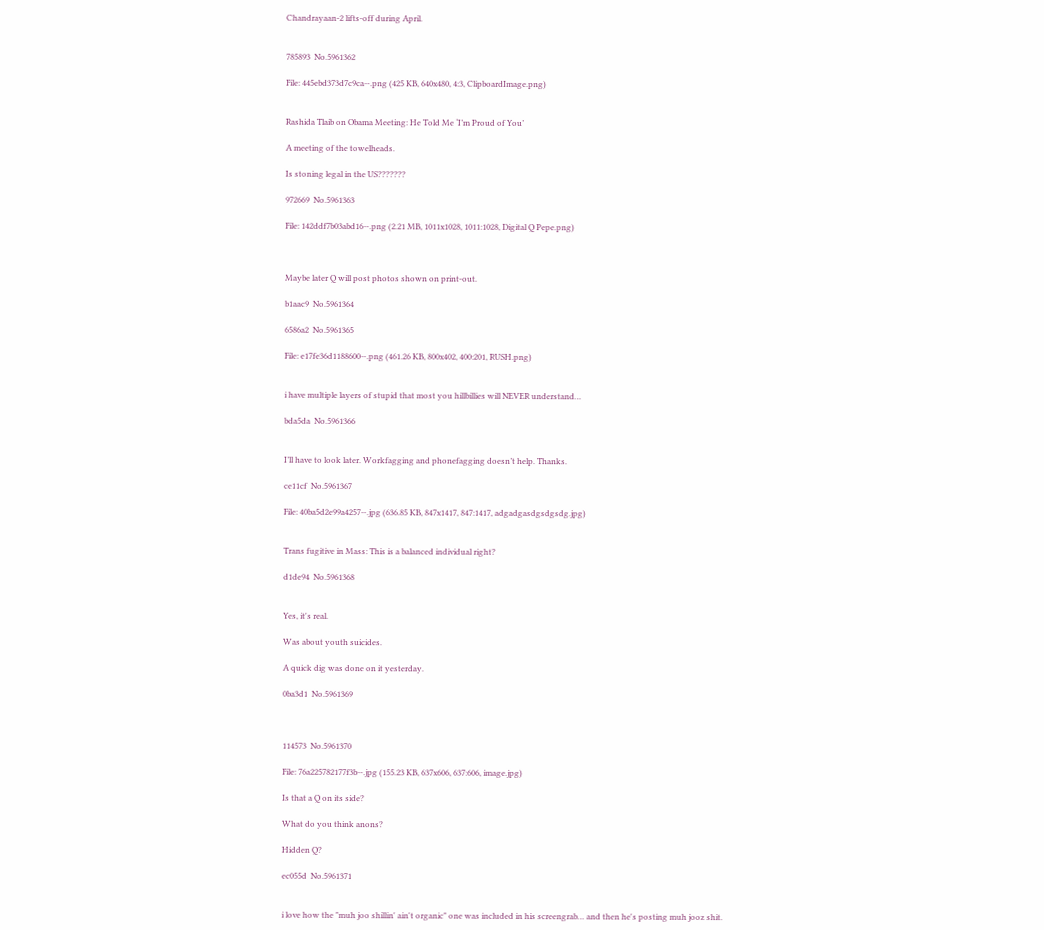Chandrayaan-2 lifts-off during April.


785893  No.5961362

File: 445ebd373d7c9ca⋯.png (425 KB, 640x480, 4:3, ClipboardImage.png)


Rashida Tlaib on Obama Meeting: He Told Me ‘I’m Proud of You’

A meeting of the towelheads.

Is stoning legal in the US???????

972669  No.5961363

File: 142ddf7b03abd16⋯.png (2.21 MB, 1011x1028, 1011:1028, Digital Q Pepe.png)



Maybe later Q will post photos shown on print-out.

b1aac9  No.5961364

6586a2  No.5961365

File: e17fe36d1188600⋯.png (461.26 KB, 800x402, 400:201, RUSH.png)


i have multiple layers of stupid that most you hillbillies will NEVER understand…

bda5da  No.5961366


I’ll have to look later. Workfagging and phonefagging doesn’t help. Thanks.

ce11cf  No.5961367

File: 40ba5d2e99a4257⋯.jpg (636.85 KB, 847x1417, 847:1417, adgadgasdgsdgsdg.jpg)


Trans fugitive in Mass: This is a balanced individual right?

d1de94  No.5961368


Yes, it's real.

Was about youth suicides.

A quick dig was done on it yesterday.

0ba3d1  No.5961369



114573  No.5961370

File: 76a225782177f3b⋯.jpg (155.23 KB, 637x606, 637:606, image.jpg)

Is that a Q on its side?

What do you think anons?

Hidden Q?

ec055d  No.5961371


i love how the "muh joo shillin' ain't organic" one was included in his screengrab… and then he's posting muh jooz shit.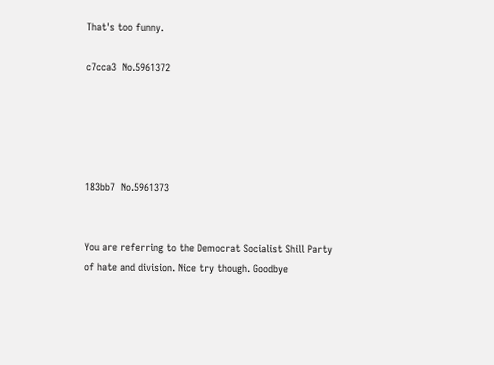That's too funny.

c7cca3  No.5961372





183bb7  No.5961373


You are referring to the Democrat Socialist Shill Party of hate and division. Nice try though. Goodbye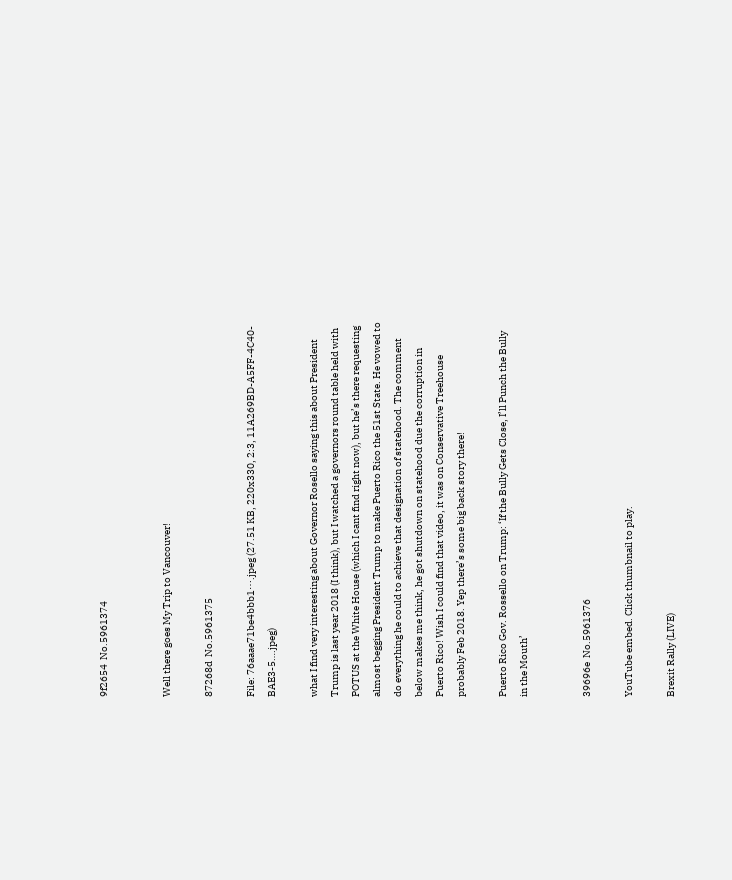9f2654  No.5961374


Well there goes My Trip to Vancouver!

87268d  No.5961375

File: 76aaae71be4bbb1⋯.jpeg (27.51 KB, 220x330, 2:3, 11A269BD-A5FF-4C40-BAE3-5….jpeg)

what I find very interesting about Governor Rosello saying this about President Trump is last year 2018 (I think), but I watched a governors round table held with POTUS at the White House (which I cant find right now), but he’s there requesting almost begging President Trump to make Puerto Rico the 51st State. He vowed to do everything he could to achieve that designation of statehood. The comment below makes me think, he got shutdown on statehood due the corruption in Puerto Rico! Wish I could find that video, it was on Conservative Treehouse probably Feb 2018. Yep there’s some big back story there!

Puerto Rico Gov. Rossello on Trump: ‘If the Bully Gets Close, I’ll Punch the Bully in the Mouth’


39696e  No.5961376

YouTube embed. Click thumbnail to play.

Brexit Rally (LIVE)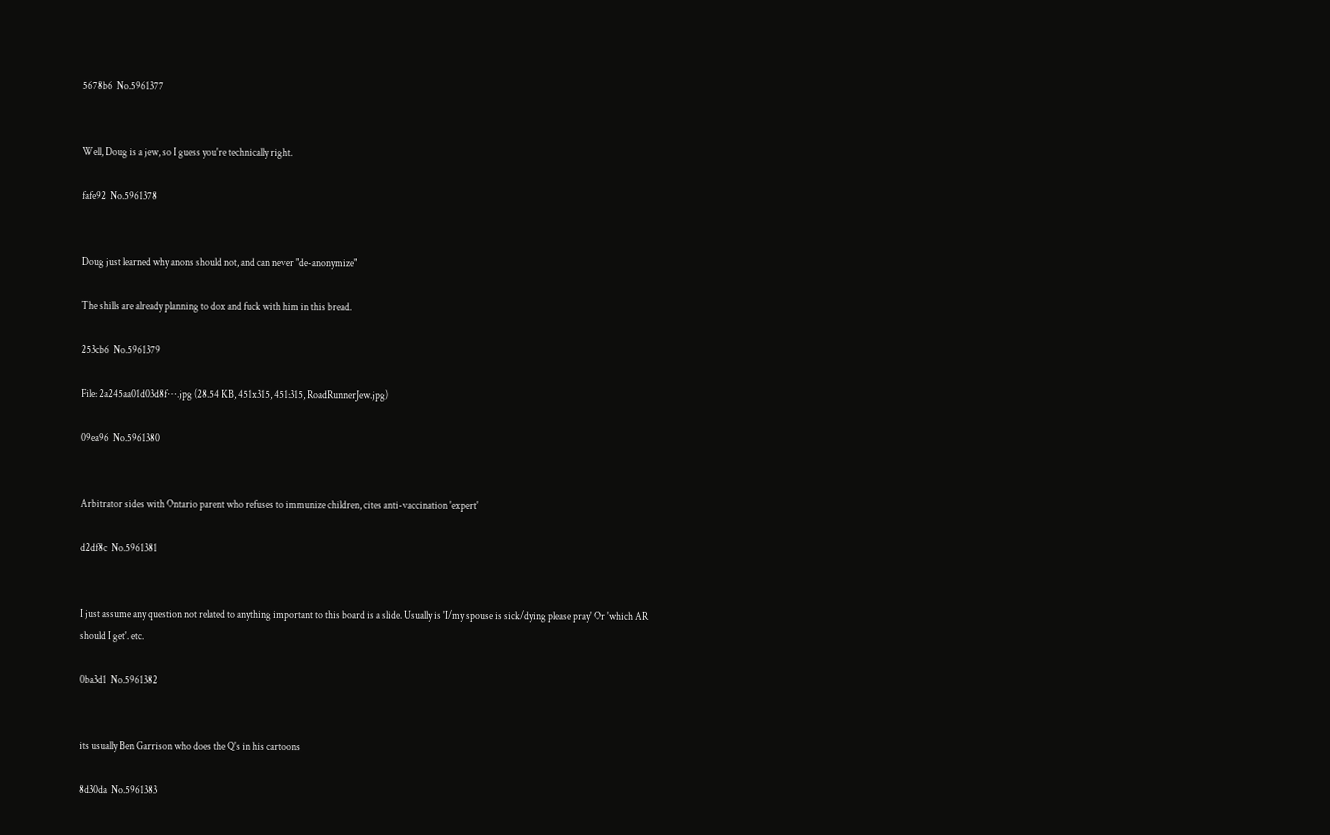5678b6  No.5961377


Well, Doug is a jew, so I guess you're technically right.

fafe92  No.5961378


Doug just learned why anons should not, and can never "de-anonymize"

The shills are already planning to dox and fuck with him in this bread.

253cb6  No.5961379

File: 2a245aa01d03d8f⋯.jpg (28.54 KB, 451x315, 451:315, RoadRunnerJew.jpg)

09ea96  No.5961380


Arbitrator sides with Ontario parent who refuses to immunize children, cites anti-vaccination 'expert'

d2df8c  No.5961381


I just assume any question not related to anything important to this board is a slide. Usually is 'I/my spouse is sick/dying please pray' Or 'which AR should I get'. etc.

0ba3d1  No.5961382


its usually Ben Garrison who does the Q's in his cartoons

8d30da  No.5961383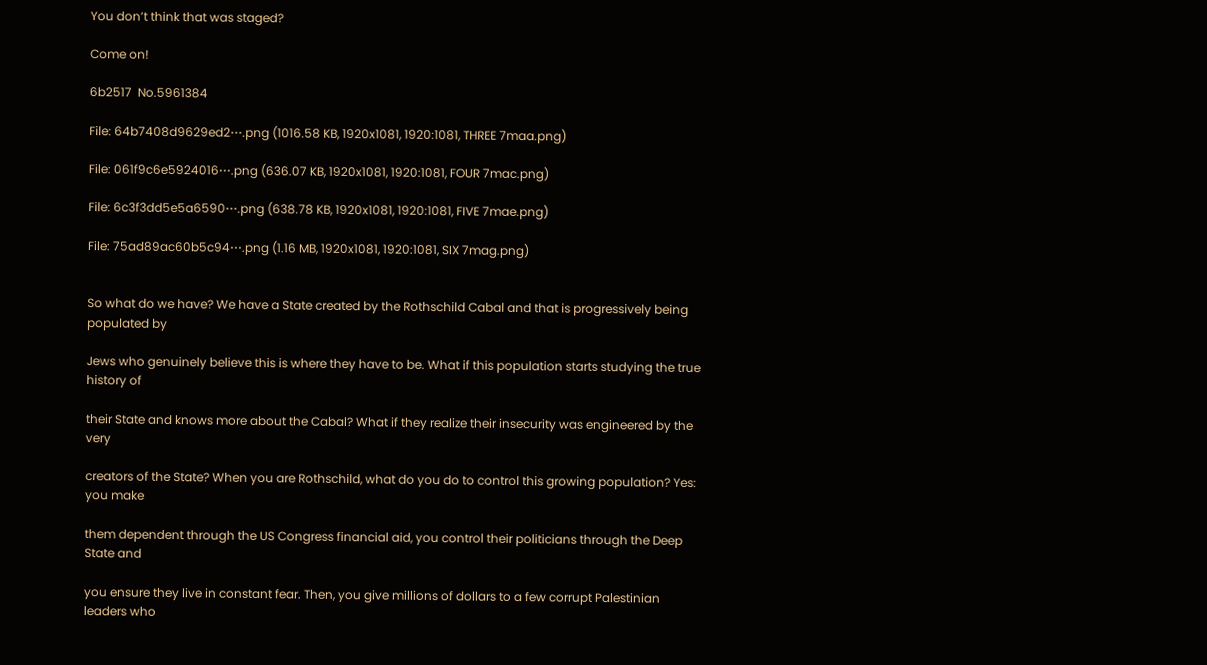You don’t think that was staged?

Come on!

6b2517  No.5961384

File: 64b7408d9629ed2⋯.png (1016.58 KB, 1920x1081, 1920:1081, THREE 7maa.png)

File: 061f9c6e5924016⋯.png (636.07 KB, 1920x1081, 1920:1081, FOUR 7mac.png)

File: 6c3f3dd5e5a6590⋯.png (638.78 KB, 1920x1081, 1920:1081, FIVE 7mae.png)

File: 75ad89ac60b5c94⋯.png (1.16 MB, 1920x1081, 1920:1081, SIX 7mag.png)


So what do we have? We have a State created by the Rothschild Cabal and that is progressively being populated by

Jews who genuinely believe this is where they have to be. What if this population starts studying the true history of

their State and knows more about the Cabal? What if they realize their insecurity was engineered by the very

creators of the State? When you are Rothschild, what do you do to control this growing population? Yes: you make

them dependent through the US Congress financial aid, you control their politicians through the Deep State and

you ensure they live in constant fear. Then, you give millions of dollars to a few corrupt Palestinian leaders who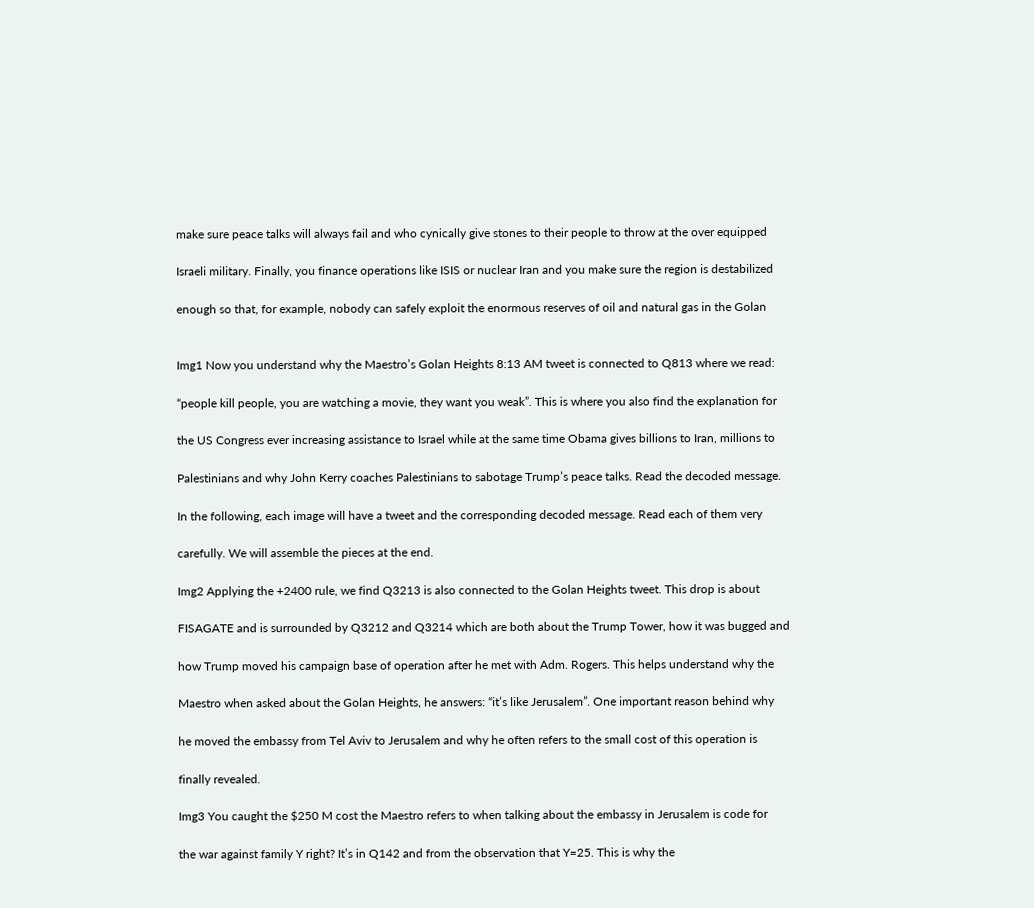make sure peace talks will always fail and who cynically give stones to their people to throw at the over equipped

Israeli military. Finally, you finance operations like ISIS or nuclear Iran and you make sure the region is destabilized

enough so that, for example, nobody can safely exploit the enormous reserves of oil and natural gas in the Golan


Img1 Now you understand why the Maestro’s Golan Heights 8:13 AM tweet is connected to Q813 where we read:

“people kill people, you are watching a movie, they want you weak”. This is where you also find the explanation for

the US Congress ever increasing assistance to Israel while at the same time Obama gives billions to Iran, millions to

Palestinians and why John Kerry coaches Palestinians to sabotage Trump’s peace talks. Read the decoded message.

In the following, each image will have a tweet and the corresponding decoded message. Read each of them very

carefully. We will assemble the pieces at the end.

Img2 Applying the +2400 rule, we find Q3213 is also connected to the Golan Heights tweet. This drop is about

FISAGATE and is surrounded by Q3212 and Q3214 which are both about the Trump Tower, how it was bugged and

how Trump moved his campaign base of operation after he met with Adm. Rogers. This helps understand why the

Maestro when asked about the Golan Heights, he answers: “it’s like Jerusalem”. One important reason behind why

he moved the embassy from Tel Aviv to Jerusalem and why he often refers to the small cost of this operation is

finally revealed.

Img3 You caught the $250 M cost the Maestro refers to when talking about the embassy in Jerusalem is code for

the war against family Y right? It’s in Q142 and from the observation that Y=25. This is why the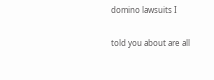domino lawsuits I

told you about are all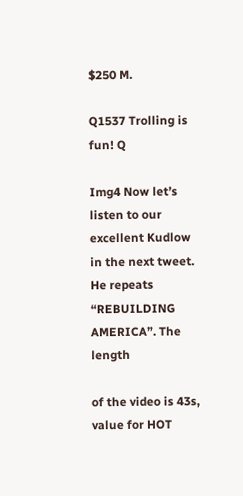$250 M.

Q1537 Trolling is fun! Q

Img4 Now let’s listen to our excellent Kudlow in the next tweet. He repeats “REBUILDING AMERICA”. The length

of the video is 43s, value for HOT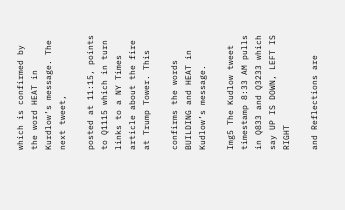which is confirmed by the word HEAT in Kurdlow’s message. The next tweet,

posted at 11:15, points to Q1115 which in turn links to a NY Times article about the fire at Trump Tower. This

confirms the words BUILDING and HEAT in Kudlow’s message.

Img5 The Kudlow tweet timestamp 8:33 AM pulls in Q833 and Q3233 which say UP IS DOWN, LEFT IS RIGHT

and Reflections are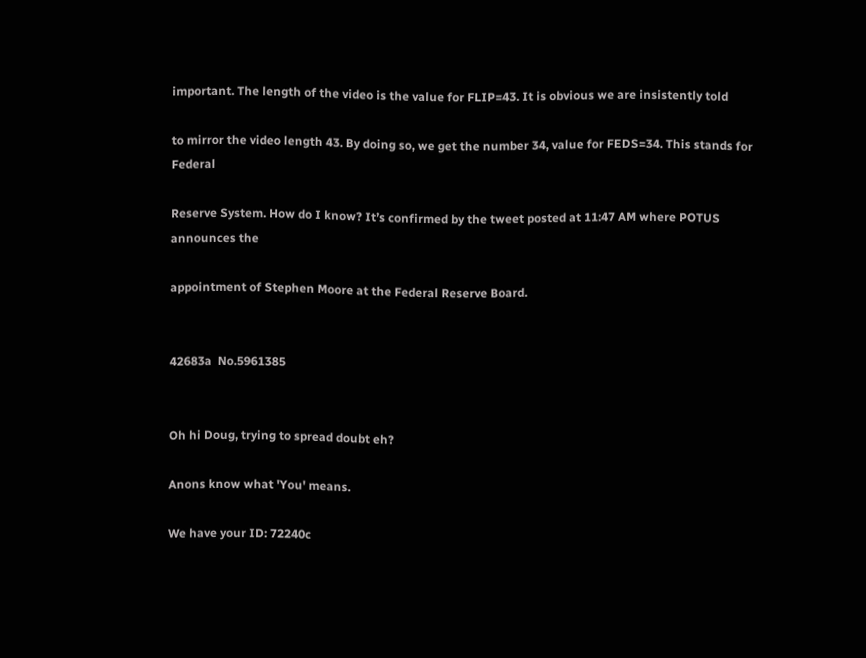important. The length of the video is the value for FLIP=43. It is obvious we are insistently told

to mirror the video length 43. By doing so, we get the number 34, value for FEDS=34. This stands for Federal

Reserve System. How do I know? It’s confirmed by the tweet posted at 11:47 AM where POTUS announces the

appointment of Stephen Moore at the Federal Reserve Board.


42683a  No.5961385


Oh hi Doug, trying to spread doubt eh?

Anons know what 'You' means.

We have your ID: 72240c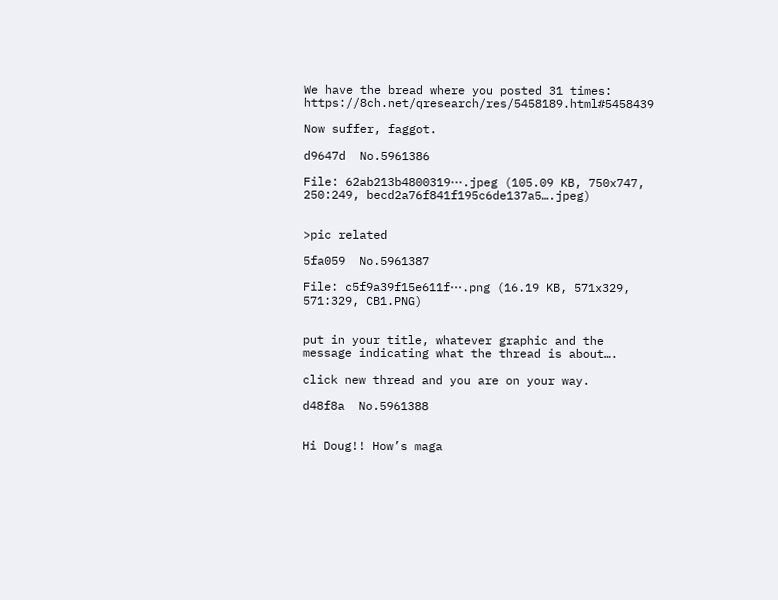We have the bread where you posted 31 times: https://8ch.net/qresearch/res/5458189.html#5458439

Now suffer, faggot.

d9647d  No.5961386

File: 62ab213b4800319⋯.jpeg (105.09 KB, 750x747, 250:249, becd2a76f841f195c6de137a5….jpeg)


>pic related

5fa059  No.5961387

File: c5f9a39f15e611f⋯.png (16.19 KB, 571x329, 571:329, CB1.PNG)


put in your title, whatever graphic and the message indicating what the thread is about….

click new thread and you are on your way.

d48f8a  No.5961388


Hi Doug!! How’s maga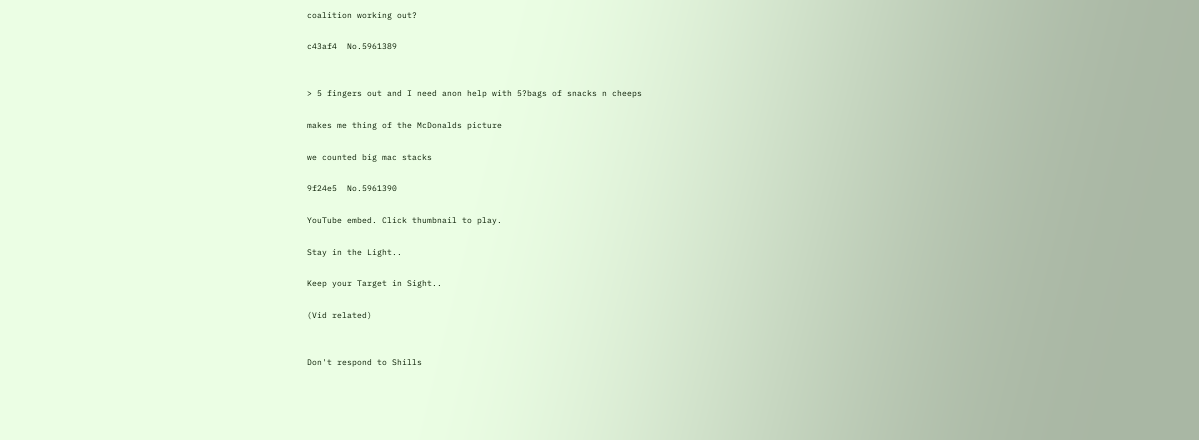coalition working out?

c43af4  No.5961389


> 5 fingers out and I need anon help with 5?bags of snacks n cheeps

makes me thing of the McDonalds picture

we counted big mac stacks

9f24e5  No.5961390

YouTube embed. Click thumbnail to play.

Stay in the Light..

Keep your Target in Sight..

(Vid related)


Don't respond to Shills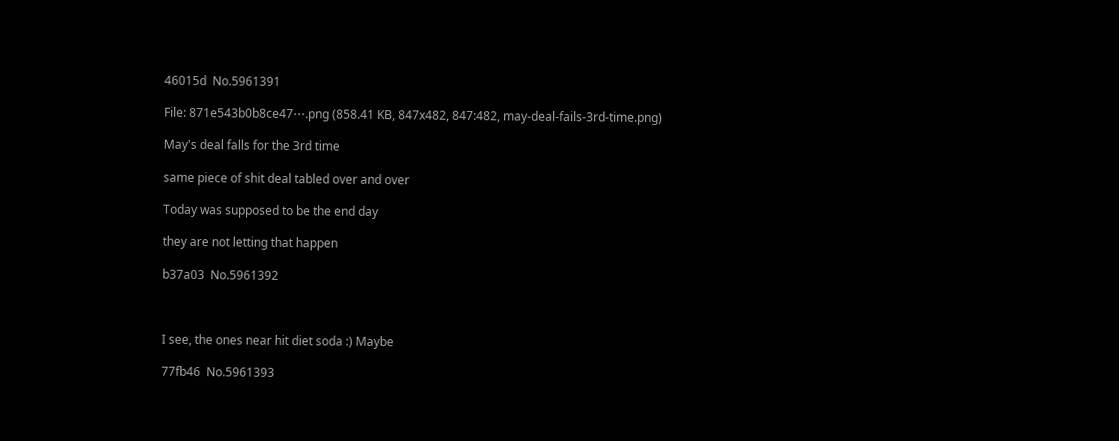46015d  No.5961391

File: 871e543b0b8ce47⋯.png (858.41 KB, 847x482, 847:482, may-deal-fails-3rd-time.png)

May's deal falls for the 3rd time

same piece of shit deal tabled over and over

Today was supposed to be the end day

they are not letting that happen

b37a03  No.5961392



I see, the ones near hit diet soda :) Maybe

77fb46  No.5961393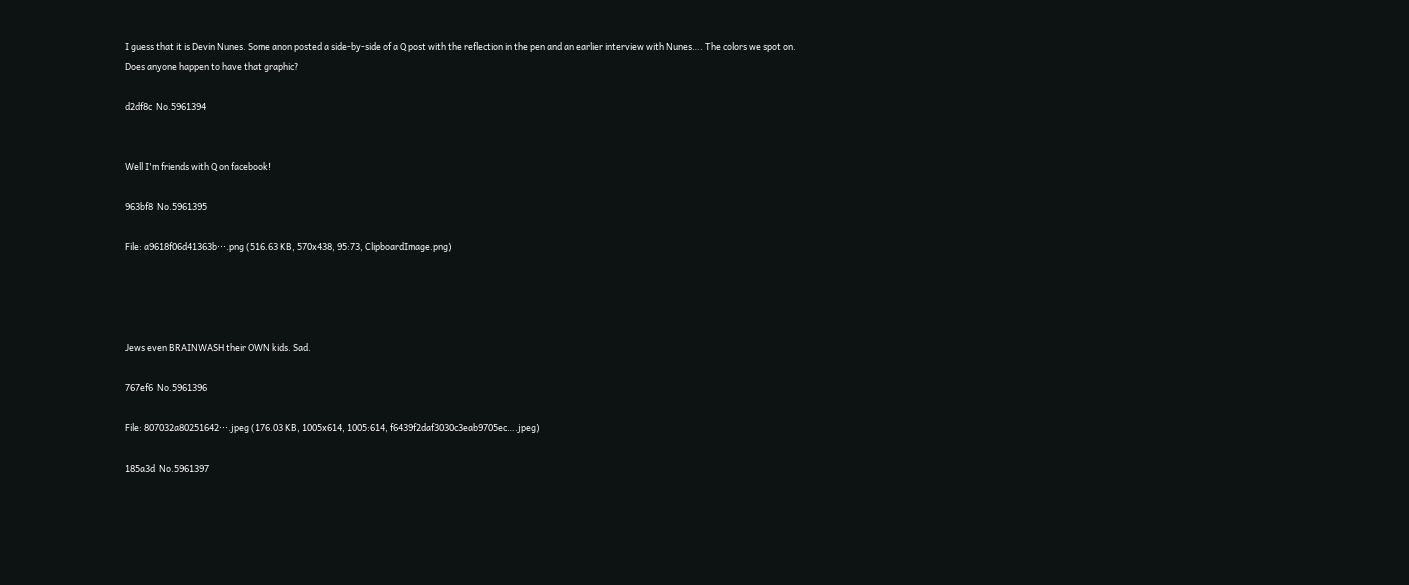I guess that it is Devin Nunes. Some anon posted a side-by-side of a Q post with the reflection in the pen and an earlier interview with Nunes…. The colors we spot on. Does anyone happen to have that graphic?

d2df8c  No.5961394


Well I'm friends with Q on facebook!

963bf8  No.5961395

File: a9618f06d41363b⋯.png (516.63 KB, 570x438, 95:73, ClipboardImage.png)




Jews even BRAINWASH their OWN kids. Sad.

767ef6  No.5961396

File: 807032a80251642⋯.jpeg (176.03 KB, 1005x614, 1005:614, f6439f2daf3030c3eab9705ec….jpeg)

185a3d  No.5961397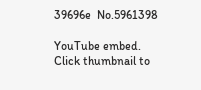39696e  No.5961398

YouTube embed. Click thumbnail to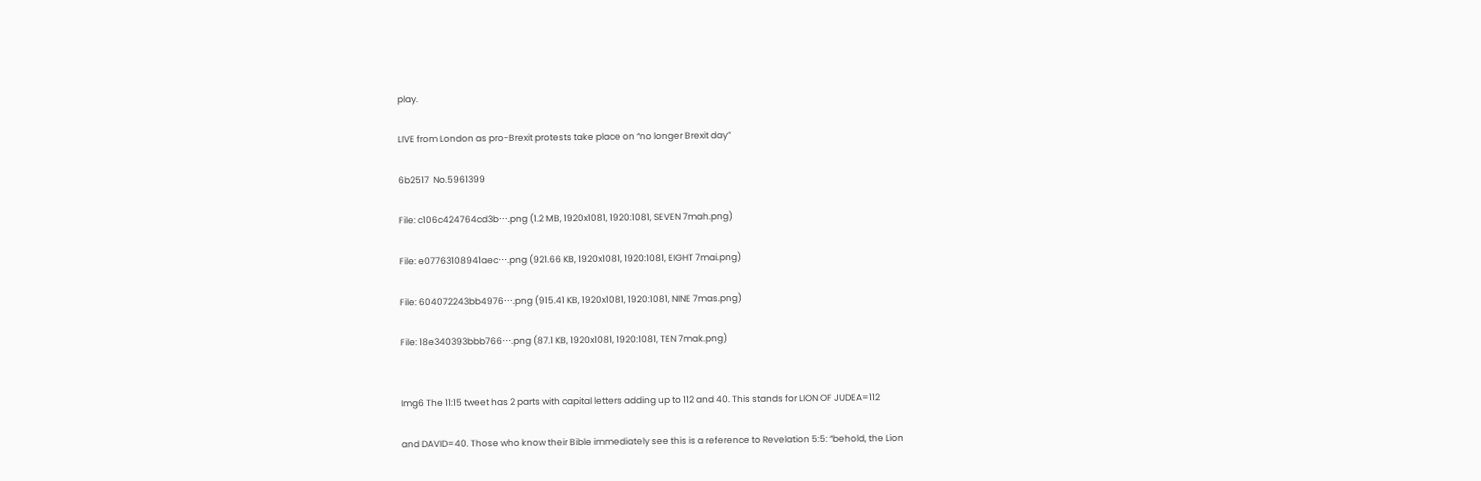play.

LIVE from London as pro-Brexit protests take place on “no longer Brexit day”

6b2517  No.5961399

File: c106c424764cd3b⋯.png (1.2 MB, 1920x1081, 1920:1081, SEVEN 7mah.png)

File: e07763108941aec⋯.png (921.66 KB, 1920x1081, 1920:1081, EIGHT 7mai.png)

File: 604072243bb4976⋯.png (915.41 KB, 1920x1081, 1920:1081, NINE 7mas.png)

File: 18e340393bbb766⋯.png (87.1 KB, 1920x1081, 1920:1081, TEN 7mak.png)


Img6 The 11:15 tweet has 2 parts with capital letters adding up to 112 and 40. This stands for LION OF JUDEA=112

and DAVID=40. Those who know their Bible immediately see this is a reference to Revelation 5:5: “behold, the Lion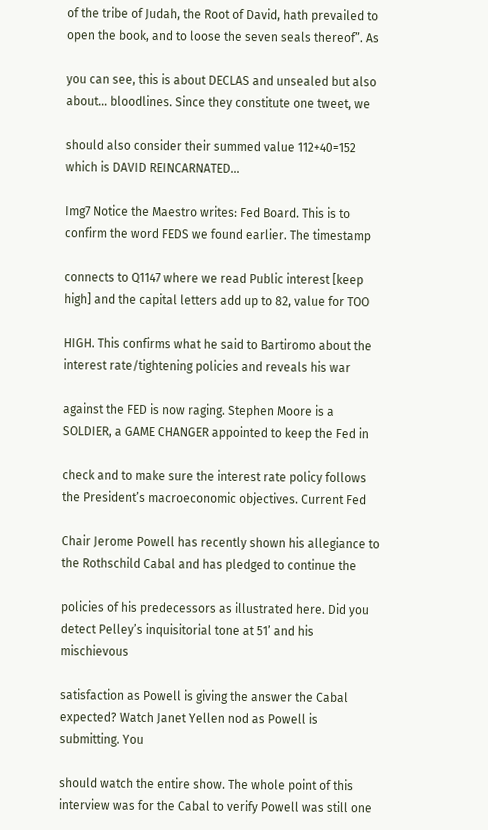of the tribe of Judah, the Root of David, hath prevailed to open the book, and to loose the seven seals thereof”. As

you can see, this is about DECLAS and unsealed but also about… bloodlines. Since they constitute one tweet, we

should also consider their summed value 112+40=152 which is DAVID REINCARNATED…

Img7 Notice the Maestro writes: Fed Board. This is to confirm the word FEDS we found earlier. The timestamp

connects to Q1147 where we read Public interest [keep high] and the capital letters add up to 82, value for TOO

HIGH. This confirms what he said to Bartiromo about the interest rate/tightening policies and reveals his war

against the FED is now raging. Stephen Moore is a SOLDIER, a GAME CHANGER appointed to keep the Fed in

check and to make sure the interest rate policy follows the President’s macroeconomic objectives. Current Fed

Chair Jerome Powell has recently shown his allegiance to the Rothschild Cabal and has pledged to continue the

policies of his predecessors as illustrated here. Did you detect Pelley’s inquisitorial tone at 51’ and his mischievous

satisfaction as Powell is giving the answer the Cabal expected? Watch Janet Yellen nod as Powell is submitting. You

should watch the entire show. The whole point of this interview was for the Cabal to verify Powell was still one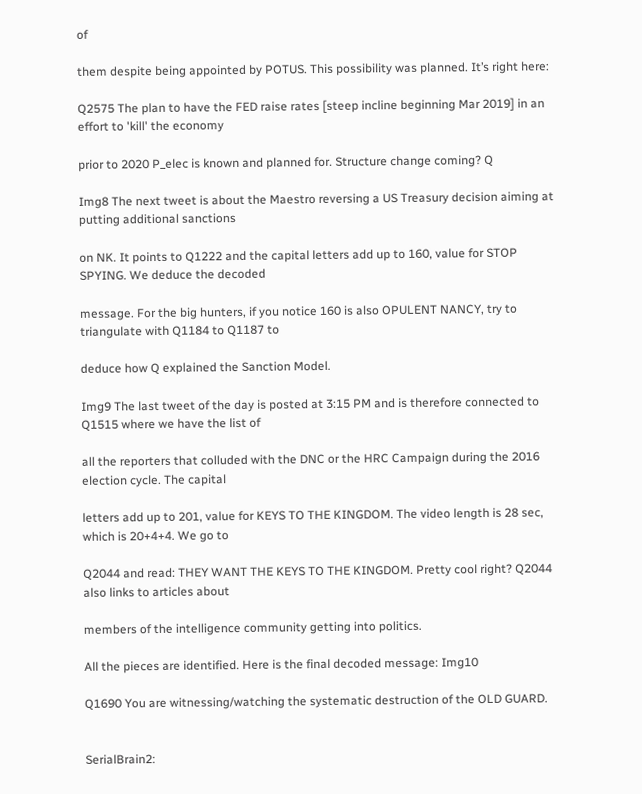of

them despite being appointed by POTUS. This possibility was planned. It’s right here:

Q2575 The plan to have the FED raise rates [steep incline beginning Mar 2019] in an effort to 'kill' the economy

prior to 2020 P_elec is known and planned for. Structure change coming? Q

Img8 The next tweet is about the Maestro reversing a US Treasury decision aiming at putting additional sanctions

on NK. It points to Q1222 and the capital letters add up to 160, value for STOP SPYING. We deduce the decoded

message. For the big hunters, if you notice 160 is also OPULENT NANCY, try to triangulate with Q1184 to Q1187 to

deduce how Q explained the Sanction Model.

Img9 The last tweet of the day is posted at 3:15 PM and is therefore connected to Q1515 where we have the list of

all the reporters that colluded with the DNC or the HRC Campaign during the 2016 election cycle. The capital

letters add up to 201, value for KEYS TO THE KINGDOM. The video length is 28 sec, which is 20+4+4. We go to

Q2044 and read: THEY WANT THE KEYS TO THE KINGDOM. Pretty cool right? Q2044 also links to articles about

members of the intelligence community getting into politics.

All the pieces are identified. Here is the final decoded message: Img10

Q1690 You are witnessing/watching the systematic destruction of the OLD GUARD.


SerialBrain2: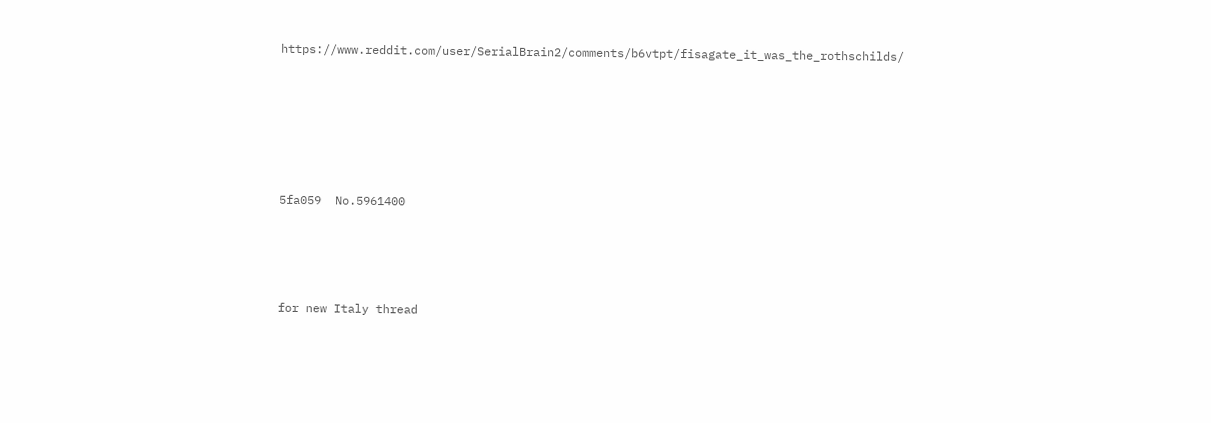https://www.reddit.com/user/SerialBrain2/comments/b6vtpt/fisagate_it_was_the_rothschilds/






5fa059  No.5961400




for new Italy thread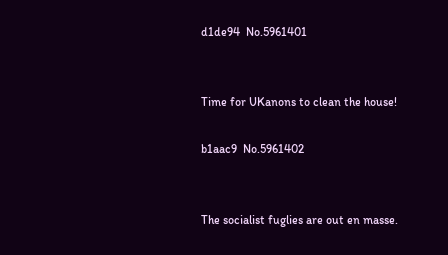d1de94  No.5961401


Time for UKanons to clean the house!

b1aac9  No.5961402


The socialist fuglies are out en masse.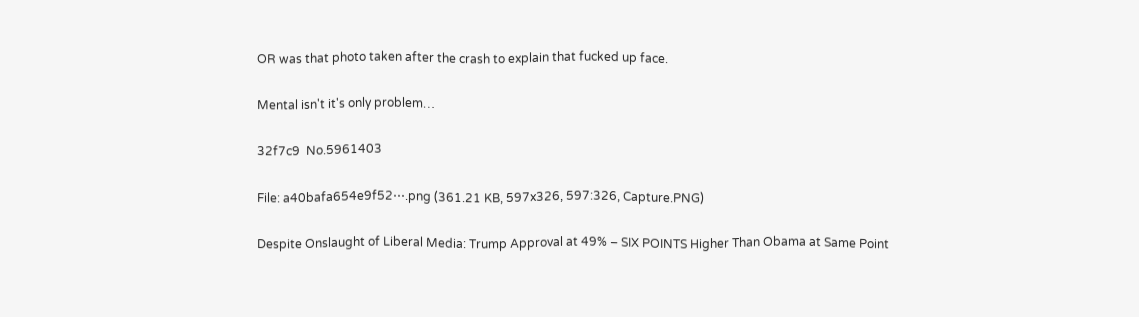OR was that photo taken after the crash to explain that fucked up face.

Mental isn't it's only problem…

32f7c9  No.5961403

File: a40bafa654e9f52⋯.png (361.21 KB, 597x326, 597:326, Capture.PNG)

Despite Onslaught of Liberal Media: Trump Approval at 49% – SIX POINTS Higher Than Obama at Same Point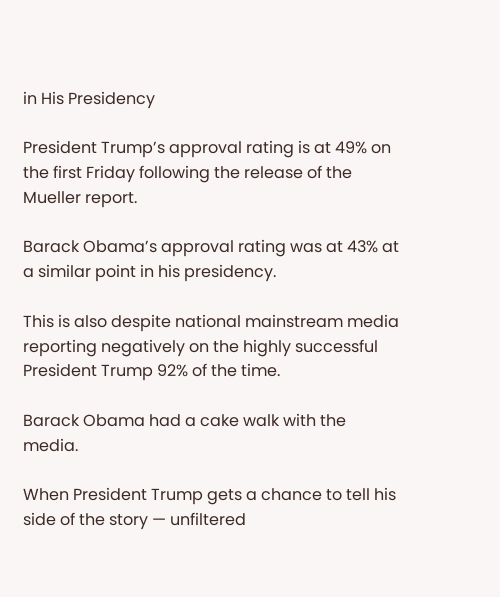in His Presidency

President Trump’s approval rating is at 49% on the first Friday following the release of the Mueller report.

Barack Obama’s approval rating was at 43% at a similar point in his presidency.

This is also despite national mainstream media reporting negatively on the highly successful President Trump 92% of the time.

Barack Obama had a cake walk with the media.

When President Trump gets a chance to tell his side of the story — unfiltered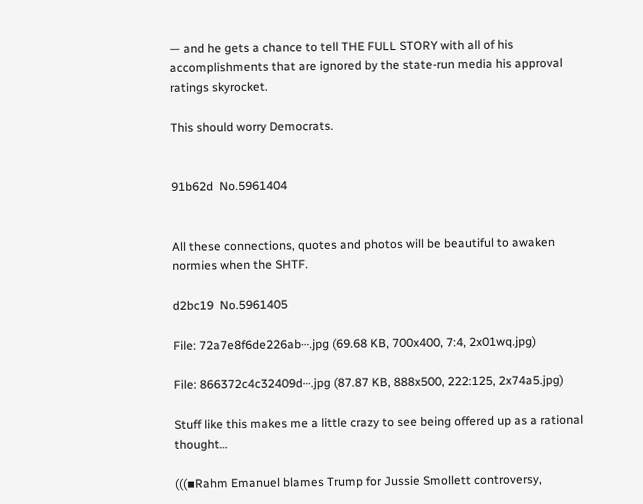— and he gets a chance to tell THE FULL STORY with all of his accomplishments that are ignored by the state-run media his approval ratings skyrocket.

This should worry Democrats.


91b62d  No.5961404


All these connections, quotes and photos will be beautiful to awaken normies when the SHTF.

d2bc19  No.5961405

File: 72a7e8f6de226ab⋯.jpg (69.68 KB, 700x400, 7:4, 2x01wq.jpg)

File: 866372c4c32409d⋯.jpg (87.87 KB, 888x500, 222:125, 2x74a5.jpg)

Stuff like this makes me a little crazy to see being offered up as a rational thought…

(((▪Rahm Emanuel blames Trump for Jussie Smollett controversy,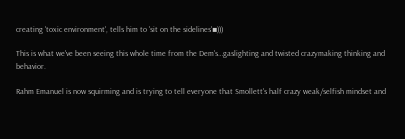creating 'toxic environment', tells him to 'sit on the sidelines'▪)))

This is what we've been seeing this whole time from the Dem's…gaslighting and twisted crazymaking thinking and behavior.

Rahm Emanuel is now squirming and is trying to tell everyone that Smollett's half crazy weak/selfish mindset and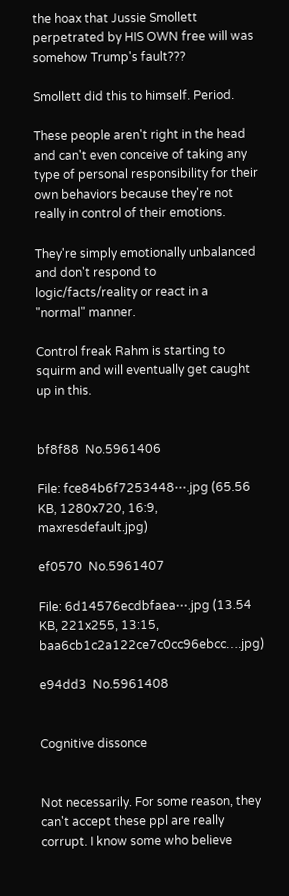the hoax that Jussie Smollett perpetrated by HIS OWN free will was somehow Trump's fault???

Smollett did this to himself. Period.

These people aren't right in the head and can't even conceive of taking any type of personal responsibility for their own behaviors because they're not really in control of their emotions.

They're simply emotionally unbalanced and don't respond to logic/facts/reality or react in a "normal" manner.

Control freak Rahm is starting to squirm and will eventually get caught up in this.


bf8f88  No.5961406

File: fce84b6f7253448⋯.jpg (65.56 KB, 1280x720, 16:9, maxresdefault.jpg)

ef0570  No.5961407

File: 6d14576ecdbfaea⋯.jpg (13.54 KB, 221x255, 13:15, baa6cb1c2a122ce7c0cc96ebcc….jpg)

e94dd3  No.5961408


Cognitive dissonce


Not necessarily. For some reason, they can't accept these ppl are really corrupt. I know some who believe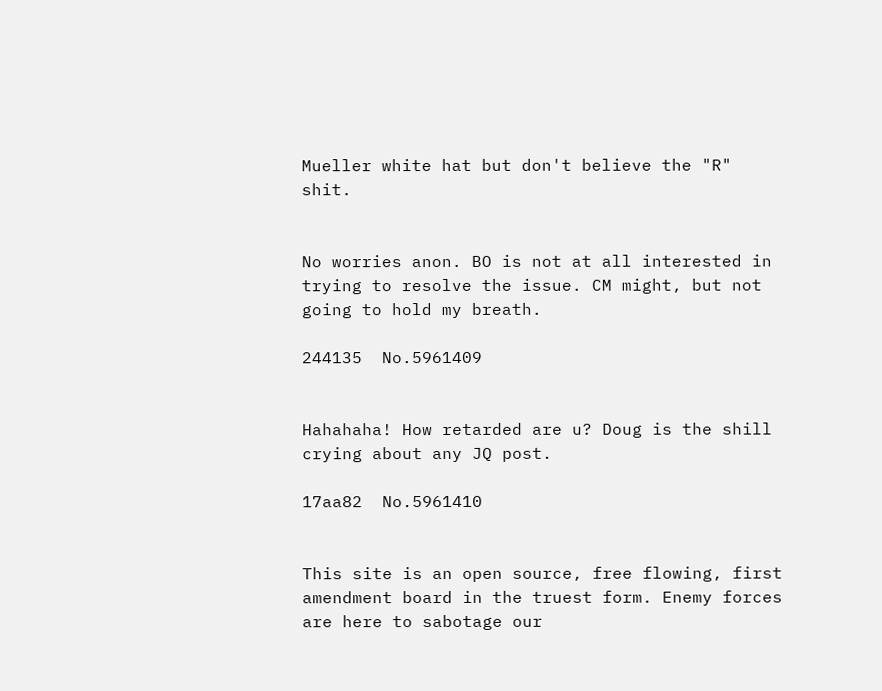Mueller white hat but don't believe the "R" shit.


No worries anon. BO is not at all interested in trying to resolve the issue. CM might, but not going to hold my breath.

244135  No.5961409


Hahahaha! How retarded are u? Doug is the shill crying about any JQ post.

17aa82  No.5961410


This site is an open source, free flowing, first amendment board in the truest form. Enemy forces are here to sabotage our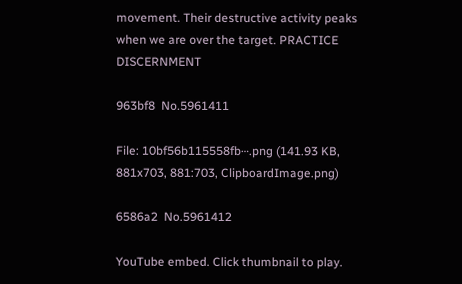movement. Their destructive activity peaks when we are over the target. PRACTICE DISCERNMENT

963bf8  No.5961411

File: 10bf56b115558fb⋯.png (141.93 KB, 881x703, 881:703, ClipboardImage.png)

6586a2  No.5961412

YouTube embed. Click thumbnail to play.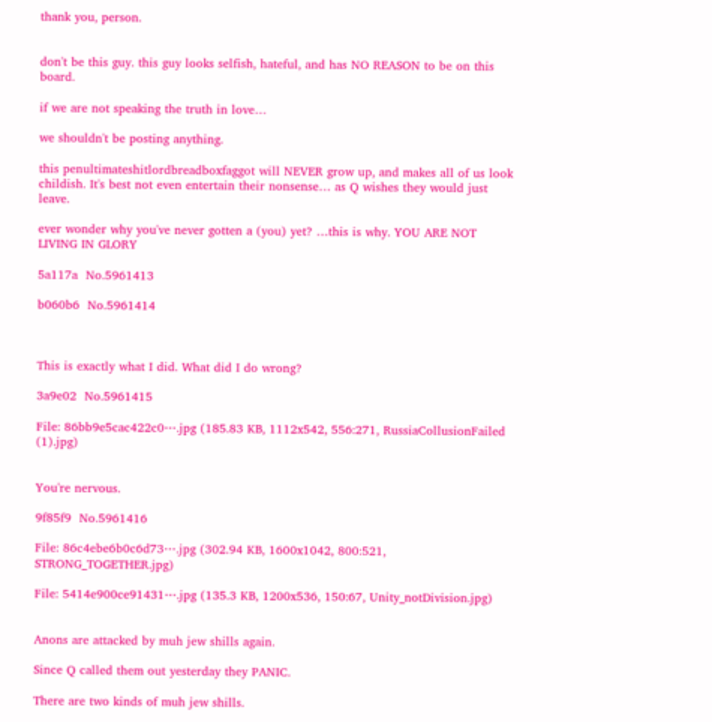thank you, person.


don't be this guy. this guy looks selfish, hateful, and has NO REASON to be on this board.

if we are not speaking the truth in love…

we shouldn't be posting anything.

this penultimateshitlordbreadboxfaggot will NEVER grow up, and makes all of us look childish. It's best not even entertain their nonsense… as Q wishes they would just leave.

ever wonder why you've never gotten a (you) yet? …this is why. YOU ARE NOT LIVING IN GLORY

5a117a  No.5961413

b060b6  No.5961414



This is exactly what I did. What did I do wrong?

3a9e02  No.5961415

File: 86bb9e5cac422c0⋯.jpg (185.83 KB, 1112x542, 556:271, RussiaCollusionFailed (1).jpg)


You're nervous.

9f85f9  No.5961416

File: 86c4ebe6b0c6d73⋯.jpg (302.94 KB, 1600x1042, 800:521, STRONG_TOGETHER.jpg)

File: 5414e900ce91431⋯.jpg (135.3 KB, 1200x536, 150:67, Unity_notDivision.jpg)


Anons are attacked by muh jew shills again.

Since Q called them out yesterday they PANIC.

There are two kinds of muh jew shills.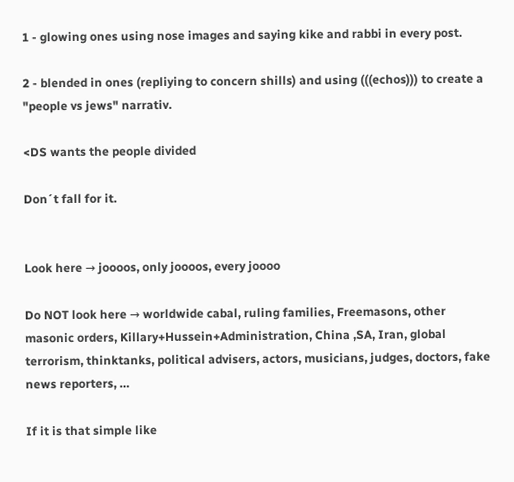1 - glowing ones using nose images and saying kike and rabbi in every post.

2 - blended in ones (repliying to concern shills) and using (((echos))) to create a "people vs jews" narrativ.

<DS wants the people divided

Don´t fall for it.


Look here → joooos, only joooos, every joooo

Do NOT look here → worldwide cabal, ruling families, Freemasons, other masonic orders, Killary+Hussein+Administration, China ,SA, Iran, global terrorism, thinktanks, political advisers, actors, musicians, judges, doctors, fake news reporters, …

If it is that simple like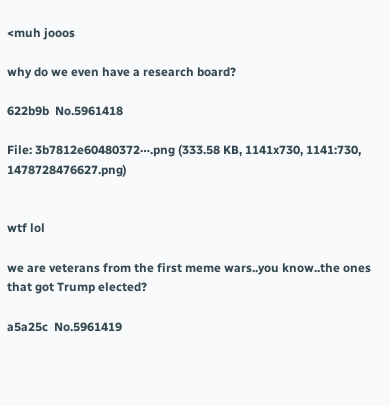<muh jooos

why do we even have a research board?

622b9b  No.5961418

File: 3b7812e60480372⋯.png (333.58 KB, 1141x730, 1141:730, 1478728476627.png)


wtf lol

we are veterans from the first meme wars..you know..the ones that got Trump elected?

a5a25c  No.5961419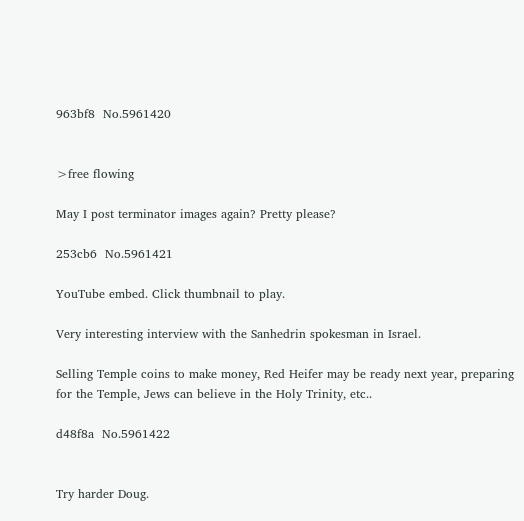963bf8  No.5961420


>free flowing

May I post terminator images again? Pretty please?

253cb6  No.5961421

YouTube embed. Click thumbnail to play.

Very interesting interview with the Sanhedrin spokesman in Israel.

Selling Temple coins to make money, Red Heifer may be ready next year, preparing for the Temple, Jews can believe in the Holy Trinity, etc..

d48f8a  No.5961422


Try harder Doug.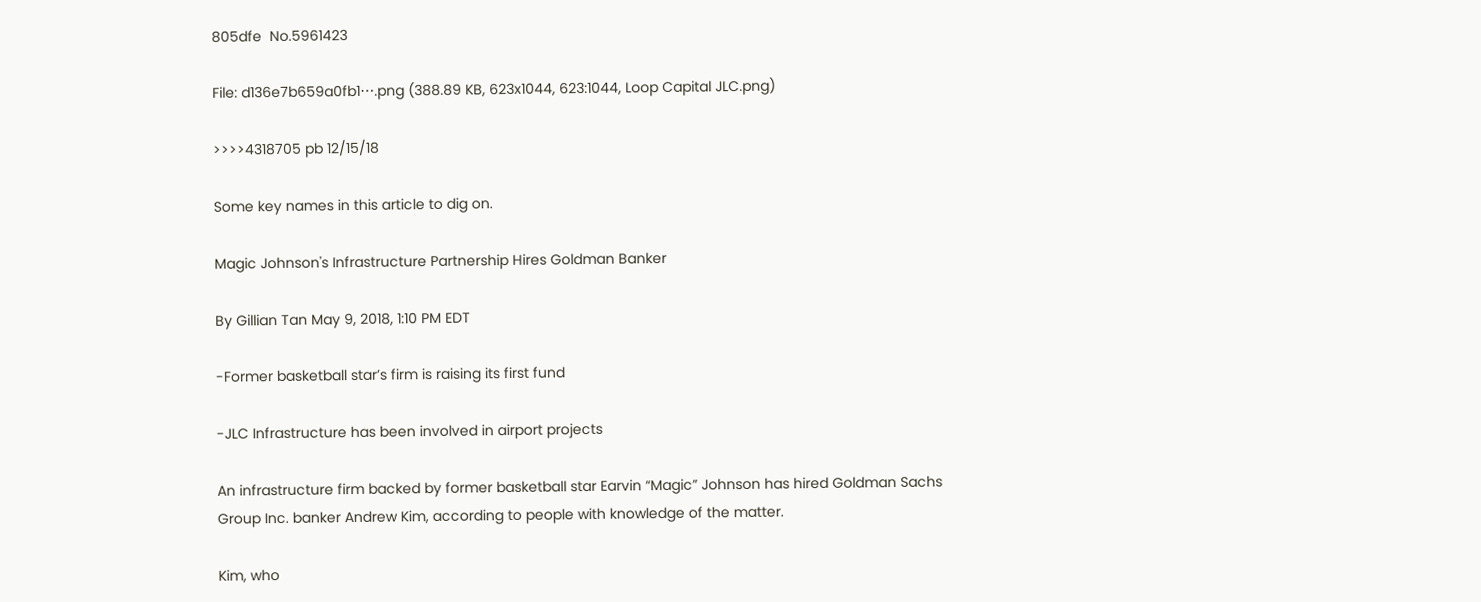805dfe  No.5961423

File: d136e7b659a0fb1⋯.png (388.89 KB, 623x1044, 623:1044, Loop Capital JLC.png)

>>>>4318705 pb 12/15/18

Some key names in this article to dig on.

Magic Johnson's Infrastructure Partnership Hires Goldman Banker

By Gillian Tan May 9, 2018, 1:10 PM EDT

-Former basketball star’s firm is raising its first fund

-JLC Infrastructure has been involved in airport projects

An infrastructure firm backed by former basketball star Earvin “Magic” Johnson has hired Goldman Sachs Group Inc. banker Andrew Kim, according to people with knowledge of the matter.

Kim, who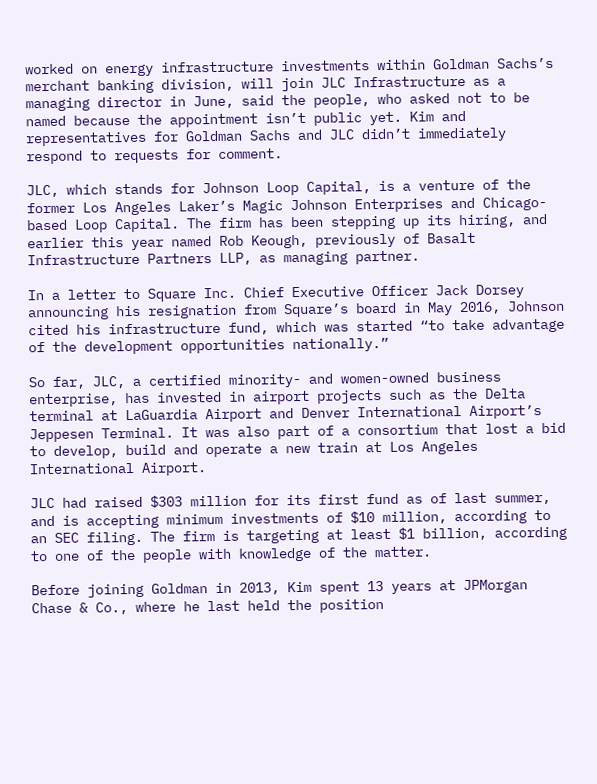worked on energy infrastructure investments within Goldman Sachs’s merchant banking division, will join JLC Infrastructure as a managing director in June, said the people, who asked not to be named because the appointment isn’t public yet. Kim and representatives for Goldman Sachs and JLC didn’t immediately respond to requests for comment.

JLC, which stands for Johnson Loop Capital, is a venture of the former Los Angeles Laker’s Magic Johnson Enterprises and Chicago-based Loop Capital. The firm has been stepping up its hiring, and earlier this year named Rob Keough, previously of Basalt Infrastructure Partners LLP, as managing partner.

In a letter to Square Inc. Chief Executive Officer Jack Dorsey announcing his resignation from Square’s board in May 2016, Johnson cited his infrastructure fund, which was started “to take advantage of the development opportunities nationally.”

So far, JLC, a certified minority- and women-owned business enterprise, has invested in airport projects such as the Delta terminal at LaGuardia Airport and Denver International Airport’s Jeppesen Terminal. It was also part of a consortium that lost a bid to develop, build and operate a new train at Los Angeles International Airport.

JLC had raised $303 million for its first fund as of last summer, and is accepting minimum investments of $10 million, according to an SEC filing. The firm is targeting at least $1 billion, according to one of the people with knowledge of the matter.

Before joining Goldman in 2013, Kim spent 13 years at JPMorgan Chase & Co., where he last held the position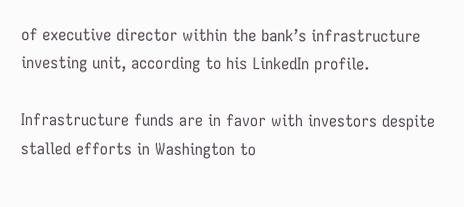of executive director within the bank’s infrastructure investing unit, according to his LinkedIn profile.

Infrastructure funds are in favor with investors despite stalled efforts in Washington to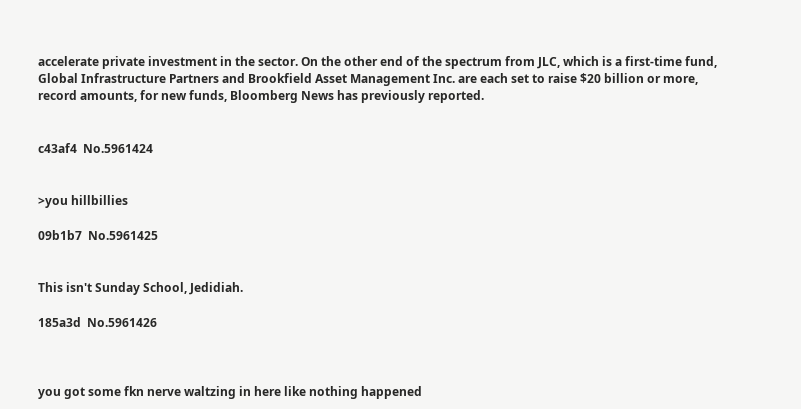accelerate private investment in the sector. On the other end of the spectrum from JLC, which is a first-time fund, Global Infrastructure Partners and Brookfield Asset Management Inc. are each set to raise $20 billion or more, record amounts, for new funds, Bloomberg News has previously reported.


c43af4  No.5961424


>you hillbillies

09b1b7  No.5961425


This isn't Sunday School, Jedidiah.

185a3d  No.5961426



you got some fkn nerve waltzing in here like nothing happened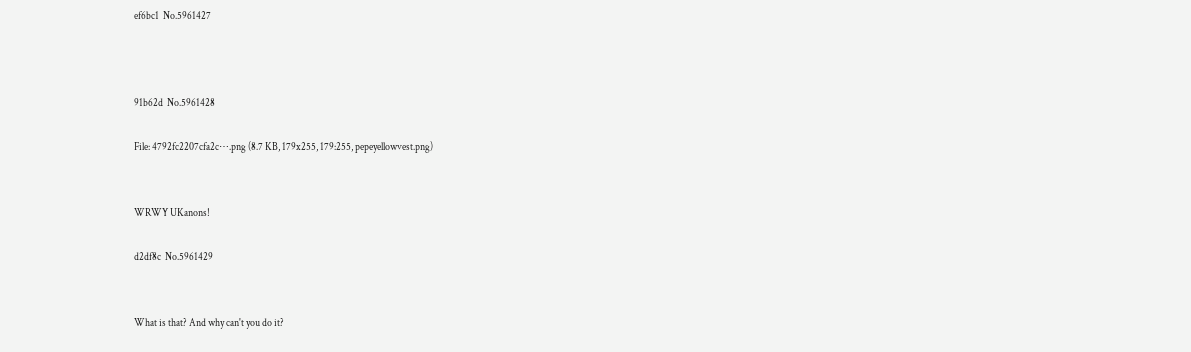ef6bc1  No.5961427



91b62d  No.5961428

File: 4792fc2207cfa2c⋯.png (8.7 KB, 179x255, 179:255, pepeyellowvest.png)


WRWY UKanons!

d2df8c  No.5961429


What is that? And why can't you do it?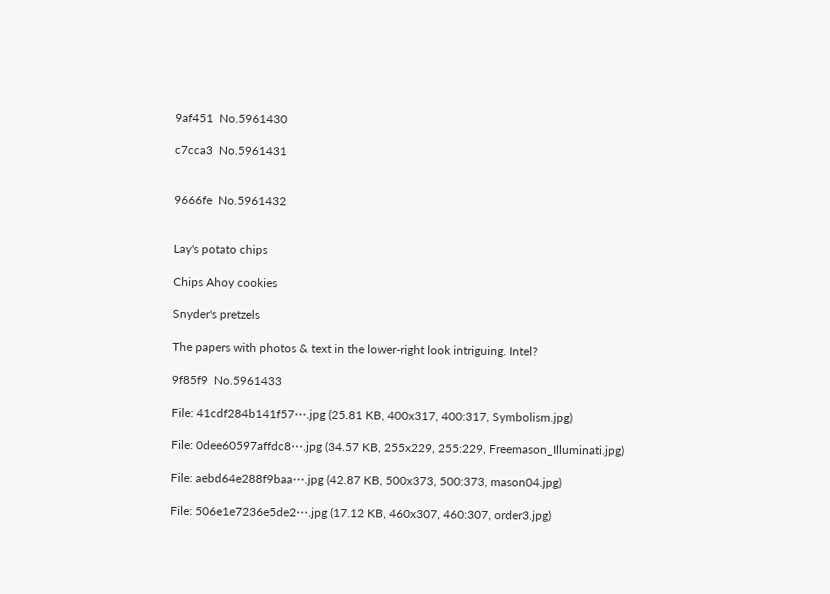9af451  No.5961430

c7cca3  No.5961431


9666fe  No.5961432


Lay's potato chips

Chips Ahoy cookies

Snyder's pretzels

The papers with photos & text in the lower-right look intriguing. Intel?

9f85f9  No.5961433

File: 41cdf284b141f57⋯.jpg (25.81 KB, 400x317, 400:317, Symbolism.jpg)

File: 0dee60597affdc8⋯.jpg (34.57 KB, 255x229, 255:229, Freemason_Illuminati.jpg)

File: aebd64e288f9baa⋯.jpg (42.87 KB, 500x373, 500:373, mason04.jpg)

File: 506e1e7236e5de2⋯.jpg (17.12 KB, 460x307, 460:307, order3.jpg)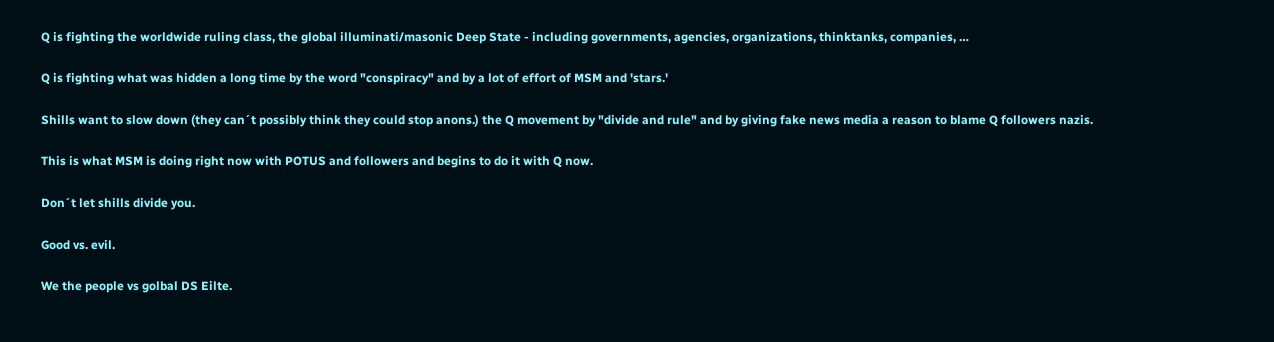Q is fighting the worldwide ruling class, the global illuminati/masonic Deep State - including governments, agencies, organizations, thinktanks, companies, …

Q is fighting what was hidden a long time by the word "conspiracy" and by a lot of effort of MSM and 'stars.'

Shills want to slow down (they can´t possibly think they could stop anons.) the Q movement by "divide and rule" and by giving fake news media a reason to blame Q followers nazis.

This is what MSM is doing right now with POTUS and followers and begins to do it with Q now.

Don´t let shills divide you.

Good vs. evil.

We the people vs golbal DS Eilte.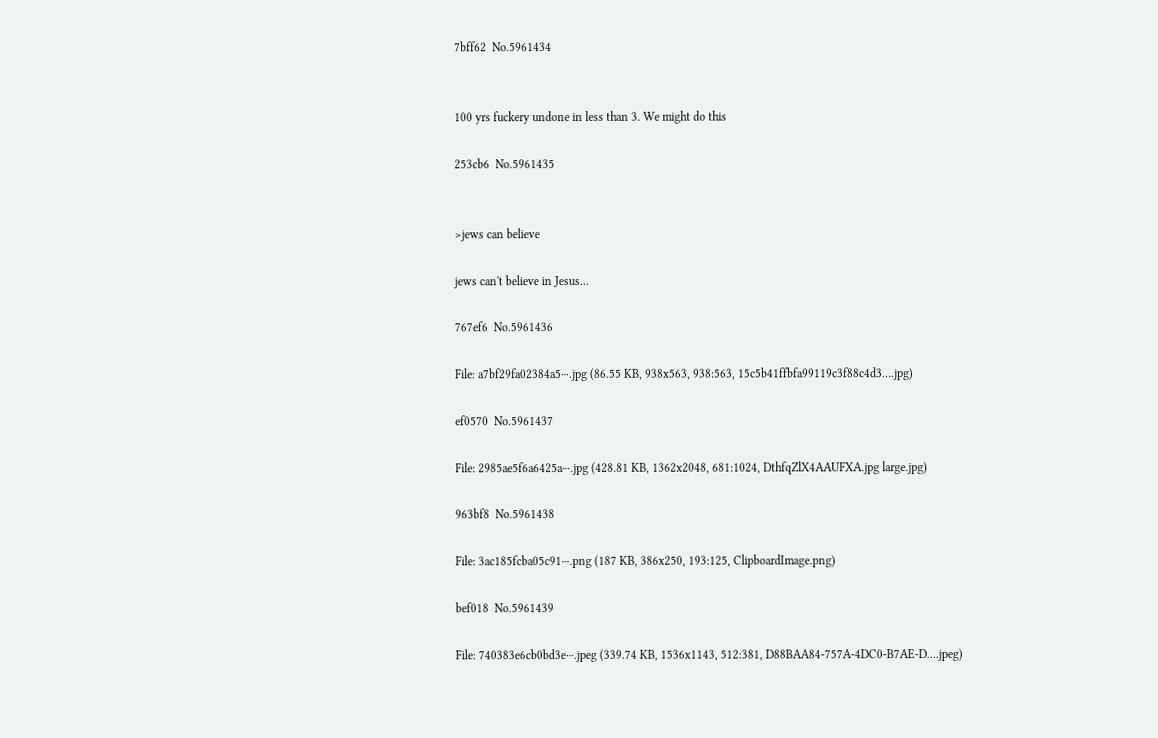7bff62  No.5961434


100 yrs fuckery undone in less than 3. We might do this

253cb6  No.5961435


>jews can believe

jews can't believe in Jesus…

767ef6  No.5961436

File: a7bf29fa02384a5⋯.jpg (86.55 KB, 938x563, 938:563, 15c5b41ffbfa99119c3f88c4d3….jpg)

ef0570  No.5961437

File: 2985ae5f6a6425a⋯.jpg (428.81 KB, 1362x2048, 681:1024, DthfqZlX4AAUFXA.jpg large.jpg)

963bf8  No.5961438

File: 3ac185fcba05c91⋯.png (187 KB, 386x250, 193:125, ClipboardImage.png)

bef018  No.5961439

File: 740383e6cb0bd3e⋯.jpeg (339.74 KB, 1536x1143, 512:381, D88BAA84-757A-4DC0-B7AE-D….jpeg)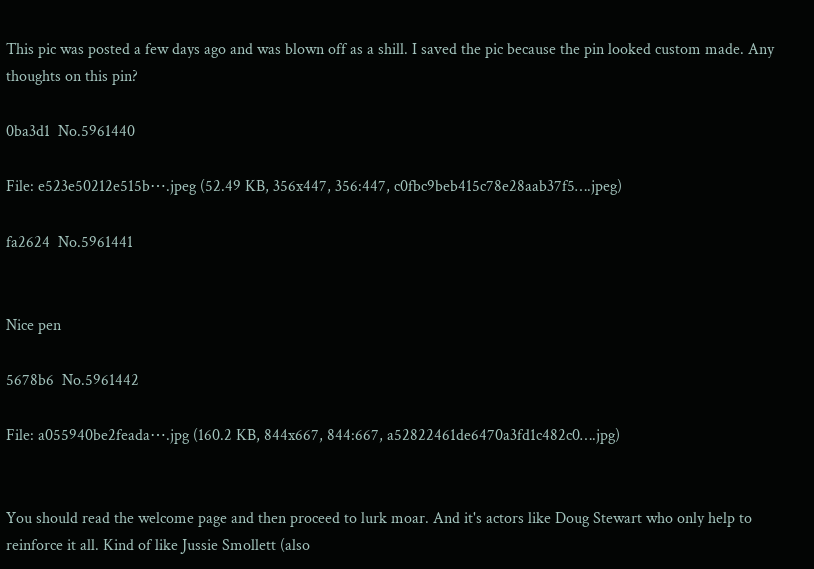This pic was posted a few days ago and was blown off as a shill. I saved the pic because the pin looked custom made. Any thoughts on this pin?

0ba3d1  No.5961440

File: e523e50212e515b⋯.jpeg (52.49 KB, 356x447, 356:447, c0fbc9beb415c78e28aab37f5….jpeg)

fa2624  No.5961441


Nice pen

5678b6  No.5961442

File: a055940be2feada⋯.jpg (160.2 KB, 844x667, 844:667, a52822461de6470a3fd1c482c0….jpg)


You should read the welcome page and then proceed to lurk moar. And it's actors like Doug Stewart who only help to reinforce it all. Kind of like Jussie Smollett (also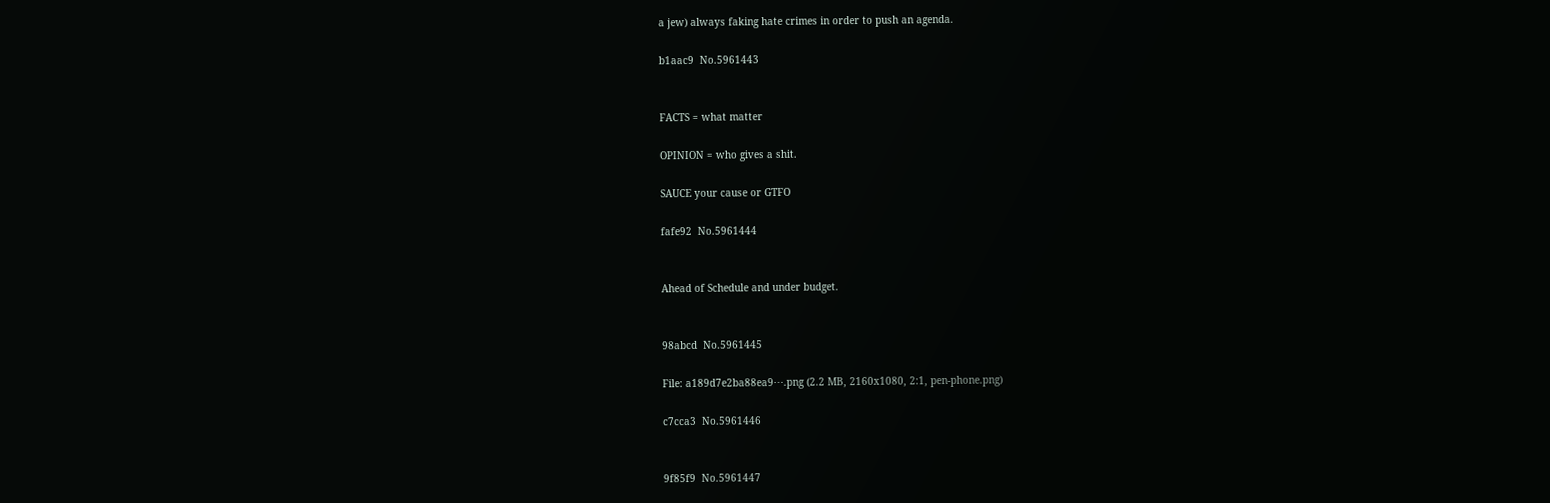a jew) always faking hate crimes in order to push an agenda.

b1aac9  No.5961443


FACTS = what matter

OPINION = who gives a shit.

SAUCE your cause or GTFO

fafe92  No.5961444


Ahead of Schedule and under budget.


98abcd  No.5961445

File: a189d7e2ba88ea9⋯.png (2.2 MB, 2160x1080, 2:1, pen-phone.png)

c7cca3  No.5961446


9f85f9  No.5961447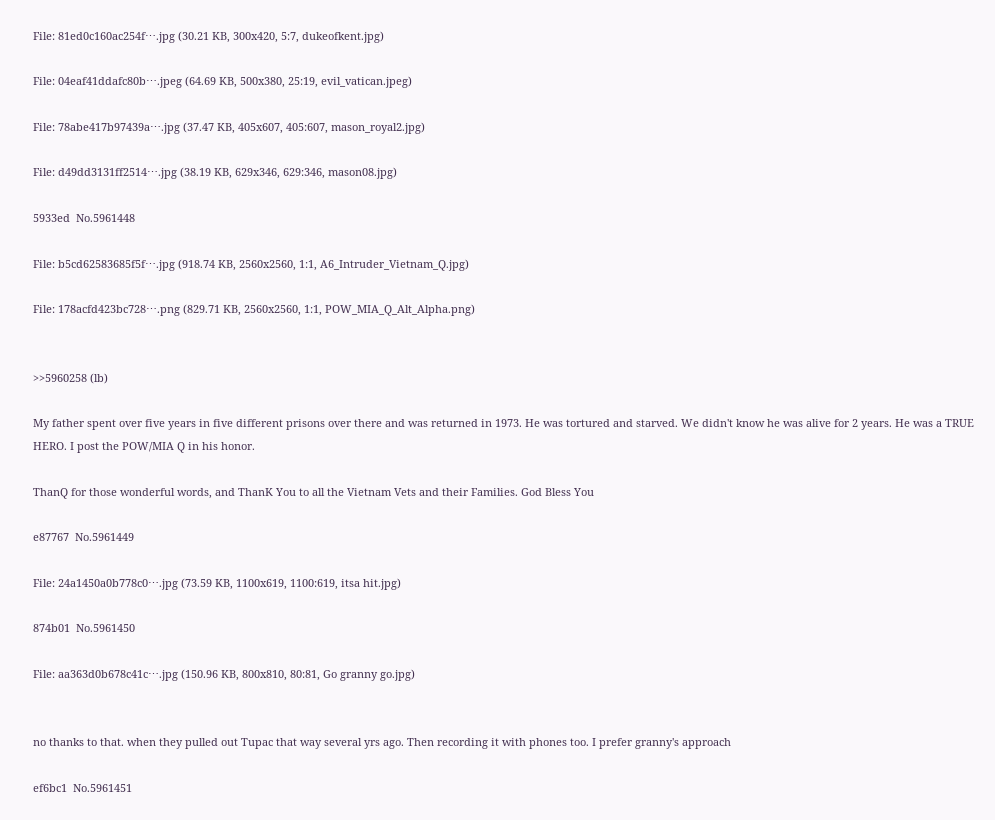File: 81ed0c160ac254f⋯.jpg (30.21 KB, 300x420, 5:7, dukeofkent.jpg)

File: 04eaf41ddafc80b⋯.jpeg (64.69 KB, 500x380, 25:19, evil_vatican.jpeg)

File: 78abe417b97439a⋯.jpg (37.47 KB, 405x607, 405:607, mason_royal2.jpg)

File: d49dd3131ff2514⋯.jpg (38.19 KB, 629x346, 629:346, mason08.jpg)

5933ed  No.5961448

File: b5cd62583685f5f⋯.jpg (918.74 KB, 2560x2560, 1:1, A6_Intruder_Vietnam_Q.jpg)

File: 178acfd423bc728⋯.png (829.71 KB, 2560x2560, 1:1, POW_MIA_Q_Alt_Alpha.png)


>>5960258 (lb)

My father spent over five years in five different prisons over there and was returned in 1973. He was tortured and starved. We didn't know he was alive for 2 years. He was a TRUE HERO. I post the POW/MIA Q in his honor.

ThanQ for those wonderful words, and ThanK You to all the Vietnam Vets and their Families. God Bless You

e87767  No.5961449

File: 24a1450a0b778c0⋯.jpg (73.59 KB, 1100x619, 1100:619, itsa hit.jpg)

874b01  No.5961450

File: aa363d0b678c41c⋯.jpg (150.96 KB, 800x810, 80:81, Go granny go.jpg)


no thanks to that. when they pulled out Tupac that way several yrs ago. Then recording it with phones too. I prefer granny's approach

ef6bc1  No.5961451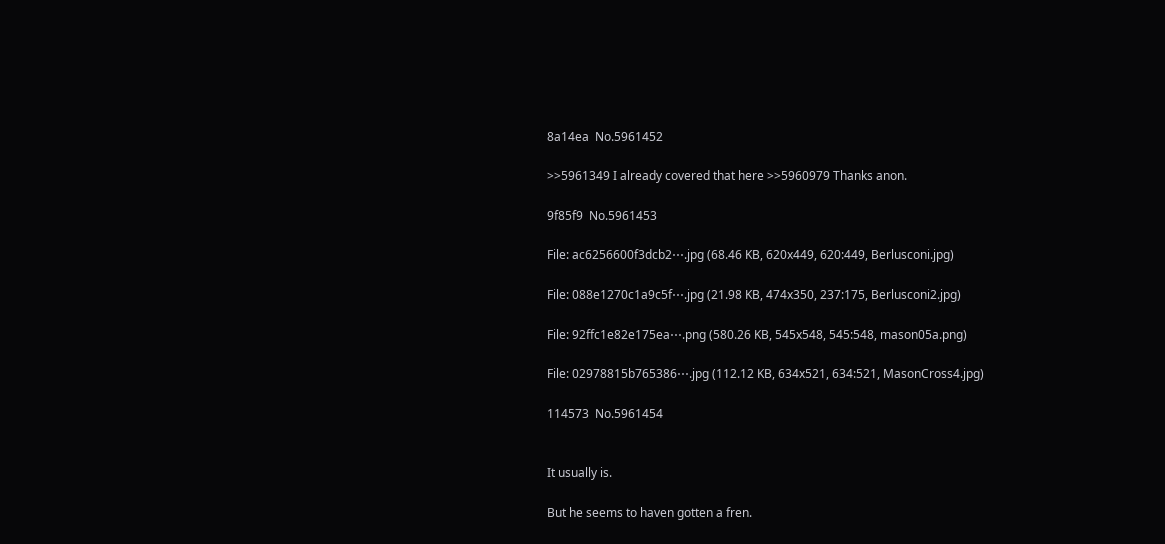8a14ea  No.5961452

>>5961349 I already covered that here >>5960979 Thanks anon.

9f85f9  No.5961453

File: ac6256600f3dcb2⋯.jpg (68.46 KB, 620x449, 620:449, Berlusconi.jpg)

File: 088e1270c1a9c5f⋯.jpg (21.98 KB, 474x350, 237:175, Berlusconi2.jpg)

File: 92ffc1e82e175ea⋯.png (580.26 KB, 545x548, 545:548, mason05a.png)

File: 02978815b765386⋯.jpg (112.12 KB, 634x521, 634:521, MasonCross4.jpg)

114573  No.5961454


It usually is.

But he seems to haven gotten a fren.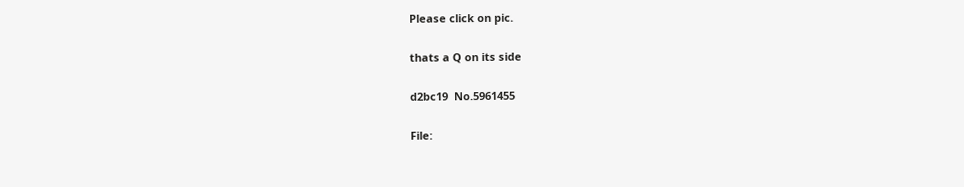Please click on pic.

thats a Q on its side

d2bc19  No.5961455

File: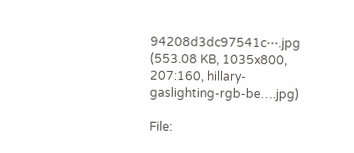94208d3dc97541c⋯.jpg (553.08 KB, 1035x800, 207:160, hillary-gaslighting-rgb-be….jpg)

File: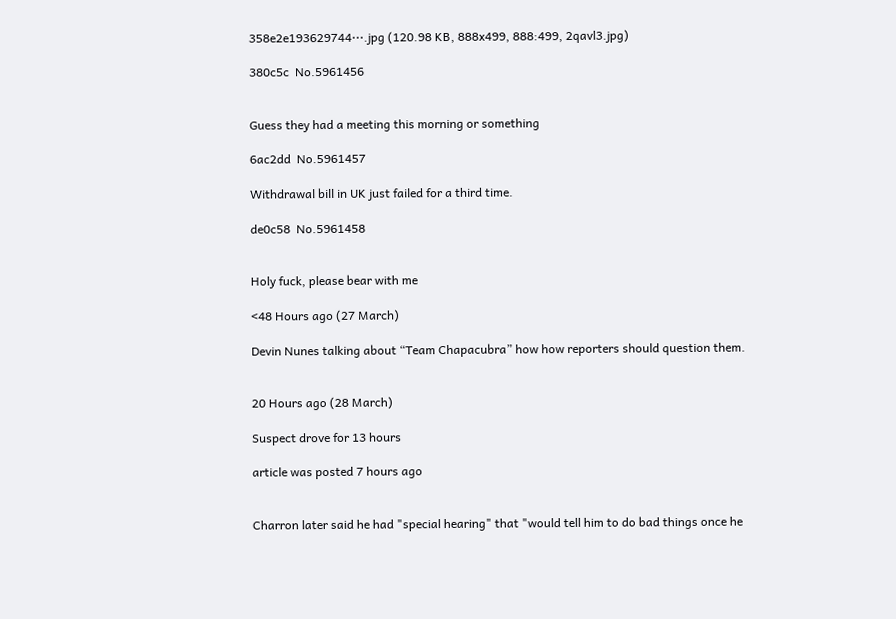358e2e193629744⋯.jpg (120.98 KB, 888x499, 888:499, 2qavl3.jpg)

380c5c  No.5961456


Guess they had a meeting this morning or something

6ac2dd  No.5961457

Withdrawal bill in UK just failed for a third time.

de0c58  No.5961458


Holy fuck, please bear with me

<48 Hours ago (27 March)

Devin Nunes talking about “Team Chapacubra” how how reporters should question them.


20 Hours ago (28 March)

Suspect drove for 13 hours

article was posted 7 hours ago


Charron later said he had "special hearing" that "would tell him to do bad things once he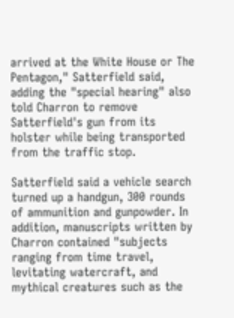arrived at the White House or The Pentagon," Satterfield said, adding the "special hearing" also told Charron to remove Satterfield's gun from its holster while being transported from the traffic stop.

Satterfield said a vehicle search turned up a handgun, 300 rounds of ammunition and gunpowder. In addition, manuscripts written by Charron contained "subjects ranging from time travel, levitating watercraft, and mythical creatures such as the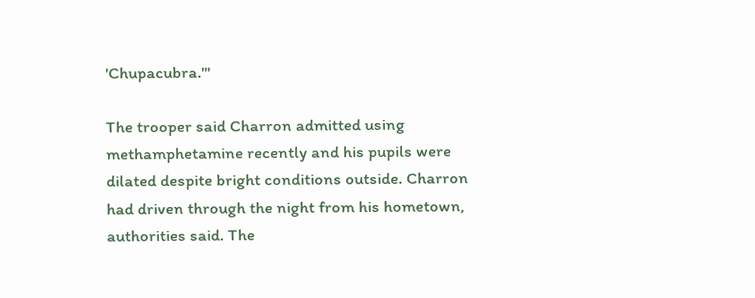'Chupacubra.'"

The trooper said Charron admitted using methamphetamine recently and his pupils were dilated despite bright conditions outside. Charron had driven through the night from his hometown, authorities said. The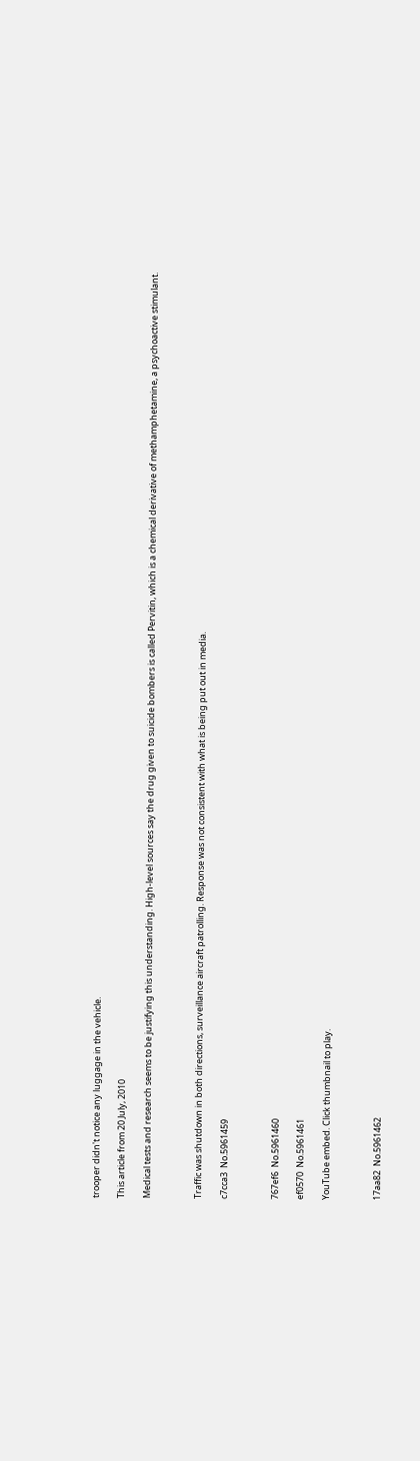trooper didn't notice any luggage in the vehicle.

This article from 20 July, 2010

Medical tests and research seems to be justifying this understanding. High-level sources say the drug given to suicide bombers is called Pervitin, which is a chemical derivative of methamphetamine, a psychoactive stimulant.



Traffic was shutdown in both directions, surveillance aircraft patrolling. Response was not consistent with what is being put out in media.

c7cca3  No.5961459



767ef6  No.5961460

ef0570  No.5961461

YouTube embed. Click thumbnail to play.



17aa82  No.5961462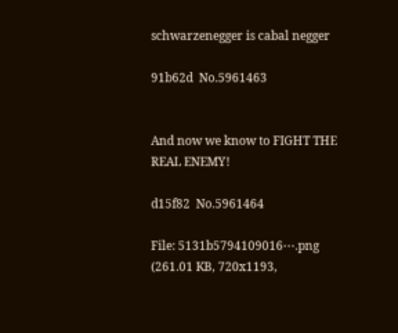schwarzenegger is cabal negger

91b62d  No.5961463


And now we know to FIGHT THE REAL ENEMY!

d15f82  No.5961464

File: 5131b5794109016⋯.png (261.01 KB, 720x1193,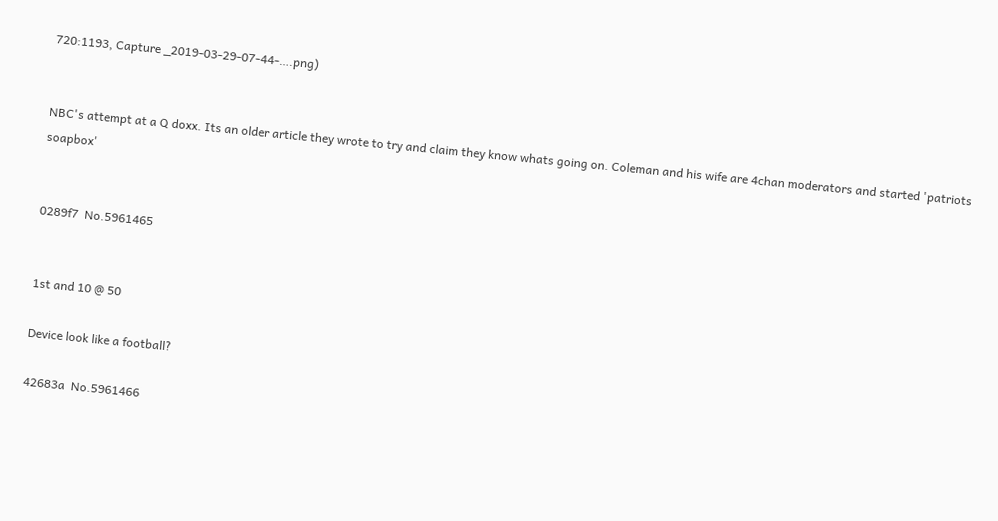720:1193, Capture _2019-03-29-07-44-….png)


NBC's attempt at a Q doxx. Its an older article they wrote to try and claim they know whats going on. Coleman and his wife are 4chan moderators and started 'patriots soapbox'


0289f7  No.5961465


1st and 10 @ 50

Device look like a football?

42683a  No.5961466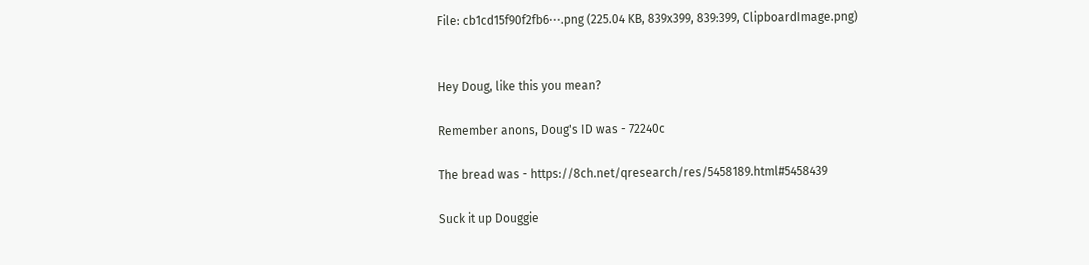File: cb1cd15f90f2fb6⋯.png (225.04 KB, 839x399, 839:399, ClipboardImage.png)


Hey Doug, like this you mean?

Remember anons, Doug's ID was - 72240c

The bread was - https://8ch.net/qresearch/res/5458189.html#5458439

Suck it up Douggie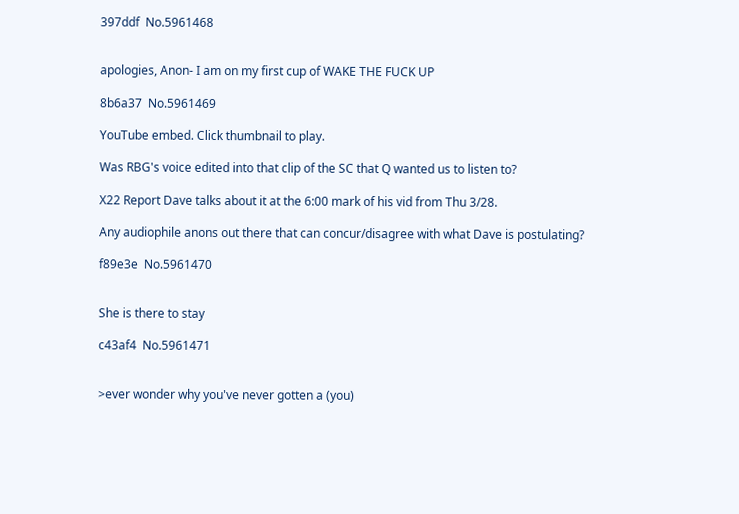397ddf  No.5961468


apologies, Anon- I am on my first cup of WAKE THE FUCK UP

8b6a37  No.5961469

YouTube embed. Click thumbnail to play.

Was RBG's voice edited into that clip of the SC that Q wanted us to listen to?

X22 Report Dave talks about it at the 6:00 mark of his vid from Thu 3/28.

Any audiophile anons out there that can concur/disagree with what Dave is postulating?

f89e3e  No.5961470


She is there to stay

c43af4  No.5961471


>ever wonder why you've never gotten a (you)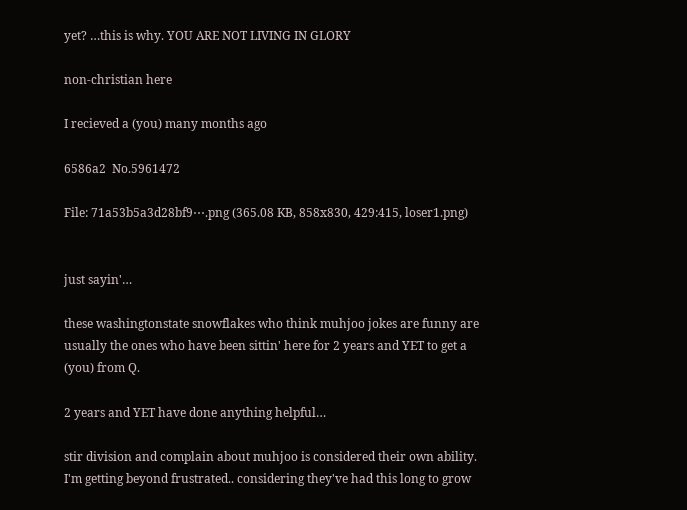yet? …this is why. YOU ARE NOT LIVING IN GLORY

non-christian here

I recieved a (you) many months ago

6586a2  No.5961472

File: 71a53b5a3d28bf9⋯.png (365.08 KB, 858x830, 429:415, loser1.png)


just sayin'…

these washingtonstate snowflakes who think muhjoo jokes are funny are usually the ones who have been sittin' here for 2 years and YET to get a (you) from Q.

2 years and YET have done anything helpful…

stir division and complain about muhjoo is considered their own ability. I'm getting beyond frustrated.. considering they've had this long to grow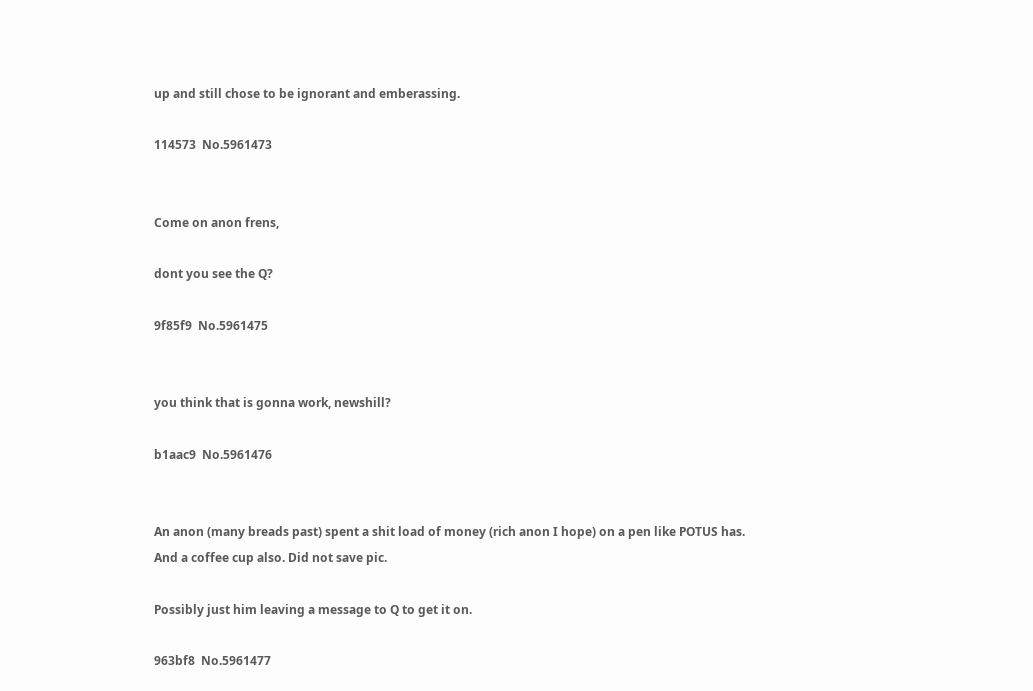up and still chose to be ignorant and emberassing.

114573  No.5961473


Come on anon frens,

dont you see the Q?

9f85f9  No.5961475


you think that is gonna work, newshill?

b1aac9  No.5961476


An anon (many breads past) spent a shit load of money (rich anon I hope) on a pen like POTUS has. And a coffee cup also. Did not save pic.

Possibly just him leaving a message to Q to get it on.

963bf8  No.5961477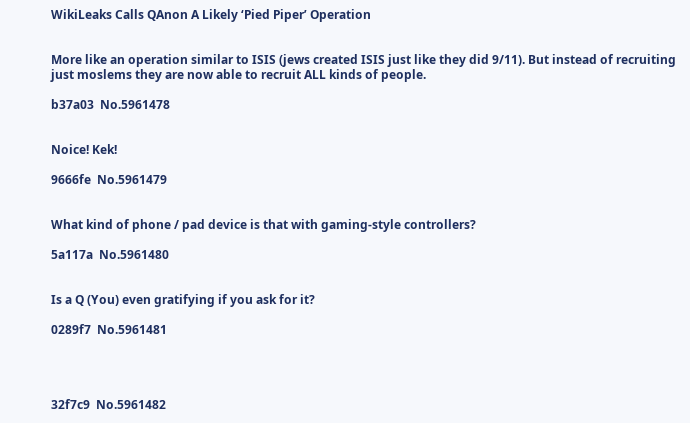WikiLeaks Calls QAnon A Likely ‘Pied Piper’ Operation


More like an operation similar to ISIS (jews created ISIS just like they did 9/11). But instead of recruiting just moslems they are now able to recruit ALL kinds of people.

b37a03  No.5961478


Noice! Kek!

9666fe  No.5961479


What kind of phone / pad device is that with gaming-style controllers?

5a117a  No.5961480


Is a Q (You) even gratifying if you ask for it?

0289f7  No.5961481




32f7c9  No.5961482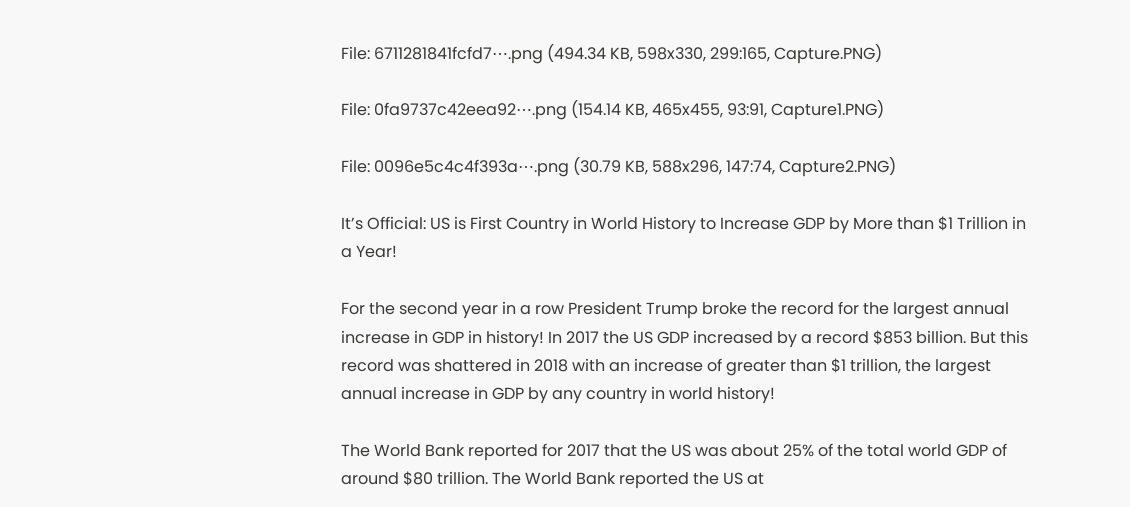File: 6711281841fcfd7⋯.png (494.34 KB, 598x330, 299:165, Capture.PNG)

File: 0fa9737c42eea92⋯.png (154.14 KB, 465x455, 93:91, Capture1.PNG)

File: 0096e5c4c4f393a⋯.png (30.79 KB, 588x296, 147:74, Capture2.PNG)

It’s Official: US is First Country in World History to Increase GDP by More than $1 Trillion in a Year!

For the second year in a row President Trump broke the record for the largest annual increase in GDP in history! In 2017 the US GDP increased by a record $853 billion. But this record was shattered in 2018 with an increase of greater than $1 trillion, the largest annual increase in GDP by any country in world history!

The World Bank reported for 2017 that the US was about 25% of the total world GDP of around $80 trillion. The World Bank reported the US at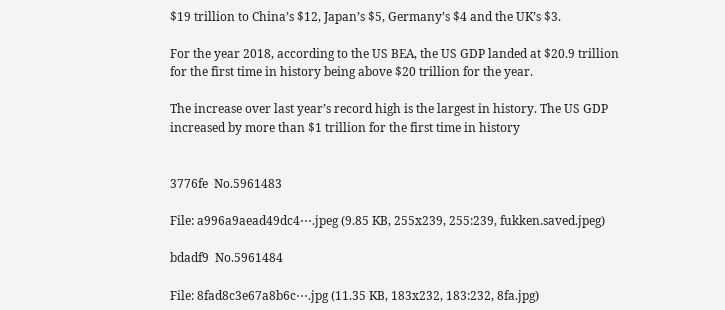$19 trillion to China’s $12, Japan’s $5, Germany’s $4 and the UK’s $3.

For the year 2018, according to the US BEA, the US GDP landed at $20.9 trillion for the first time in history being above $20 trillion for the year.

The increase over last year’s record high is the largest in history. The US GDP increased by more than $1 trillion for the first time in history


3776fe  No.5961483

File: a996a9aead49dc4⋯.jpeg (9.85 KB, 255x239, 255:239, fukken.saved.jpeg)

bdadf9  No.5961484

File: 8fad8c3e67a8b6c⋯.jpg (11.35 KB, 183x232, 183:232, 8fa.jpg)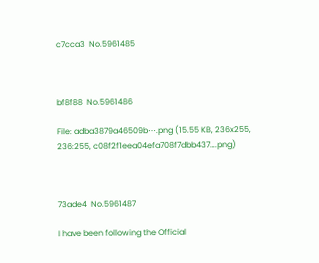c7cca3  No.5961485



bf8f88  No.5961486

File: adba3879a46509b⋯.png (15.55 KB, 236x255, 236:255, c08f2f1eea04efa708f7dbb437….png)



73ade4  No.5961487

I have been following the Official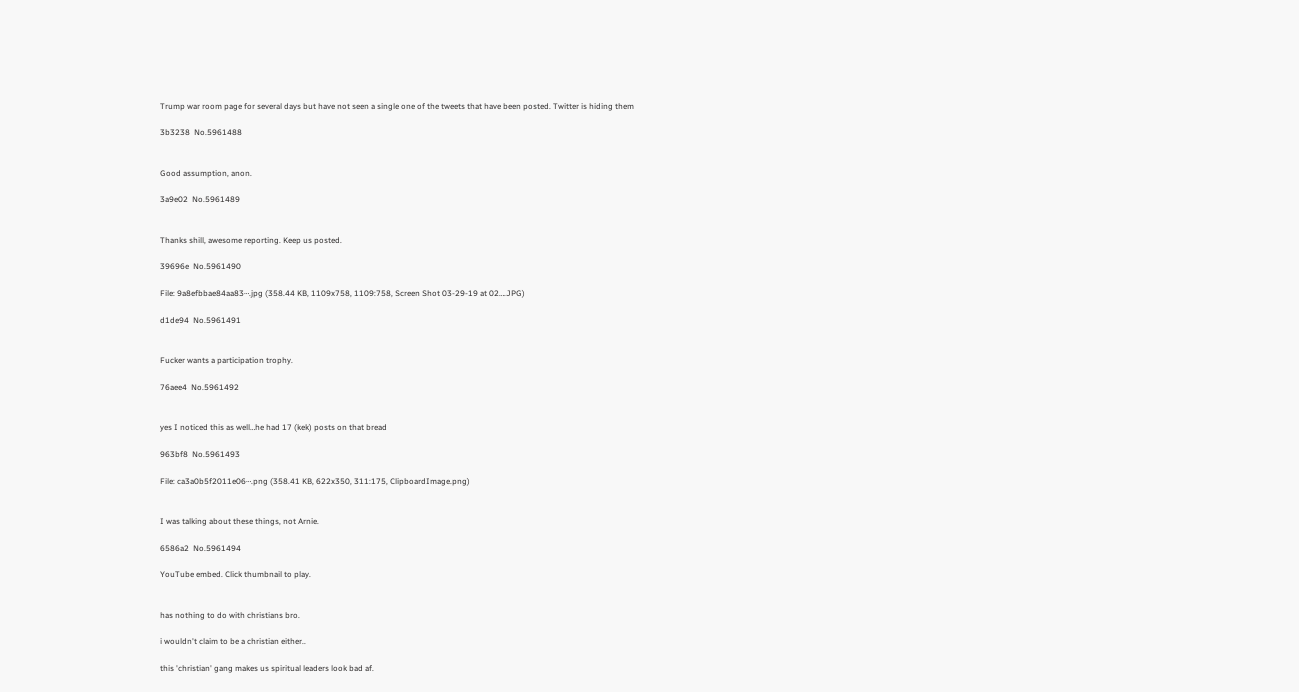Trump war room page for several days but have not seen a single one of the tweets that have been posted. Twitter is hiding them

3b3238  No.5961488


Good assumption, anon.

3a9e02  No.5961489


Thanks shill, awesome reporting. Keep us posted.

39696e  No.5961490

File: 9a8efbbae84aa83⋯.jpg (358.44 KB, 1109x758, 1109:758, Screen Shot 03-29-19 at 02….JPG)

d1de94  No.5961491


Fucker wants a participation trophy.

76aee4  No.5961492


yes I noticed this as well…he had 17 (kek) posts on that bread

963bf8  No.5961493

File: ca3a0b5f2011e06⋯.png (358.41 KB, 622x350, 311:175, ClipboardImage.png)


I was talking about these things, not Arnie.

6586a2  No.5961494

YouTube embed. Click thumbnail to play.


has nothing to do with christians bro.

i wouldn't claim to be a christian either..

this 'christian' gang makes us spiritual leaders look bad af.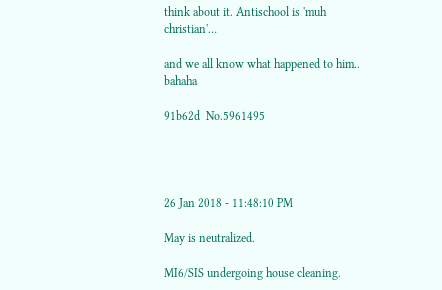think about it. Antischool is 'muh christian'…

and we all know what happened to him.. bahaha

91b62d  No.5961495




26 Jan 2018 - 11:48:10 PM

May is neutralized.

MI6/SIS undergoing house cleaning.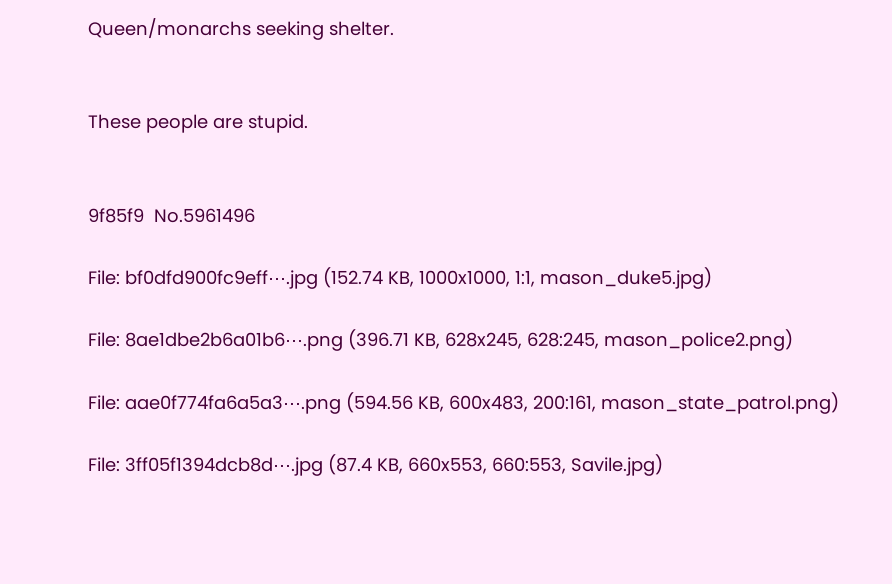Queen/monarchs seeking shelter.


These people are stupid.


9f85f9  No.5961496

File: bf0dfd900fc9eff⋯.jpg (152.74 KB, 1000x1000, 1:1, mason_duke5.jpg)

File: 8ae1dbe2b6a01b6⋯.png (396.71 KB, 628x245, 628:245, mason_police2.png)

File: aae0f774fa6a5a3⋯.png (594.56 KB, 600x483, 200:161, mason_state_patrol.png)

File: 3ff05f1394dcb8d⋯.jpg (87.4 KB, 660x553, 660:553, Savile.jpg)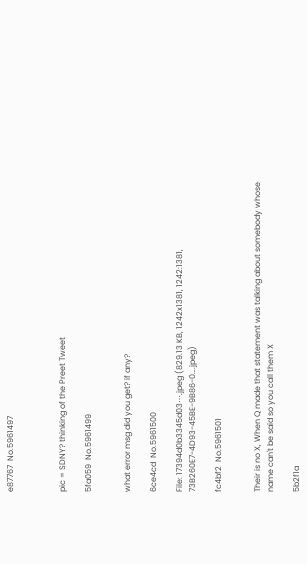e87767  No.5961497



pic = SDNY? thinking of the Preet Tweet

5fa059  No.5961499


what error msg did you get? if any?

6ce4cd  No.5961500

File: 17394d0b3345d03⋯.jpeg (829.13 KB, 1242x1381, 1242:1381, 73B260E7-4D93-45BE-9B86-0….jpeg)

fc4bf2  No.5961501


Their is no X, When Q made that statement was talking about somebody whose name can't be said so you call them X

5b2f1a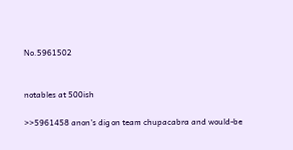No.5961502


notables at 500ish

>>5961458 anon's dig on team chupacabra and would-be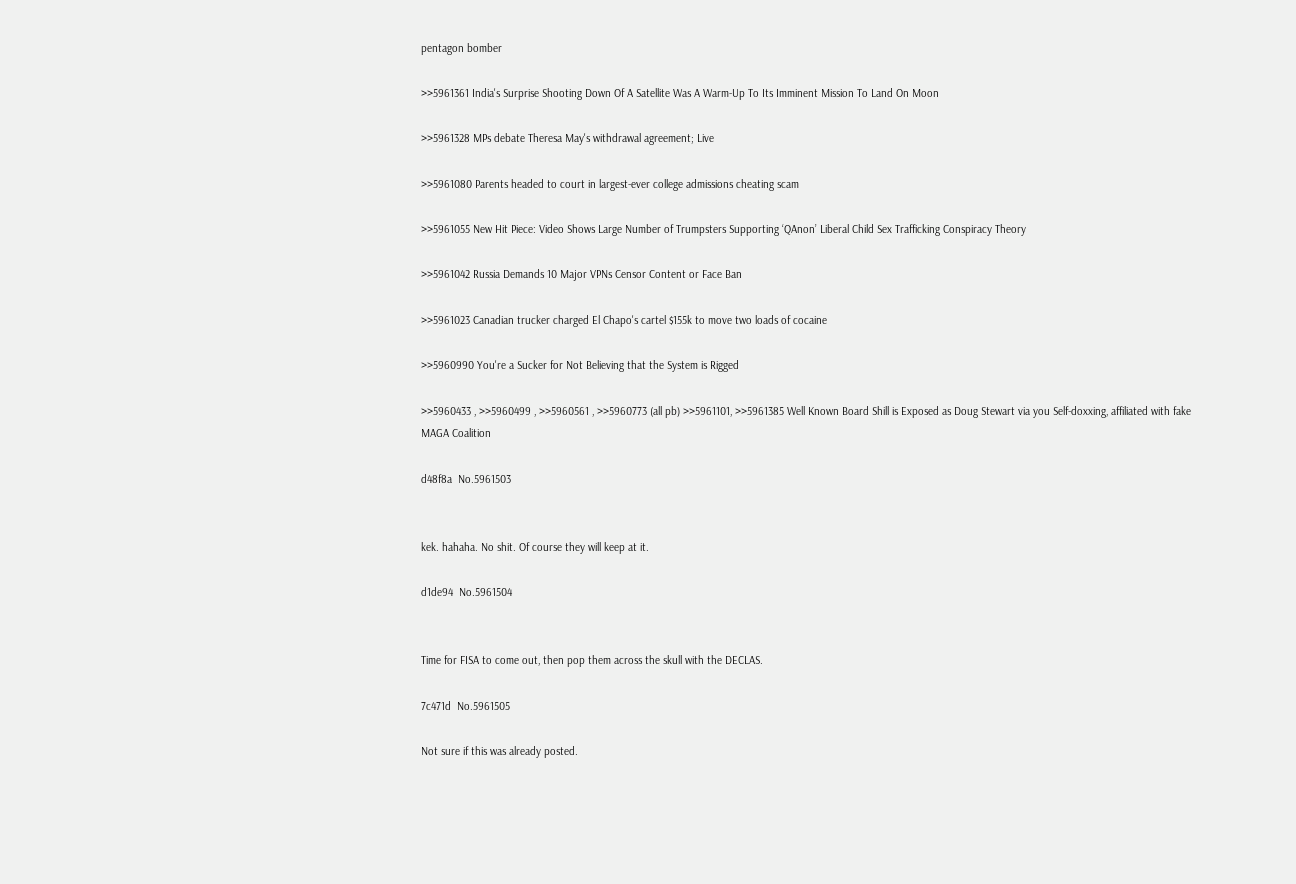pentagon bomber

>>5961361 India's Surprise Shooting Down Of A Satellite Was A Warm-Up To Its Imminent Mission To Land On Moon

>>5961328 MPs debate Theresa May's withdrawal agreement; Live

>>5961080 Parents headed to court in largest-ever college admissions cheating scam

>>5961055 New Hit Piece: Video Shows Large Number of Trumpsters Supporting ‘QAnon’ Liberal Child Sex Trafficking Conspiracy Theory

>>5961042 Russia Demands 10 Major VPNs Censor Content or Face Ban

>>5961023 Canadian trucker charged El Chapo's cartel $155k to move two loads of cocaine

>>5960990 You're a Sucker for Not Believing that the System is Rigged

>>5960433 , >>5960499 , >>5960561 , >>5960773 (all pb) >>5961101, >>5961385 Well Known Board Shill is Exposed as Doug Stewart via you Self-doxxing, affiliated with fake MAGA Coalition

d48f8a  No.5961503


kek. hahaha. No shit. Of course they will keep at it.

d1de94  No.5961504


Time for FISA to come out, then pop them across the skull with the DECLAS.

7c471d  No.5961505

Not sure if this was already posted.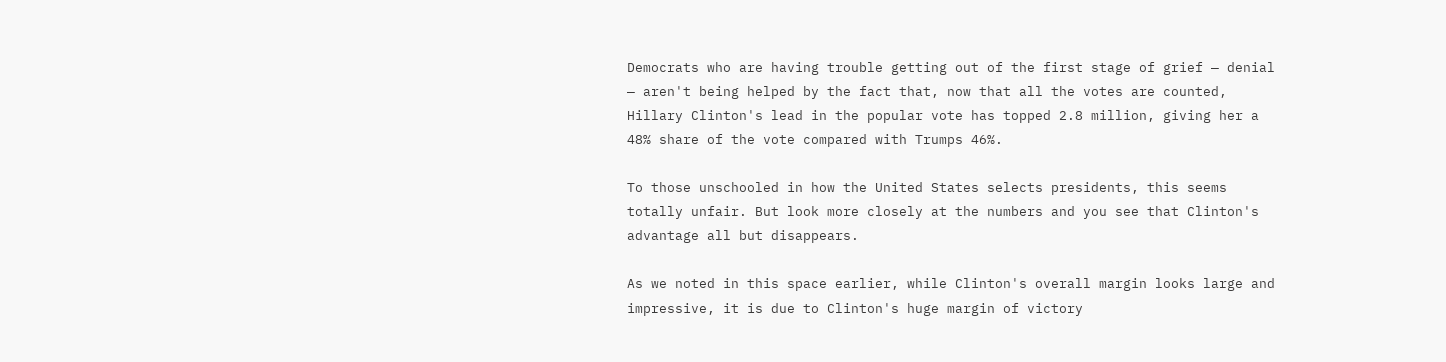Democrats who are having trouble getting out of the first stage of grief — denial — aren't being helped by the fact that, now that all the votes are counted, Hillary Clinton's lead in the popular vote has topped 2.8 million, giving her a 48% share of the vote compared with Trumps 46%.

To those unschooled in how the United States selects presidents, this seems totally unfair. But look more closely at the numbers and you see that Clinton's advantage all but disappears.

As we noted in this space earlier, while Clinton's overall margin looks large and impressive, it is due to Clinton's huge margin of victory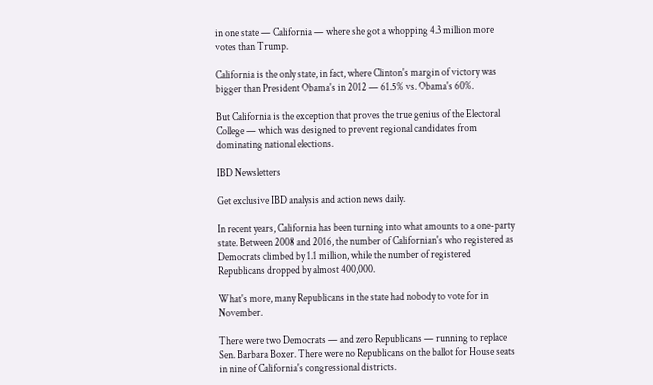in one state — California — where she got a whopping 4.3 million more votes than Trump.

California is the only state, in fact, where Clinton's margin of victory was bigger than President Obama's in 2012 — 61.5% vs. Obama's 60%.

But California is the exception that proves the true genius of the Electoral College — which was designed to prevent regional candidates from dominating national elections.

IBD Newsletters

Get exclusive IBD analysis and action news daily.

In recent years, California has been turning into what amounts to a one-party state. Between 2008 and 2016, the number of Californian's who registered as Democrats climbed by 1.1 million, while the number of registered Republicans dropped by almost 400,000.

What's more, many Republicans in the state had nobody to vote for in November.

There were two Democrats — and zero Republicans — running to replace Sen. Barbara Boxer. There were no Republicans on the ballot for House seats in nine of California's congressional districts.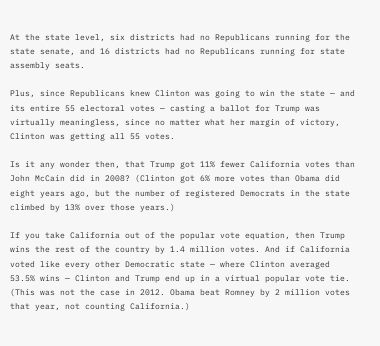At the state level, six districts had no Republicans running for the state senate, and 16 districts had no Republicans running for state assembly seats.

Plus, since Republicans knew Clinton was going to win the state — and its entire 55 electoral votes — casting a ballot for Trump was virtually meaningless, since no matter what her margin of victory, Clinton was getting all 55 votes.

Is it any wonder then, that Trump got 11% fewer California votes than John McCain did in 2008? (Clinton got 6% more votes than Obama did eight years ago, but the number of registered Democrats in the state climbed by 13% over those years.)

If you take California out of the popular vote equation, then Trump wins the rest of the country by 1.4 million votes. And if California voted like every other Democratic state — where Clinton averaged 53.5% wins — Clinton and Trump end up in a virtual popular vote tie. (This was not the case in 2012. Obama beat Romney by 2 million votes that year, not counting California.)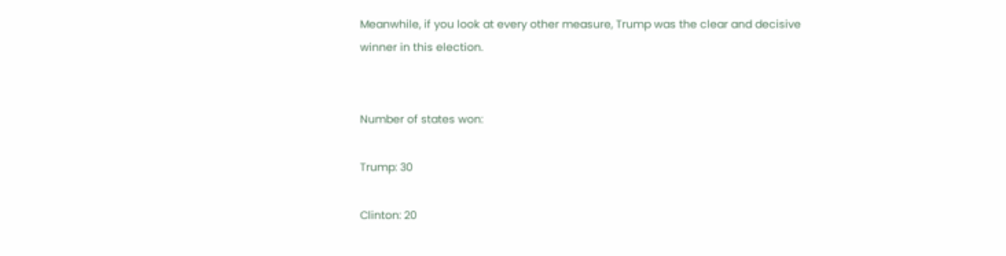Meanwhile, if you look at every other measure, Trump was the clear and decisive winner in this election.


Number of states won:

Trump: 30

Clinton: 20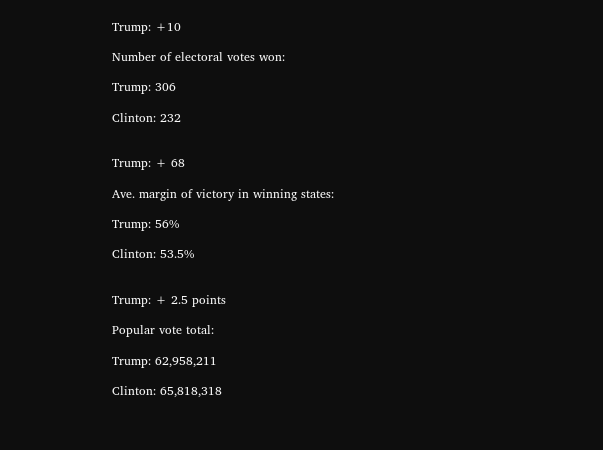Trump: +10

Number of electoral votes won:

Trump: 306

Clinton: 232


Trump: + 68

Ave. margin of victory in winning states:

Trump: 56%

Clinton: 53.5%


Trump: + 2.5 points

Popular vote total:

Trump: 62,958,211

Clinton: 65,818,318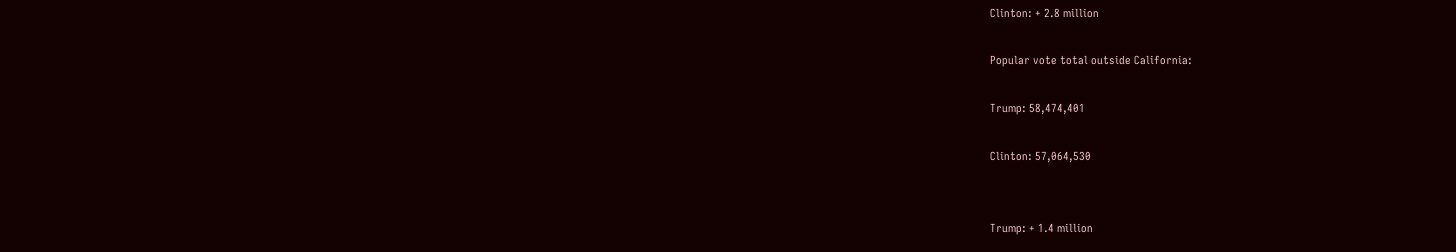Clinton: + 2.8 million

Popular vote total outside California:

Trump: 58,474,401

Clinton: 57,064,530


Trump: + 1.4 million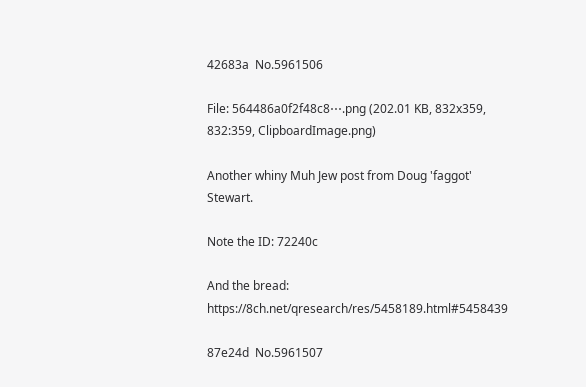42683a  No.5961506

File: 564486a0f2f48c8⋯.png (202.01 KB, 832x359, 832:359, ClipboardImage.png)

Another whiny Muh Jew post from Doug 'faggot' Stewart.

Note the ID: 72240c

And the bread: https://8ch.net/qresearch/res/5458189.html#5458439

87e24d  No.5961507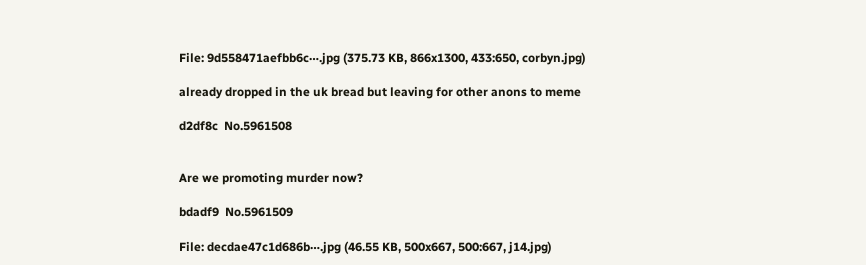File: 9d558471aefbb6c⋯.jpg (375.73 KB, 866x1300, 433:650, corbyn.jpg)

already dropped in the uk bread but leaving for other anons to meme

d2df8c  No.5961508


Are we promoting murder now?

bdadf9  No.5961509

File: decdae47c1d686b⋯.jpg (46.55 KB, 500x667, 500:667, j14.jpg)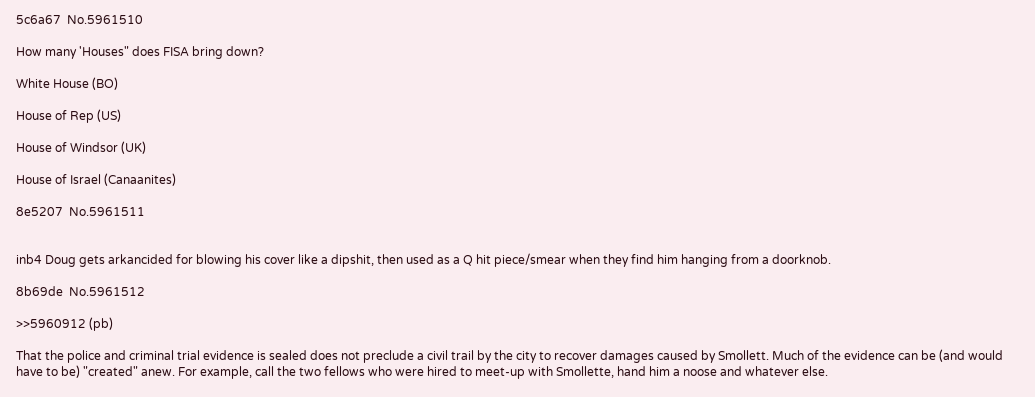5c6a67  No.5961510

How many 'Houses" does FISA bring down?

White House (BO)

House of Rep (US)

House of Windsor (UK)

House of Israel (Canaanites)

8e5207  No.5961511


inb4 Doug gets arkancided for blowing his cover like a dipshit, then used as a Q hit piece/smear when they find him hanging from a doorknob.

8b69de  No.5961512

>>5960912 (pb)

That the police and criminal trial evidence is sealed does not preclude a civil trail by the city to recover damages caused by Smollett. Much of the evidence can be (and would have to be) "created" anew. For example, call the two fellows who were hired to meet-up with Smollette, hand him a noose and whatever else.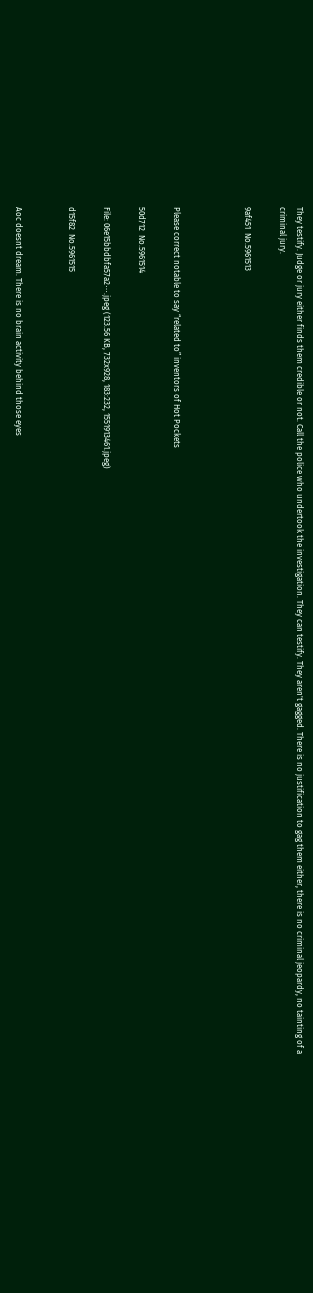They testify. Judge or jury either finds them credible or not. Call the police who undertook the investigation. They can testify. They aren't gagged. There is no justification to gag them either, there is no criminal jeopardy, no tainting of a criminal jury.

9af451  No.5961513



Please correct notable to say “related to” inventors of Hot Pockets

50d712  No.5961514

File: 06e15bbdbfa57a2⋯.jpeg (123.56 KB, 732x928, 183:232, 1551913461.jpeg)

d15f82  No.5961515


Aoc doesnt dream. There is no brain activity behind those eyes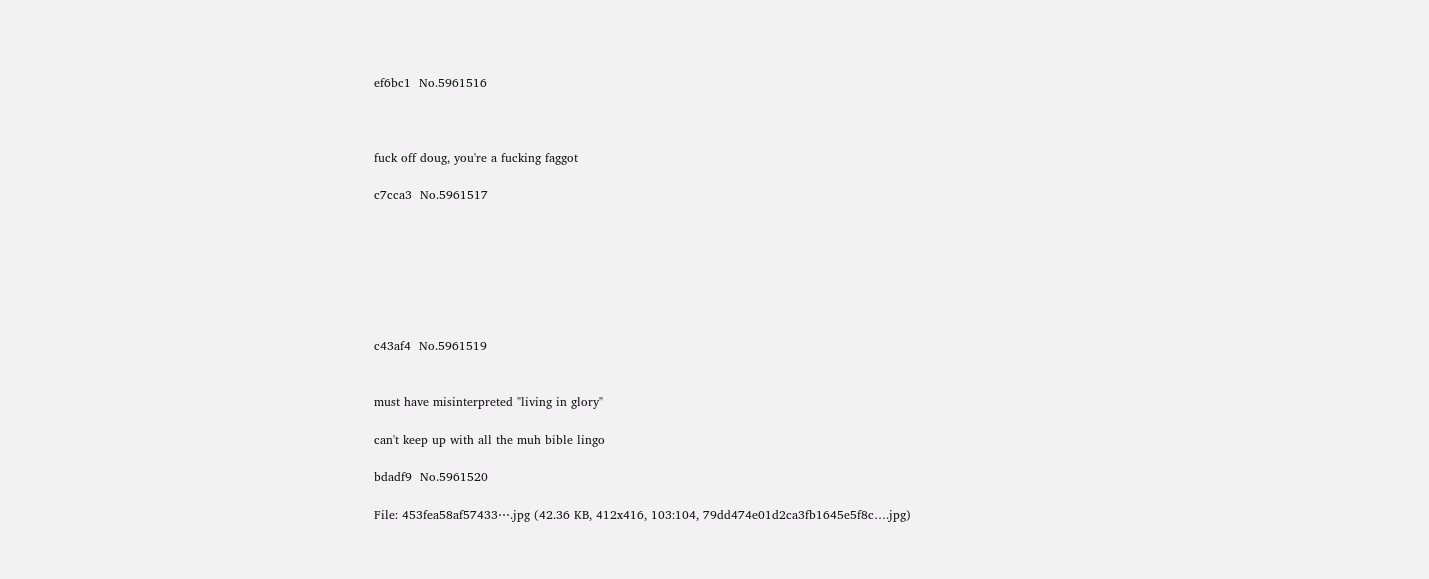ef6bc1  No.5961516



fuck off doug, you're a fucking faggot

c7cca3  No.5961517







c43af4  No.5961519


must have misinterpreted "living in glory"

can't keep up with all the muh bible lingo

bdadf9  No.5961520

File: 453fea58af57433⋯.jpg (42.36 KB, 412x416, 103:104, 79dd474e01d2ca3fb1645e5f8c….jpg)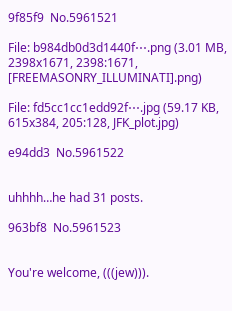9f85f9  No.5961521

File: b984db0d3d1440f⋯.png (3.01 MB, 2398x1671, 2398:1671, [FREEMASONRY_ILLUMINATI].png)

File: fd5cc1cc1edd92f⋯.jpg (59.17 KB, 615x384, 205:128, JFK_plot.jpg)

e94dd3  No.5961522


uhhhh…he had 31 posts.

963bf8  No.5961523


You're welcome, (((jew))).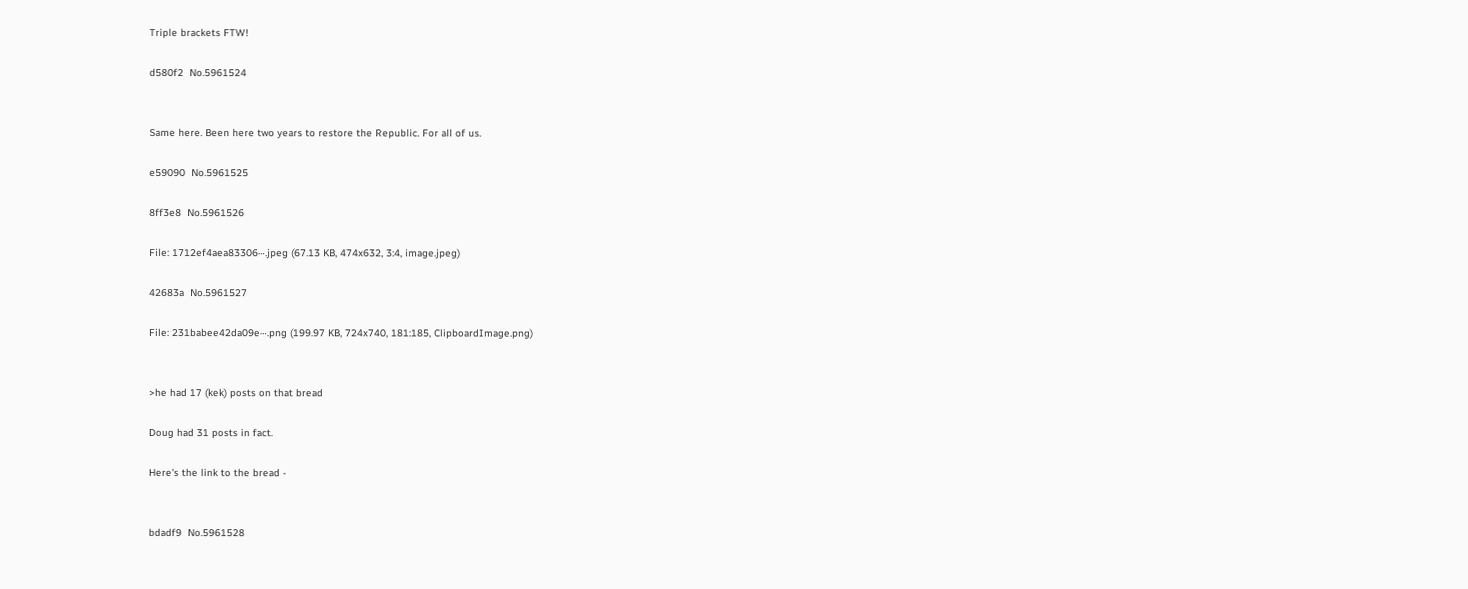Triple brackets FTW!

d580f2  No.5961524


Same here. Been here two years to restore the Republic. For all of us.

e59090  No.5961525

8ff3e8  No.5961526

File: 1712ef4aea83306⋯.jpeg (67.13 KB, 474x632, 3:4, image.jpeg)

42683a  No.5961527

File: 231babee42da09e⋯.png (199.97 KB, 724x740, 181:185, ClipboardImage.png)


>he had 17 (kek) posts on that bread

Doug had 31 posts in fact.

Here's the link to the bread -


bdadf9  No.5961528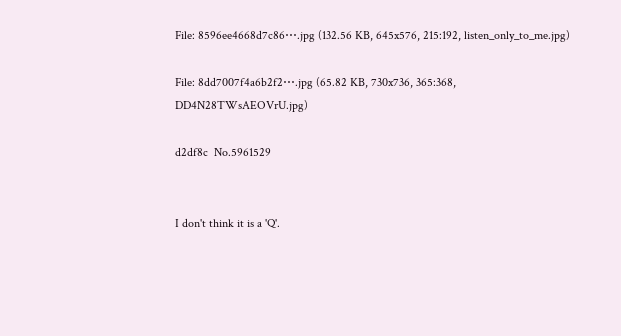File: 8596ee4668d7c86⋯.jpg (132.56 KB, 645x576, 215:192, listen_only_to_me.jpg)

File: 8dd7007f4a6b2f2⋯.jpg (65.82 KB, 730x736, 365:368, DD4N28TWsAEOVrU.jpg)

d2df8c  No.5961529


I don't think it is a 'Q'.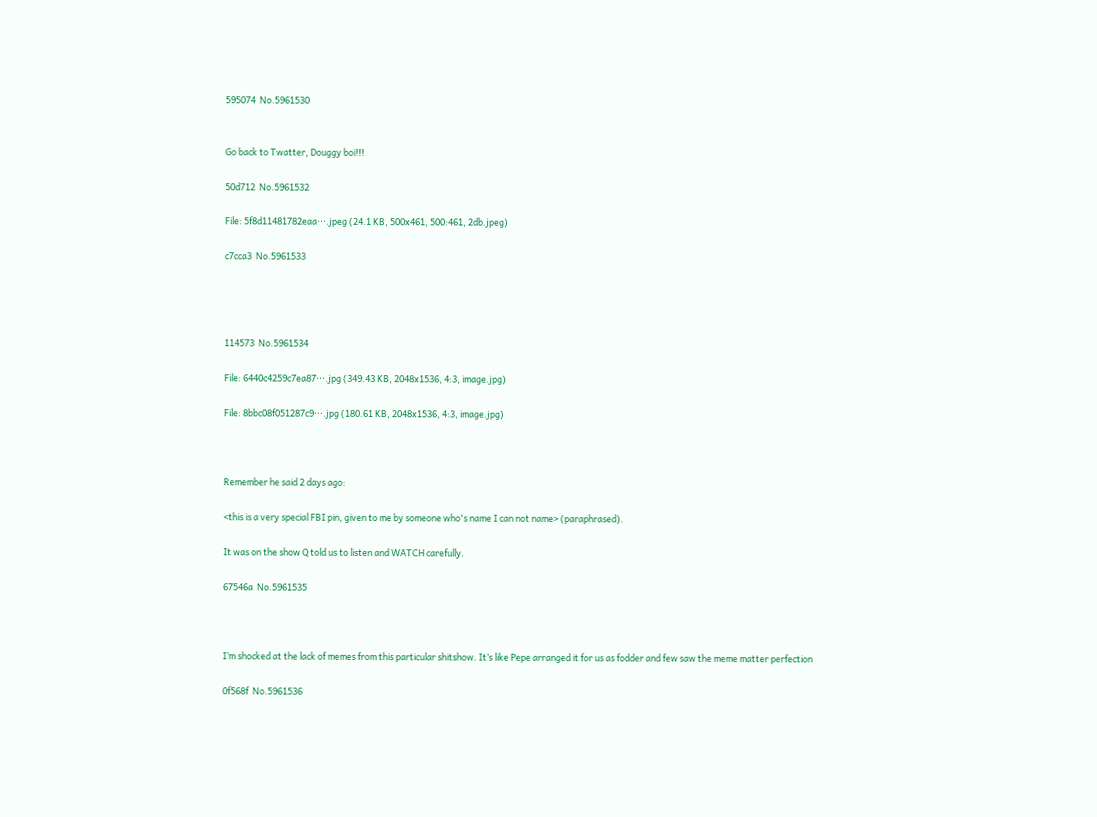595074  No.5961530


Go back to Twatter, Douggy boi!!!

50d712  No.5961532

File: 5f8d11481782eaa⋯.jpeg (24.1 KB, 500x461, 500:461, 2db.jpeg)

c7cca3  No.5961533




114573  No.5961534

File: 6440c4259c7ea87⋯.jpg (349.43 KB, 2048x1536, 4:3, image.jpg)

File: 8bbc08f051287c9⋯.jpg (180.61 KB, 2048x1536, 4:3, image.jpg)



Remember he said 2 days ago:

<this is a very special FBI pin, given to me by someone who's name I can not name> (paraphrased).

It was on the show Q told us to listen and WATCH carefully.

67546a  No.5961535



I’m shocked at the lack of memes from this particular shitshow. It’s like Pepe arranged it for us as fodder and few saw the meme matter perfection

0f568f  No.5961536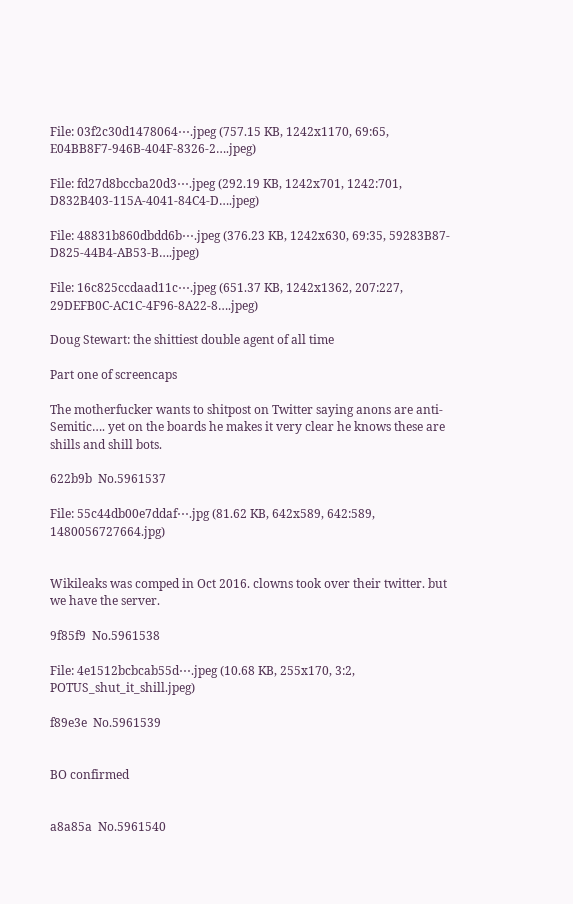File: 03f2c30d1478064⋯.jpeg (757.15 KB, 1242x1170, 69:65, E04BB8F7-946B-404F-8326-2….jpeg)

File: fd27d8bccba20d3⋯.jpeg (292.19 KB, 1242x701, 1242:701, D832B403-115A-4041-84C4-D….jpeg)

File: 48831b860dbdd6b⋯.jpeg (376.23 KB, 1242x630, 69:35, 59283B87-D825-44B4-AB53-B….jpeg)

File: 16c825ccdaad11c⋯.jpeg (651.37 KB, 1242x1362, 207:227, 29DEFB0C-AC1C-4F96-8A22-8….jpeg)

Doug Stewart: the shittiest double agent of all time

Part one of screencaps

The motherfucker wants to shitpost on Twitter saying anons are anti-Semitic…. yet on the boards he makes it very clear he knows these are shills and shill bots.

622b9b  No.5961537

File: 55c44db00e7ddaf⋯.jpg (81.62 KB, 642x589, 642:589, 1480056727664.jpg)


Wikileaks was comped in Oct 2016. clowns took over their twitter. but we have the server.

9f85f9  No.5961538

File: 4e1512bcbcab55d⋯.jpeg (10.68 KB, 255x170, 3:2, POTUS_shut_it_shill.jpeg)

f89e3e  No.5961539


BO confirmed


a8a85a  No.5961540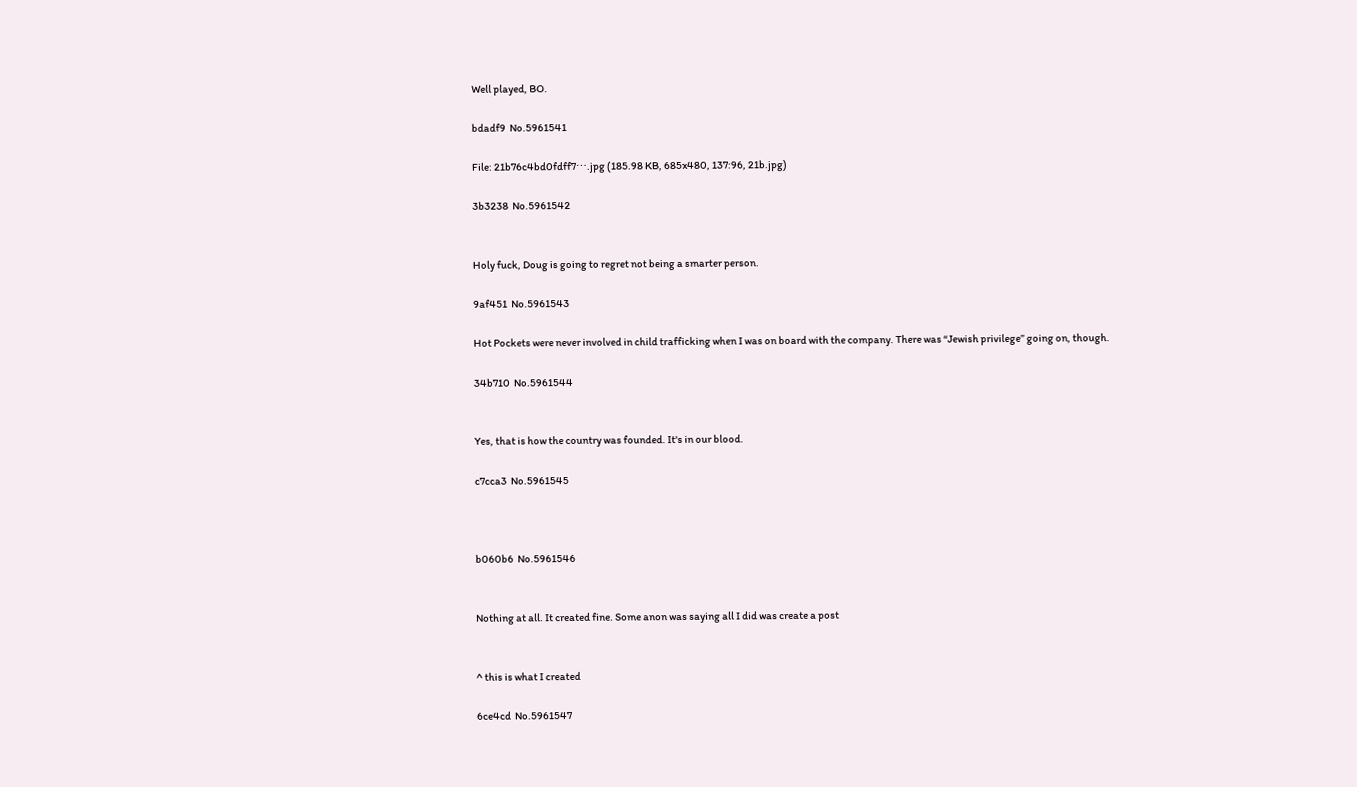Well played, BO.

bdadf9  No.5961541

File: 21b76c4bd0fdff7⋯.jpg (185.98 KB, 685x480, 137:96, 21b.jpg)

3b3238  No.5961542


Holy fuck, Doug is going to regret not being a smarter person.

9af451  No.5961543

Hot Pockets were never involved in child trafficking when I was on board with the company. There was “Jewish privilege” going on, though.

34b710  No.5961544


Yes, that is how the country was founded. It's in our blood.

c7cca3  No.5961545



b060b6  No.5961546


Nothing at all. It created fine. Some anon was saying all I did was create a post


^ this is what I created

6ce4cd  No.5961547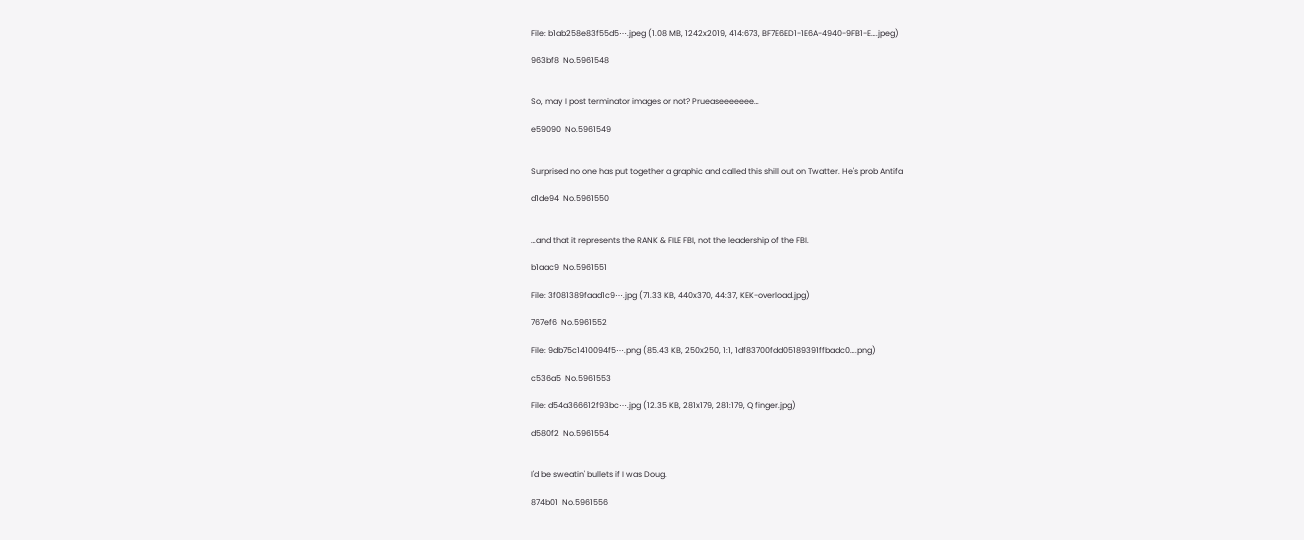File: b1ab258e83f55d5⋯.jpeg (1.08 MB, 1242x2019, 414:673, BF7E6ED1-1E6A-4940-9FB1-E….jpeg)

963bf8  No.5961548


So, may I post terminator images or not? Prueaseeeeeee…

e59090  No.5961549


Surprised no one has put together a graphic and called this shill out on Twatter. He's prob Antifa

d1de94  No.5961550


…and that it represents the RANK & FILE FBI, not the leadership of the FBI.

b1aac9  No.5961551

File: 3f081389faad1c9⋯.jpg (71.33 KB, 440x370, 44:37, KEK-overload.jpg)

767ef6  No.5961552

File: 9db75c1410094f5⋯.png (85.43 KB, 250x250, 1:1, 1df83700fdd05189391ffbadc0….png)

c536a5  No.5961553

File: d54a366612f93bc⋯.jpg (12.35 KB, 281x179, 281:179, Q finger.jpg)

d580f2  No.5961554


I'd be sweatin' bullets if I was Doug.

874b01  No.5961556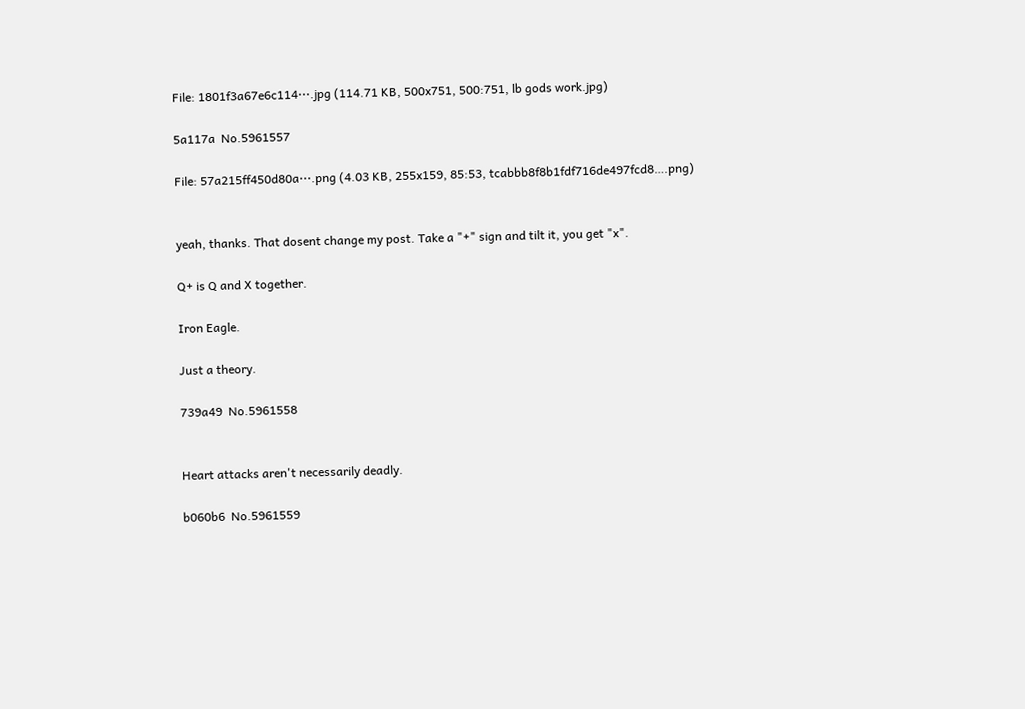File: 1801f3a67e6c114⋯.jpg (114.71 KB, 500x751, 500:751, lb gods work.jpg)

5a117a  No.5961557

File: 57a215ff450d80a⋯.png (4.03 KB, 255x159, 85:53, tcabbb8f8b1fdf716de497fcd8….png)


yeah, thanks. That dosent change my post. Take a "+" sign and tilt it, you get "x".

Q+ is Q and X together.

Iron Eagle.

Just a theory.

739a49  No.5961558


Heart attacks aren't necessarily deadly.

b060b6  No.5961559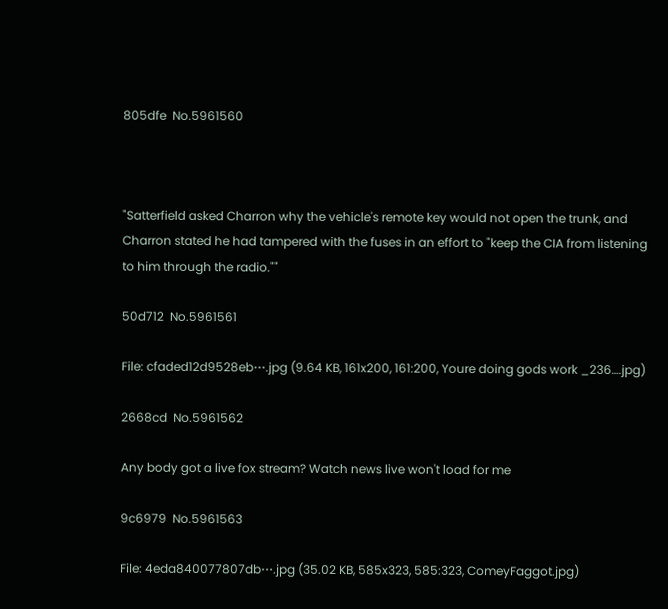805dfe  No.5961560



"Satterfield asked Charron why the vehicle's remote key would not open the trunk, and Charron stated he had tampered with the fuses in an effort to "keep the CIA from listening to him through the radio.""

50d712  No.5961561

File: cfaded12d9528eb⋯.jpg (9.64 KB, 161x200, 161:200, Youre doing gods work _236….jpg)

2668cd  No.5961562

Any body got a live fox stream? Watch news live won't load for me

9c6979  No.5961563

File: 4eda840077807db⋯.jpg (35.02 KB, 585x323, 585:323, ComeyFaggot.jpg)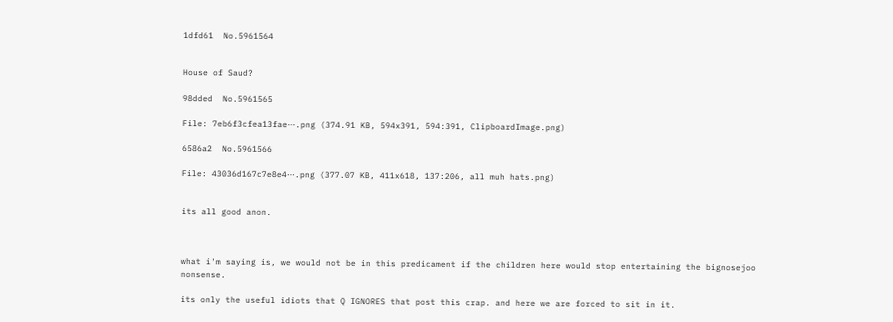1dfd61  No.5961564


House of Saud?

98dded  No.5961565

File: 7eb6f3cfea13fae⋯.png (374.91 KB, 594x391, 594:391, ClipboardImage.png)

6586a2  No.5961566

File: 43036d167c7e8e4⋯.png (377.07 KB, 411x618, 137:206, all muh hats.png)


its all good anon.



what i'm saying is, we would not be in this predicament if the children here would stop entertaining the bignosejoo nonsense.

its only the useful idiots that Q IGNORES that post this crap. and here we are forced to sit in it.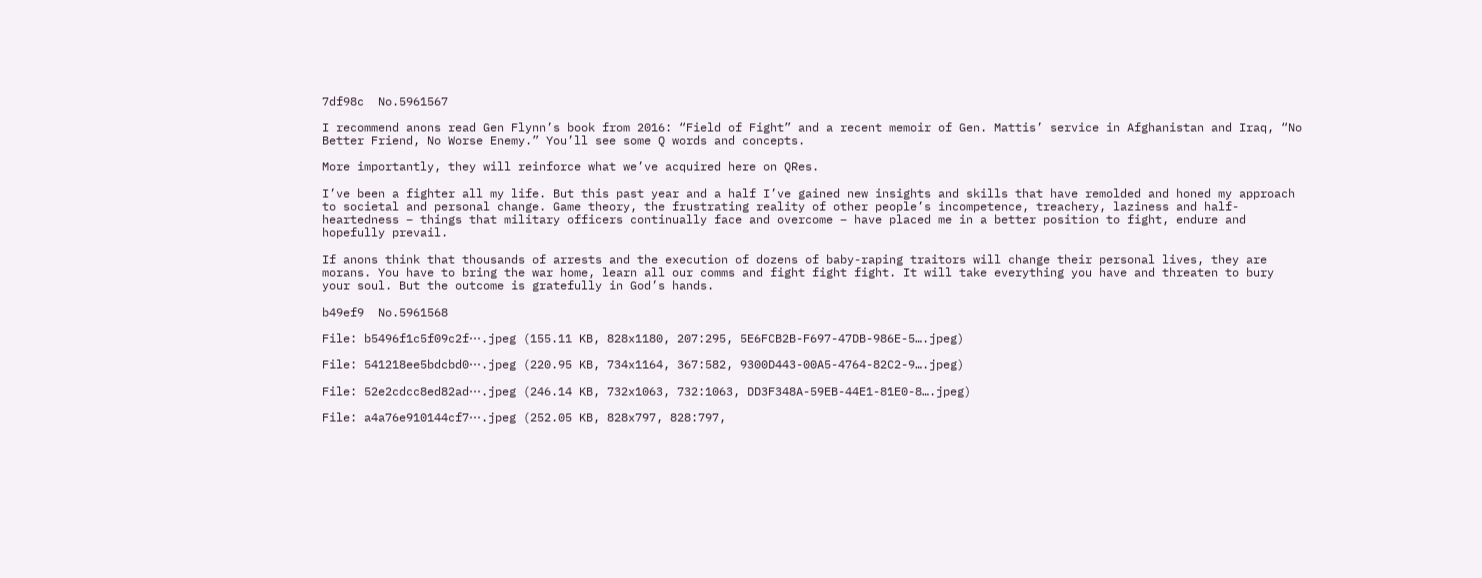7df98c  No.5961567

I recommend anons read Gen Flynn’s book from 2016: “Field of Fight” and a recent memoir of Gen. Mattis’ service in Afghanistan and Iraq, “No Better Friend, No Worse Enemy.” You’ll see some Q words and concepts.

More importantly, they will reinforce what we’ve acquired here on QRes.

I’ve been a fighter all my life. But this past year and a half I’ve gained new insights and skills that have remolded and honed my approach to societal and personal change. Game theory, the frustrating reality of other people’s incompetence, treachery, laziness and half-heartedness – things that military officers continually face and overcome – have placed me in a better position to fight, endure and hopefully prevail.

If anons think that thousands of arrests and the execution of dozens of baby-raping traitors will change their personal lives, they are morans. You have to bring the war home, learn all our comms and fight fight fight. It will take everything you have and threaten to bury your soul. But the outcome is gratefully in God’s hands.

b49ef9  No.5961568

File: b5496f1c5f09c2f⋯.jpeg (155.11 KB, 828x1180, 207:295, 5E6FCB2B-F697-47DB-986E-5….jpeg)

File: 541218ee5bdcbd0⋯.jpeg (220.95 KB, 734x1164, 367:582, 9300D443-00A5-4764-82C2-9….jpeg)

File: 52e2cdcc8ed82ad⋯.jpeg (246.14 KB, 732x1063, 732:1063, DD3F348A-59EB-44E1-81E0-8….jpeg)

File: a4a76e910144cf7⋯.jpeg (252.05 KB, 828x797, 828:797,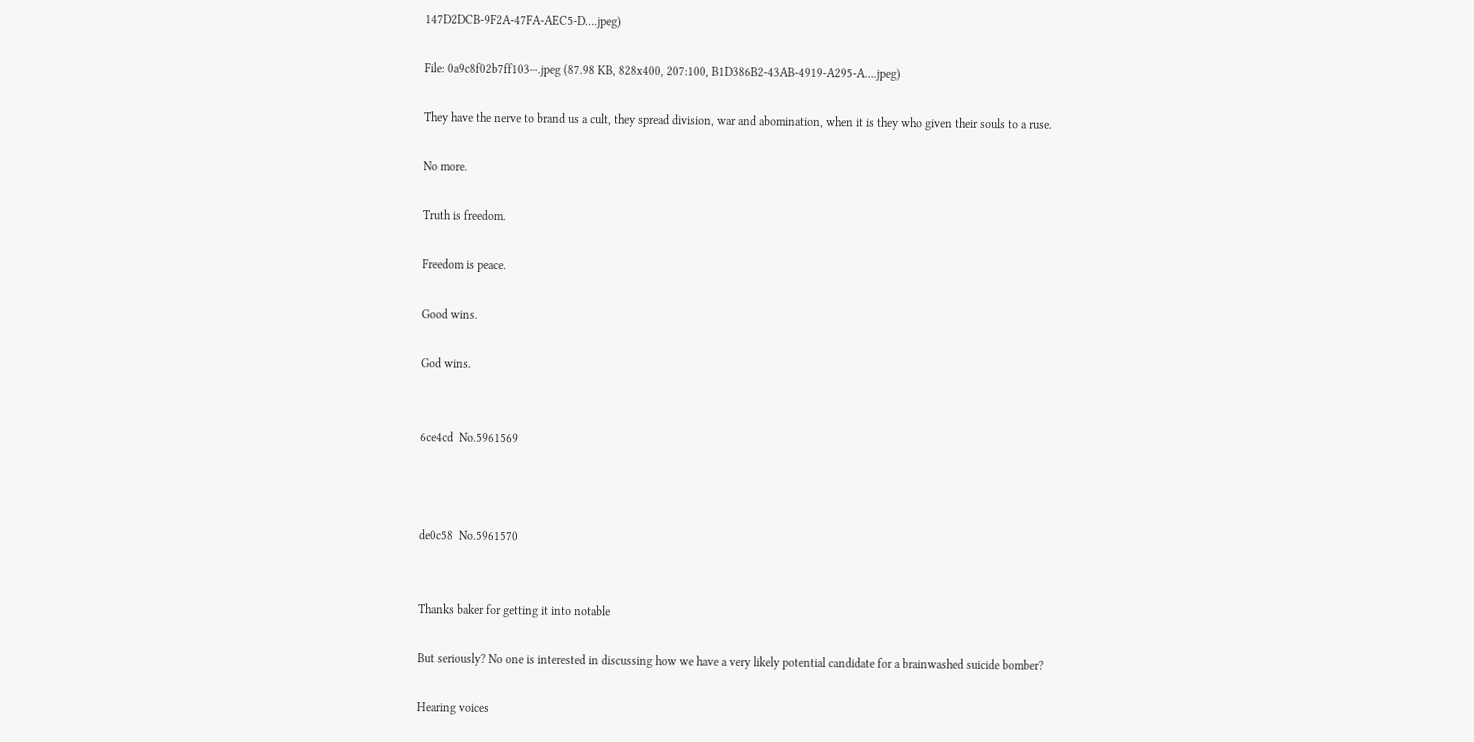147D2DCB-9F2A-47FA-AEC5-D….jpeg)

File: 0a9c8f02b7ff103⋯.jpeg (87.98 KB, 828x400, 207:100, B1D386B2-43AB-4919-A295-A….jpeg)

They have the nerve to brand us a cult, they spread division, war and abomination, when it is they who given their souls to a ruse.

No more.

Truth is freedom.

Freedom is peace.

Good wins.

God wins.


6ce4cd  No.5961569



de0c58  No.5961570


Thanks baker for getting it into notable

But seriously? No one is interested in discussing how we have a very likely potential candidate for a brainwashed suicide bomber?

Hearing voices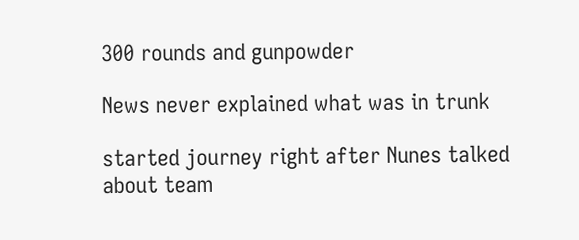300 rounds and gunpowder

News never explained what was in trunk

started journey right after Nunes talked about team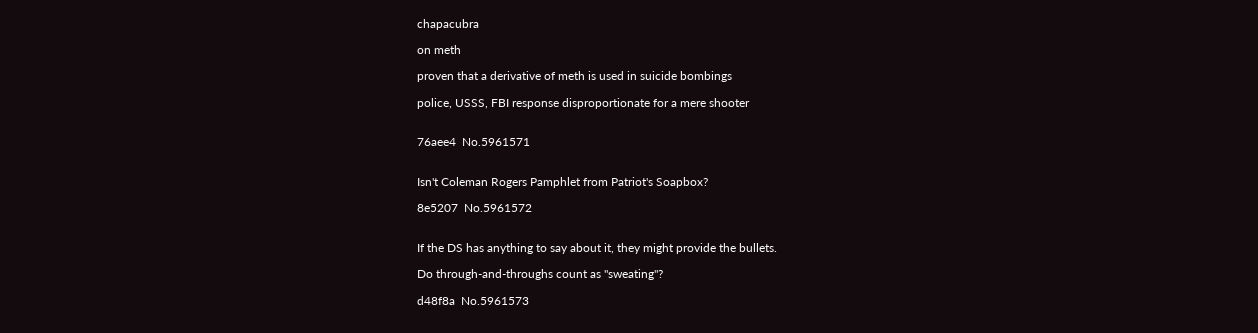chapacubra

on meth

proven that a derivative of meth is used in suicide bombings

police, USSS, FBI response disproportionate for a mere shooter


76aee4  No.5961571


Isn't Coleman Rogers Pamphlet from Patriot's Soapbox?

8e5207  No.5961572


If the DS has anything to say about it, they might provide the bullets.

Do through-and-throughs count as "sweating"?

d48f8a  No.5961573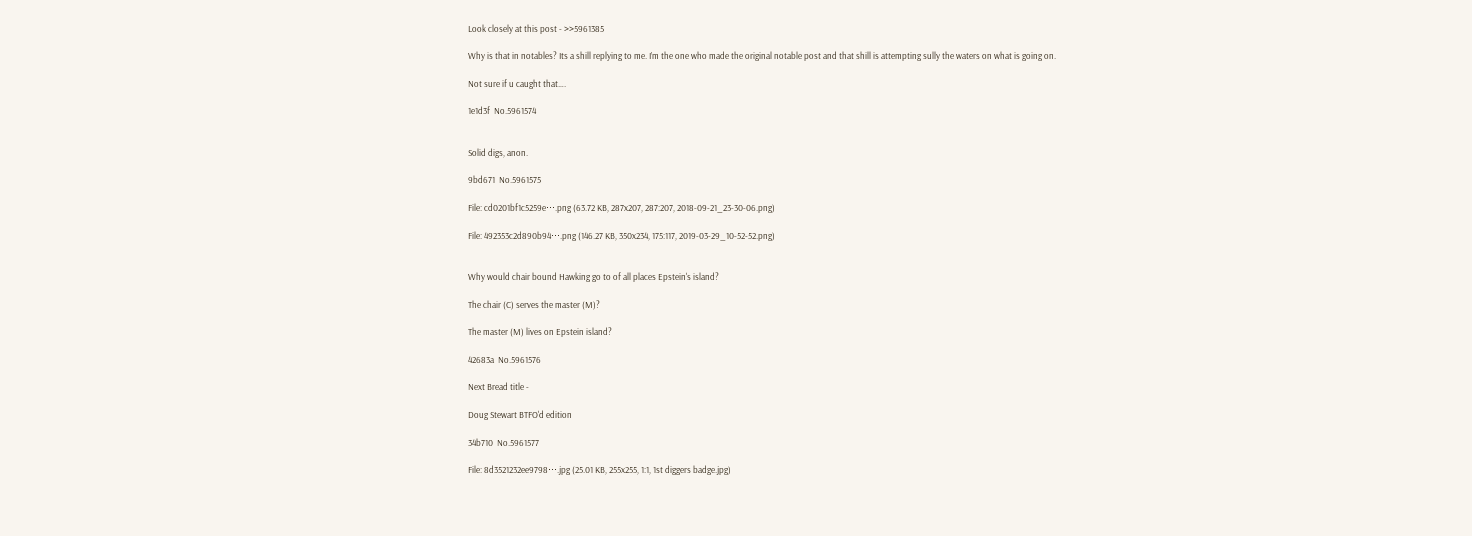Look closely at this post - >>5961385

Why is that in notables? Its a shill replying to me. I’m the one who made the original notable post and that shill is attempting sully the waters on what is going on.

Not sure if u caught that….

1e1d3f  No.5961574


Solid digs, anon.

9bd671  No.5961575

File: cd0201bf1c5259e⋯.png (63.72 KB, 287x207, 287:207, 2018-09-21_23-30-06.png)

File: 492353c2d890b94⋯.png (146.27 KB, 350x234, 175:117, 2019-03-29_10-52-52.png)


Why would chair bound Hawking go to of all places Epstein's island?

The chair (C) serves the master (M)?

The master (M) lives on Epstein island?

42683a  No.5961576

Next Bread title -

Doug Stewart BTFO'd edition

34b710  No.5961577

File: 8d3521232ee9798⋯.jpg (25.01 KB, 255x255, 1:1, 1st diggers badge.jpg)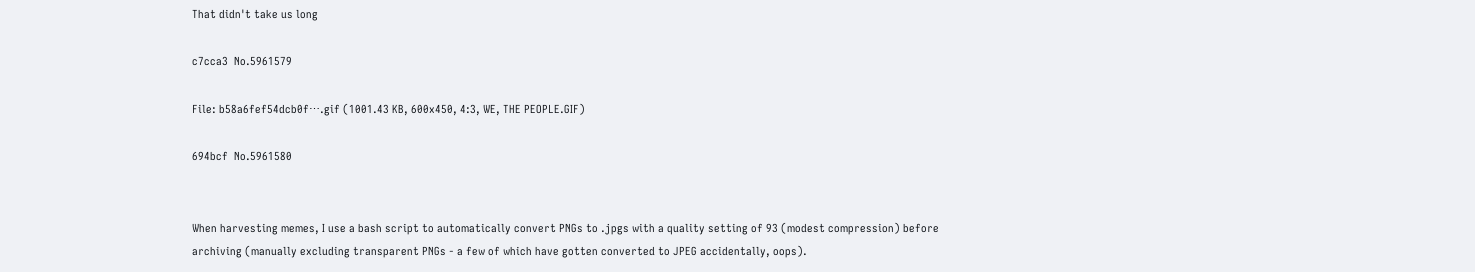That didn't take us long

c7cca3  No.5961579

File: b58a6fef54dcb0f⋯.gif (1001.43 KB, 600x450, 4:3, WE, THE PEOPLE.GIF)

694bcf  No.5961580


When harvesting memes, I use a bash script to automatically convert PNGs to .jpgs with a quality setting of 93 (modest compression) before archiving (manually excluding transparent PNGs - a few of which have gotten converted to JPEG accidentally, oops).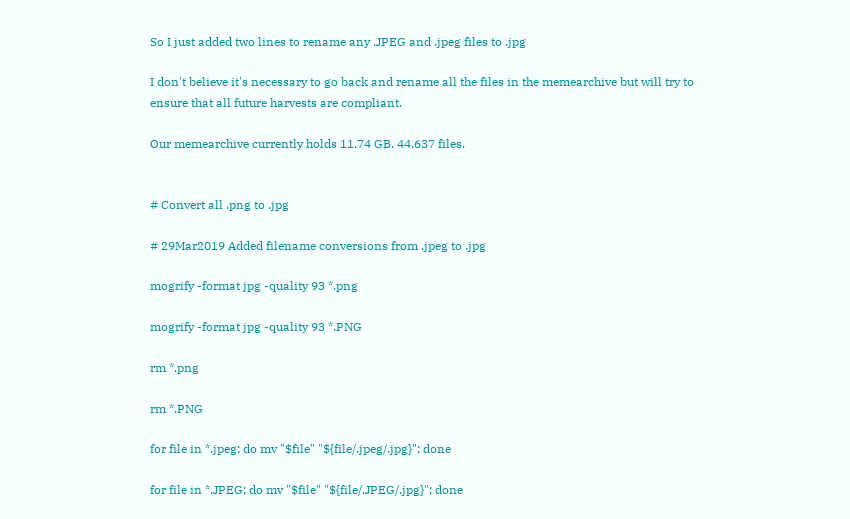So I just added two lines to rename any .JPEG and .jpeg files to .jpg

I don't believe it's necessary to go back and rename all the files in the memearchive but will try to ensure that all future harvests are compliant.

Our memearchive currently holds 11.74 GB. 44,637 files.


# Convert all .png to .jpg

# 29Mar2019 Added filename conversions from .jpeg to .jpg

mogrify -format jpg -quality 93 *.png

mogrify -format jpg -quality 93 *.PNG

rm *.png

rm *.PNG

for file in *.jpeg; do mv "$file" "${file/.jpeg/.jpg}"; done

for file in *.JPEG; do mv "$file" "${file/.JPEG/.jpg}"; done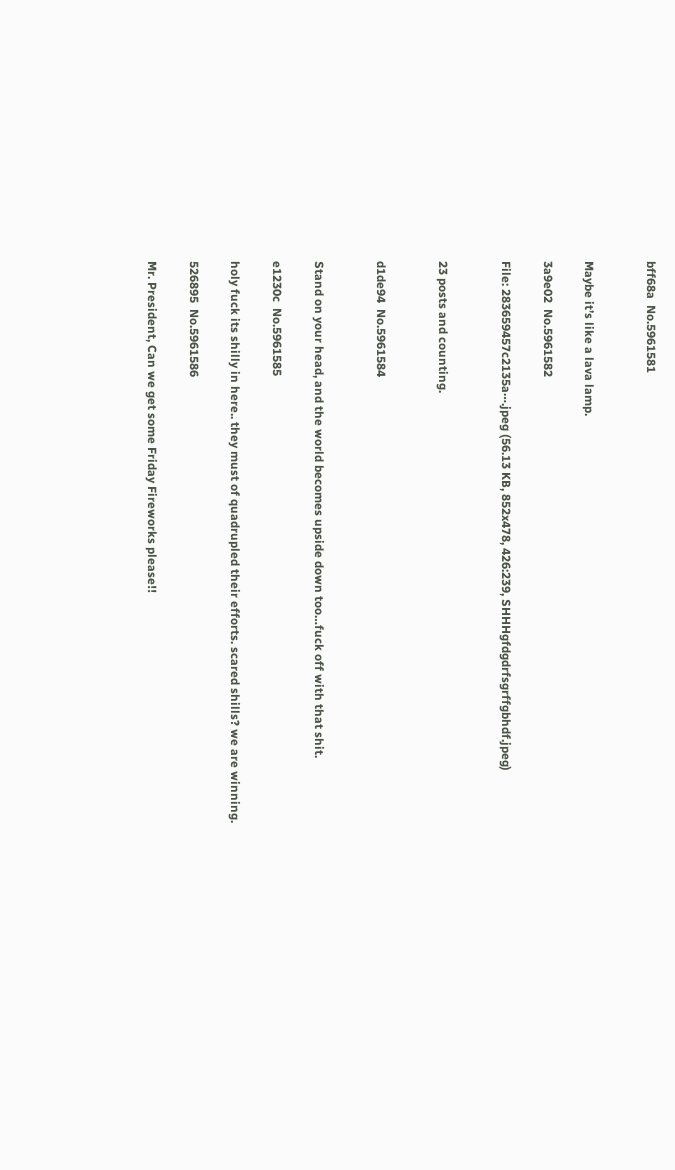bff68a  No.5961581


Maybe it’s like a lava lamp.

3a9e02  No.5961582

File: 283659457c2135a⋯.jpeg (56.13 KB, 852x478, 426:239, SHHHgfdgdrfsgrffgbhdf.jpeg)


23 posts and counting.


d1de94  No.5961584


Stand on your head, and the world becomes upside down too…fuck off with that shit.

e1230c  No.5961585

holy fuck its shilly in here.. they must of quadrupled their efforts. scared shills? we are winning.

526895  No.5961586

Mr. President, Can we get some Friday Fireworks please!!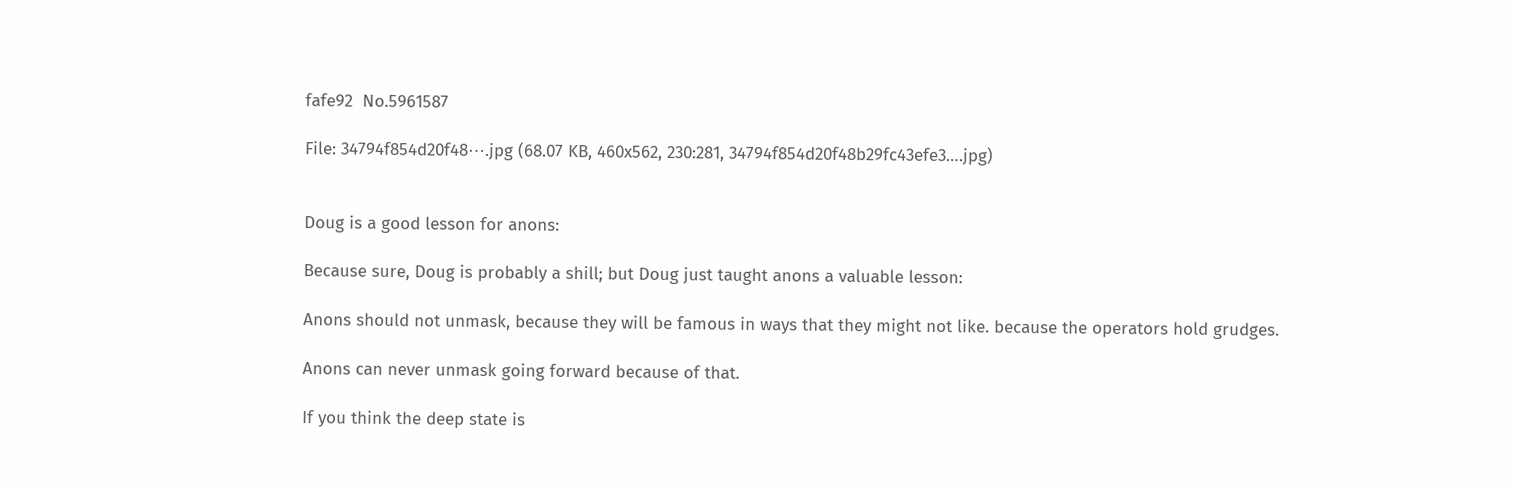fafe92  No.5961587

File: 34794f854d20f48⋯.jpg (68.07 KB, 460x562, 230:281, 34794f854d20f48b29fc43efe3….jpg)


Doug is a good lesson for anons:

Because sure, Doug is probably a shill; but Doug just taught anons a valuable lesson:

Anons should not unmask, because they will be famous in ways that they might not like. because the operators hold grudges.

Anons can never unmask going forward because of that.

If you think the deep state is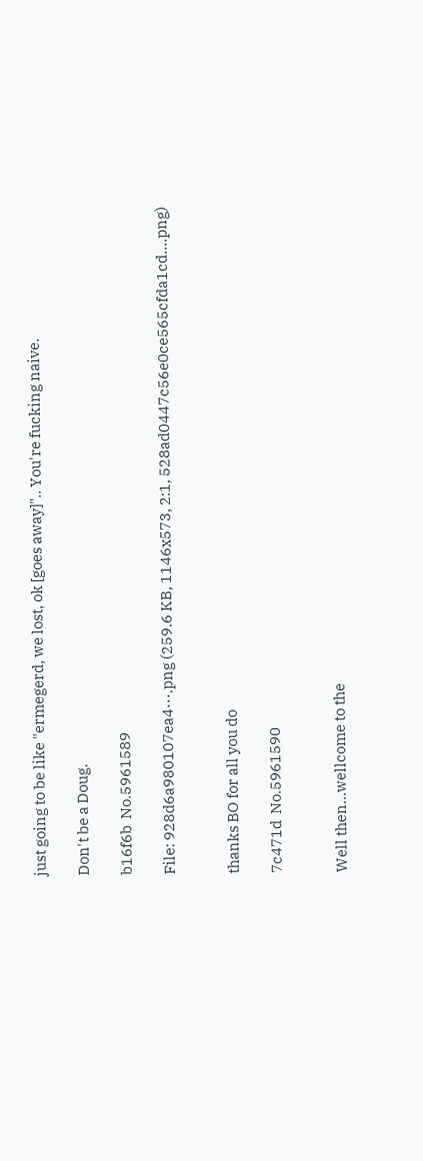just going to be like "ermegerd, we lost, ok [goes away]".. You're fucking naive.

Don't be a Doug.

b16f6b  No.5961589

File: 928d6a980107ea4⋯.png (259.6 KB, 1146x573, 2:1, 528ad0447c56e0ce565cfda1cd….png)


thanks BO for all you do

7c471d  No.5961590


Well then…wellcome to the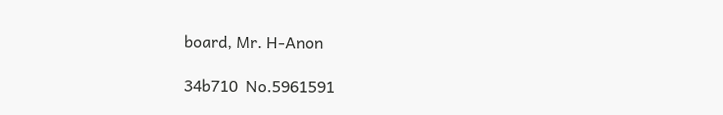board, Mr. H-Anon

34b710  No.5961591